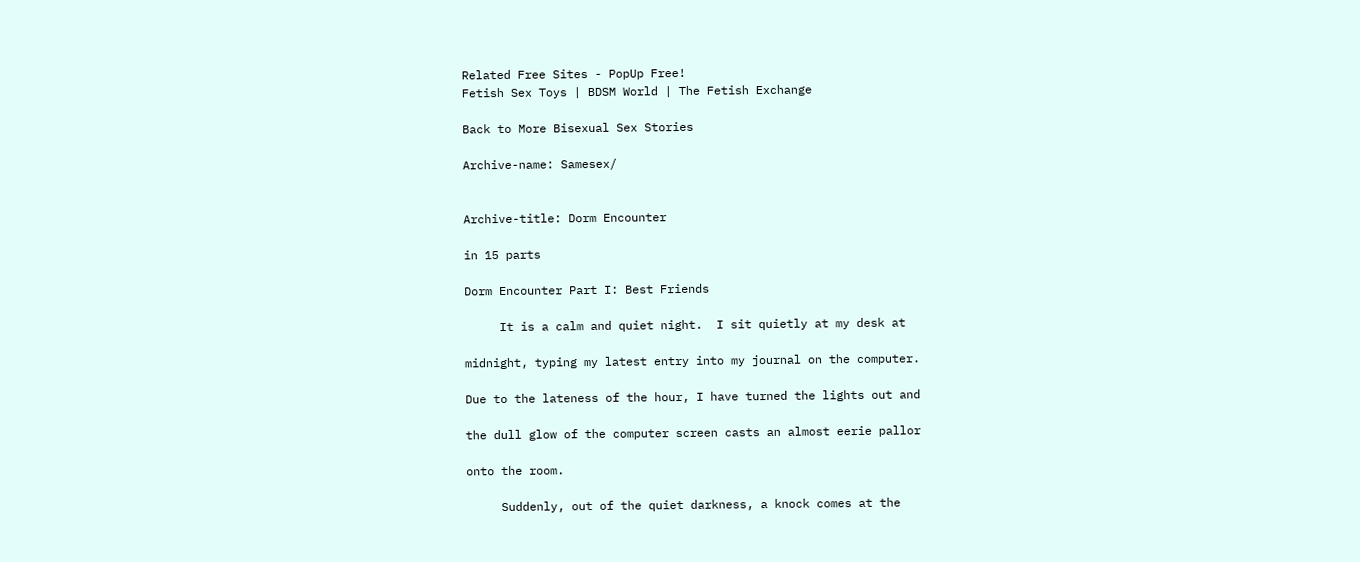Related Free Sites - PopUp Free!
Fetish Sex Toys | BDSM World | The Fetish Exchange

Back to More Bisexual Sex Stories

Archive-name: Samesex/


Archive-title: Dorm Encounter

in 15 parts

Dorm Encounter Part I: Best Friends

     It is a calm and quiet night.  I sit quietly at my desk at

midnight, typing my latest entry into my journal on the computer.

Due to the lateness of the hour, I have turned the lights out and

the dull glow of the computer screen casts an almost eerie pallor

onto the room.

     Suddenly, out of the quiet darkness, a knock comes at the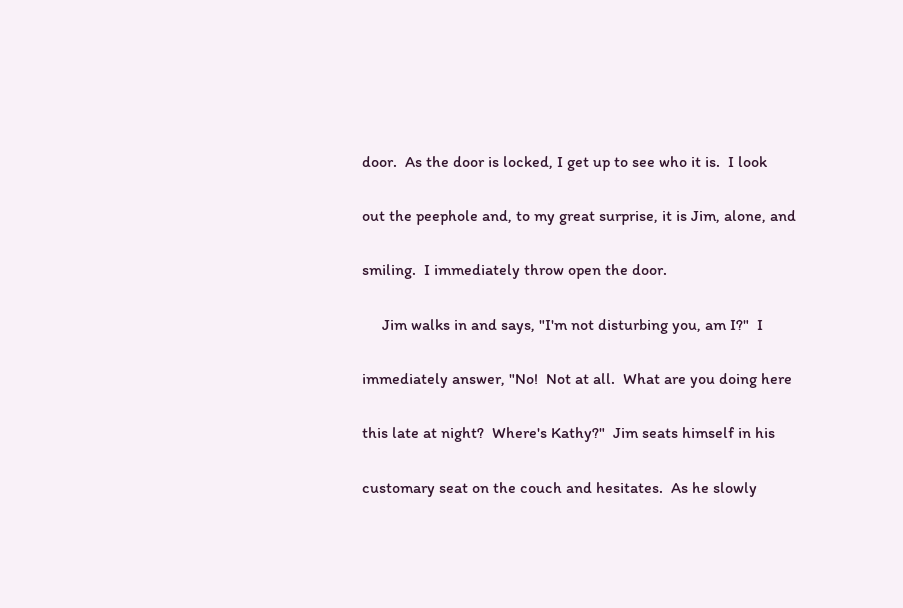door.  As the door is locked, I get up to see who it is.  I look

out the peephole and, to my great surprise, it is Jim, alone, and

smiling.  I immediately throw open the door.

     Jim walks in and says, "I'm not disturbing you, am I?"  I

immediately answer, "No!  Not at all.  What are you doing here

this late at night?  Where's Kathy?"  Jim seats himself in his

customary seat on the couch and hesitates.  As he slowly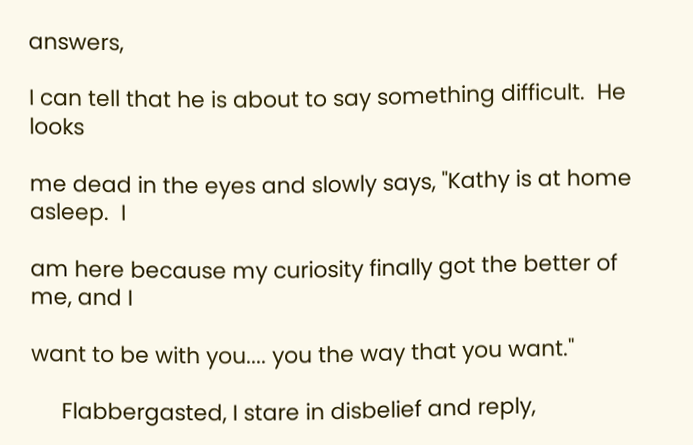answers,

I can tell that he is about to say something difficult.  He looks

me dead in the eyes and slowly says, "Kathy is at home asleep.  I

am here because my curiosity finally got the better of me, and I

want to be with you.... you the way that you want."

     Flabbergasted, I stare in disbelief and reply,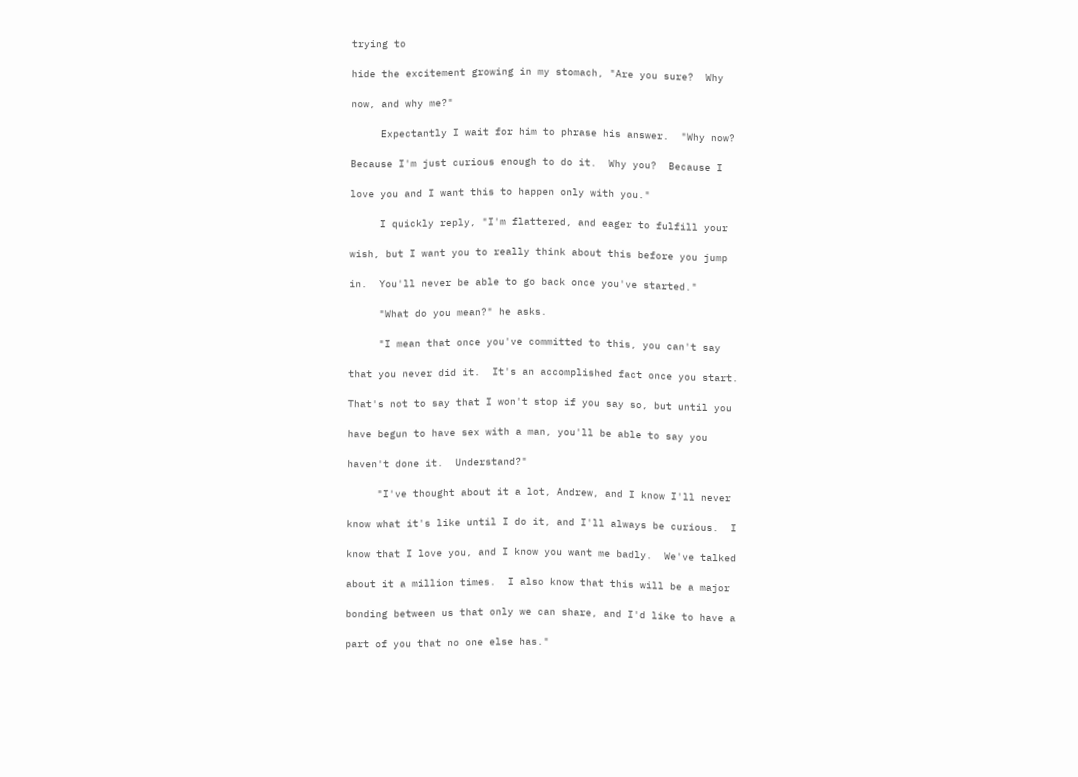trying to

hide the excitement growing in my stomach, "Are you sure?  Why

now, and why me?"

     Expectantly I wait for him to phrase his answer.  "Why now?

Because I'm just curious enough to do it.  Why you?  Because I

love you and I want this to happen only with you."

     I quickly reply, "I'm flattered, and eager to fulfill your

wish, but I want you to really think about this before you jump

in.  You'll never be able to go back once you've started."

     "What do you mean?" he asks.

     "I mean that once you've committed to this, you can't say

that you never did it.  It's an accomplished fact once you start.

That's not to say that I won't stop if you say so, but until you

have begun to have sex with a man, you'll be able to say you

haven't done it.  Understand?"

     "I've thought about it a lot, Andrew, and I know I'll never

know what it's like until I do it, and I'll always be curious.  I

know that I love you, and I know you want me badly.  We've talked

about it a million times.  I also know that this will be a major

bonding between us that only we can share, and I'd like to have a

part of you that no one else has."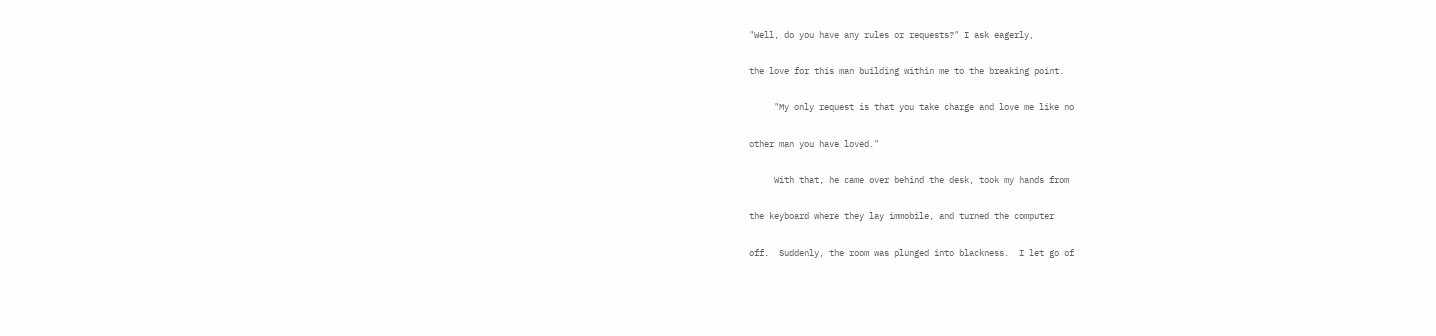"Well, do you have any rules or requests?" I ask eagerly,

the love for this man building within me to the breaking point.

     "My only request is that you take charge and love me like no

other man you have loved."

     With that, he came over behind the desk, took my hands from

the keyboard where they lay immobile, and turned the computer

off.  Suddenly, the room was plunged into blackness.  I let go of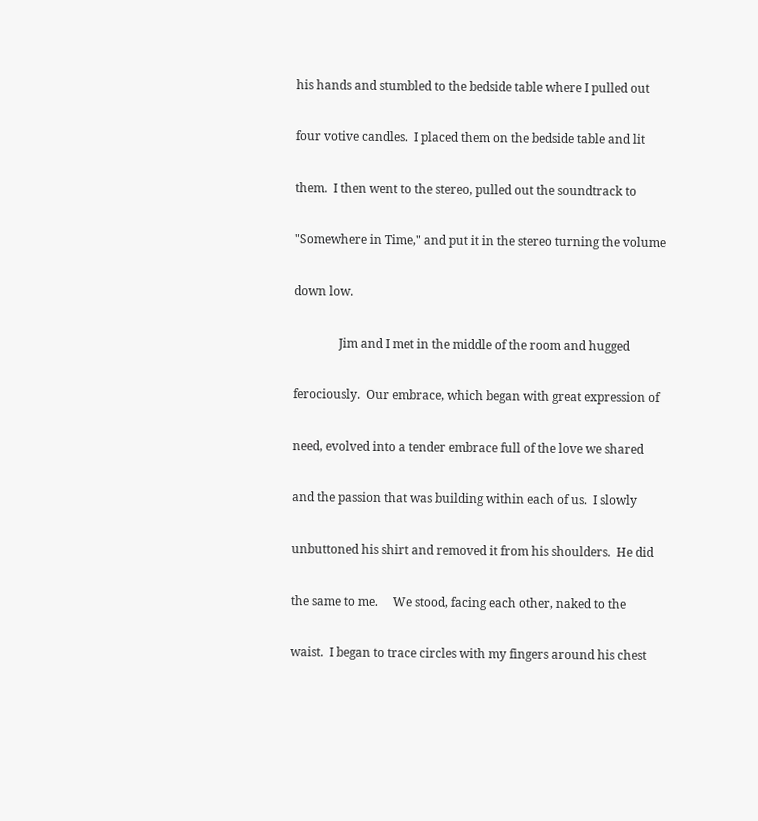his hands and stumbled to the bedside table where I pulled out

four votive candles.  I placed them on the bedside table and lit

them.  I then went to the stereo, pulled out the soundtrack to

"Somewhere in Time," and put it in the stereo turning the volume

down low.

               Jim and I met in the middle of the room and hugged

ferociously.  Our embrace, which began with great expression of

need, evolved into a tender embrace full of the love we shared

and the passion that was building within each of us.  I slowly

unbuttoned his shirt and removed it from his shoulders.  He did

the same to me.     We stood, facing each other, naked to the

waist.  I began to trace circles with my fingers around his chest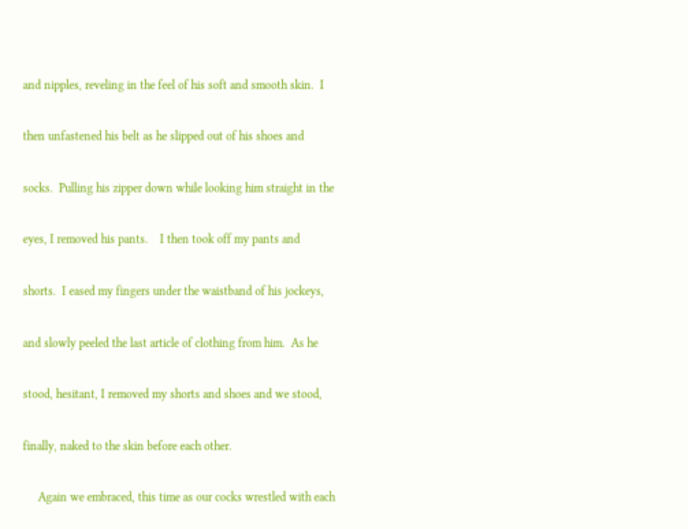and nipples, reveling in the feel of his soft and smooth skin.  I

then unfastened his belt as he slipped out of his shoes and

socks.  Pulling his zipper down while looking him straight in the

eyes, I removed his pants.    I then took off my pants and

shorts.  I eased my fingers under the waistband of his jockeys,

and slowly peeled the last article of clothing from him.  As he

stood, hesitant, I removed my shorts and shoes and we stood,

finally, naked to the skin before each other.

     Again we embraced, this time as our cocks wrestled with each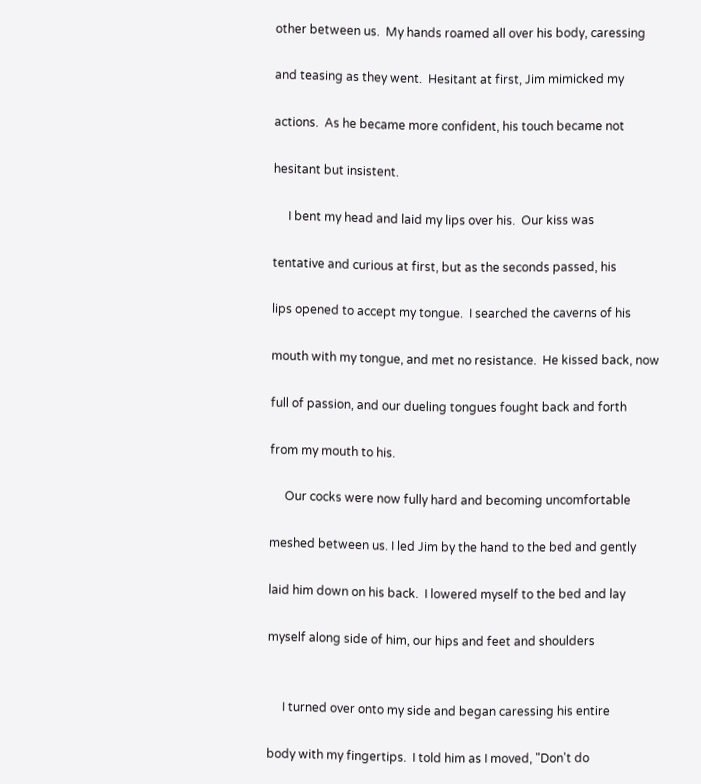other between us.  My hands roamed all over his body, caressing

and teasing as they went.  Hesitant at first, Jim mimicked my

actions.  As he became more confident, his touch became not

hesitant but insistent.

     I bent my head and laid my lips over his.  Our kiss was

tentative and curious at first, but as the seconds passed, his

lips opened to accept my tongue.  I searched the caverns of his

mouth with my tongue, and met no resistance.  He kissed back, now

full of passion, and our dueling tongues fought back and forth

from my mouth to his.

     Our cocks were now fully hard and becoming uncomfortable

meshed between us. I led Jim by the hand to the bed and gently

laid him down on his back.  I lowered myself to the bed and lay

myself along side of him, our hips and feet and shoulders


     I turned over onto my side and began caressing his entire

body with my fingertips.  I told him as I moved, "Don't do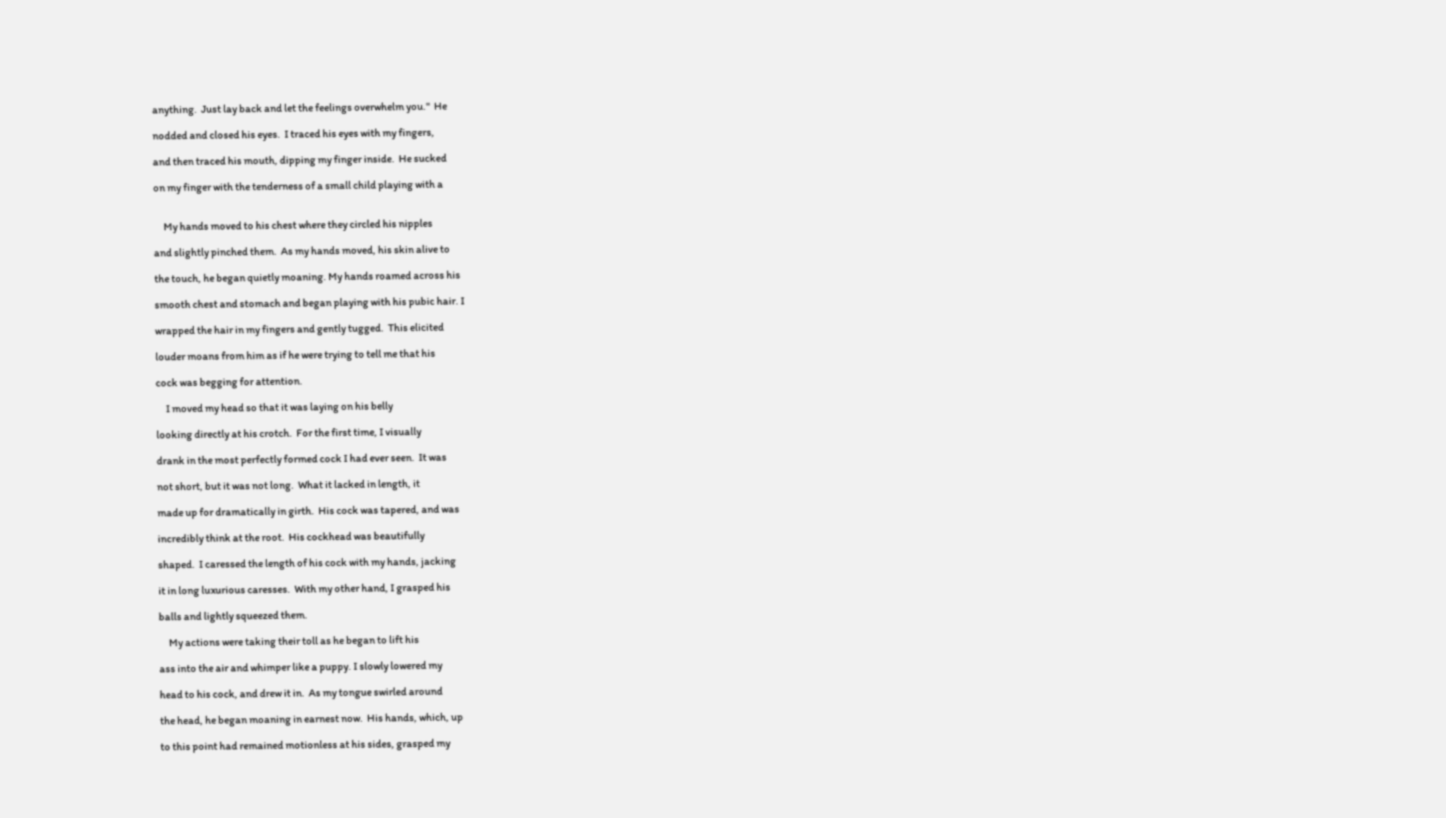anything.  Just lay back and let the feelings overwhelm you."  He

nodded and closed his eyes.  I traced his eyes with my fingers,

and then traced his mouth, dipping my finger inside.  He sucked

on my finger with the tenderness of a small child playing with a


     My hands moved to his chest where they circled his nipples

and slightly pinched them.  As my hands moved, his skin alive to

the touch, he began quietly moaning. My hands roamed across his

smooth chest and stomach and began playing with his pubic hair. I

wrapped the hair in my fingers and gently tugged.  This elicited

louder moans from him as if he were trying to tell me that his

cock was begging for attention.

     I moved my head so that it was laying on his belly

looking directly at his crotch.  For the first time, I visually

drank in the most perfectly formed cock I had ever seen.  It was

not short, but it was not long.  What it lacked in length, it

made up for dramatically in girth.  His cock was tapered, and was

incredibly think at the root.  His cockhead was beautifully

shaped.  I caressed the length of his cock with my hands, jacking

it in long luxurious caresses.  With my other hand, I grasped his

balls and lightly squeezed them.

     My actions were taking their toll as he began to lift his

ass into the air and whimper like a puppy. I slowly lowered my

head to his cock, and drew it in.  As my tongue swirled around

the head, he began moaning in earnest now.  His hands, which, up

to this point had remained motionless at his sides, grasped my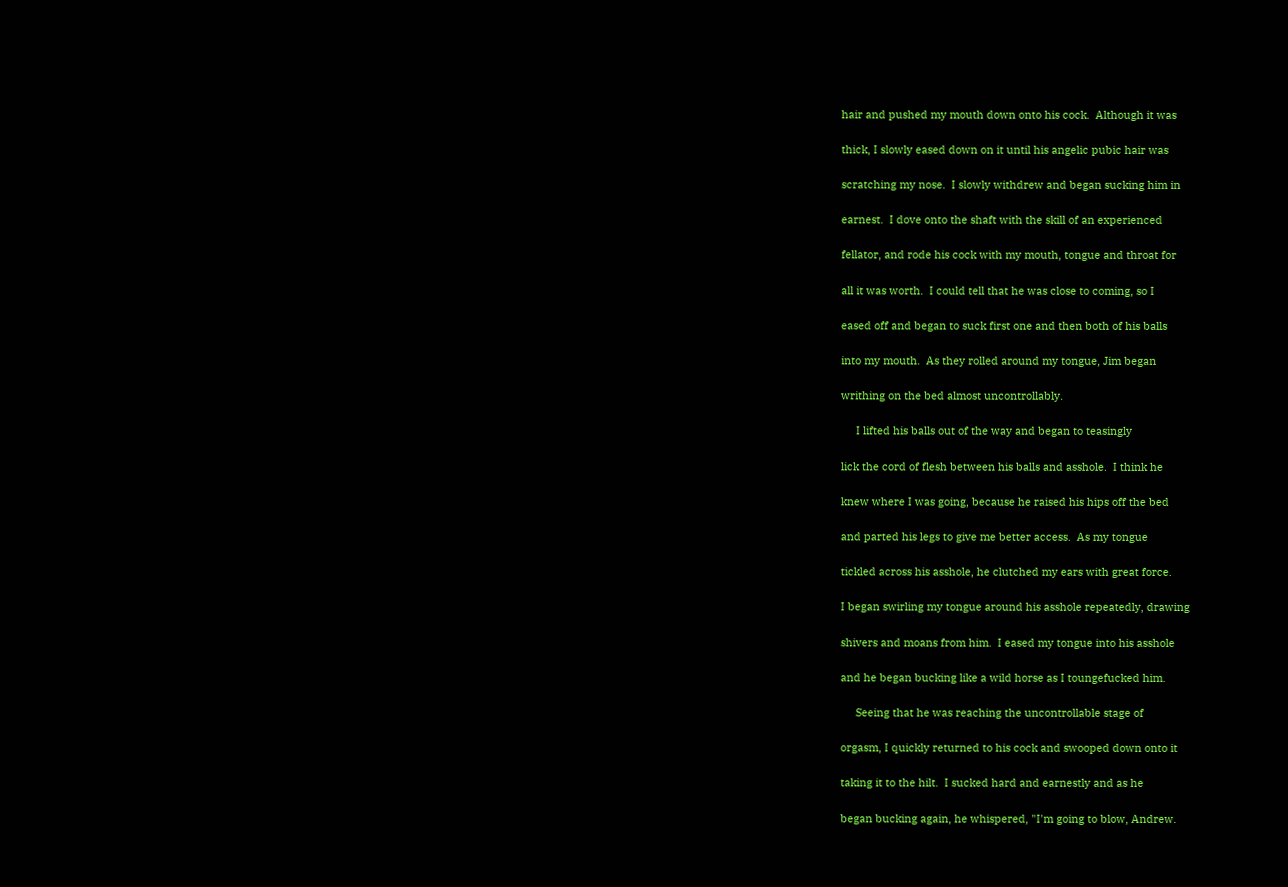hair and pushed my mouth down onto his cock.  Although it was

thick, I slowly eased down on it until his angelic pubic hair was

scratching my nose.  I slowly withdrew and began sucking him in

earnest.  I dove onto the shaft with the skill of an experienced

fellator, and rode his cock with my mouth, tongue and throat for

all it was worth.  I could tell that he was close to coming, so I

eased off and began to suck first one and then both of his balls

into my mouth.  As they rolled around my tongue, Jim began

writhing on the bed almost uncontrollably.

     I lifted his balls out of the way and began to teasingly

lick the cord of flesh between his balls and asshole.  I think he

knew where I was going, because he raised his hips off the bed

and parted his legs to give me better access.  As my tongue

tickled across his asshole, he clutched my ears with great force.

I began swirling my tongue around his asshole repeatedly, drawing

shivers and moans from him.  I eased my tongue into his asshole

and he began bucking like a wild horse as I toungefucked him.

     Seeing that he was reaching the uncontrollable stage of

orgasm, I quickly returned to his cock and swooped down onto it

taking it to the hilt.  I sucked hard and earnestly and as he

began bucking again, he whispered, "I'm going to blow, Andrew.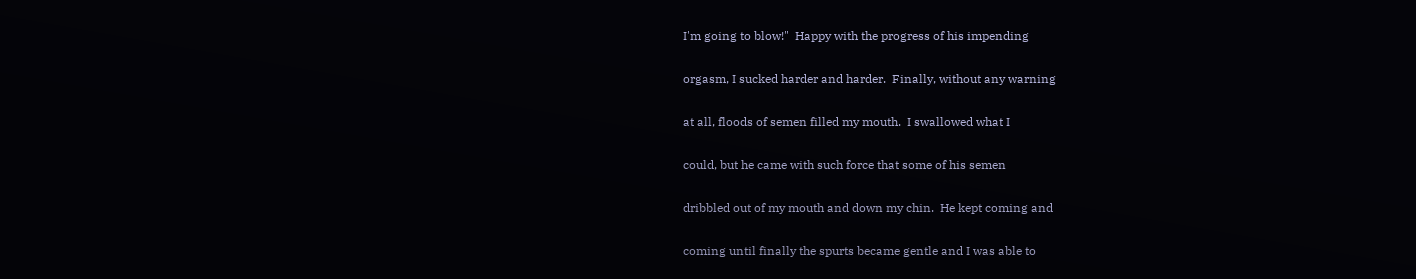I'm going to blow!"  Happy with the progress of his impending

orgasm, I sucked harder and harder.  Finally, without any warning

at all, floods of semen filled my mouth.  I swallowed what I

could, but he came with such force that some of his semen

dribbled out of my mouth and down my chin.  He kept coming and

coming until finally the spurts became gentle and I was able to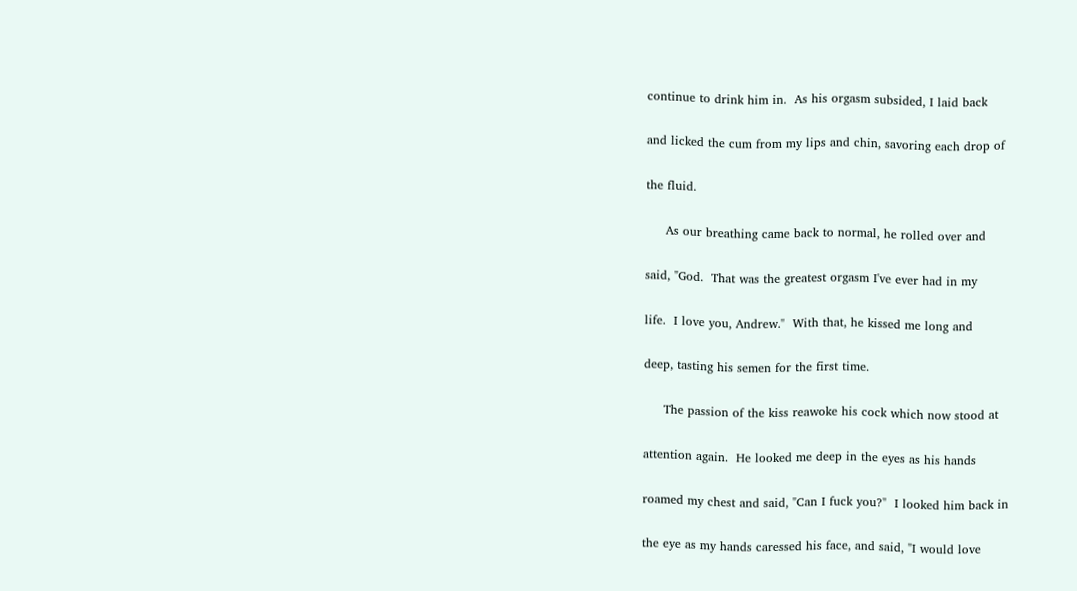continue to drink him in.  As his orgasm subsided, I laid back

and licked the cum from my lips and chin, savoring each drop of

the fluid.

     As our breathing came back to normal, he rolled over and

said, "God.  That was the greatest orgasm I've ever had in my

life.  I love you, Andrew."  With that, he kissed me long and

deep, tasting his semen for the first time.

     The passion of the kiss reawoke his cock which now stood at

attention again.  He looked me deep in the eyes as his hands

roamed my chest and said, "Can I fuck you?"  I looked him back in

the eye as my hands caressed his face, and said, "I would love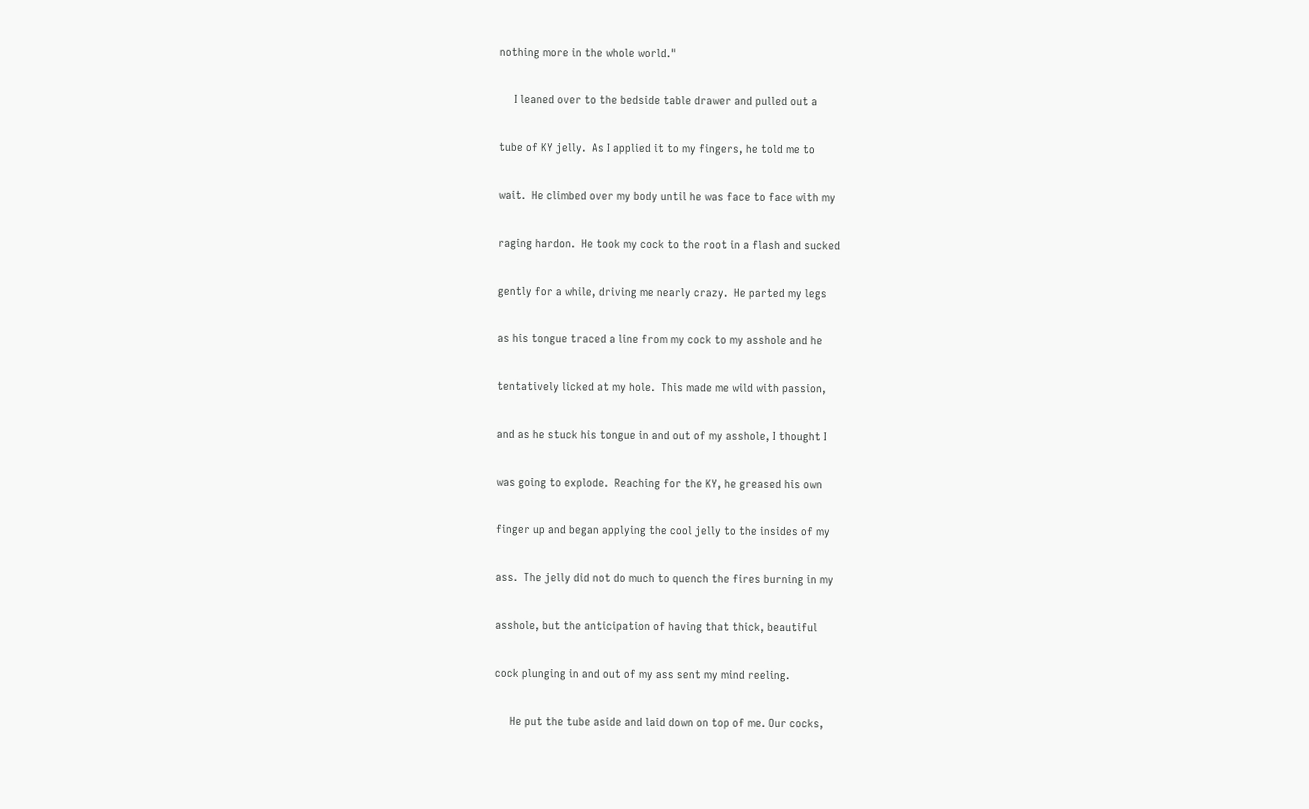nothing more in the whole world."

     I leaned over to the bedside table drawer and pulled out a

tube of KY jelly.  As I applied it to my fingers, he told me to

wait.  He climbed over my body until he was face to face with my

raging hardon.  He took my cock to the root in a flash and sucked

gently for a while, driving me nearly crazy.  He parted my legs

as his tongue traced a line from my cock to my asshole and he

tentatively licked at my hole.  This made me wild with passion,

and as he stuck his tongue in and out of my asshole, I thought I

was going to explode.  Reaching for the KY, he greased his own

finger up and began applying the cool jelly to the insides of my

ass.  The jelly did not do much to quench the fires burning in my

asshole, but the anticipation of having that thick, beautiful

cock plunging in and out of my ass sent my mind reeling.

     He put the tube aside and laid down on top of me. Our cocks,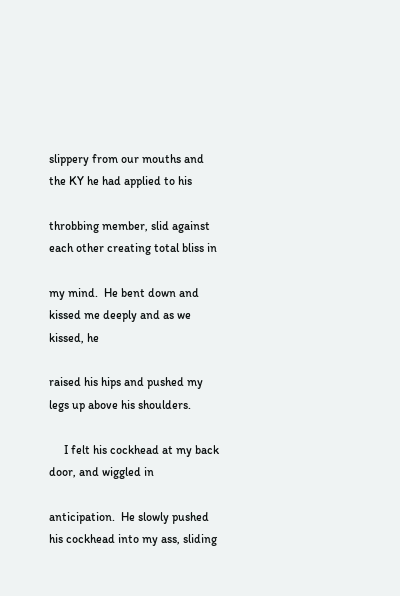slippery from our mouths and the KY he had applied to his

throbbing member, slid against each other creating total bliss in

my mind.  He bent down and kissed me deeply and as we kissed, he

raised his hips and pushed my legs up above his shoulders.

     I felt his cockhead at my back door, and wiggled in

anticipation.  He slowly pushed his cockhead into my ass, sliding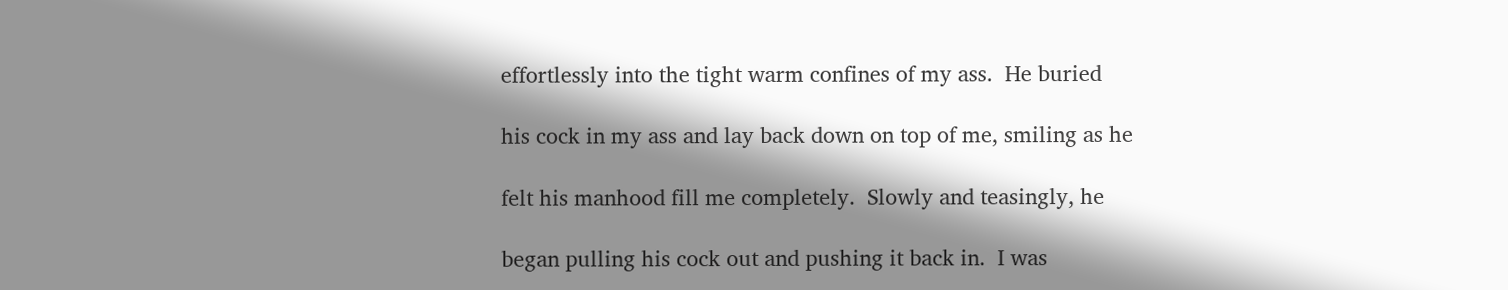effortlessly into the tight warm confines of my ass.  He buried

his cock in my ass and lay back down on top of me, smiling as he

felt his manhood fill me completely.  Slowly and teasingly, he

began pulling his cock out and pushing it back in.  I was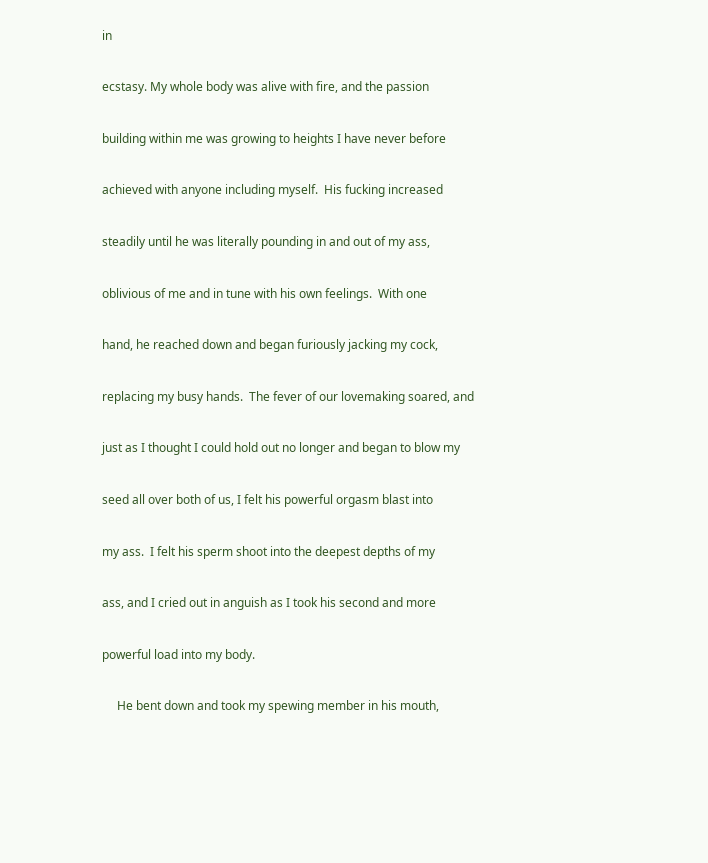in

ecstasy. My whole body was alive with fire, and the passion

building within me was growing to heights I have never before

achieved with anyone including myself.  His fucking increased

steadily until he was literally pounding in and out of my ass,

oblivious of me and in tune with his own feelings.  With one

hand, he reached down and began furiously jacking my cock,

replacing my busy hands.  The fever of our lovemaking soared, and

just as I thought I could hold out no longer and began to blow my

seed all over both of us, I felt his powerful orgasm blast into

my ass.  I felt his sperm shoot into the deepest depths of my

ass, and I cried out in anguish as I took his second and more

powerful load into my body.

     He bent down and took my spewing member in his mouth,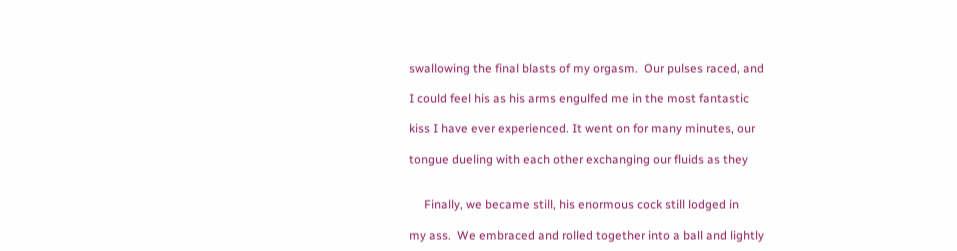swallowing the final blasts of my orgasm.  Our pulses raced, and

I could feel his as his arms engulfed me in the most fantastic

kiss I have ever experienced. It went on for many minutes, our

tongue dueling with each other exchanging our fluids as they


     Finally, we became still, his enormous cock still lodged in

my ass.  We embraced and rolled together into a ball and lightly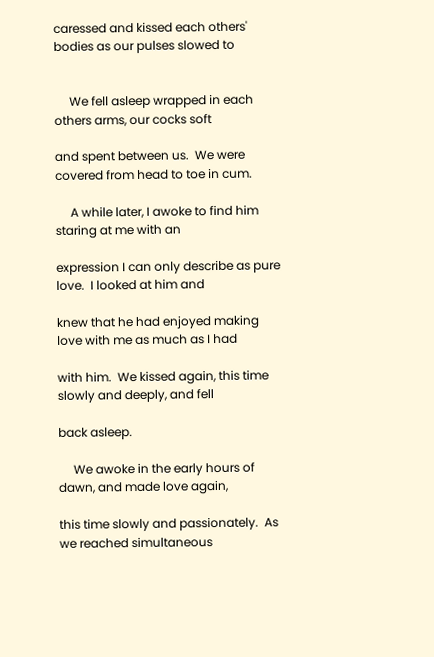caressed and kissed each others' bodies as our pulses slowed to


     We fell asleep wrapped in each others arms, our cocks soft

and spent between us.  We were covered from head to toe in cum.

     A while later, I awoke to find him staring at me with an

expression I can only describe as pure love.  I looked at him and

knew that he had enjoyed making love with me as much as I had

with him.  We kissed again, this time slowly and deeply, and fell

back asleep.

     We awoke in the early hours of dawn, and made love again,

this time slowly and passionately.  As we reached simultaneous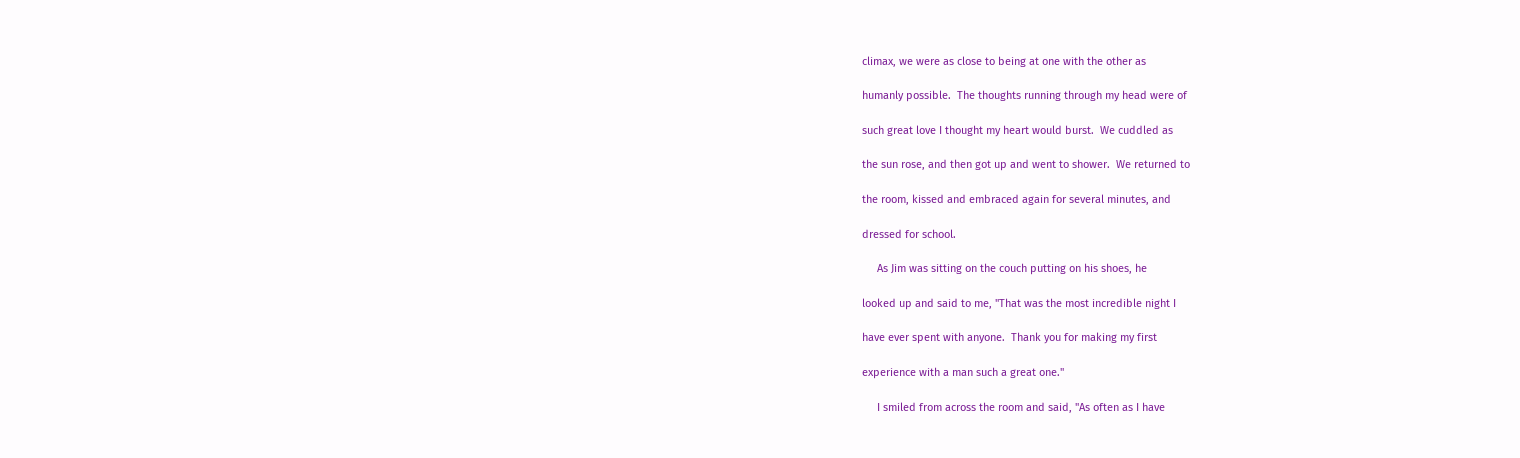climax, we were as close to being at one with the other as

humanly possible.  The thoughts running through my head were of

such great love I thought my heart would burst.  We cuddled as

the sun rose, and then got up and went to shower.  We returned to

the room, kissed and embraced again for several minutes, and

dressed for school.

     As Jim was sitting on the couch putting on his shoes, he

looked up and said to me, "That was the most incredible night I

have ever spent with anyone.  Thank you for making my first

experience with a man such a great one."

     I smiled from across the room and said, "As often as I have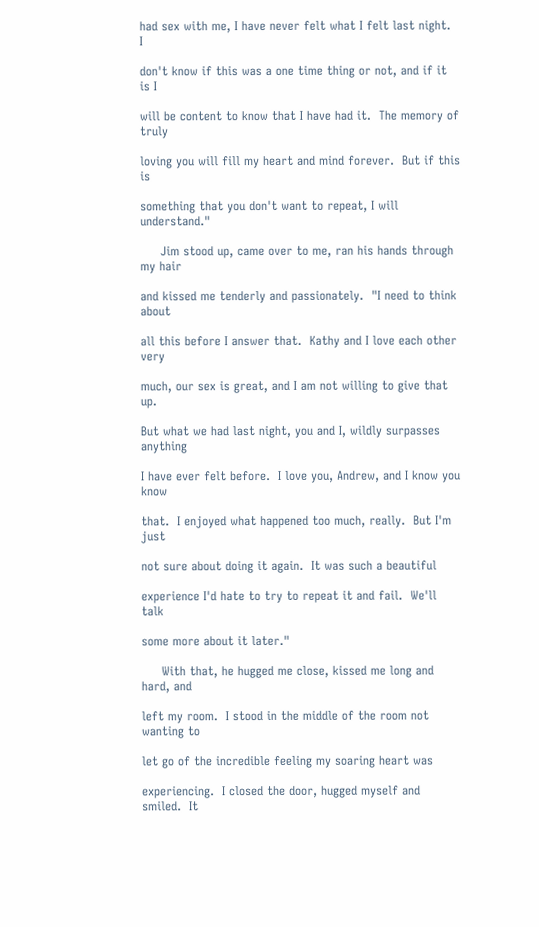had sex with me, I have never felt what I felt last night.  I

don't know if this was a one time thing or not, and if it is I

will be content to know that I have had it.  The memory of truly

loving you will fill my heart and mind forever.  But if this is

something that you don't want to repeat, I will understand."

     Jim stood up, came over to me, ran his hands through my hair

and kissed me tenderly and passionately.  "I need to think about

all this before I answer that.  Kathy and I love each other very

much, our sex is great, and I am not willing to give that up.

But what we had last night, you and I, wildly surpasses anything

I have ever felt before.  I love you, Andrew, and I know you know

that.  I enjoyed what happened too much, really.  But I'm just

not sure about doing it again.  It was such a beautiful

experience I'd hate to try to repeat it and fail.  We'll talk

some more about it later."

     With that, he hugged me close, kissed me long and hard, and

left my room.  I stood in the middle of the room not wanting to

let go of the incredible feeling my soaring heart was

experiencing.  I closed the door, hugged myself and smiled.  It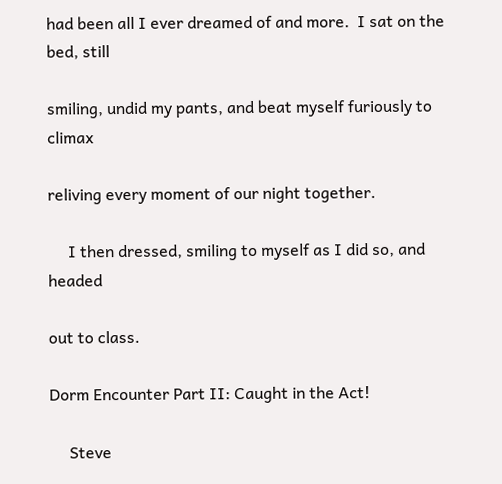had been all I ever dreamed of and more.  I sat on the bed, still

smiling, undid my pants, and beat myself furiously to climax

reliving every moment of our night together.

     I then dressed, smiling to myself as I did so, and headed

out to class.

Dorm Encounter Part II: Caught in the Act!

     Steve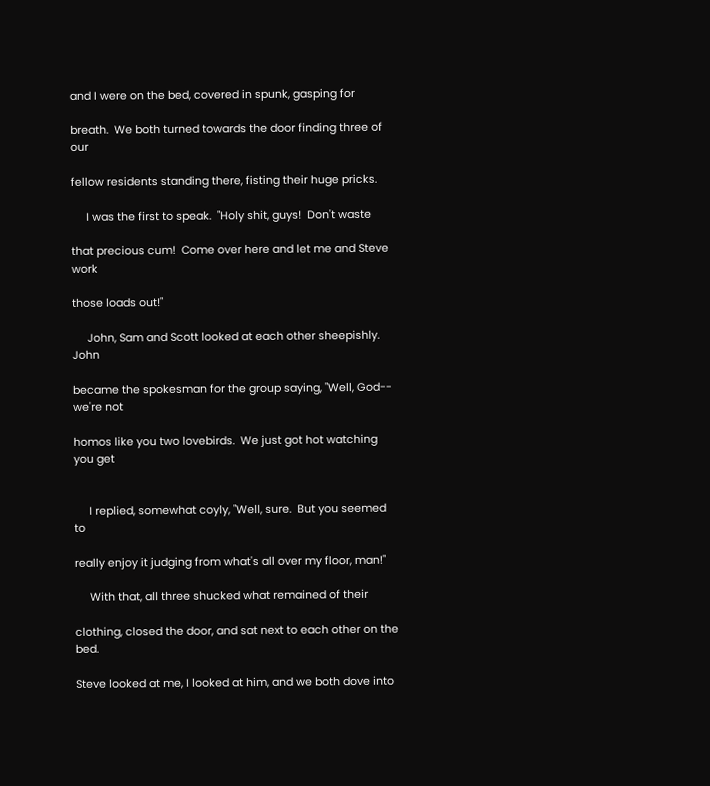and I were on the bed, covered in spunk, gasping for

breath.  We both turned towards the door finding three of our

fellow residents standing there, fisting their huge pricks.

     I was the first to speak.  "Holy shit, guys!  Don't waste

that precious cum!  Come over here and let me and Steve work

those loads out!"

     John, Sam and Scott looked at each other sheepishly.  John

became the spokesman for the group saying, "Well, God-- we're not

homos like you two lovebirds.  We just got hot watching you get


     I replied, somewhat coyly, "Well, sure.  But you seemed to

really enjoy it judging from what's all over my floor, man!"

     With that, all three shucked what remained of their

clothing, closed the door, and sat next to each other on the bed.

Steve looked at me, I looked at him, and we both dove into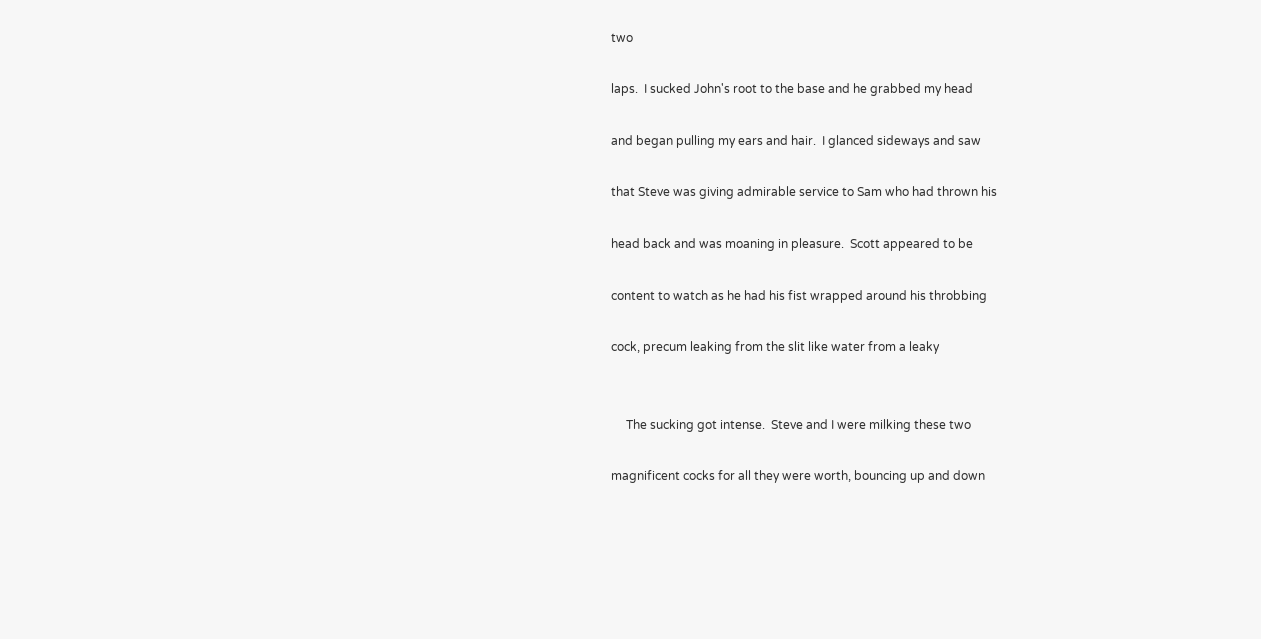two

laps.  I sucked John's root to the base and he grabbed my head

and began pulling my ears and hair.  I glanced sideways and saw

that Steve was giving admirable service to Sam who had thrown his

head back and was moaning in pleasure.  Scott appeared to be

content to watch as he had his fist wrapped around his throbbing

cock, precum leaking from the slit like water from a leaky


     The sucking got intense.  Steve and I were milking these two

magnificent cocks for all they were worth, bouncing up and down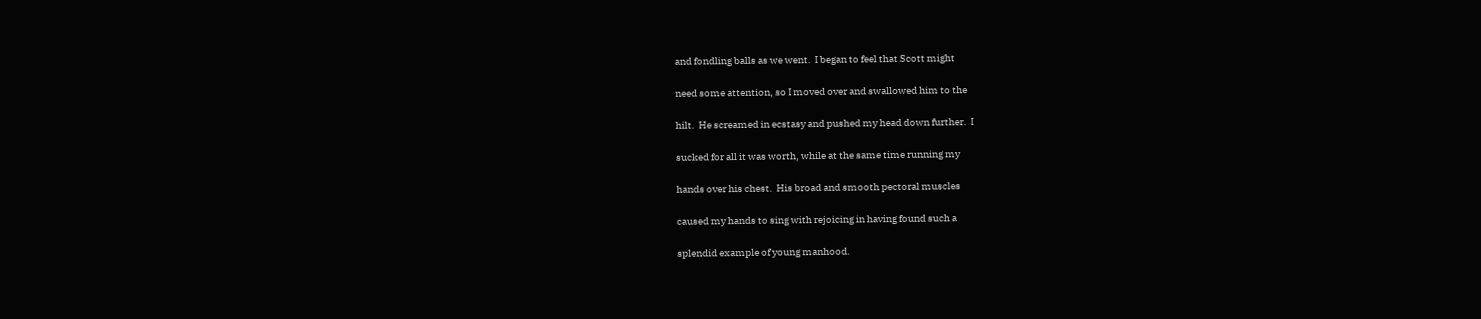and fondling balls as we went.  I began to feel that Scott might

need some attention, so I moved over and swallowed him to the

hilt.  He screamed in ecstasy and pushed my head down further.  I

sucked for all it was worth, while at the same time running my

hands over his chest.  His broad and smooth pectoral muscles

caused my hands to sing with rejoicing in having found such a

splendid example of young manhood.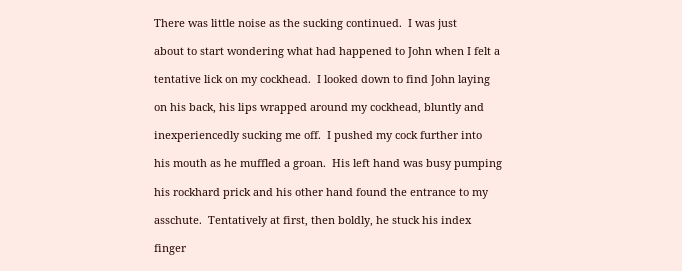There was little noise as the sucking continued.  I was just

about to start wondering what had happened to John when I felt a

tentative lick on my cockhead.  I looked down to find John laying

on his back, his lips wrapped around my cockhead, bluntly and

inexperiencedly sucking me off.  I pushed my cock further into

his mouth as he muffled a groan.  His left hand was busy pumping

his rockhard prick and his other hand found the entrance to my

asschute.  Tentatively at first, then boldly, he stuck his index

finger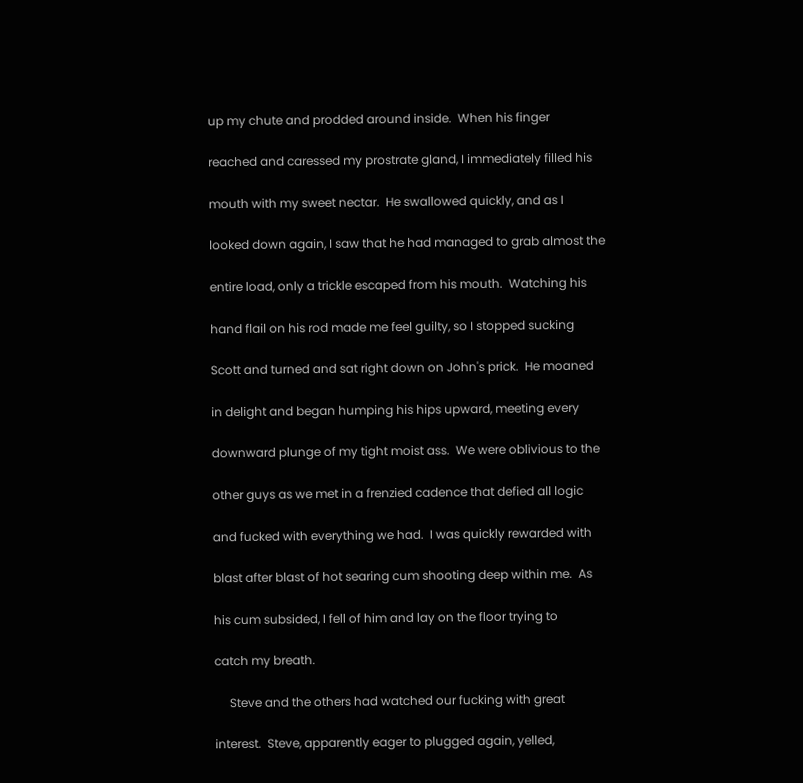up my chute and prodded around inside.  When his finger

reached and caressed my prostrate gland, I immediately filled his

mouth with my sweet nectar.  He swallowed quickly, and as I

looked down again, I saw that he had managed to grab almost the

entire load, only a trickle escaped from his mouth.  Watching his

hand flail on his rod made me feel guilty, so I stopped sucking

Scott and turned and sat right down on John's prick.  He moaned

in delight and began humping his hips upward, meeting every

downward plunge of my tight moist ass.  We were oblivious to the

other guys as we met in a frenzied cadence that defied all logic

and fucked with everything we had.  I was quickly rewarded with

blast after blast of hot searing cum shooting deep within me.  As

his cum subsided, I fell of him and lay on the floor trying to

catch my breath.

     Steve and the others had watched our fucking with great

interest.  Steve, apparently eager to plugged again, yelled,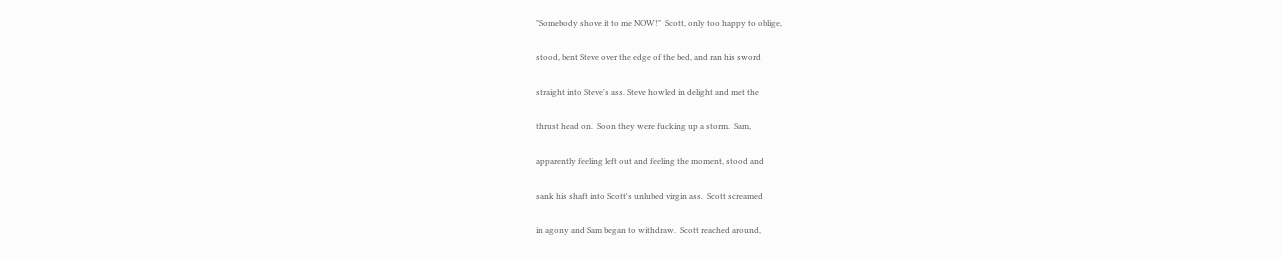"Somebody shove it to me NOW!"  Scott, only too happy to oblige,

stood, bent Steve over the edge of the bed, and ran his sword

straight into Steve's ass. Steve howled in delight and met the

thrust head on.  Soon they were fucking up a storm.  Sam,

apparently feeling left out and feeling the moment, stood and

sank his shaft into Scott's unlubed virgin ass.  Scott screamed

in agony and Sam began to withdraw.  Scott reached around,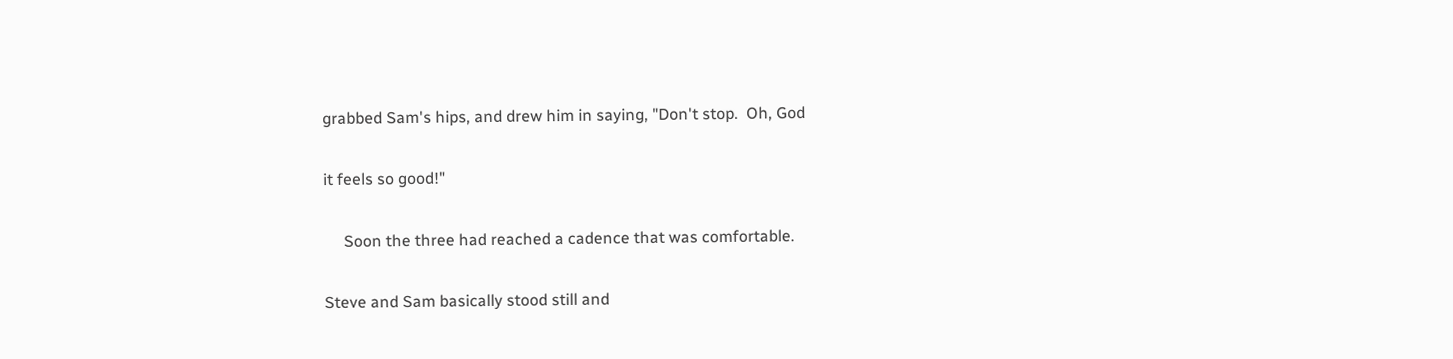grabbed Sam's hips, and drew him in saying, "Don't stop.  Oh, God

it feels so good!"

     Soon the three had reached a cadence that was comfortable.

Steve and Sam basically stood still and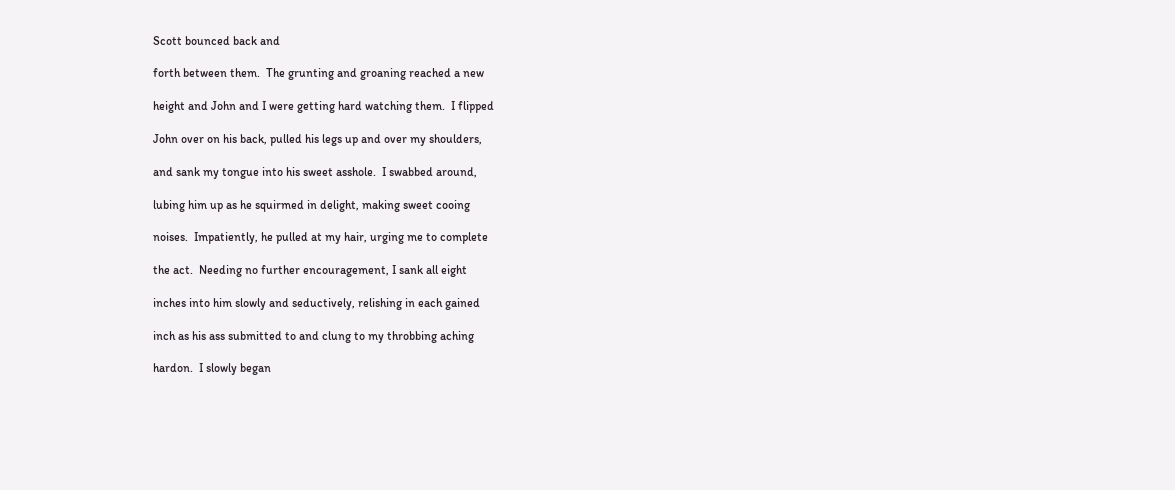Scott bounced back and

forth between them.  The grunting and groaning reached a new

height and John and I were getting hard watching them.  I flipped

John over on his back, pulled his legs up and over my shoulders,

and sank my tongue into his sweet asshole.  I swabbed around,

lubing him up as he squirmed in delight, making sweet cooing

noises.  Impatiently, he pulled at my hair, urging me to complete

the act.  Needing no further encouragement, I sank all eight

inches into him slowly and seductively, relishing in each gained

inch as his ass submitted to and clung to my throbbing aching

hardon.  I slowly began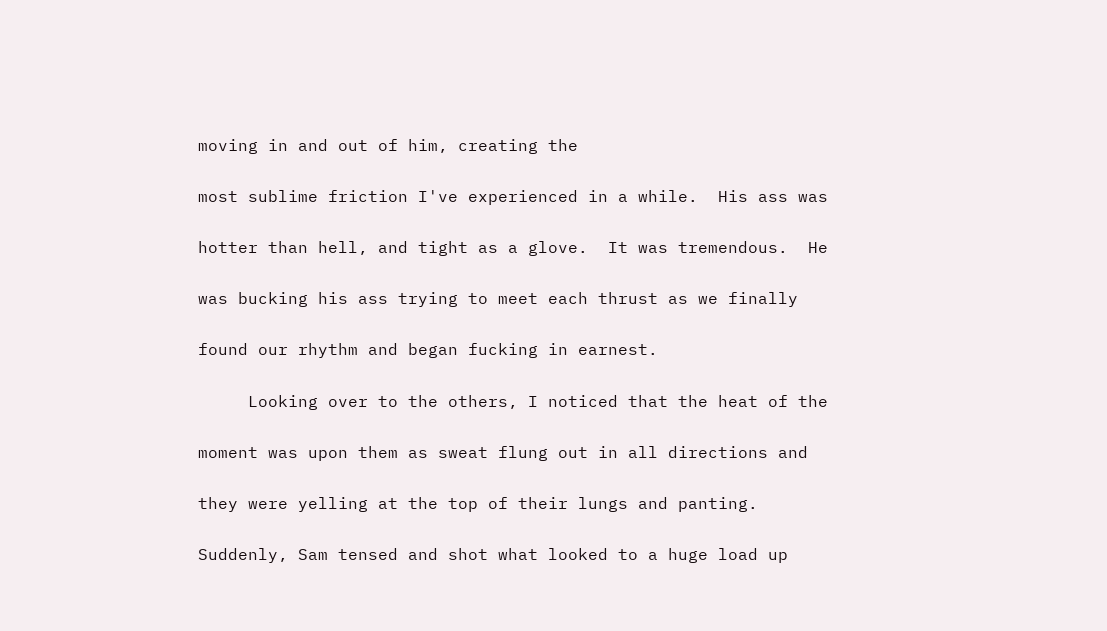moving in and out of him, creating the

most sublime friction I've experienced in a while.  His ass was

hotter than hell, and tight as a glove.  It was tremendous.  He

was bucking his ass trying to meet each thrust as we finally

found our rhythm and began fucking in earnest.

     Looking over to the others, I noticed that the heat of the

moment was upon them as sweat flung out in all directions and

they were yelling at the top of their lungs and panting.

Suddenly, Sam tensed and shot what looked to a huge load up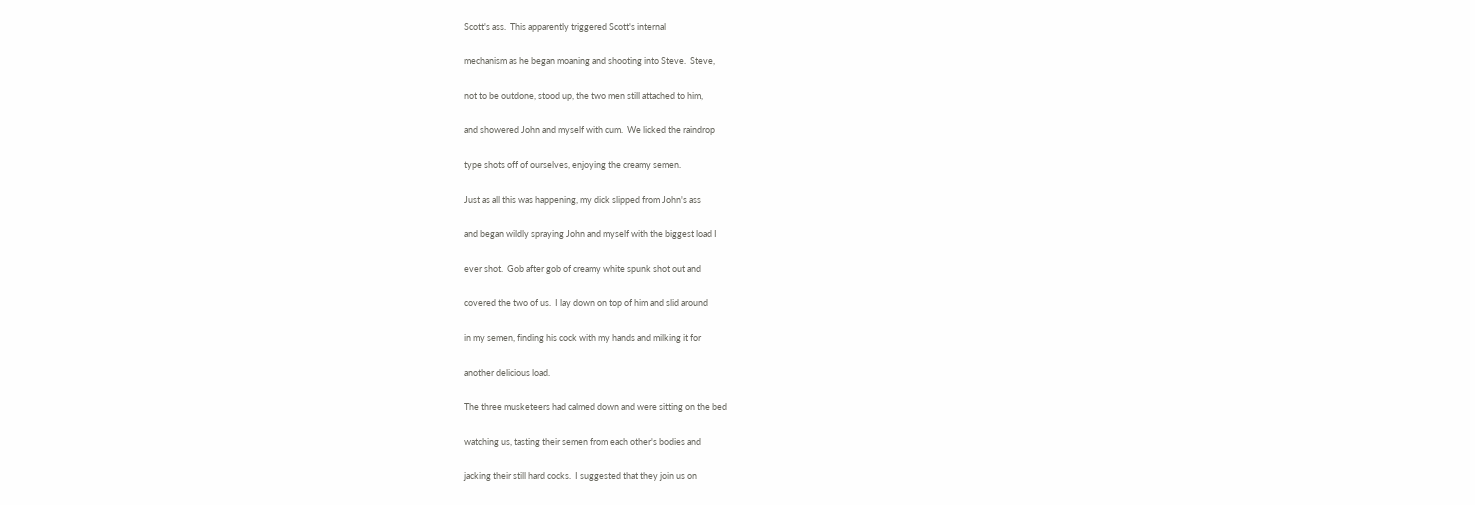Scott's ass.  This apparently triggered Scott's internal

mechanism as he began moaning and shooting into Steve.  Steve,

not to be outdone, stood up, the two men still attached to him,

and showered John and myself with cum.  We licked the raindrop

type shots off of ourselves, enjoying the creamy semen.

Just as all this was happening, my dick slipped from John's ass

and began wildly spraying John and myself with the biggest load I

ever shot.  Gob after gob of creamy white spunk shot out and

covered the two of us.  I lay down on top of him and slid around

in my semen, finding his cock with my hands and milking it for

another delicious load.

The three musketeers had calmed down and were sitting on the bed

watching us, tasting their semen from each other's bodies and

jacking their still hard cocks.  I suggested that they join us on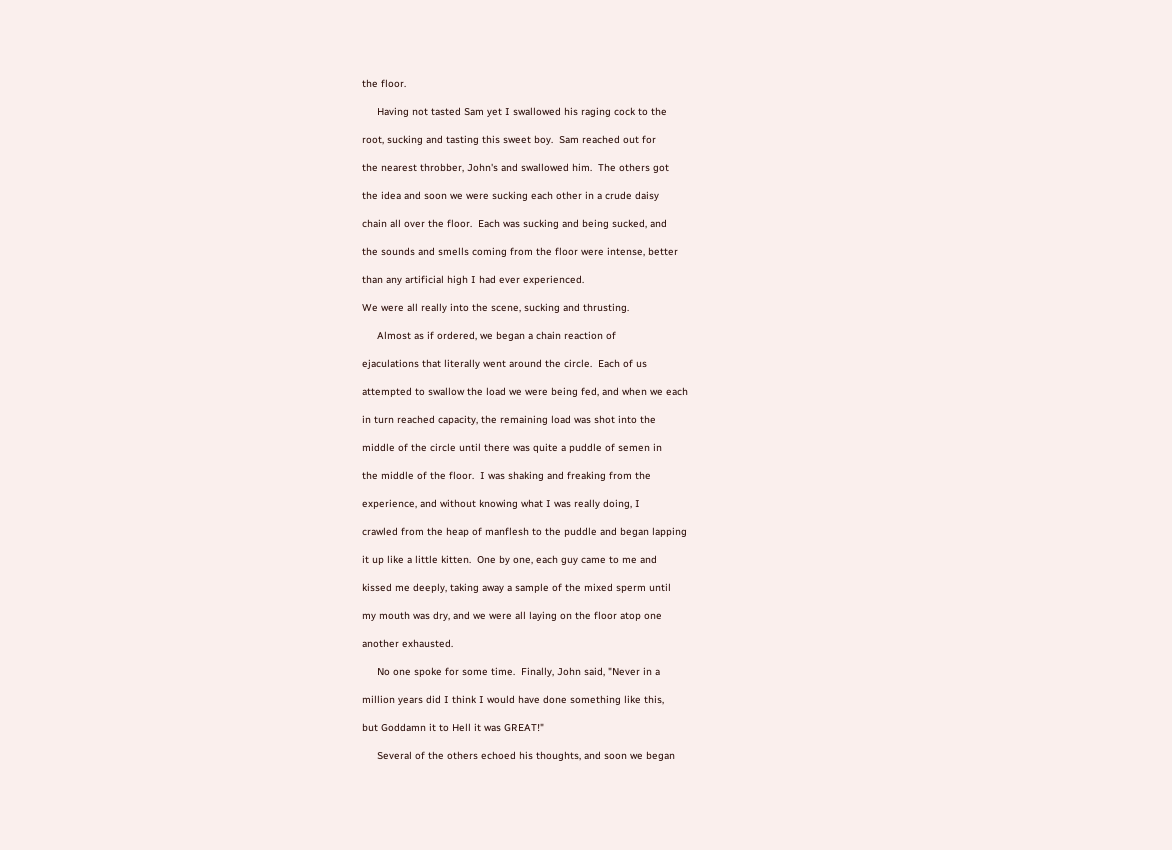the floor.

     Having not tasted Sam yet I swallowed his raging cock to the

root, sucking and tasting this sweet boy.  Sam reached out for

the nearest throbber, John's and swallowed him.  The others got

the idea and soon we were sucking each other in a crude daisy

chain all over the floor.  Each was sucking and being sucked, and

the sounds and smells coming from the floor were intense, better

than any artificial high I had ever experienced.

We were all really into the scene, sucking and thrusting.

     Almost as if ordered, we began a chain reaction of

ejaculations that literally went around the circle.  Each of us

attempted to swallow the load we were being fed, and when we each

in turn reached capacity, the remaining load was shot into the

middle of the circle until there was quite a puddle of semen in

the middle of the floor.  I was shaking and freaking from the

experience, and without knowing what I was really doing, I

crawled from the heap of manflesh to the puddle and began lapping

it up like a little kitten.  One by one, each guy came to me and

kissed me deeply, taking away a sample of the mixed sperm until

my mouth was dry, and we were all laying on the floor atop one

another exhausted.

     No one spoke for some time.  Finally, John said, "Never in a

million years did I think I would have done something like this,

but Goddamn it to Hell it was GREAT!"

     Several of the others echoed his thoughts, and soon we began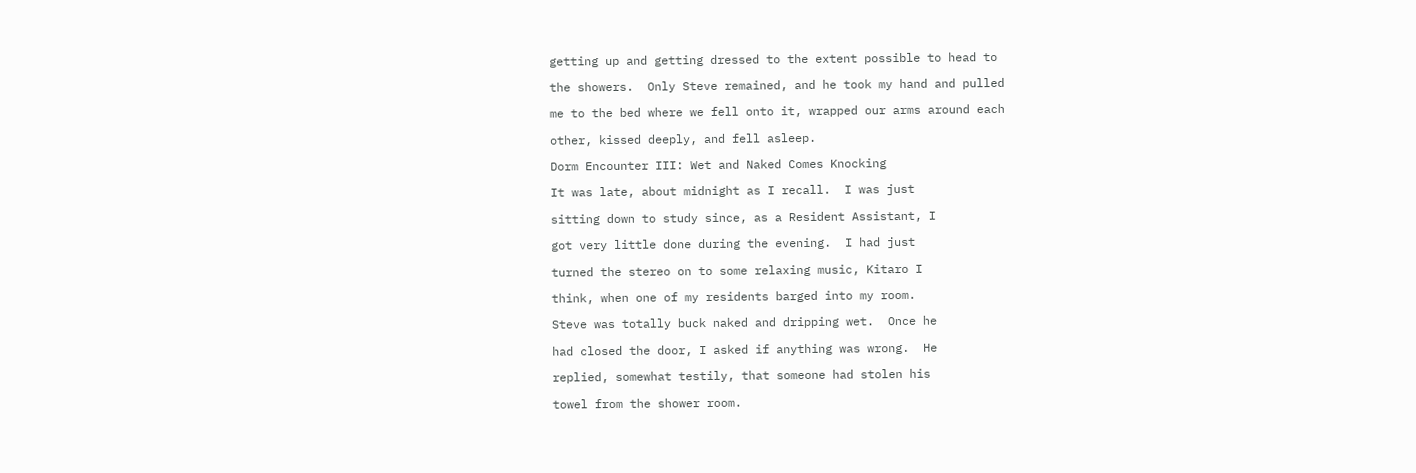getting up and getting dressed to the extent possible to head to

the showers.  Only Steve remained, and he took my hand and pulled

me to the bed where we fell onto it, wrapped our arms around each

other, kissed deeply, and fell asleep.

Dorm Encounter III: Wet and Naked Comes Knocking

It was late, about midnight as I recall.  I was just

sitting down to study since, as a Resident Assistant, I

got very little done during the evening.  I had just

turned the stereo on to some relaxing music, Kitaro I

think, when one of my residents barged into my room.

Steve was totally buck naked and dripping wet.  Once he

had closed the door, I asked if anything was wrong.  He

replied, somewhat testily, that someone had stolen his

towel from the shower room.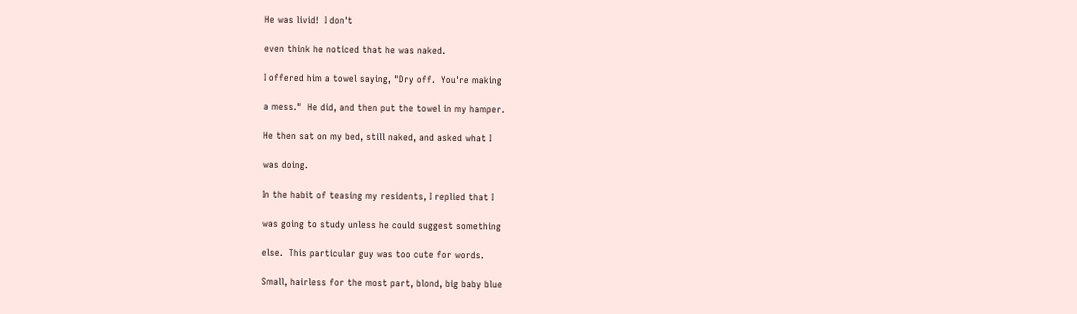He was livid!  I don't

even think he noticed that he was naked.

I offered him a towel saying, "Dry off.  You're making

a mess."  He did, and then put the towel in my hamper.

He then sat on my bed, still naked, and asked what I

was doing.

In the habit of teasing my residents, I replied that I

was going to study unless he could suggest something

else.  This particular guy was too cute for words.

Small, hairless for the most part, blond, big baby blue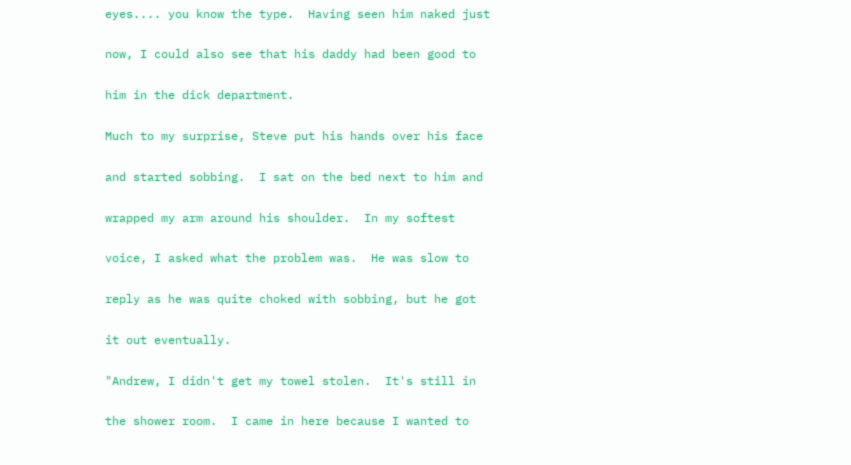eyes.... you know the type.  Having seen him naked just

now, I could also see that his daddy had been good to

him in the dick department.

Much to my surprise, Steve put his hands over his face

and started sobbing.  I sat on the bed next to him and

wrapped my arm around his shoulder.  In my softest

voice, I asked what the problem was.  He was slow to

reply as he was quite choked with sobbing, but he got

it out eventually.

"Andrew, I didn't get my towel stolen.  It's still in

the shower room.  I came in here because I wanted to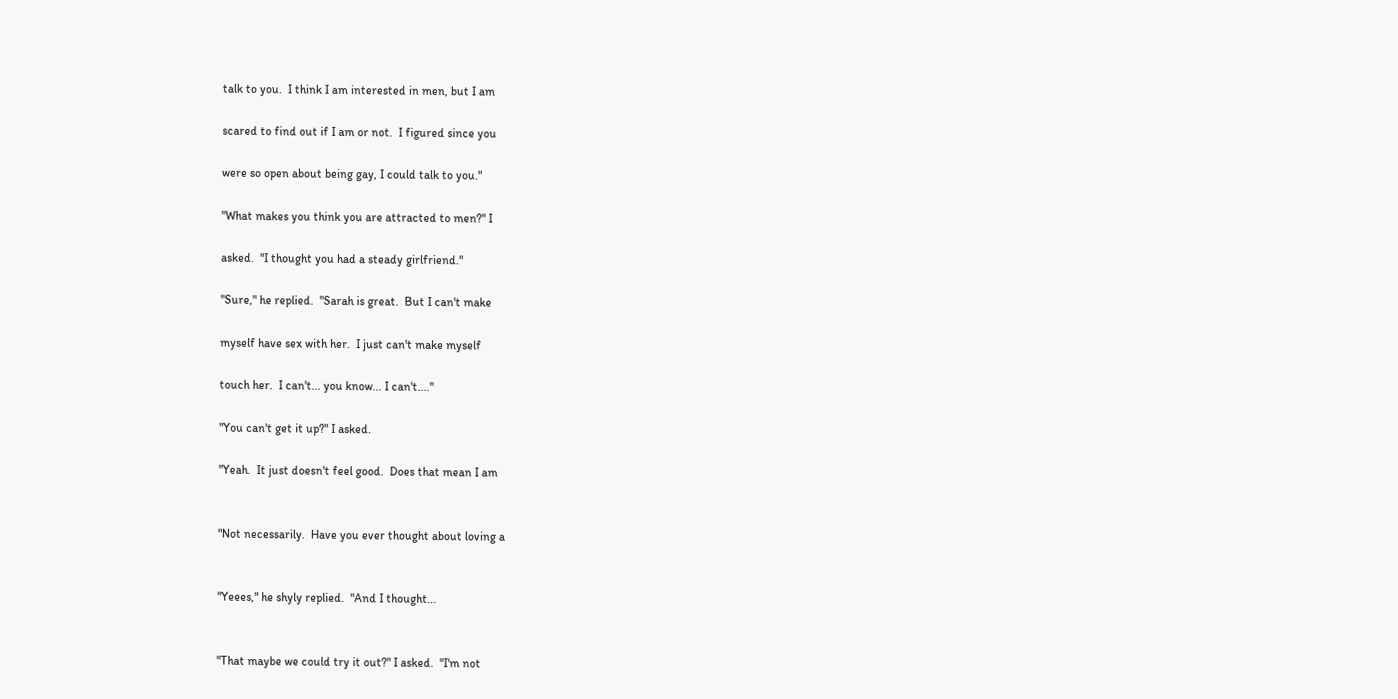talk to you.  I think I am interested in men, but I am

scared to find out if I am or not.  I figured since you

were so open about being gay, I could talk to you."

"What makes you think you are attracted to men?" I

asked.  "I thought you had a steady girlfriend."

"Sure," he replied.  "Sarah is great.  But I can't make

myself have sex with her.  I just can't make myself

touch her.  I can't... you know... I can't...."

"You can't get it up?" I asked.

"Yeah.  It just doesn't feel good.  Does that mean I am


"Not necessarily.  Have you ever thought about loving a


"Yeees," he shyly replied.  "And I thought...


"That maybe we could try it out?" I asked.  "I'm not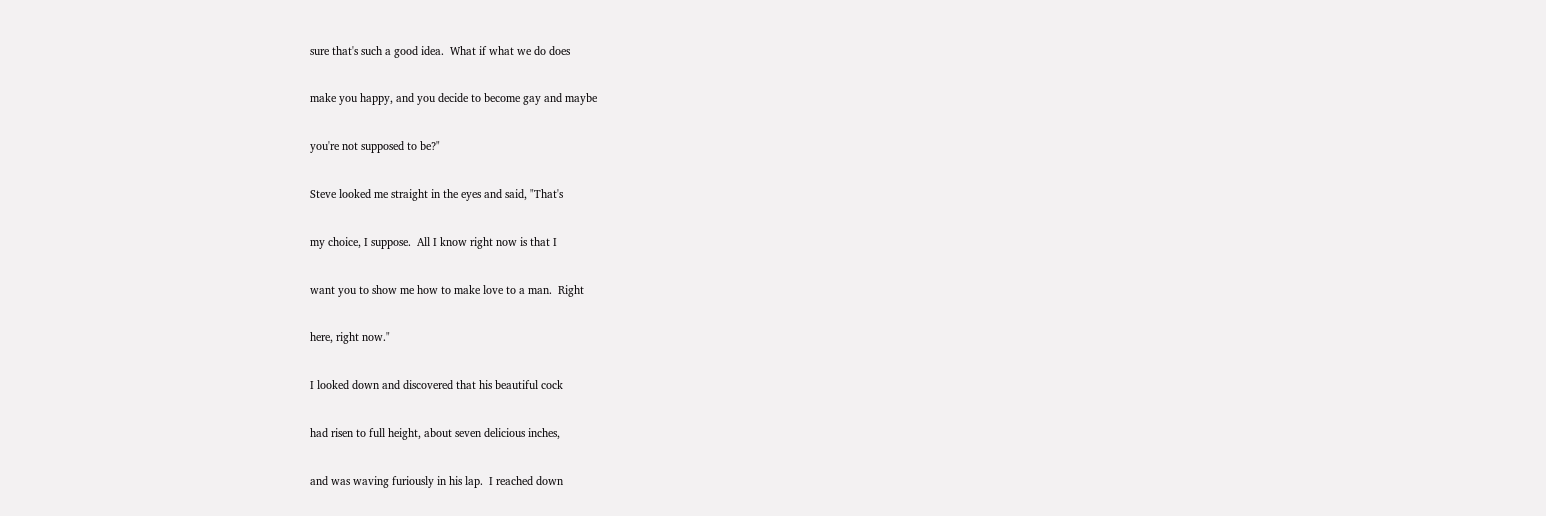sure that's such a good idea.  What if what we do does

make you happy, and you decide to become gay and maybe

you're not supposed to be?"

Steve looked me straight in the eyes and said, "That's

my choice, I suppose.  All I know right now is that I

want you to show me how to make love to a man.  Right

here, right now."

I looked down and discovered that his beautiful cock

had risen to full height, about seven delicious inches,

and was waving furiously in his lap.  I reached down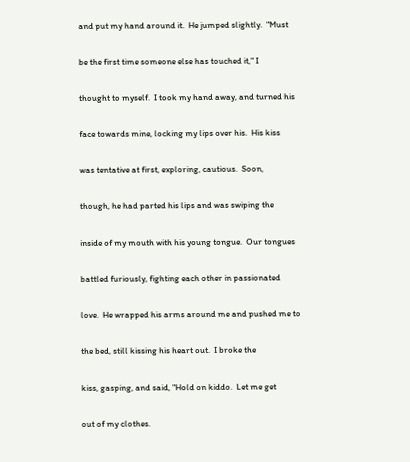and put my hand around it.  He jumped slightly.  "Must

be the first time someone else has touched it," I

thought to myself.  I took my hand away, and turned his

face towards mine, locking my lips over his.  His kiss

was tentative at first, exploring, cautious.  Soon,

though, he had parted his lips and was swiping the

inside of my mouth with his young tongue.  Our tongues

battled furiously, fighting each other in passionated

love.  He wrapped his arms around me and pushed me to

the bed, still kissing his heart out.  I broke the

kiss, gasping, and said, "Hold on kiddo.  Let me get

out of my clothes.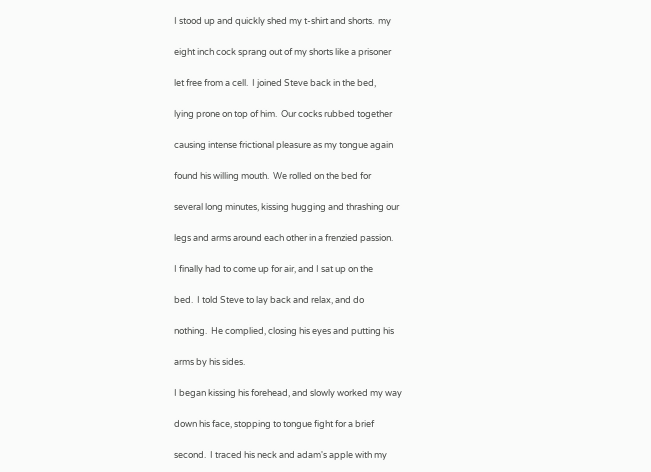I stood up and quickly shed my t-shirt and shorts.  my

eight inch cock sprang out of my shorts like a prisoner

let free from a cell.  I joined Steve back in the bed,

lying prone on top of him.  Our cocks rubbed together

causing intense frictional pleasure as my tongue again

found his willing mouth.  We rolled on the bed for

several long minutes, kissing hugging and thrashing our

legs and arms around each other in a frenzied passion.

I finally had to come up for air, and I sat up on the

bed.  I told Steve to lay back and relax, and do

nothing.  He complied, closing his eyes and putting his

arms by his sides.

I began kissing his forehead, and slowly worked my way

down his face, stopping to tongue fight for a brief

second.  I traced his neck and adam's apple with my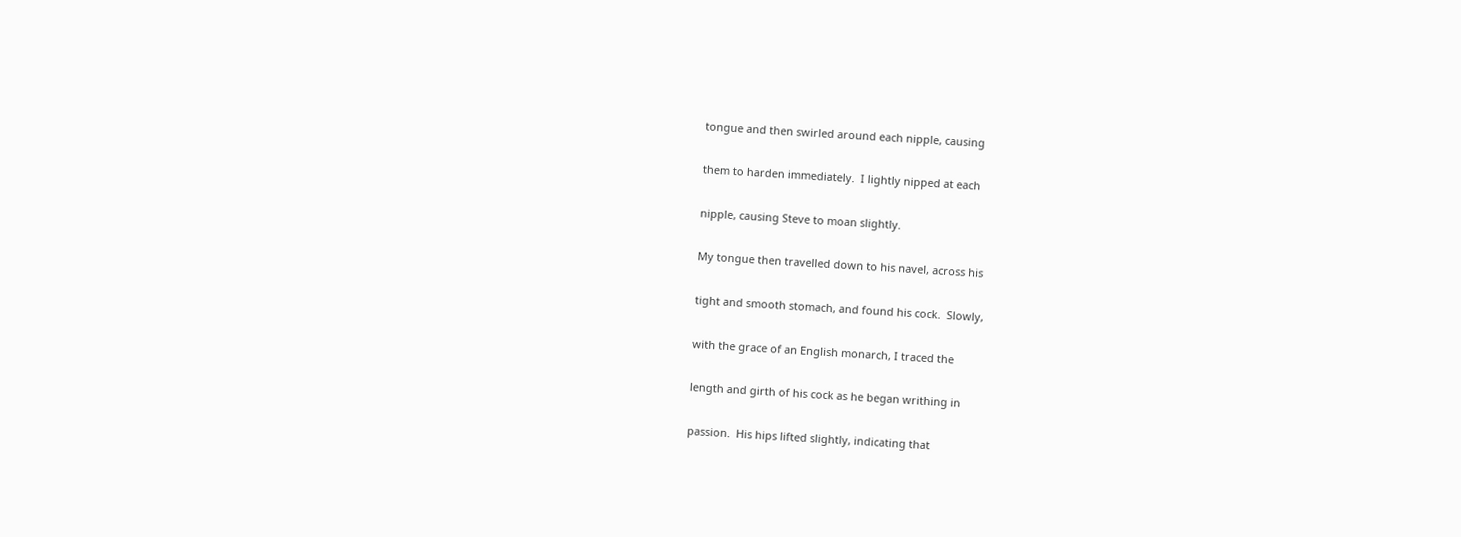tongue and then swirled around each nipple, causing

them to harden immediately.  I lightly nipped at each

nipple, causing Steve to moan slightly.

My tongue then travelled down to his navel, across his

tight and smooth stomach, and found his cock.  Slowly,

with the grace of an English monarch, I traced the

length and girth of his cock as he began writhing in

passion.  His hips lifted slightly, indicating that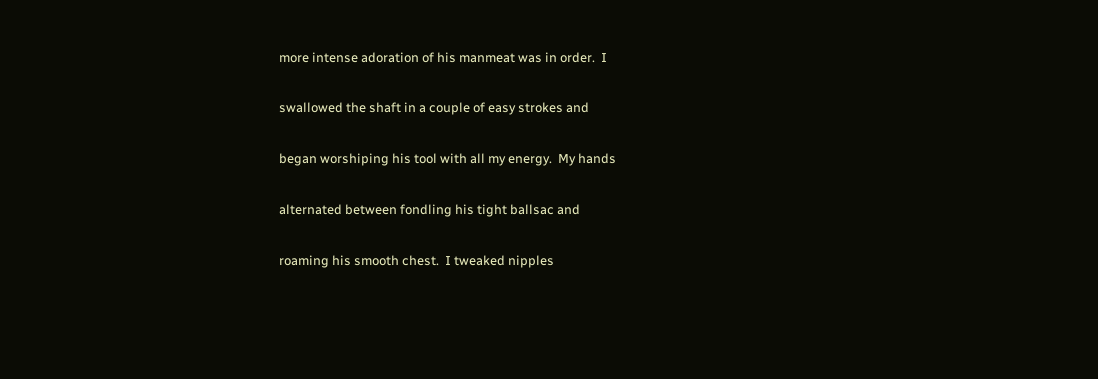more intense adoration of his manmeat was in order.  I

swallowed the shaft in a couple of easy strokes and

began worshiping his tool with all my energy.  My hands

alternated between fondling his tight ballsac and

roaming his smooth chest.  I tweaked nipples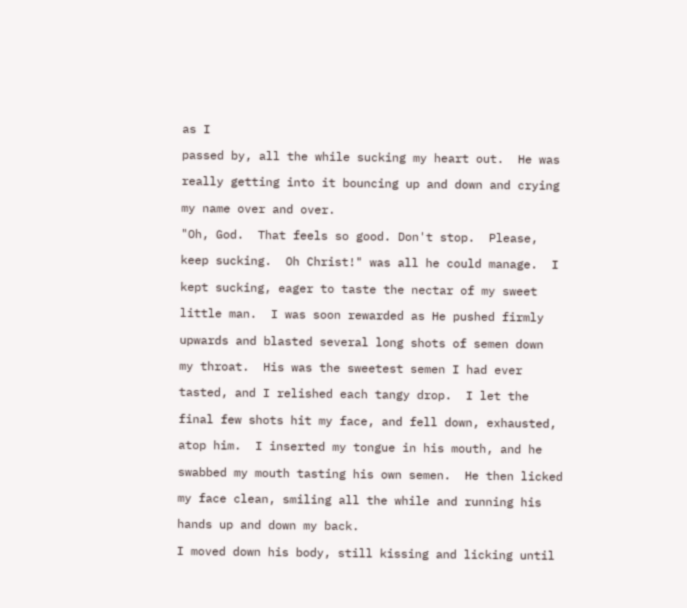as I

passed by, all the while sucking my heart out.  He was

really getting into it bouncing up and down and crying

my name over and over.

"Oh, God.  That feels so good. Don't stop.  Please,

keep sucking.  Oh Christ!" was all he could manage.  I

kept sucking, eager to taste the nectar of my sweet

little man.  I was soon rewarded as He pushed firmly

upwards and blasted several long shots of semen down

my throat.  His was the sweetest semen I had ever

tasted, and I relished each tangy drop.  I let the

final few shots hit my face, and fell down, exhausted,

atop him.  I inserted my tongue in his mouth, and he

swabbed my mouth tasting his own semen.  He then licked

my face clean, smiling all the while and running his

hands up and down my back.

I moved down his body, still kissing and licking until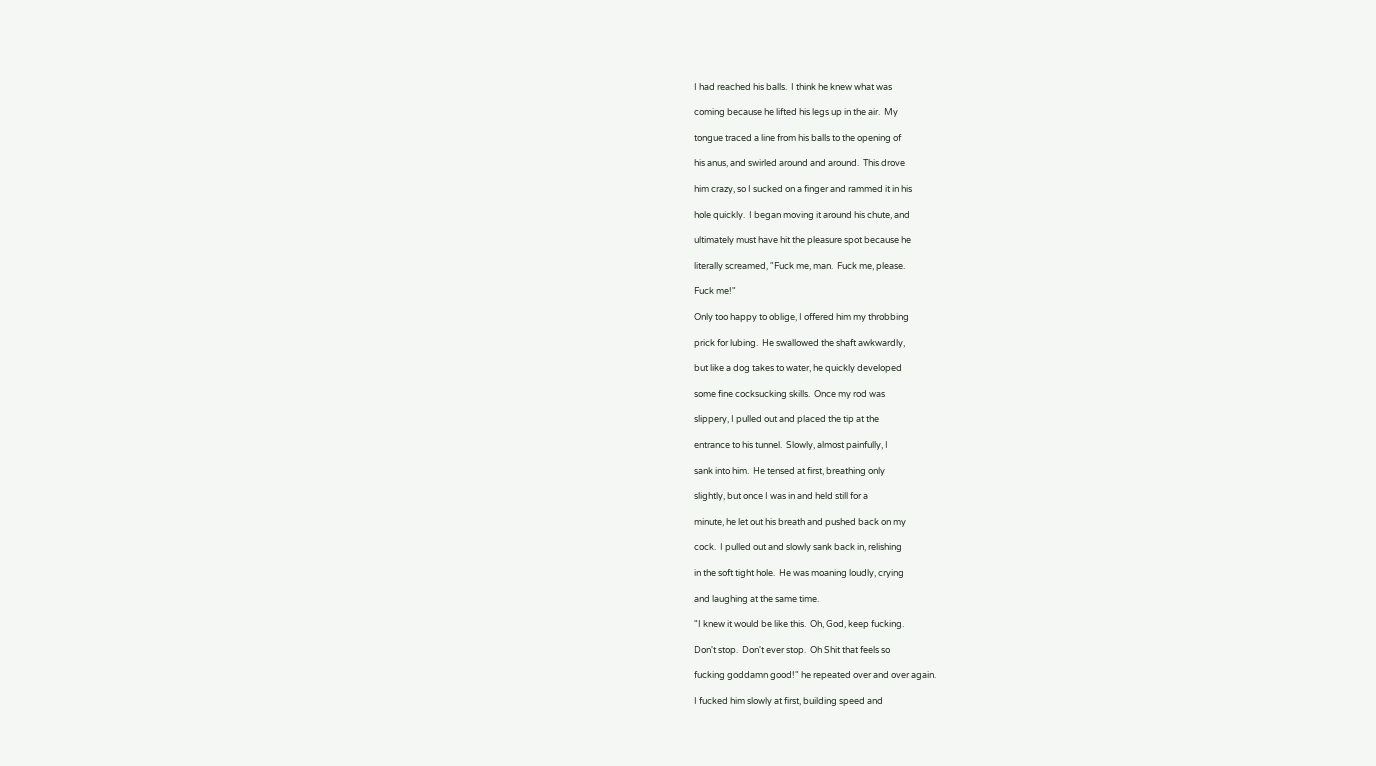I had reached his balls.  I think he knew what was

coming because he lifted his legs up in the air.  My

tongue traced a line from his balls to the opening of

his anus, and swirled around and around.  This drove

him crazy, so I sucked on a finger and rammed it in his

hole quickly.  I began moving it around his chute, and

ultimately must have hit the pleasure spot because he

literally screamed, "Fuck me, man.  Fuck me, please.

Fuck me!"

Only too happy to oblige, I offered him my throbbing

prick for lubing.  He swallowed the shaft awkwardly,

but like a dog takes to water, he quickly developed

some fine cocksucking skills.  Once my rod was

slippery, I pulled out and placed the tip at the

entrance to his tunnel.  Slowly, almost painfully, I

sank into him.  He tensed at first, breathing only

slightly, but once I was in and held still for a

minute, he let out his breath and pushed back on my

cock.  I pulled out and slowly sank back in, relishing

in the soft tight hole.  He was moaning loudly, crying

and laughing at the same time.

"I knew it would be like this.  Oh, God, keep fucking.

Don't stop.  Don't ever stop.  Oh Shit that feels so

fucking goddamn good!" he repeated over and over again.

I fucked him slowly at first, building speed and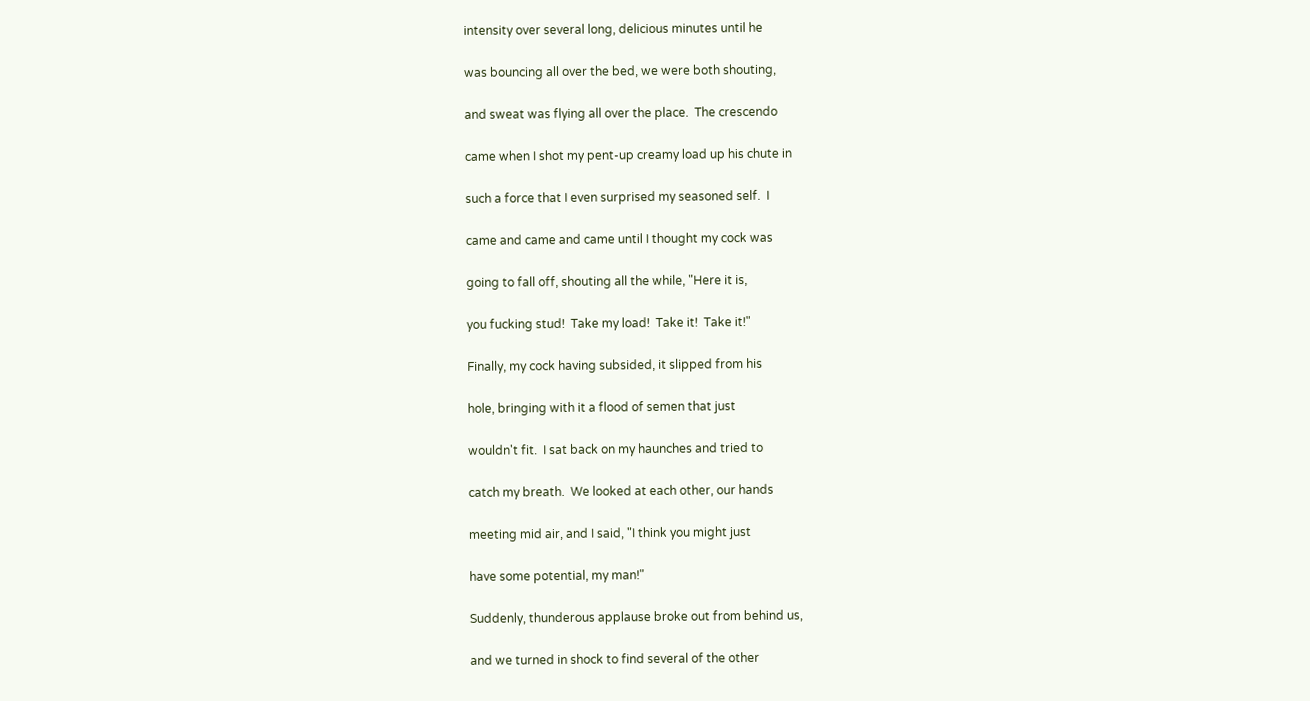intensity over several long, delicious minutes until he

was bouncing all over the bed, we were both shouting,

and sweat was flying all over the place.  The crescendo

came when I shot my pent-up creamy load up his chute in

such a force that I even surprised my seasoned self.  I

came and came and came until I thought my cock was

going to fall off, shouting all the while, "Here it is,

you fucking stud!  Take my load!  Take it!  Take it!"

Finally, my cock having subsided, it slipped from his

hole, bringing with it a flood of semen that just

wouldn't fit.  I sat back on my haunches and tried to

catch my breath.  We looked at each other, our hands

meeting mid air, and I said, "I think you might just

have some potential, my man!"

Suddenly, thunderous applause broke out from behind us,

and we turned in shock to find several of the other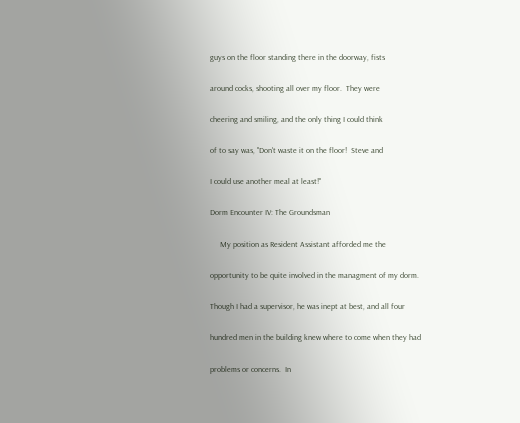guys on the floor standing there in the doorway, fists

around cocks, shooting all over my floor.  They were

cheering and smiling, and the only thing I could think

of to say was, "Don't waste it on the floor!  Steve and

I could use another meal at least!"

Dorm Encounter IV: The Groundsman

     My position as Resident Assistant afforded me the

opportunity to be quite involved in the managment of my dorm.

Though I had a supervisor, he was inept at best, and all four

hundred men in the building knew where to come when they had

problems or concerns.  In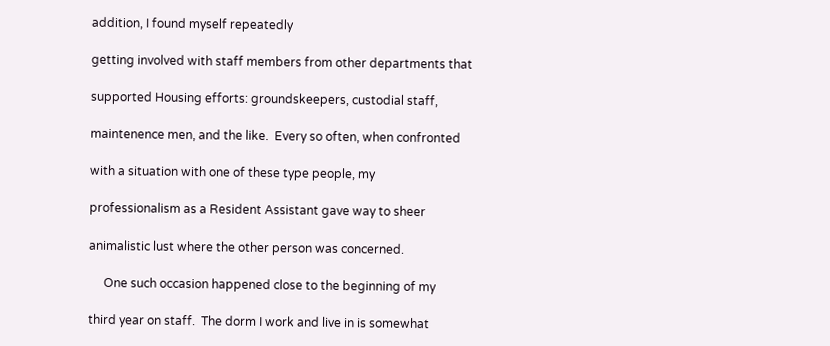addition, I found myself repeatedly

getting involved with staff members from other departments that

supported Housing efforts: groundskeepers, custodial staff,

maintenence men, and the like.  Every so often, when confronted

with a situation with one of these type people, my

professionalism as a Resident Assistant gave way to sheer

animalistic lust where the other person was concerned.

     One such occasion happened close to the beginning of my

third year on staff.  The dorm I work and live in is somewhat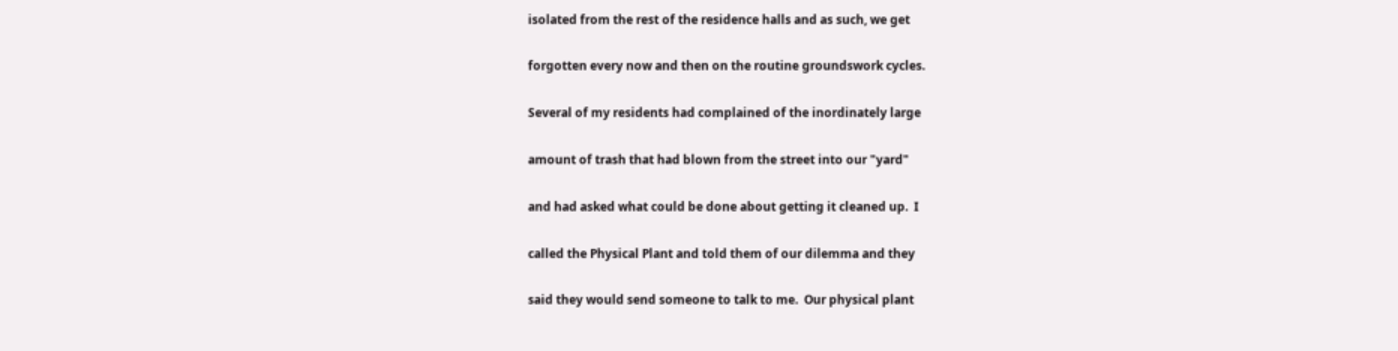isolated from the rest of the residence halls and as such, we get

forgotten every now and then on the routine groundswork cycles.

Several of my residents had complained of the inordinately large

amount of trash that had blown from the street into our "yard"

and had asked what could be done about getting it cleaned up.  I

called the Physical Plant and told them of our dilemma and they

said they would send someone to talk to me.  Our physical plant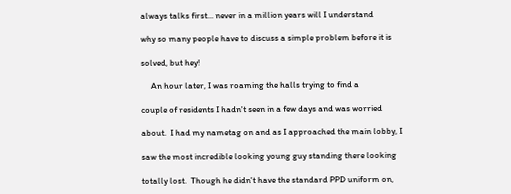always talks first... never in a million years will I understand

why so many people have to discuss a simple problem before it is

solved, but hey!

     An hour later, I was roaming the halls trying to find a

couple of residents I hadn't seen in a few days and was worried

about.  I had my nametag on and as I approached the main lobby, I

saw the most incredible looking young guy standing there looking

totally lost.  Though he didn't have the standard PPD uniform on,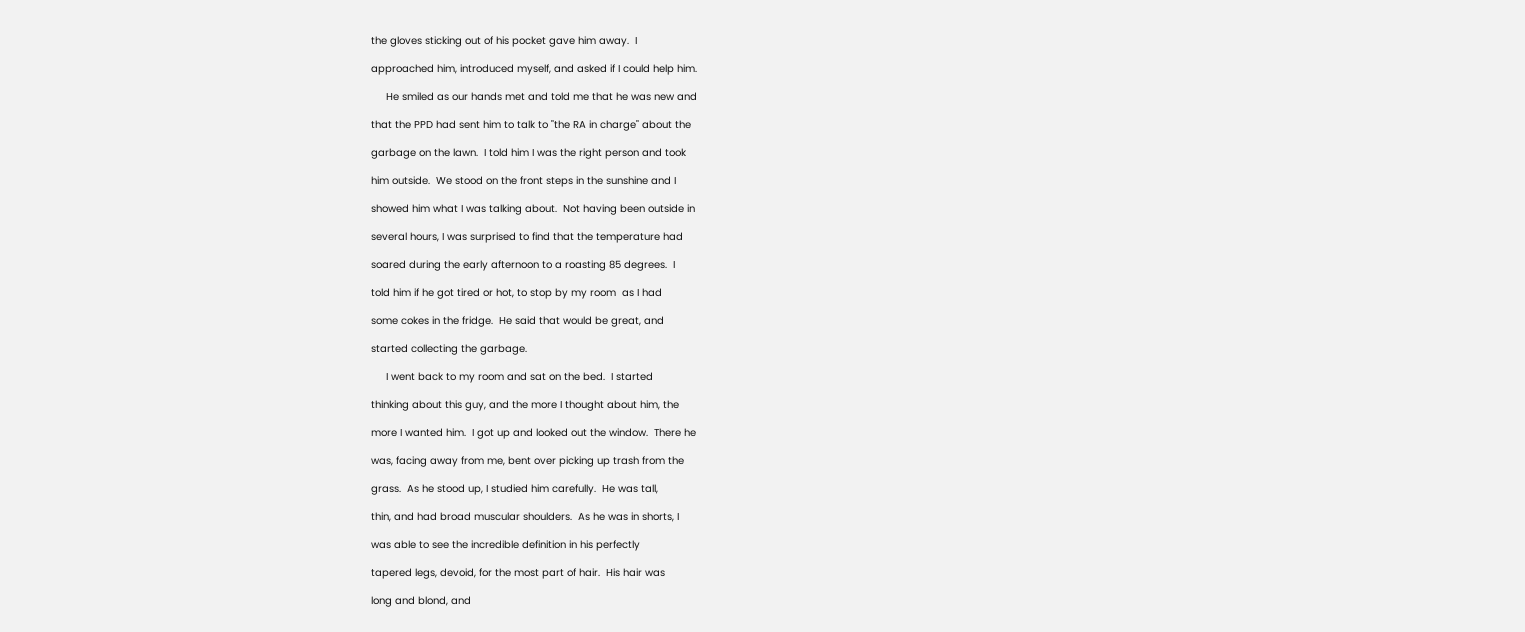the gloves sticking out of his pocket gave him away.  I

approached him, introduced myself, and asked if I could help him.

     He smiled as our hands met and told me that he was new and

that the PPD had sent him to talk to "the RA in charge" about the

garbage on the lawn.  I told him I was the right person and took

him outside.  We stood on the front steps in the sunshine and I

showed him what I was talking about.  Not having been outside in

several hours, I was surprised to find that the temperature had

soared during the early afternoon to a roasting 85 degrees.  I

told him if he got tired or hot, to stop by my room  as I had

some cokes in the fridge.  He said that would be great, and

started collecting the garbage.

     I went back to my room and sat on the bed.  I started

thinking about this guy, and the more I thought about him, the

more I wanted him.  I got up and looked out the window.  There he

was, facing away from me, bent over picking up trash from the

grass.  As he stood up, I studied him carefully.  He was tall,

thin, and had broad muscular shoulders.  As he was in shorts, I

was able to see the incredible definition in his perfectly

tapered legs, devoid, for the most part of hair.  His hair was

long and blond, and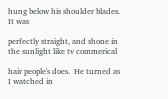hung below his shoulder blades.  It was

perfectly straight, and shone in the sunlight like tv commerical

hair people's does.  He turned as I watched in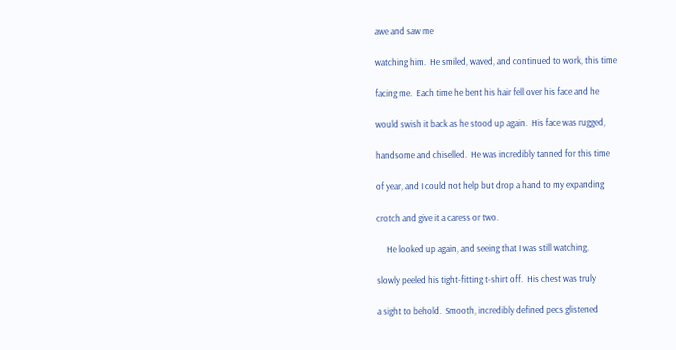awe and saw me

watching him.  He smiled, waved, and continued to work, this time

facing me.  Each time he bent his hair fell over his face and he

would swish it back as he stood up again.  His face was rugged,

handsome and chiselled.  He was incredibly tanned for this time

of year, and I could not help but drop a hand to my expanding

crotch and give it a caress or two.

     He looked up again, and seeing that I was still watching,

slowly peeled his tight-fitting t-shirt off.  His chest was truly

a sight to behold.  Smooth, incredibly defined pecs glistened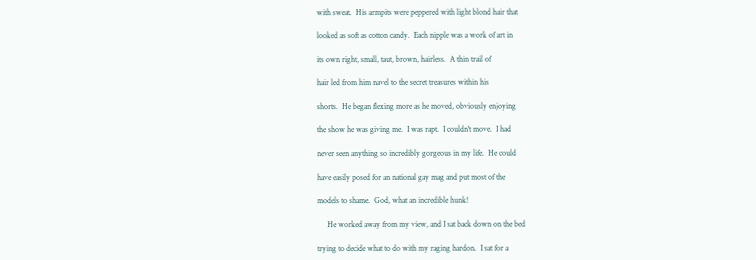with sweat.  His armpits were peppered with light blond hair that

looked as soft as cotton candy.  Each nipple was a work of art in

its own right, small, taut, brown, hairless.  A thin trail of

hair led from him navel to the secret treasures within his

shorts.  He began flexing more as he moved, obviously enjoying

the show he was giving me.  I was rapt.  I couldn't move.  I had

never seen anything so incredibly gorgeous in my life.  He could

have easily posed for an national gay mag and put most of the

models to shame.  God, what an incredible hunk!

     He worked away from my view, and I sat back down on the bed

trying to decide what to do with my raging hardon.  I sat for a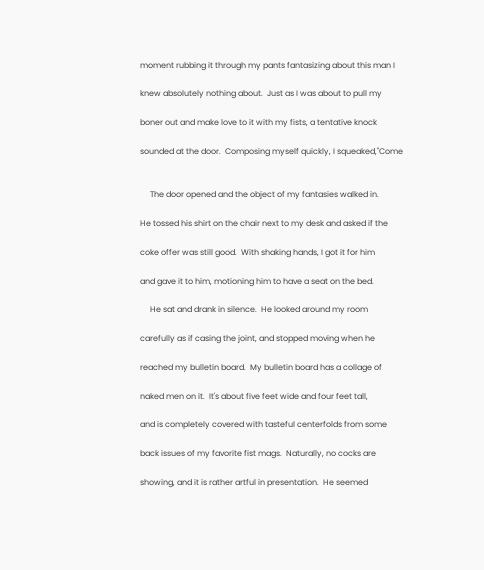moment rubbing it through my pants fantasizing about this man I

knew absolutely nothing about.  Just as I was about to pull my

boner out and make love to it with my fists, a tentative knock

sounded at the door.  Composing myself quickly, I squeaked,"Come


     The door opened and the object of my fantasies walked in.

He tossed his shirt on the chair next to my desk and asked if the

coke offer was still good.  With shaking hands, I got it for him

and gave it to him, motioning him to have a seat on the bed.

     He sat and drank in silence.  He looked around my room

carefully as if casing the joint, and stopped moving when he

reached my bulletin board.  My bulletin board has a collage of

naked men on it.  It's about five feet wide and four feet tall,

and is completely covered with tasteful centerfolds from some

back issues of my favorite fist mags.  Naturally, no cocks are

showing, and it is rather artful in presentation.  He seemed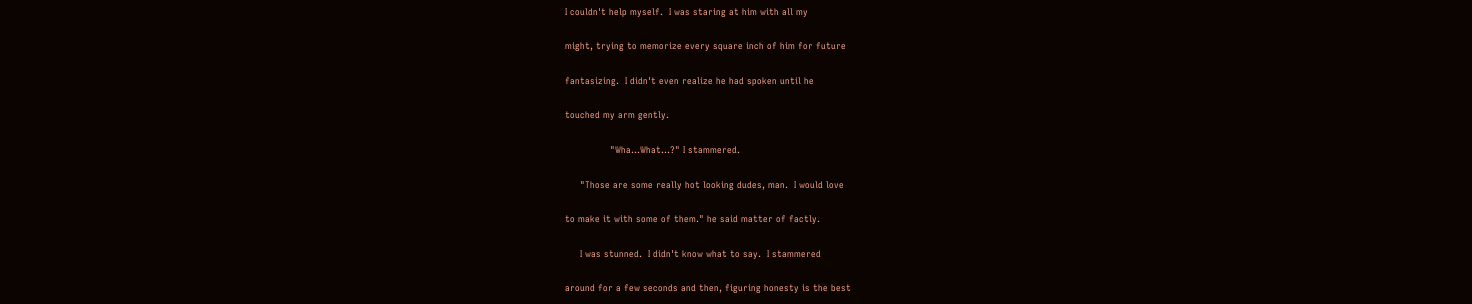I couldn't help myself.  I was staring at him with all my

might, trying to memorize every square inch of him for future

fantasizing.  I didn't even realize he had spoken until he

touched my arm gently.

               "Wha...What...?" I stammered.

     "Those are some really hot looking dudes, man.  I would love

to make it with some of them." he said matter of factly.

     I was stunned.  I didn't know what to say.  I stammered

around for a few seconds and then, figuring honesty is the best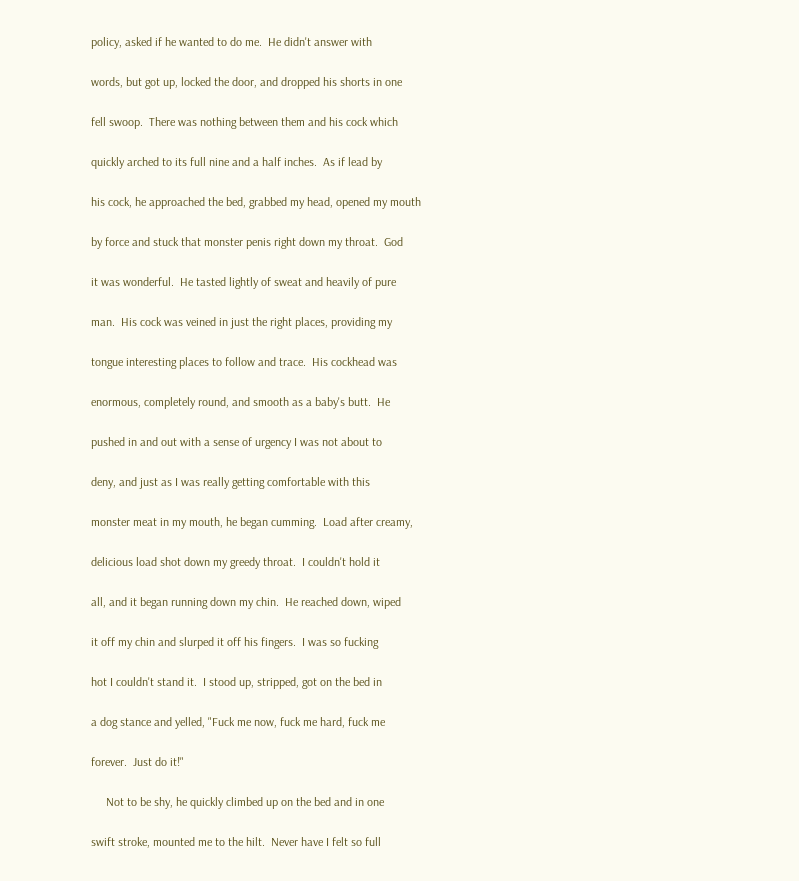policy, asked if he wanted to do me.  He didn't answer with

words, but got up, locked the door, and dropped his shorts in one

fell swoop.  There was nothing between them and his cock which

quickly arched to its full nine and a half inches.  As if lead by

his cock, he approached the bed, grabbed my head, opened my mouth

by force and stuck that monster penis right down my throat.  God

it was wonderful.  He tasted lightly of sweat and heavily of pure

man.  His cock was veined in just the right places, providing my

tongue interesting places to follow and trace.  His cockhead was

enormous, completely round, and smooth as a baby's butt.  He

pushed in and out with a sense of urgency I was not about to

deny, and just as I was really getting comfortable with this

monster meat in my mouth, he began cumming.  Load after creamy,

delicious load shot down my greedy throat.  I couldn't hold it

all, and it began running down my chin.  He reached down, wiped

it off my chin and slurped it off his fingers.  I was so fucking

hot I couldn't stand it.  I stood up, stripped, got on the bed in

a dog stance and yelled, "Fuck me now, fuck me hard, fuck me

forever.  Just do it!"

     Not to be shy, he quickly climbed up on the bed and in one

swift stroke, mounted me to the hilt.  Never have I felt so full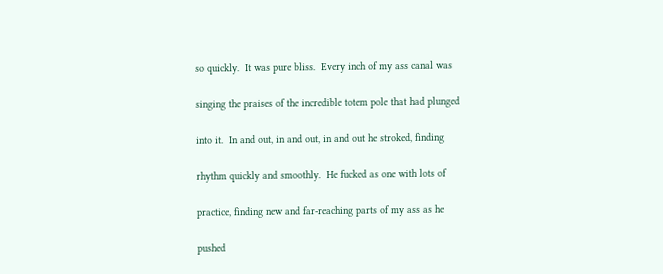so quickly.  It was pure bliss.  Every inch of my ass canal was

singing the praises of the incredible totem pole that had plunged

into it.  In and out, in and out, in and out he stroked, finding

rhythm quickly and smoothly.  He fucked as one with lots of

practice, finding new and far-reaching parts of my ass as he

pushed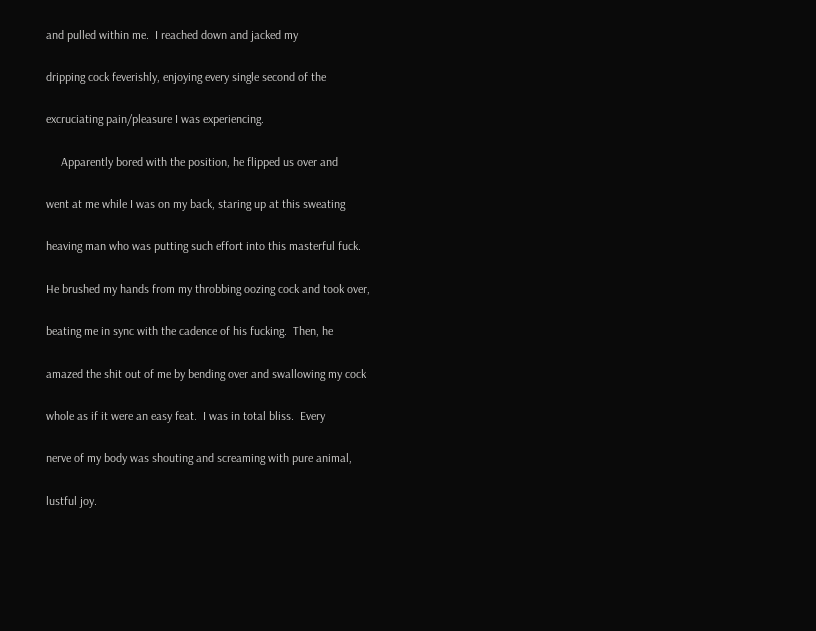and pulled within me.  I reached down and jacked my

dripping cock feverishly, enjoying every single second of the

excruciating pain/pleasure I was experiencing.

     Apparently bored with the position, he flipped us over and

went at me while I was on my back, staring up at this sweating

heaving man who was putting such effort into this masterful fuck.

He brushed my hands from my throbbing oozing cock and took over,

beating me in sync with the cadence of his fucking.  Then, he

amazed the shit out of me by bending over and swallowing my cock

whole as if it were an easy feat.  I was in total bliss.  Every

nerve of my body was shouting and screaming with pure animal,

lustful joy.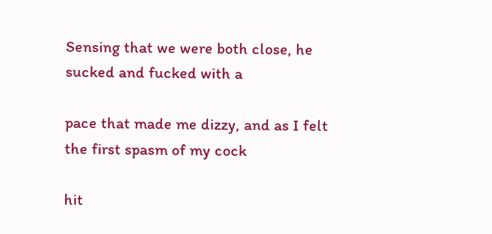Sensing that we were both close, he sucked and fucked with a

pace that made me dizzy, and as I felt the first spasm of my cock

hit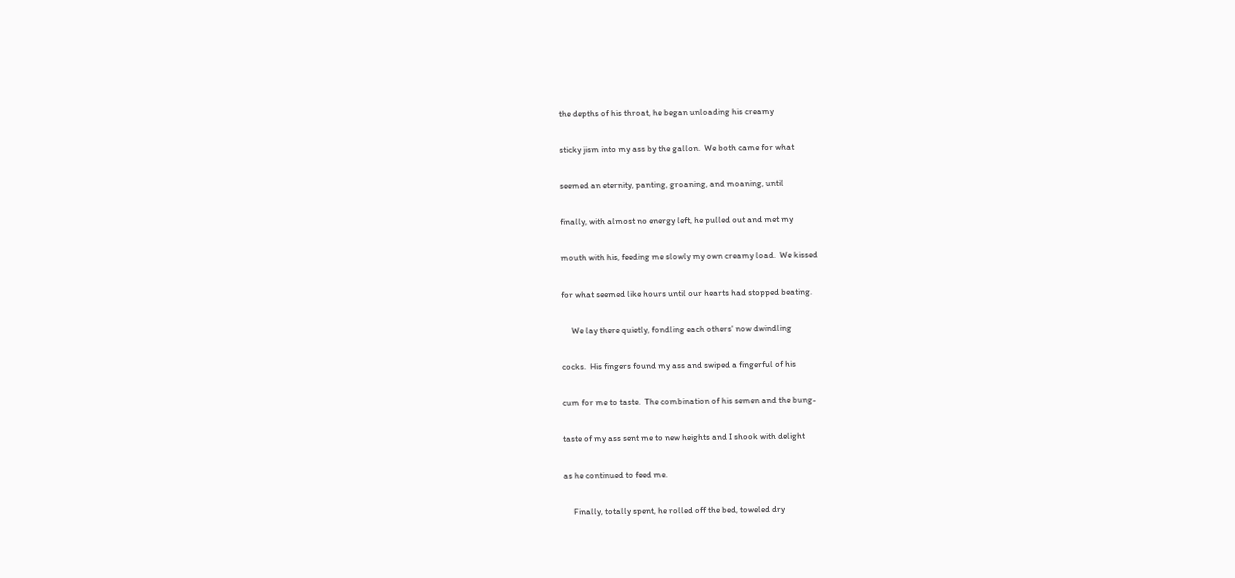the depths of his throat, he began unloading his creamy

sticky jism into my ass by the gallon.  We both came for what

seemed an eternity, panting, groaning, and moaning, until

finally, with almost no energy left, he pulled out and met my

mouth with his, feeding me slowly my own creamy load.  We kissed

for what seemed like hours until our hearts had stopped beating.

     We lay there quietly, fondling each others' now dwindling

cocks.  His fingers found my ass and swiped a fingerful of his

cum for me to taste.  The combination of his semen and the bung-

taste of my ass sent me to new heights and I shook with delight

as he continued to feed me.

     Finally, totally spent, he rolled off the bed, toweled dry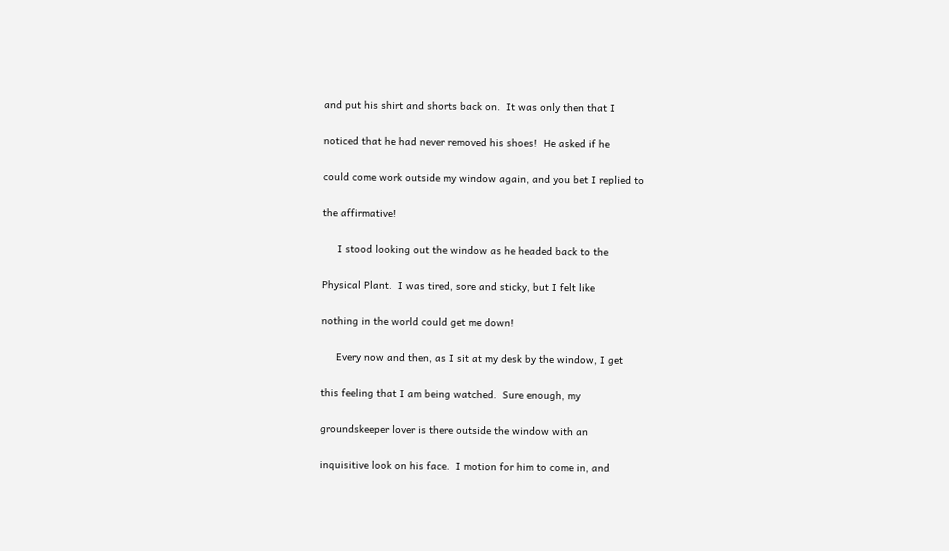and put his shirt and shorts back on.  It was only then that I

noticed that he had never removed his shoes!  He asked if he

could come work outside my window again, and you bet I replied to

the affirmative!

     I stood looking out the window as he headed back to the

Physical Plant.  I was tired, sore and sticky, but I felt like

nothing in the world could get me down!

     Every now and then, as I sit at my desk by the window, I get

this feeling that I am being watched.  Sure enough, my

groundskeeper lover is there outside the window with an

inquisitive look on his face.  I motion for him to come in, and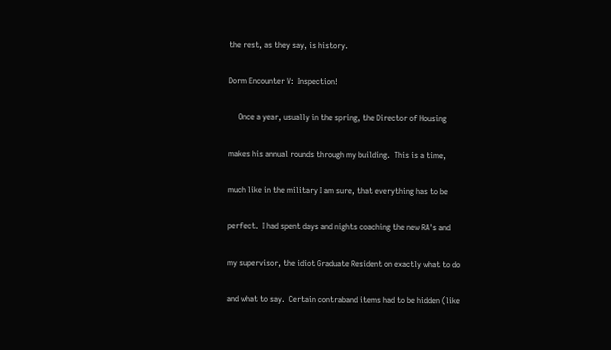the rest, as they say, is history.

Dorm Encounter V:  Inspection!

     Once a year, usually in the spring, the Director of Housing

makes his annual rounds through my building.  This is a time,

much like in the military I am sure, that everything has to be

perfect.  I had spent days and nights coaching the new RA's and

my supervisor, the idiot Graduate Resident on exactly what to do

and what to say.  Certain contraband items had to be hidden (like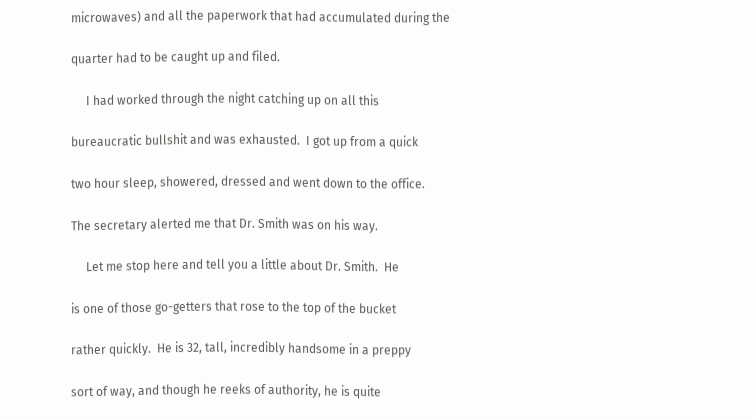microwaves) and all the paperwork that had accumulated during the

quarter had to be caught up and filed.

     I had worked through the night catching up on all this

bureaucratic bullshit and was exhausted.  I got up from a quick

two hour sleep, showered, dressed and went down to the office.

The secretary alerted me that Dr. Smith was on his way.

     Let me stop here and tell you a little about Dr. Smith.  He

is one of those go-getters that rose to the top of the bucket

rather quickly.  He is 32, tall, incredibly handsome in a preppy

sort of way, and though he reeks of authority, he is quite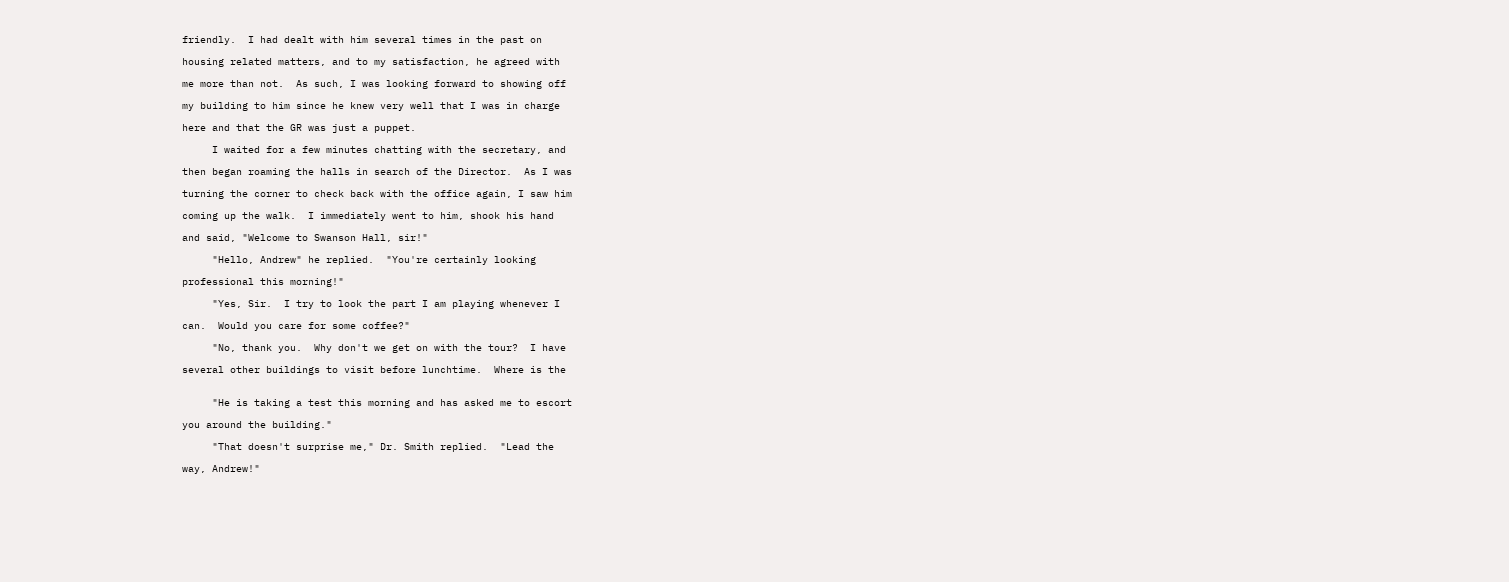friendly.  I had dealt with him several times in the past on

housing related matters, and to my satisfaction, he agreed with

me more than not.  As such, I was looking forward to showing off

my building to him since he knew very well that I was in charge

here and that the GR was just a puppet.

     I waited for a few minutes chatting with the secretary, and

then began roaming the halls in search of the Director.  As I was

turning the corner to check back with the office again, I saw him

coming up the walk.  I immediately went to him, shook his hand

and said, "Welcome to Swanson Hall, sir!"

     "Hello, Andrew" he replied.  "You're certainly looking

professional this morning!"

     "Yes, Sir.  I try to look the part I am playing whenever I

can.  Would you care for some coffee?"

     "No, thank you.  Why don't we get on with the tour?  I have

several other buildings to visit before lunchtime.  Where is the


     "He is taking a test this morning and has asked me to escort

you around the building."

     "That doesn't surprise me," Dr. Smith replied.  "Lead the

way, Andrew!"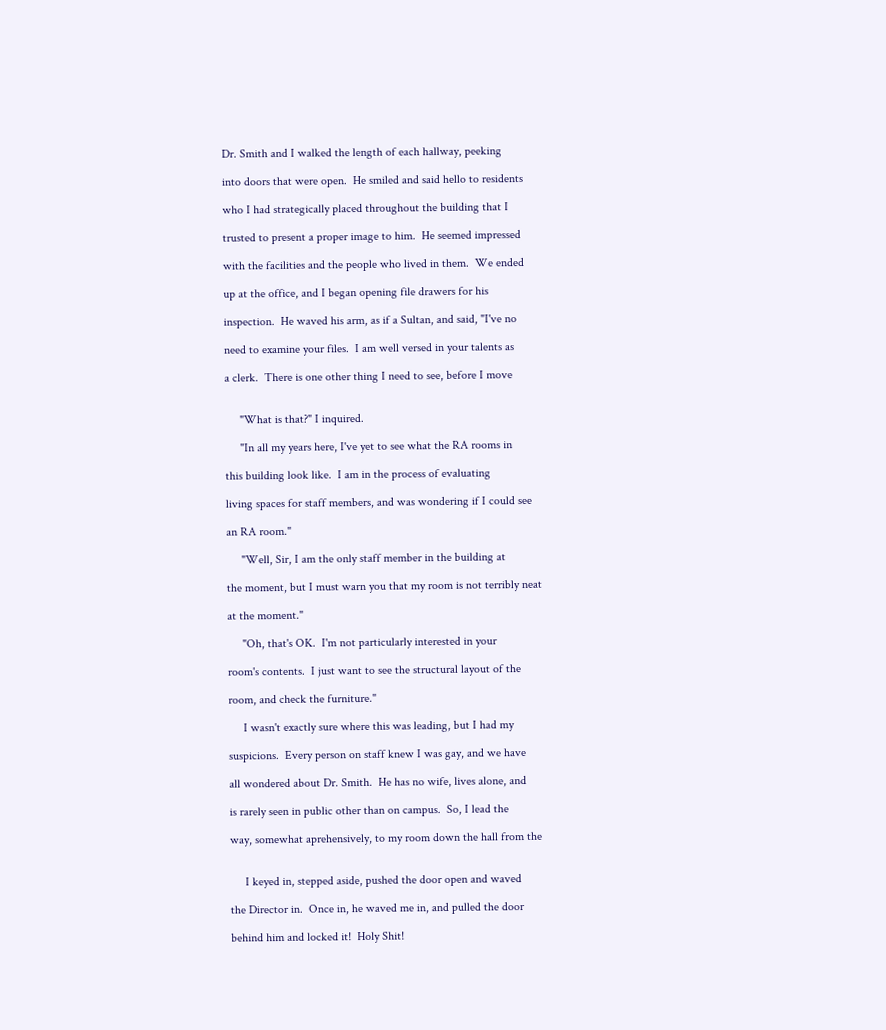Dr. Smith and I walked the length of each hallway, peeking

into doors that were open.  He smiled and said hello to residents

who I had strategically placed throughout the building that I

trusted to present a proper image to him.  He seemed impressed

with the facilities and the people who lived in them.  We ended

up at the office, and I began opening file drawers for his

inspection.  He waved his arm, as if a Sultan, and said, "I've no

need to examine your files.  I am well versed in your talents as

a clerk.  There is one other thing I need to see, before I move


     "What is that?" I inquired.

     "In all my years here, I've yet to see what the RA rooms in

this building look like.  I am in the process of evaluating

living spaces for staff members, and was wondering if I could see

an RA room."

     "Well, Sir, I am the only staff member in the building at

the moment, but I must warn you that my room is not terribly neat

at the moment."

     "Oh, that's OK.  I'm not particularly interested in your

room's contents.  I just want to see the structural layout of the

room, and check the furniture."

     I wasn't exactly sure where this was leading, but I had my

suspicions.  Every person on staff knew I was gay, and we have

all wondered about Dr. Smith.  He has no wife, lives alone, and

is rarely seen in public other than on campus.  So, I lead the

way, somewhat aprehensively, to my room down the hall from the


     I keyed in, stepped aside, pushed the door open and waved

the Director in.  Once in, he waved me in, and pulled the door

behind him and locked it!  Holy Shit!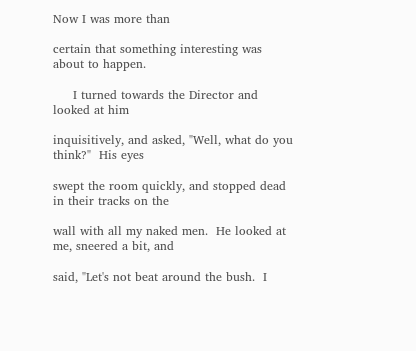Now I was more than

certain that something interesting was about to happen.

     I turned towards the Director and looked at him

inquisitively, and asked, "Well, what do you think?"  His eyes

swept the room quickly, and stopped dead in their tracks on the

wall with all my naked men.  He looked at me, sneered a bit, and

said, "Let's not beat around the bush.  I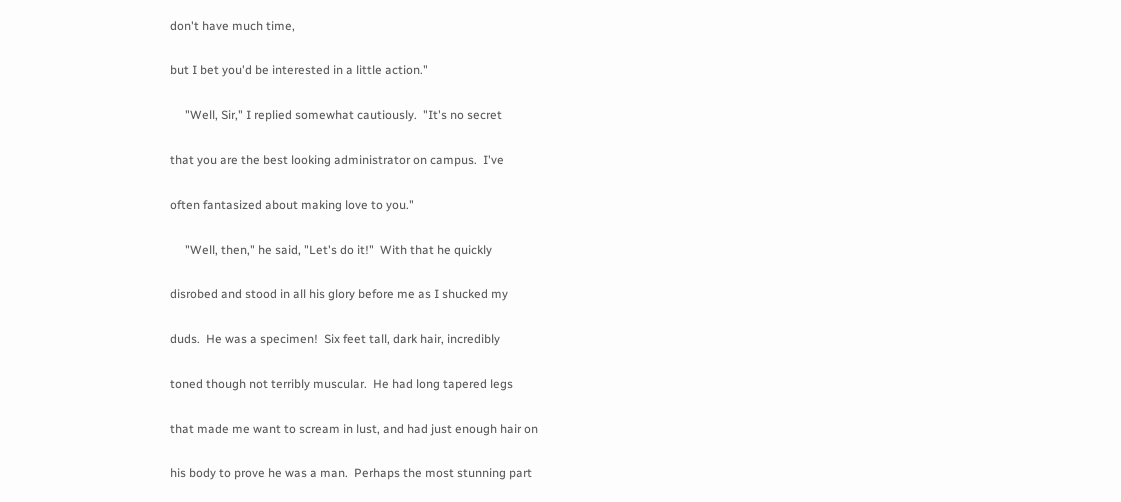don't have much time,

but I bet you'd be interested in a little action."

     "Well, Sir," I replied somewhat cautiously.  "It's no secret

that you are the best looking administrator on campus.  I've

often fantasized about making love to you."

     "Well, then," he said, "Let's do it!"  With that he quickly

disrobed and stood in all his glory before me as I shucked my

duds.  He was a specimen!  Six feet tall, dark hair, incredibly

toned though not terribly muscular.  He had long tapered legs

that made me want to scream in lust, and had just enough hair on

his body to prove he was a man.  Perhaps the most stunning part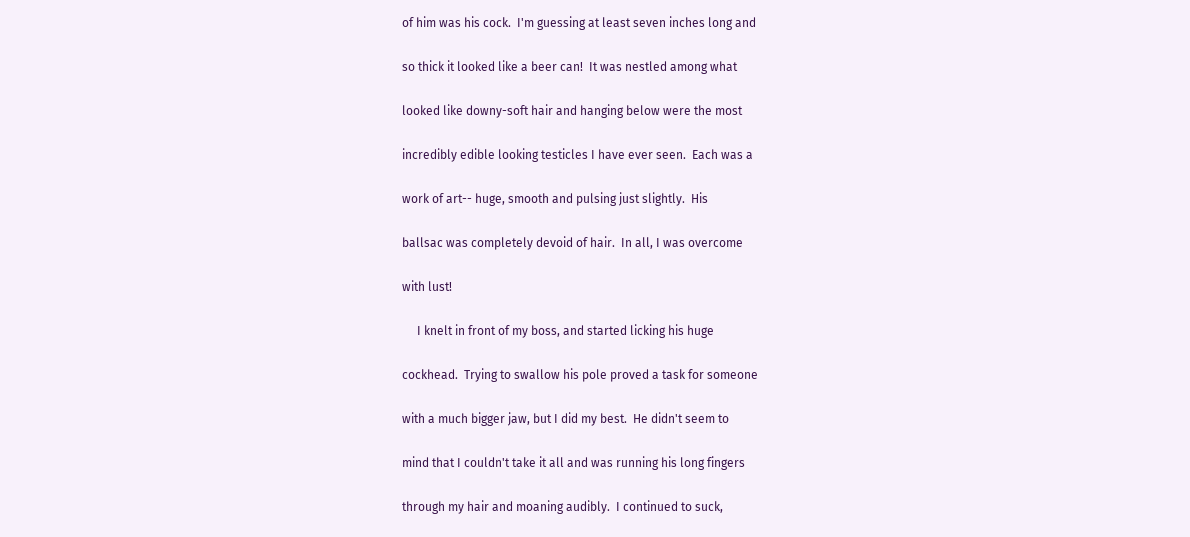of him was his cock.  I'm guessing at least seven inches long and

so thick it looked like a beer can!  It was nestled among what

looked like downy-soft hair and hanging below were the most

incredibly edible looking testicles I have ever seen.  Each was a

work of art-- huge, smooth and pulsing just slightly.  His

ballsac was completely devoid of hair.  In all, I was overcome

with lust!

     I knelt in front of my boss, and started licking his huge

cockhead.  Trying to swallow his pole proved a task for someone

with a much bigger jaw, but I did my best.  He didn't seem to

mind that I couldn't take it all and was running his long fingers

through my hair and moaning audibly.  I continued to suck,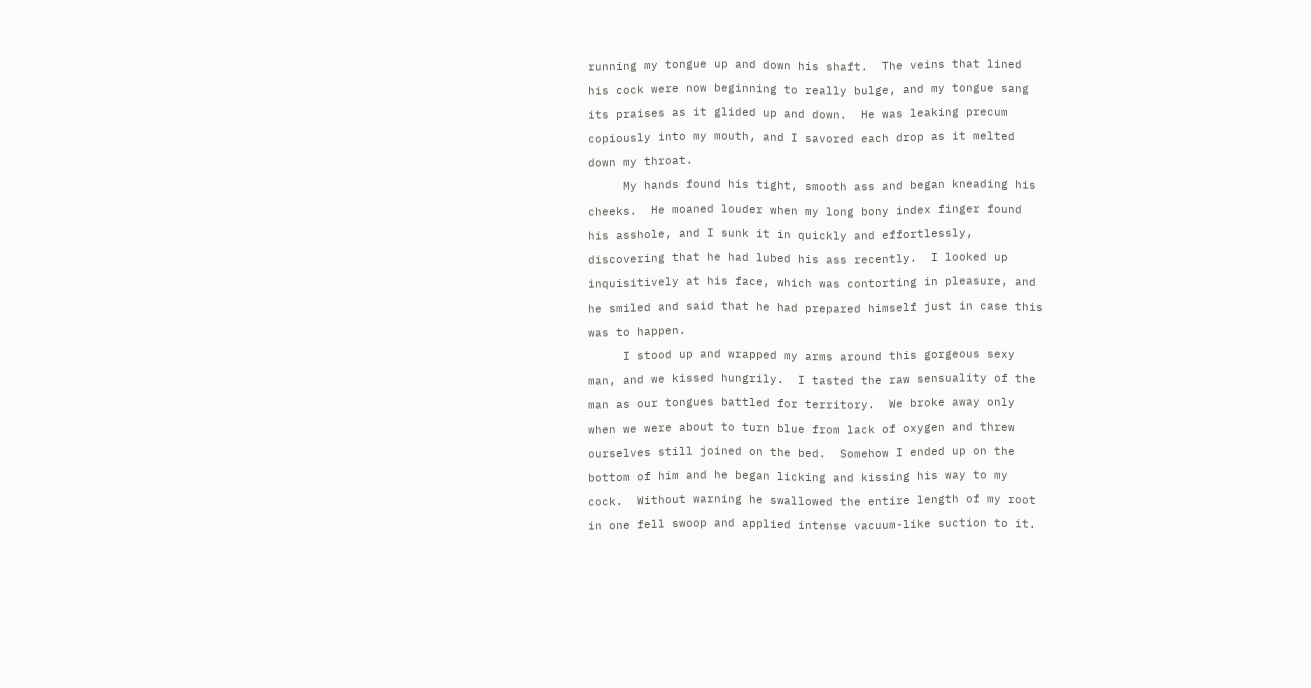running my tongue up and down his shaft.  The veins that lined

his cock were now beginning to really bulge, and my tongue sang

its praises as it glided up and down.  He was leaking precum

copiously into my mouth, and I savored each drop as it melted

down my throat.

     My hands found his tight, smooth ass and began kneading his

cheeks.  He moaned louder when my long bony index finger found

his asshole, and I sunk it in quickly and effortlessly,

discovering that he had lubed his ass recently.  I looked up

inquisitively at his face, which was contorting in pleasure, and

he smiled and said that he had prepared himself just in case this

was to happen.

     I stood up and wrapped my arms around this gorgeous sexy

man, and we kissed hungrily.  I tasted the raw sensuality of the

man as our tongues battled for territory.  We broke away only

when we were about to turn blue from lack of oxygen and threw

ourselves still joined on the bed.  Somehow I ended up on the

bottom of him and he began licking and kissing his way to my

cock.  Without warning he swallowed the entire length of my root

in one fell swoop and applied intense vacuum-like suction to it.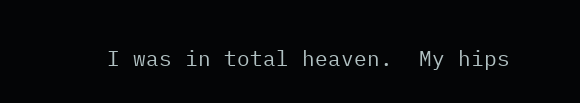I was in total heaven.  My hips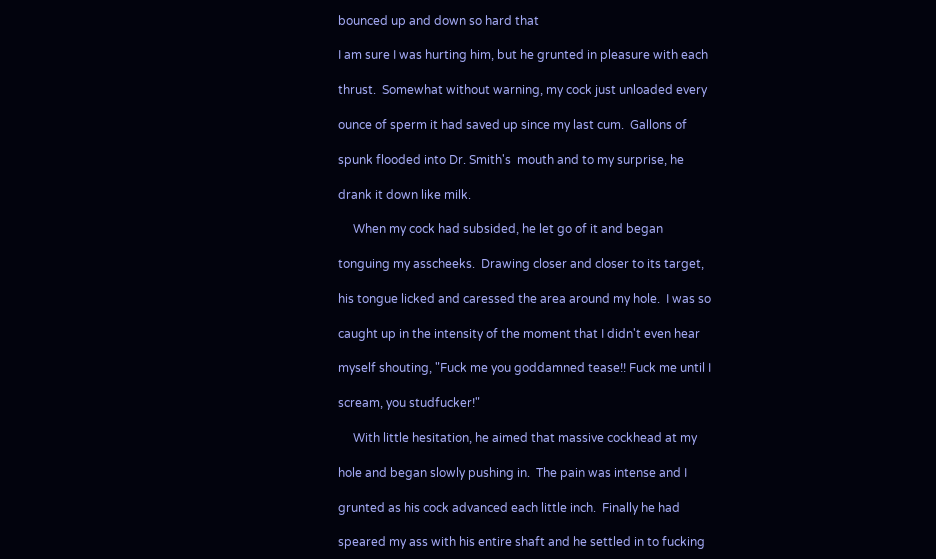bounced up and down so hard that

I am sure I was hurting him, but he grunted in pleasure with each

thrust.  Somewhat without warning, my cock just unloaded every

ounce of sperm it had saved up since my last cum.  Gallons of

spunk flooded into Dr. Smith's  mouth and to my surprise, he

drank it down like milk.

     When my cock had subsided, he let go of it and began

tonguing my asscheeks.  Drawing closer and closer to its target,

his tongue licked and caressed the area around my hole.  I was so

caught up in the intensity of the moment that I didn't even hear

myself shouting, "Fuck me you goddamned tease!! Fuck me until I

scream, you studfucker!"

     With little hesitation, he aimed that massive cockhead at my

hole and began slowly pushing in.  The pain was intense and I

grunted as his cock advanced each little inch.  Finally he had

speared my ass with his entire shaft and he settled in to fucking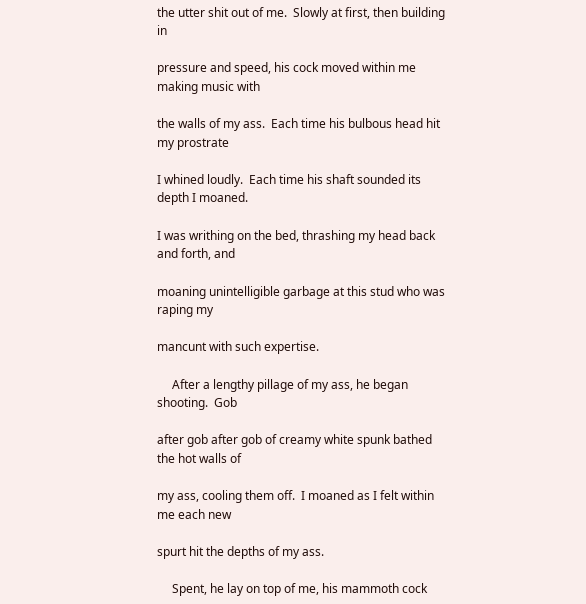the utter shit out of me.  Slowly at first, then building in

pressure and speed, his cock moved within me making music with

the walls of my ass.  Each time his bulbous head hit my prostrate

I whined loudly.  Each time his shaft sounded its depth I moaned.

I was writhing on the bed, thrashing my head back and forth, and

moaning unintelligible garbage at this stud who was raping my

mancunt with such expertise.

     After a lengthy pillage of my ass, he began shooting.  Gob

after gob after gob of creamy white spunk bathed the hot walls of

my ass, cooling them off.  I moaned as I felt within me each new

spurt hit the depths of my ass.

     Spent, he lay on top of me, his mammoth cock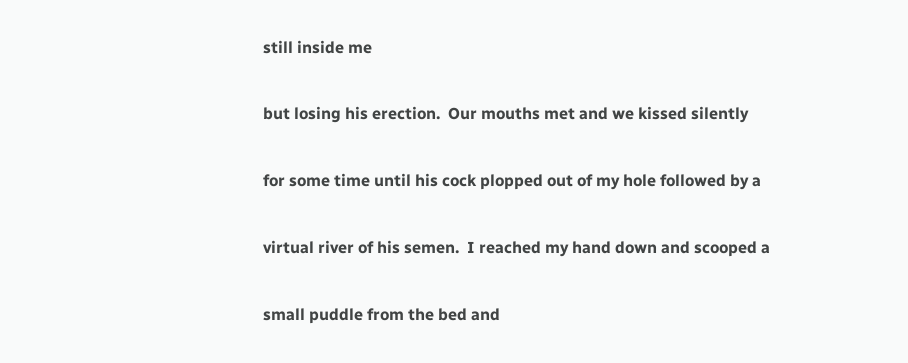still inside me

but losing his erection.  Our mouths met and we kissed silently

for some time until his cock plopped out of my hole followed by a

virtual river of his semen.  I reached my hand down and scooped a

small puddle from the bed and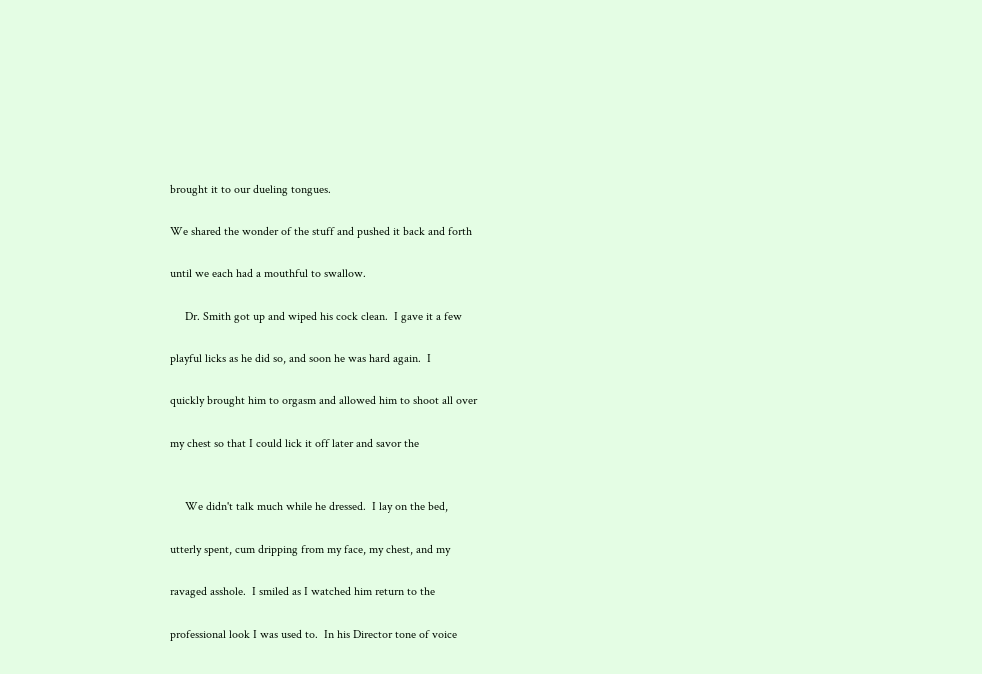brought it to our dueling tongues.

We shared the wonder of the stuff and pushed it back and forth

until we each had a mouthful to swallow.

     Dr. Smith got up and wiped his cock clean.  I gave it a few

playful licks as he did so, and soon he was hard again.  I

quickly brought him to orgasm and allowed him to shoot all over

my chest so that I could lick it off later and savor the


     We didn't talk much while he dressed.  I lay on the bed,

utterly spent, cum dripping from my face, my chest, and my

ravaged asshole.  I smiled as I watched him return to the

professional look I was used to.  In his Director tone of voice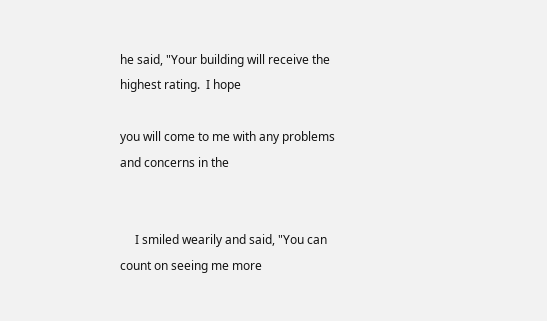he said, "Your building will receive the highest rating.  I hope

you will come to me with any problems and concerns in the


     I smiled wearily and said, "You can count on seeing me more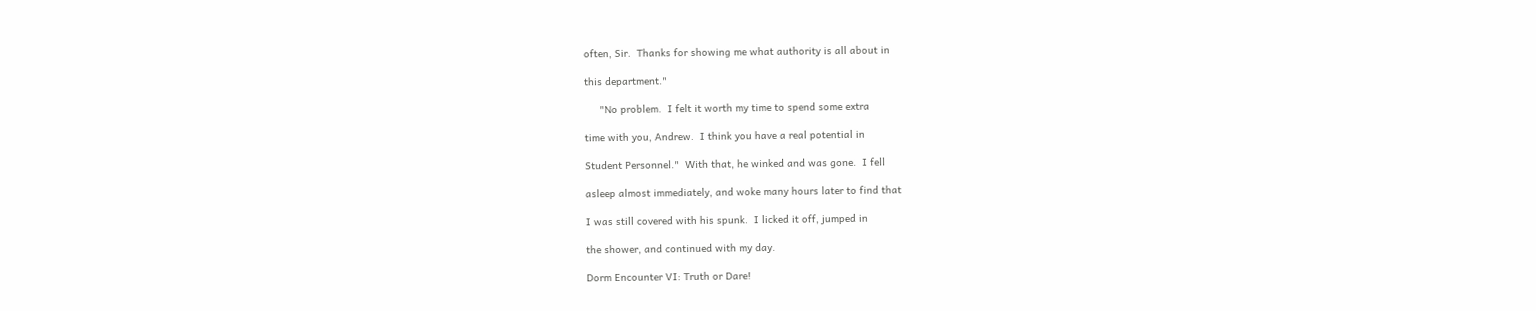often, Sir.  Thanks for showing me what authority is all about in

this department."

     "No problem.  I felt it worth my time to spend some extra

time with you, Andrew.  I think you have a real potential in

Student Personnel."  With that, he winked and was gone.  I fell

asleep almost immediately, and woke many hours later to find that

I was still covered with his spunk.  I licked it off, jumped in

the shower, and continued with my day.

Dorm Encounter VI: Truth or Dare!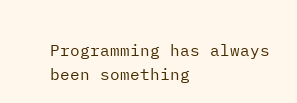Programming has always been something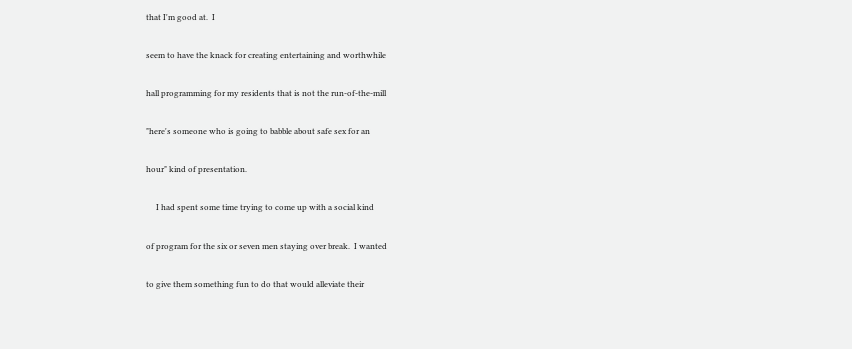that I'm good at.  I

seem to have the knack for creating entertaining and worthwhile

hall programming for my residents that is not the run-of-the-mill

"here's someone who is going to babble about safe sex for an

hour" kind of presentation.

     I had spent some time trying to come up with a social kind

of program for the six or seven men staying over break.  I wanted

to give them something fun to do that would alleviate their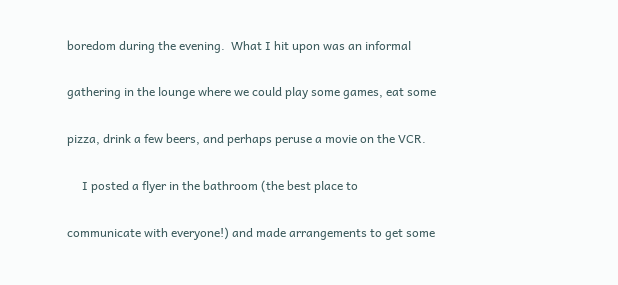boredom during the evening.  What I hit upon was an informal

gathering in the lounge where we could play some games, eat some

pizza, drink a few beers, and perhaps peruse a movie on the VCR.

     I posted a flyer in the bathroom (the best place to

communicate with everyone!) and made arrangements to get some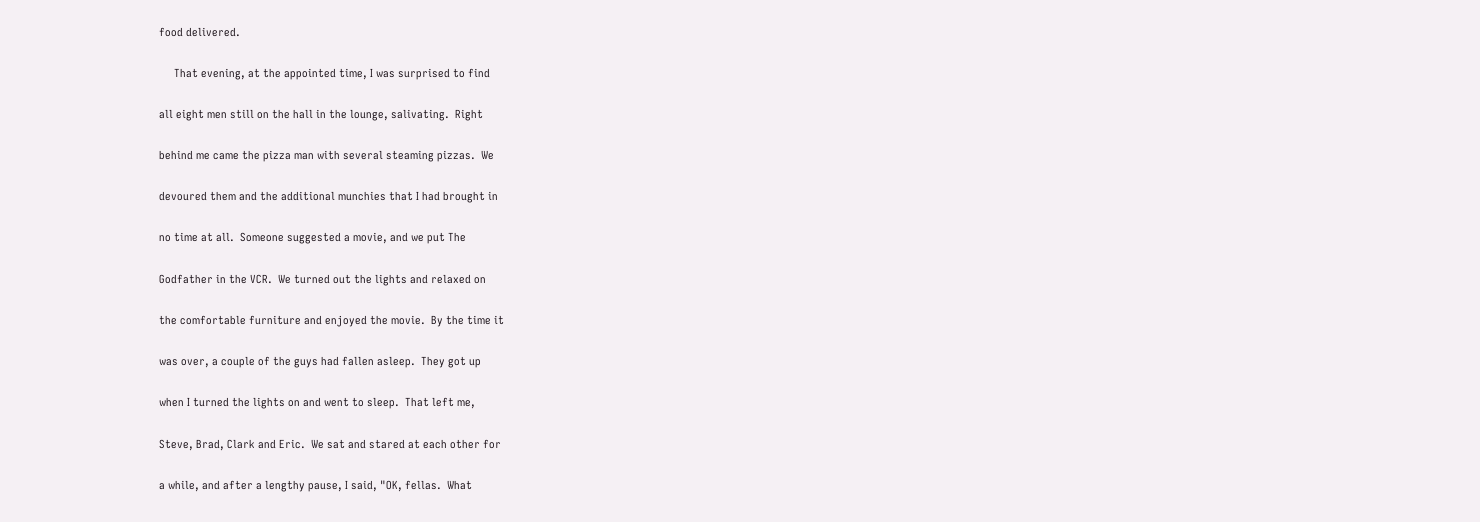food delivered.

     That evening, at the appointed time, I was surprised to find

all eight men still on the hall in the lounge, salivating.  Right

behind me came the pizza man with several steaming pizzas.  We

devoured them and the additional munchies that I had brought in

no time at all.  Someone suggested a movie, and we put The

Godfather in the VCR.  We turned out the lights and relaxed on

the comfortable furniture and enjoyed the movie.  By the time it

was over, a couple of the guys had fallen asleep.  They got up

when I turned the lights on and went to sleep.  That left me,

Steve, Brad, Clark and Eric.  We sat and stared at each other for

a while, and after a lengthy pause, I said, "OK, fellas.  What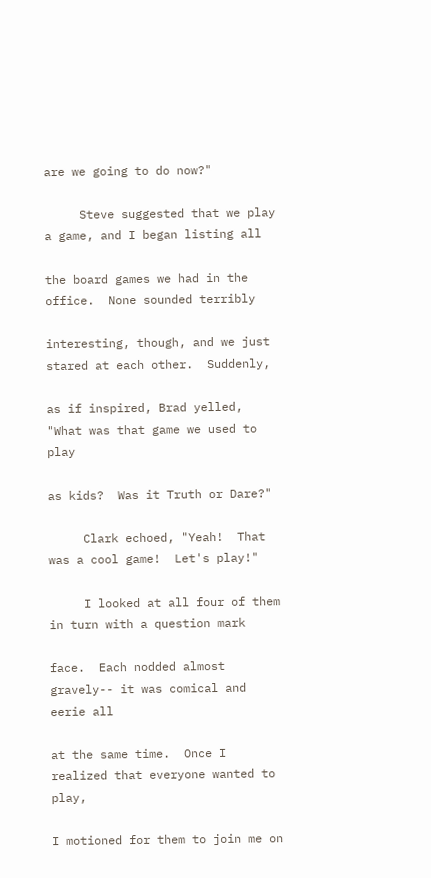are we going to do now?"

     Steve suggested that we play a game, and I began listing all

the board games we had in the office.  None sounded terribly

interesting, though, and we just stared at each other.  Suddenly,

as if inspired, Brad yelled, "What was that game we used to play

as kids?  Was it Truth or Dare?"

     Clark echoed, "Yeah!  That was a cool game!  Let's play!"

     I looked at all four of them in turn with a question mark

face.  Each nodded almost gravely-- it was comical and eerie all

at the same time.  Once I realized that everyone wanted to play,

I motioned for them to join me on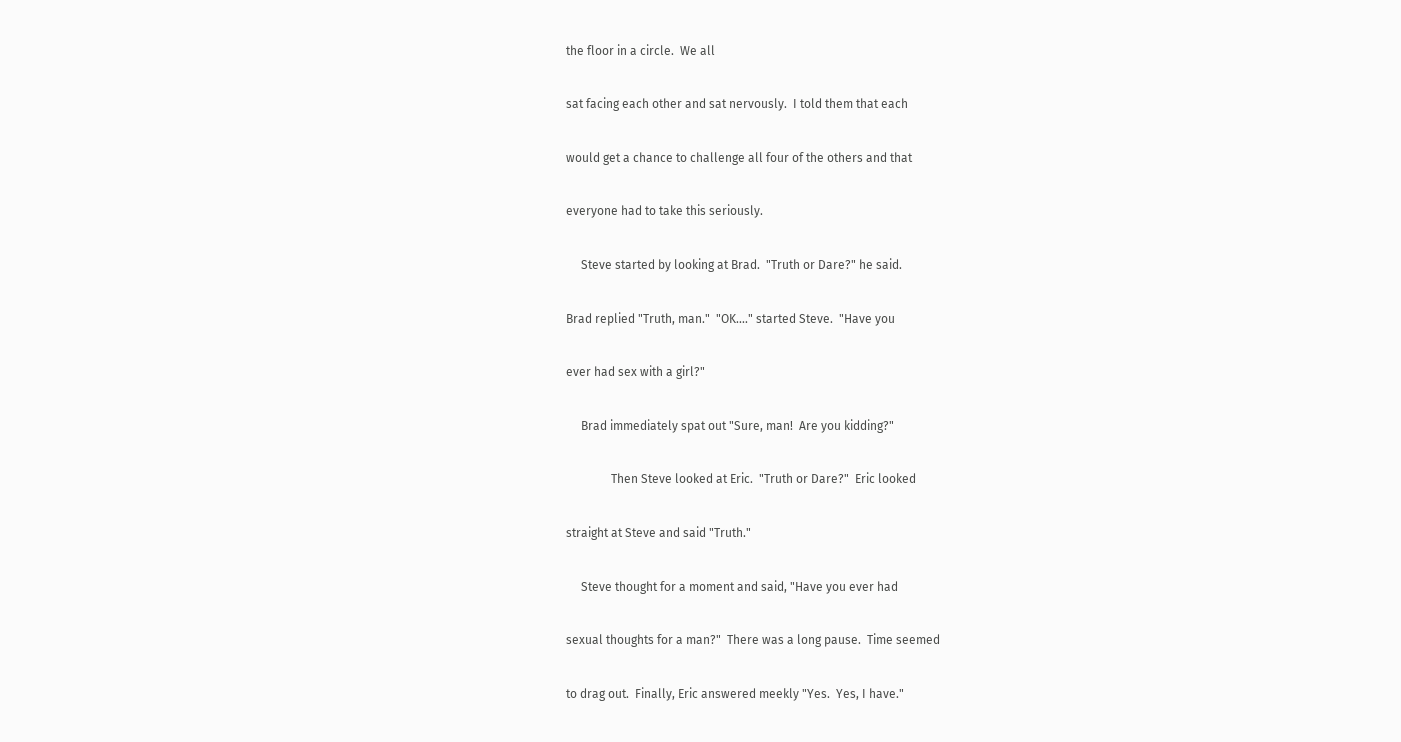the floor in a circle.  We all

sat facing each other and sat nervously.  I told them that each

would get a chance to challenge all four of the others and that

everyone had to take this seriously.

     Steve started by looking at Brad.  "Truth or Dare?" he said.

Brad replied "Truth, man."  "OK...." started Steve.  "Have you

ever had sex with a girl?"

     Brad immediately spat out "Sure, man!  Are you kidding?"

               Then Steve looked at Eric.  "Truth or Dare?"  Eric looked

straight at Steve and said "Truth."

     Steve thought for a moment and said, "Have you ever had

sexual thoughts for a man?"  There was a long pause.  Time seemed

to drag out.  Finally, Eric answered meekly "Yes.  Yes, I have."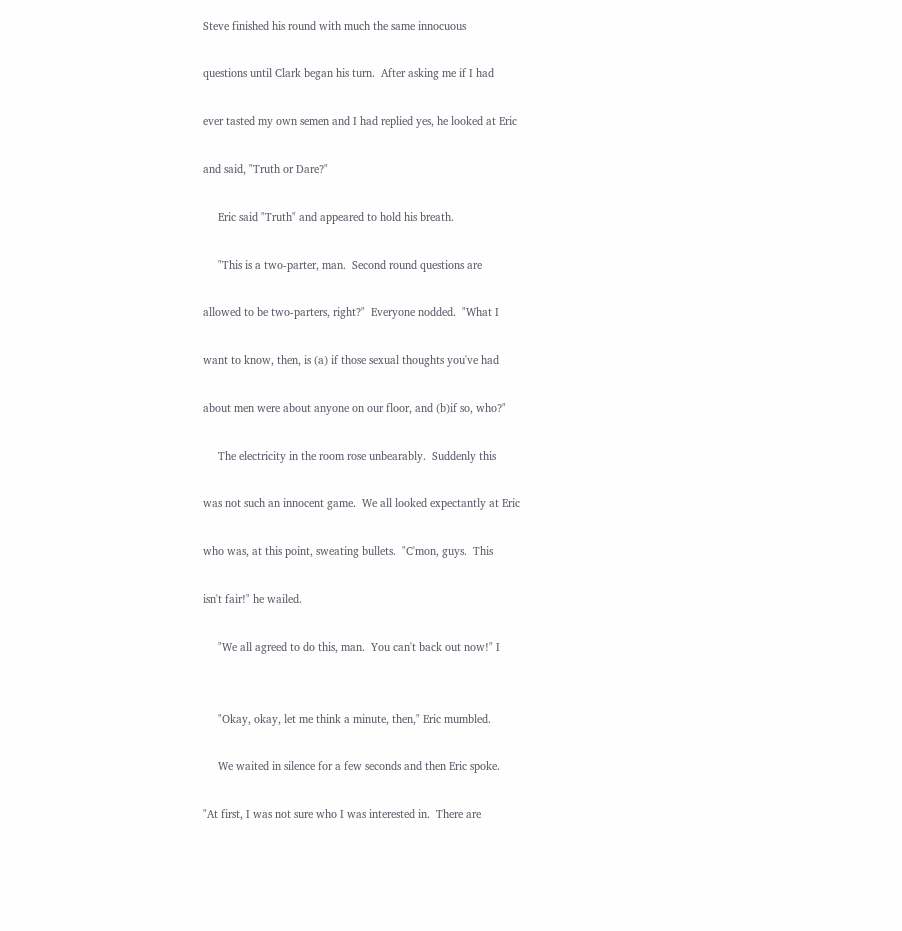Steve finished his round with much the same innocuous

questions until Clark began his turn.  After asking me if I had

ever tasted my own semen and I had replied yes, he looked at Eric

and said, "Truth or Dare?"

     Eric said "Truth" and appeared to hold his breath.

     "This is a two-parter, man.  Second round questions are

allowed to be two-parters, right?"  Everyone nodded.  "What I

want to know, then, is (a) if those sexual thoughts you've had

about men were about anyone on our floor, and (b)if so, who?"

     The electricity in the room rose unbearably.  Suddenly this

was not such an innocent game.  We all looked expectantly at Eric

who was, at this point, sweating bullets.  "C'mon, guys.  This

isn't fair!" he wailed.

     "We all agreed to do this, man.  You can't back out now!" I


     "Okay, okay, let me think a minute, then," Eric mumbled.

     We waited in silence for a few seconds and then Eric spoke.

"At first, I was not sure who I was interested in.  There are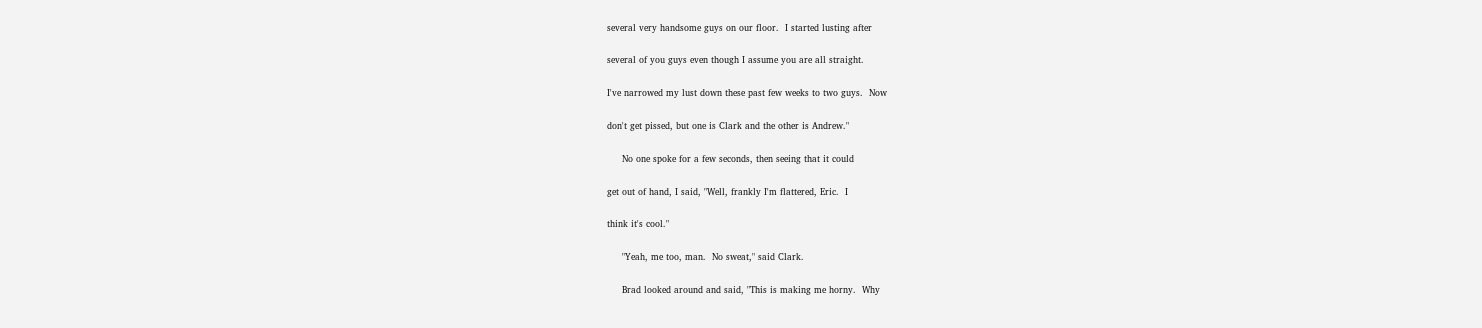several very handsome guys on our floor.  I started lusting after

several of you guys even though I assume you are all straight.

I've narrowed my lust down these past few weeks to two guys.  Now

don't get pissed, but one is Clark and the other is Andrew."

     No one spoke for a few seconds, then seeing that it could

get out of hand, I said, "Well, frankly I'm flattered, Eric.  I

think it's cool."

     "Yeah, me too, man.  No sweat," said Clark.

     Brad looked around and said, "This is making me horny.  Why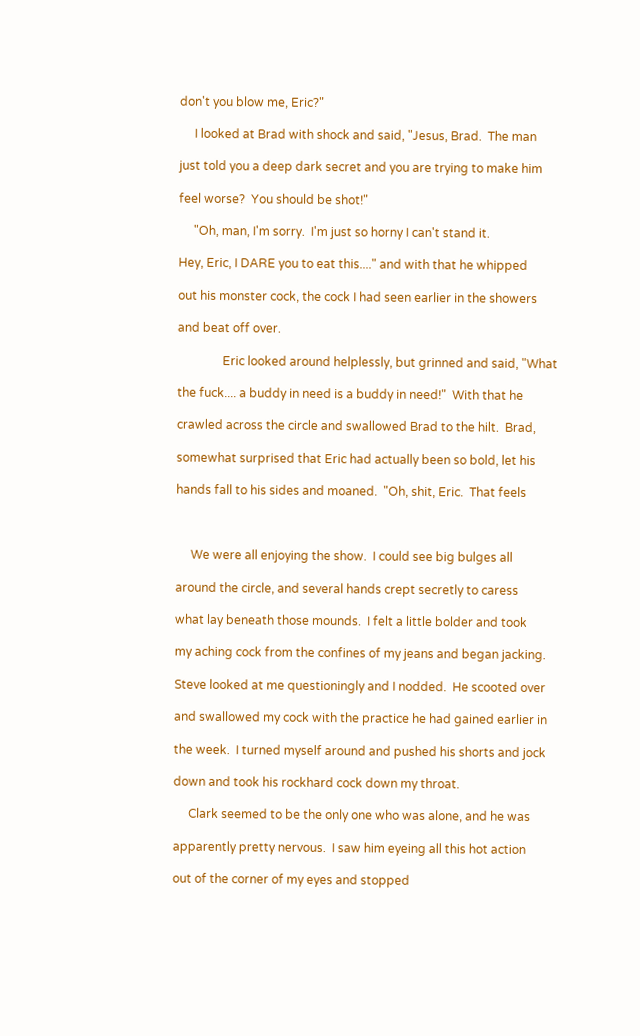don't you blow me, Eric?"

     I looked at Brad with shock and said, "Jesus, Brad.  The man

just told you a deep dark secret and you are trying to make him

feel worse?  You should be shot!"

     "Oh, man, I'm sorry.  I'm just so horny I can't stand it.

Hey, Eric, I DARE you to eat this...." and with that he whipped

out his monster cock, the cock I had seen earlier in the showers

and beat off over.

               Eric looked around helplessly, but grinned and said, "What

the fuck.... a buddy in need is a buddy in need!"  With that he

crawled across the circle and swallowed Brad to the hilt.  Brad,

somewhat surprised that Eric had actually been so bold, let his

hands fall to his sides and moaned.  "Oh, shit, Eric.  That feels



     We were all enjoying the show.  I could see big bulges all

around the circle, and several hands crept secretly to caress

what lay beneath those mounds.  I felt a little bolder and took

my aching cock from the confines of my jeans and began jacking.

Steve looked at me questioningly and I nodded.  He scooted over

and swallowed my cock with the practice he had gained earlier in

the week.  I turned myself around and pushed his shorts and jock

down and took his rockhard cock down my throat.

     Clark seemed to be the only one who was alone, and he was

apparently pretty nervous.  I saw him eyeing all this hot action

out of the corner of my eyes and stopped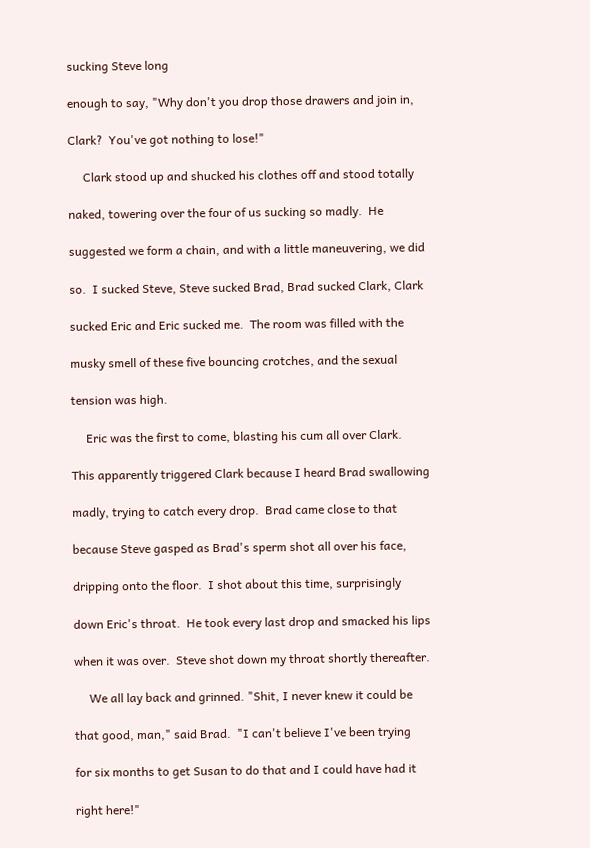sucking Steve long

enough to say, "Why don't you drop those drawers and join in,

Clark?  You've got nothing to lose!"

     Clark stood up and shucked his clothes off and stood totally

naked, towering over the four of us sucking so madly.  He

suggested we form a chain, and with a little maneuvering, we did

so.  I sucked Steve, Steve sucked Brad, Brad sucked Clark, Clark

sucked Eric and Eric sucked me.  The room was filled with the

musky smell of these five bouncing crotches, and the sexual

tension was high.

     Eric was the first to come, blasting his cum all over Clark.

This apparently triggered Clark because I heard Brad swallowing

madly, trying to catch every drop.  Brad came close to that

because Steve gasped as Brad's sperm shot all over his face,

dripping onto the floor.  I shot about this time, surprisingly

down Eric's throat.  He took every last drop and smacked his lips

when it was over.  Steve shot down my throat shortly thereafter.

     We all lay back and grinned. "Shit, I never knew it could be

that good, man," said Brad.  "I can't believe I've been trying

for six months to get Susan to do that and I could have had it

right here!"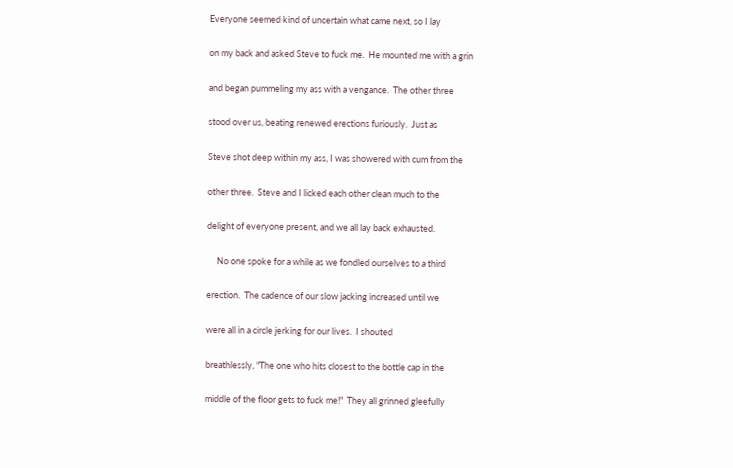Everyone seemed kind of uncertain what came next, so I lay

on my back and asked Steve to fuck me.  He mounted me with a grin

and began pummeling my ass with a vengance.  The other three

stood over us, beating renewed erections furiously.  Just as

Steve shot deep within my ass, I was showered with cum from the

other three.  Steve and I licked each other clean much to the

delight of everyone present, and we all lay back exhausted.

     No one spoke for a while as we fondled ourselves to a third

erection.  The cadence of our slow jacking increased until we

were all in a circle jerking for our lives.  I shouted

breathlessly, "The one who hits closest to the bottle cap in the

middle of the floor gets to fuck me!"  They all grinned gleefully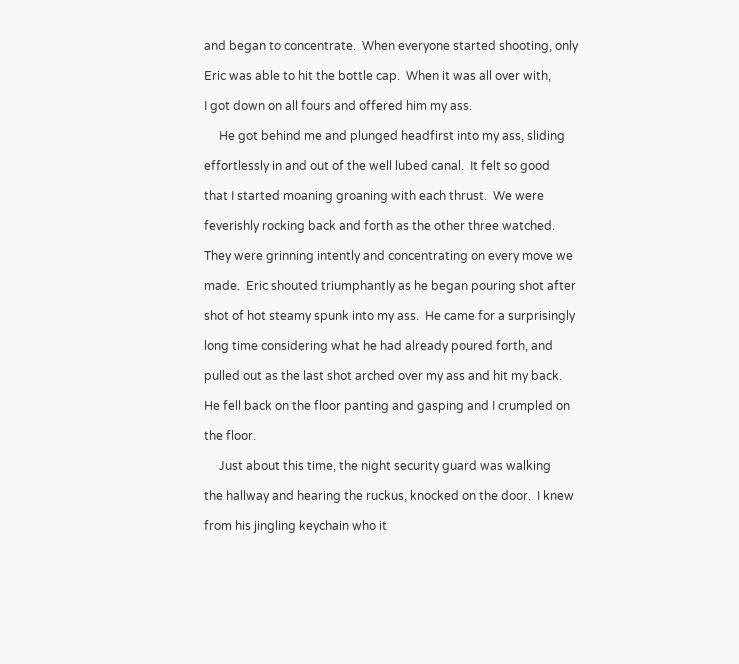and began to concentrate.  When everyone started shooting, only

Eric was able to hit the bottle cap.  When it was all over with,

I got down on all fours and offered him my ass.

     He got behind me and plunged headfirst into my ass, sliding

effortlessly in and out of the well lubed canal.  It felt so good

that I started moaning groaning with each thrust.  We were

feverishly rocking back and forth as the other three watched.

They were grinning intently and concentrating on every move we

made.  Eric shouted triumphantly as he began pouring shot after

shot of hot steamy spunk into my ass.  He came for a surprisingly

long time considering what he had already poured forth, and

pulled out as the last shot arched over my ass and hit my back.

He fell back on the floor panting and gasping and I crumpled on

the floor.

     Just about this time, the night security guard was walking

the hallway and hearing the ruckus, knocked on the door.  I knew

from his jingling keychain who it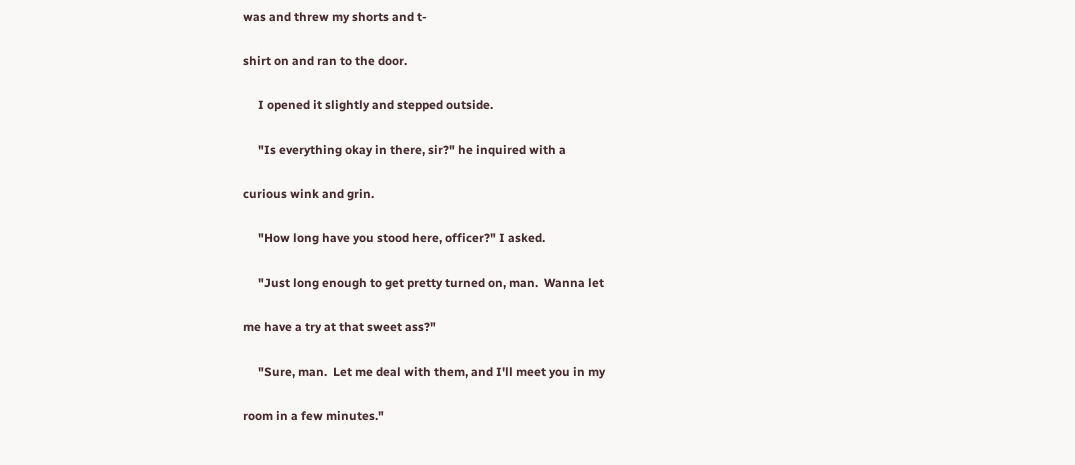was and threw my shorts and t-

shirt on and ran to the door.

     I opened it slightly and stepped outside.

     "Is everything okay in there, sir?" he inquired with a

curious wink and grin.

     "How long have you stood here, officer?" I asked.

     "Just long enough to get pretty turned on, man.  Wanna let

me have a try at that sweet ass?"

     "Sure, man.  Let me deal with them, and I'll meet you in my

room in a few minutes."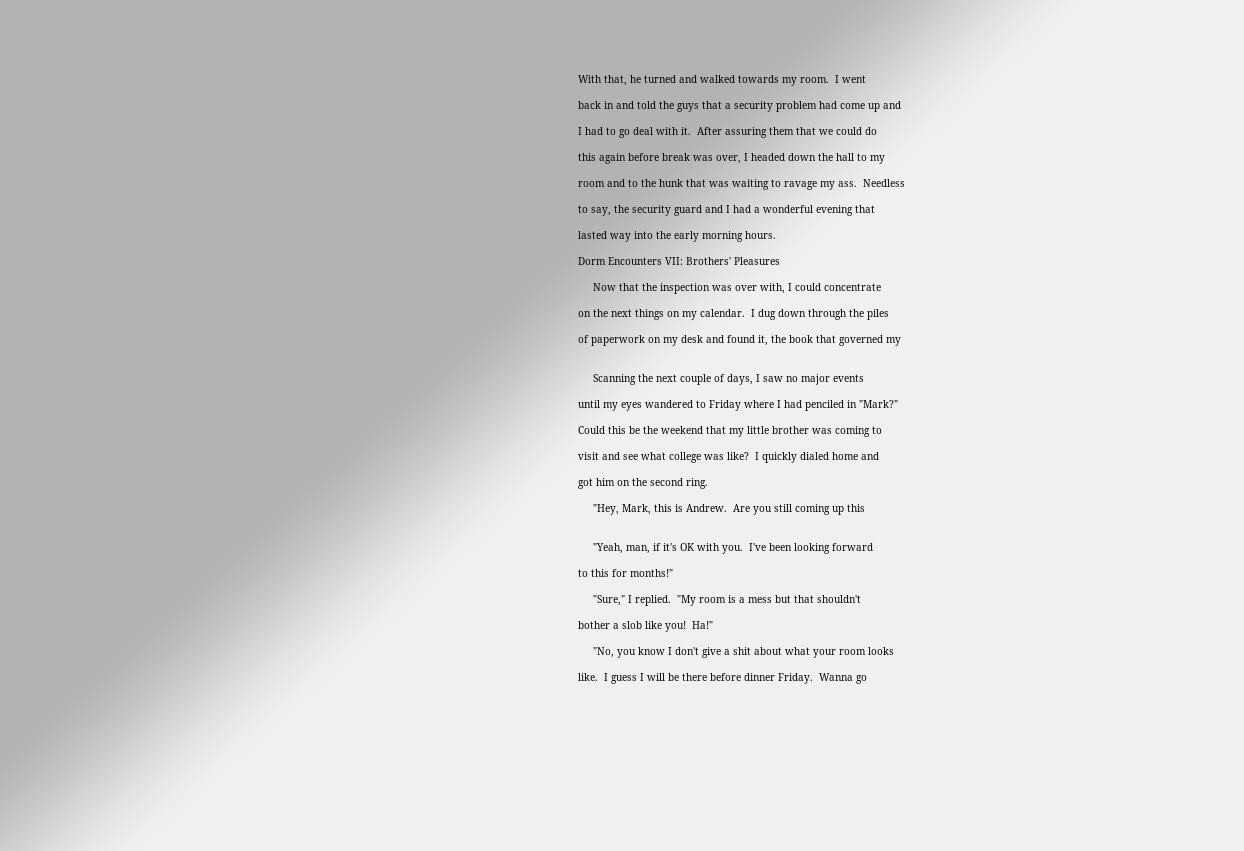With that, he turned and walked towards my room.  I went

back in and told the guys that a security problem had come up and

I had to go deal with it.  After assuring them that we could do

this again before break was over, I headed down the hall to my

room and to the hunk that was waiting to ravage my ass.  Needless

to say, the security guard and I had a wonderful evening that

lasted way into the early morning hours.

Dorm Encounters VII: Brothers' Pleasures

     Now that the inspection was over with, I could concentrate

on the next things on my calendar.  I dug down through the piles

of paperwork on my desk and found it, the book that governed my


     Scanning the next couple of days, I saw no major events

until my eyes wandered to Friday where I had penciled in "Mark?"

Could this be the weekend that my little brother was coming to

visit and see what college was like?  I quickly dialed home and

got him on the second ring.

     "Hey, Mark, this is Andrew.  Are you still coming up this


     "Yeah, man, if it's OK with you.  I've been looking forward

to this for months!"

     "Sure," I replied.  "My room is a mess but that shouldn't

bother a slob like you!  Ha!"

     "No, you know I don't give a shit about what your room looks

like.  I guess I will be there before dinner Friday.  Wanna go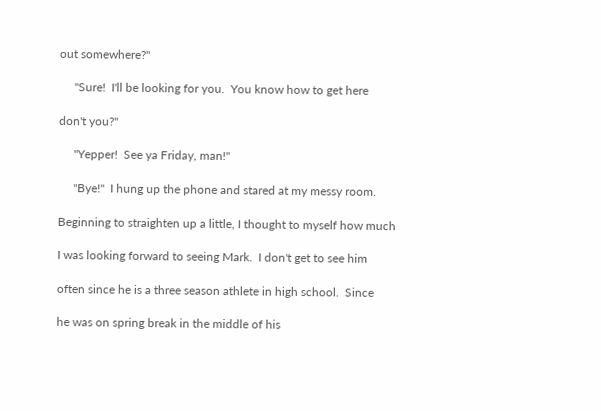out somewhere?"

     "Sure!  I'll be looking for you.  You know how to get here

don't you?"

     "Yepper!  See ya Friday, man!"

     "Bye!"  I hung up the phone and stared at my messy room.

Beginning to straighten up a little, I thought to myself how much

I was looking forward to seeing Mark.  I don't get to see him

often since he is a three season athlete in high school.  Since

he was on spring break in the middle of his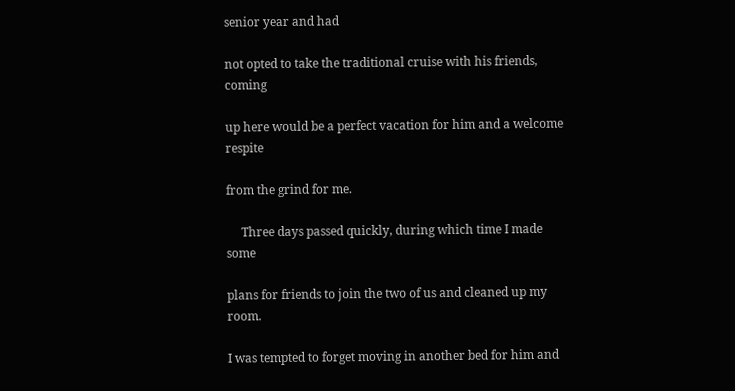senior year and had

not opted to take the traditional cruise with his friends, coming

up here would be a perfect vacation for him and a welcome respite

from the grind for me.

     Three days passed quickly, during which time I made some

plans for friends to join the two of us and cleaned up my room.

I was tempted to forget moving in another bed for him and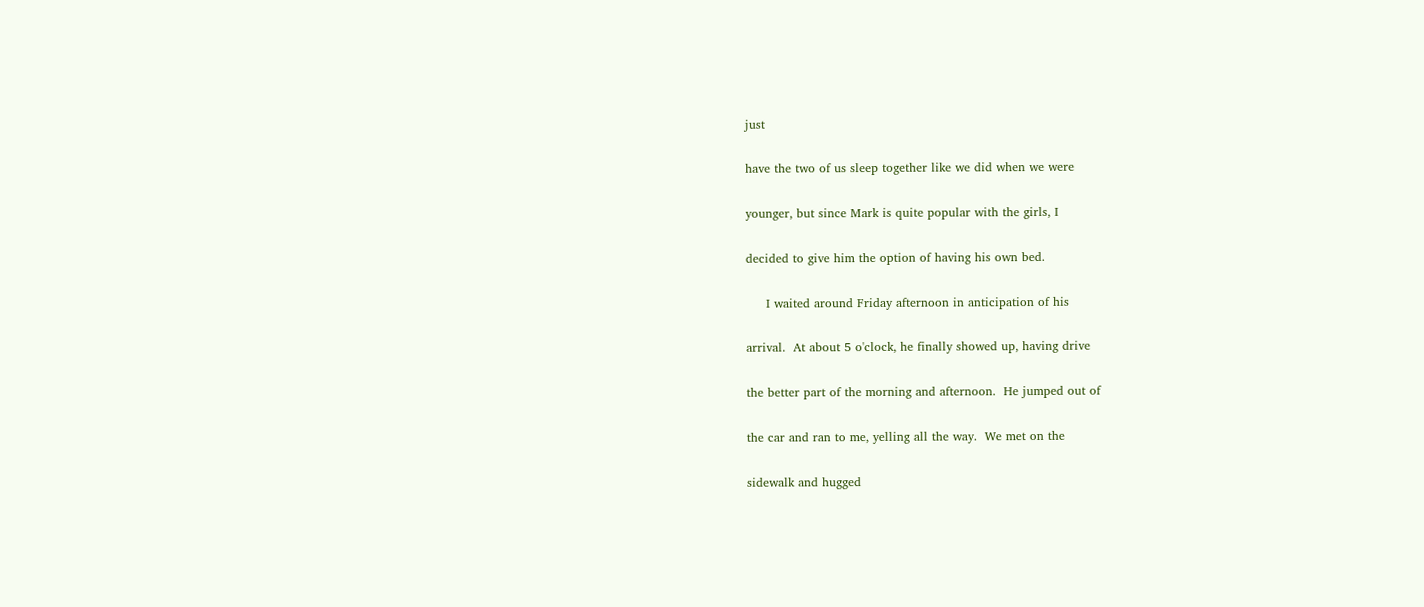just

have the two of us sleep together like we did when we were

younger, but since Mark is quite popular with the girls, I

decided to give him the option of having his own bed.

     I waited around Friday afternoon in anticipation of his

arrival.  At about 5 o'clock, he finally showed up, having drive

the better part of the morning and afternoon.  He jumped out of

the car and ran to me, yelling all the way.  We met on the

sidewalk and hugged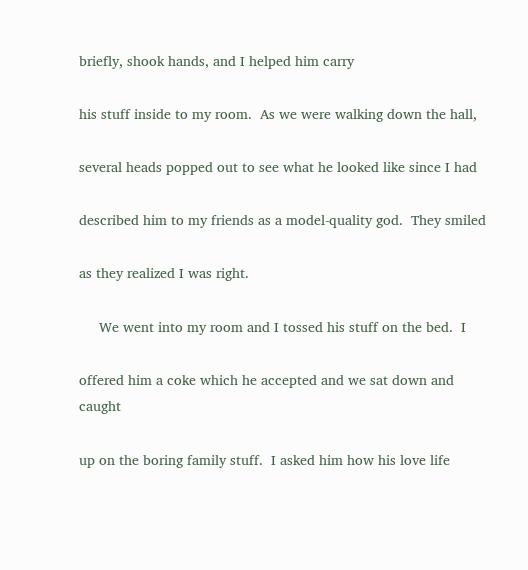briefly, shook hands, and I helped him carry

his stuff inside to my room.  As we were walking down the hall,

several heads popped out to see what he looked like since I had

described him to my friends as a model-quality god.  They smiled

as they realized I was right.

     We went into my room and I tossed his stuff on the bed.  I

offered him a coke which he accepted and we sat down and caught

up on the boring family stuff.  I asked him how his love life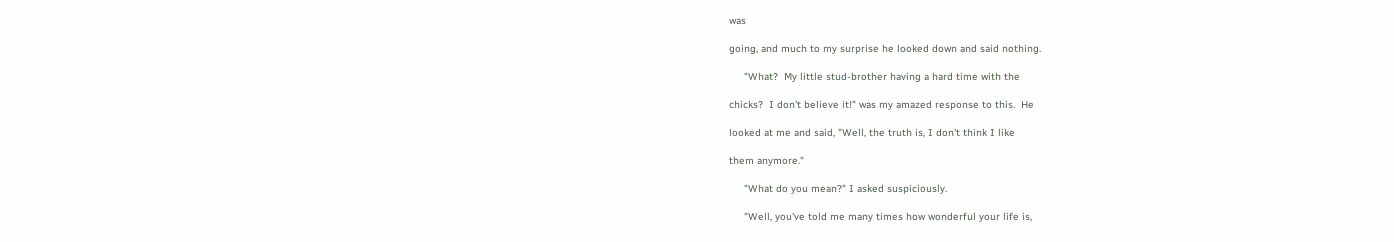was

going, and much to my surprise he looked down and said nothing.

     "What?  My little stud-brother having a hard time with the

chicks?  I don't believe it!" was my amazed response to this.  He

looked at me and said, "Well, the truth is, I don't think I like

them anymore."

     "What do you mean?" I asked suspiciously.

     "Well, you've told me many times how wonderful your life is,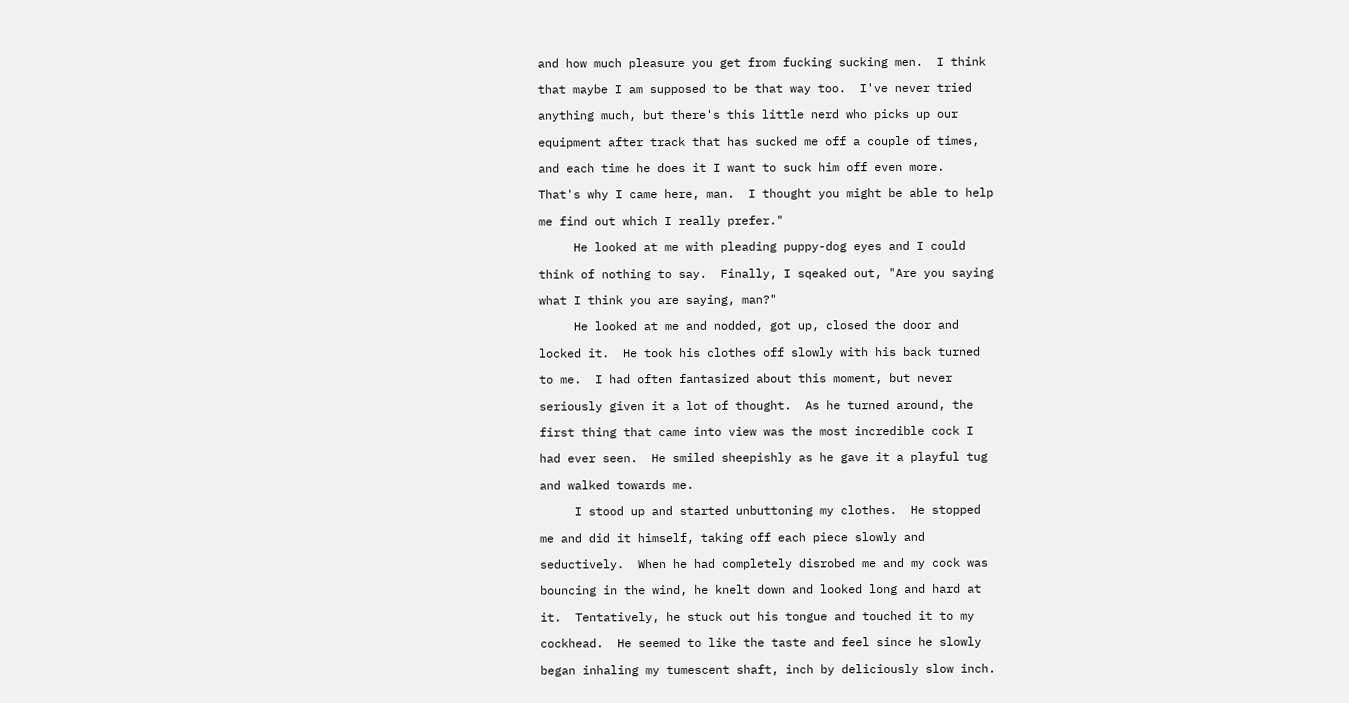and how much pleasure you get from fucking sucking men.  I think

that maybe I am supposed to be that way too.  I've never tried

anything much, but there's this little nerd who picks up our

equipment after track that has sucked me off a couple of times,

and each time he does it I want to suck him off even more.

That's why I came here, man.  I thought you might be able to help

me find out which I really prefer."

     He looked at me with pleading puppy-dog eyes and I could

think of nothing to say.  Finally, I sqeaked out, "Are you saying

what I think you are saying, man?"

     He looked at me and nodded, got up, closed the door and

locked it.  He took his clothes off slowly with his back turned

to me.  I had often fantasized about this moment, but never

seriously given it a lot of thought.  As he turned around, the

first thing that came into view was the most incredible cock I

had ever seen.  He smiled sheepishly as he gave it a playful tug

and walked towards me.

     I stood up and started unbuttoning my clothes.  He stopped

me and did it himself, taking off each piece slowly and

seductively.  When he had completely disrobed me and my cock was

bouncing in the wind, he knelt down and looked long and hard at

it.  Tentatively, he stuck out his tongue and touched it to my

cockhead.  He seemed to like the taste and feel since he slowly

began inhaling my tumescent shaft, inch by deliciously slow inch.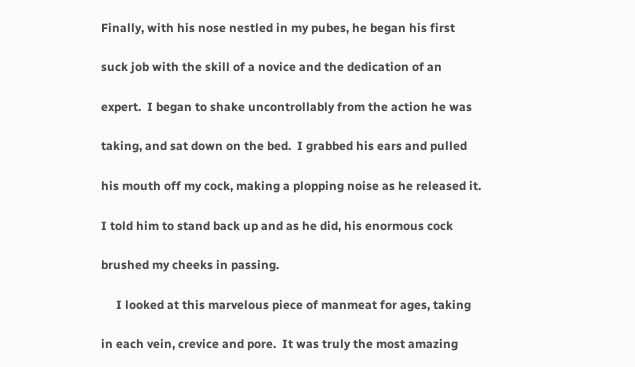Finally, with his nose nestled in my pubes, he began his first

suck job with the skill of a novice and the dedication of an

expert.  I began to shake uncontrollably from the action he was

taking, and sat down on the bed.  I grabbed his ears and pulled

his mouth off my cock, making a plopping noise as he released it.

I told him to stand back up and as he did, his enormous cock

brushed my cheeks in passing.

     I looked at this marvelous piece of manmeat for ages, taking

in each vein, crevice and pore.  It was truly the most amazing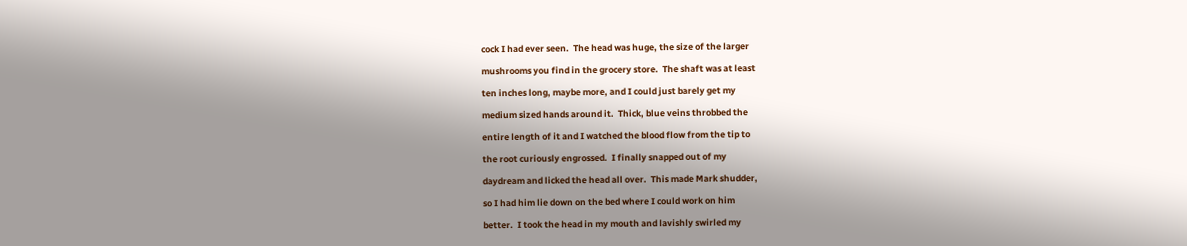cock I had ever seen.  The head was huge, the size of the larger

mushrooms you find in the grocery store.  The shaft was at least

ten inches long, maybe more, and I could just barely get my

medium sized hands around it.  Thick, blue veins throbbed the

entire length of it and I watched the blood flow from the tip to

the root curiously engrossed.  I finally snapped out of my

daydream and licked the head all over.  This made Mark shudder,

so I had him lie down on the bed where I could work on him

better.  I took the head in my mouth and lavishly swirled my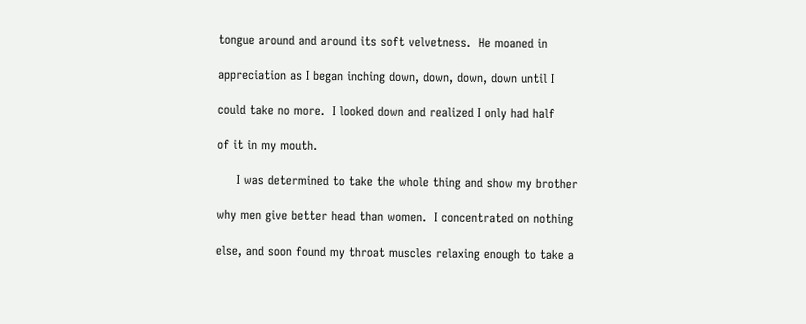tongue around and around its soft velvetness.  He moaned in

appreciation as I began inching down, down, down, down until I

could take no more.  I looked down and realized I only had half

of it in my mouth.

     I was determined to take the whole thing and show my brother

why men give better head than women.  I concentrated on nothing

else, and soon found my throat muscles relaxing enough to take a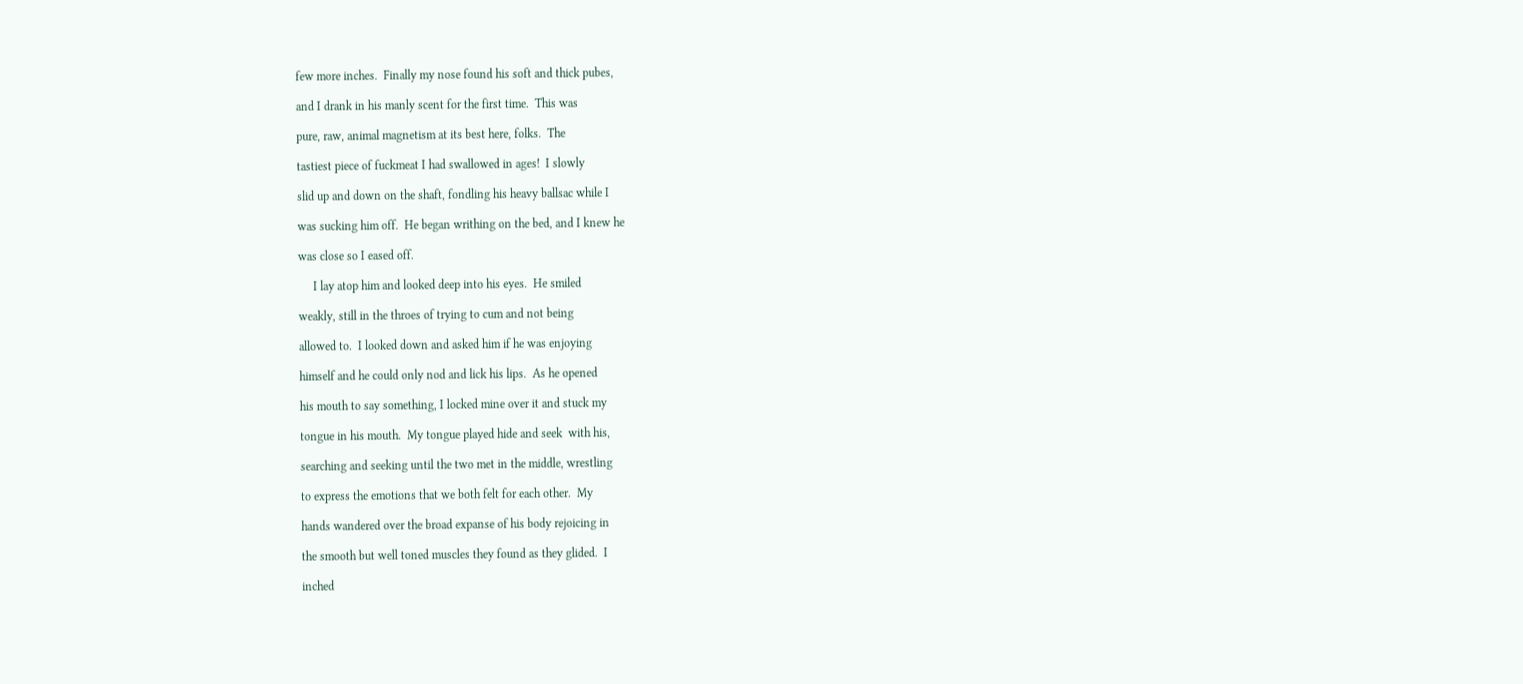few more inches.  Finally my nose found his soft and thick pubes,

and I drank in his manly scent for the first time.  This was

pure, raw, animal magnetism at its best here, folks.  The

tastiest piece of fuckmeat I had swallowed in ages!  I slowly

slid up and down on the shaft, fondling his heavy ballsac while I

was sucking him off.  He began writhing on the bed, and I knew he

was close so I eased off.

     I lay atop him and looked deep into his eyes.  He smiled

weakly, still in the throes of trying to cum and not being

allowed to.  I looked down and asked him if he was enjoying

himself and he could only nod and lick his lips.  As he opened

his mouth to say something, I locked mine over it and stuck my

tongue in his mouth.  My tongue played hide and seek  with his,

searching and seeking until the two met in the middle, wrestling

to express the emotions that we both felt for each other.  My

hands wandered over the broad expanse of his body rejoicing in

the smooth but well toned muscles they found as they glided.  I

inched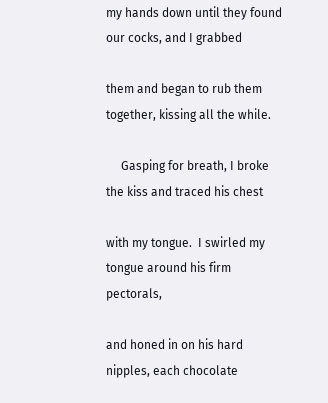my hands down until they found our cocks, and I grabbed

them and began to rub them together, kissing all the while.

     Gasping for breath, I broke the kiss and traced his chest

with my tongue.  I swirled my tongue around his firm pectorals,

and honed in on his hard nipples, each chocolate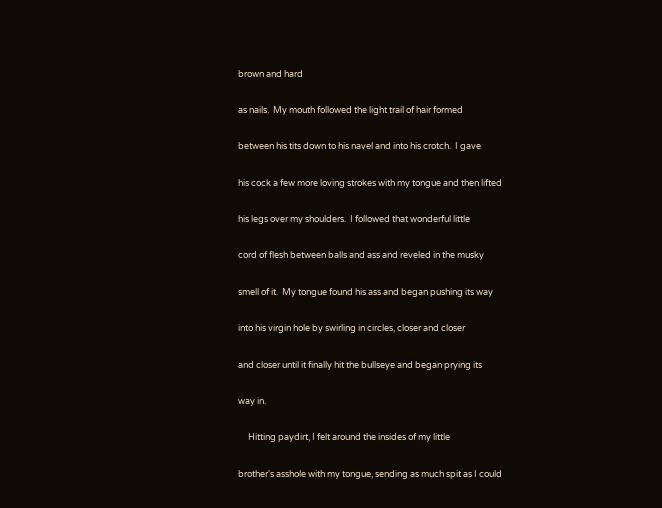brown and hard

as nails.  My mouth followed the light trail of hair formed

between his tits down to his navel and into his crotch.  I gave

his cock a few more loving strokes with my tongue and then lifted

his legs over my shoulders.  I followed that wonderful little

cord of flesh between balls and ass and reveled in the musky

smell of it.  My tongue found his ass and began pushing its way

into his virgin hole by swirling in circles, closer and closer

and closer until it finally hit the bullseye and began prying its

way in.

     Hitting paydirt, I felt around the insides of my little

brother's asshole with my tongue, sending as much spit as I could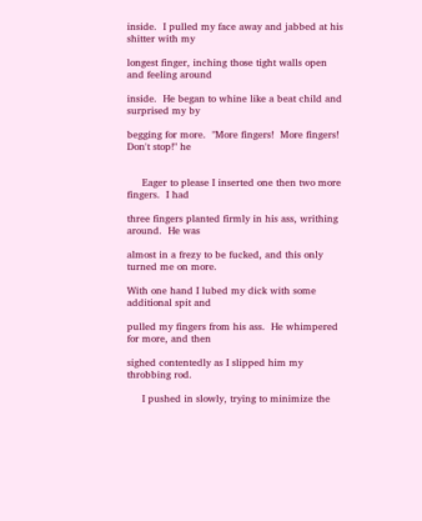inside.  I pulled my face away and jabbed at his shitter with my

longest finger, inching those tight walls open and feeling around

inside.  He began to whine like a beat child and surprised my by

begging for more.  "More fingers!  More fingers!  Don't stop!" he


     Eager to please I inserted one then two more fingers.  I had

three fingers planted firmly in his ass, writhing around.  He was

almost in a frezy to be fucked, and this only turned me on more.

With one hand I lubed my dick with some additional spit and

pulled my fingers from his ass.  He whimpered for more, and then

sighed contentedly as I slipped him my throbbing rod.

     I pushed in slowly, trying to minimize the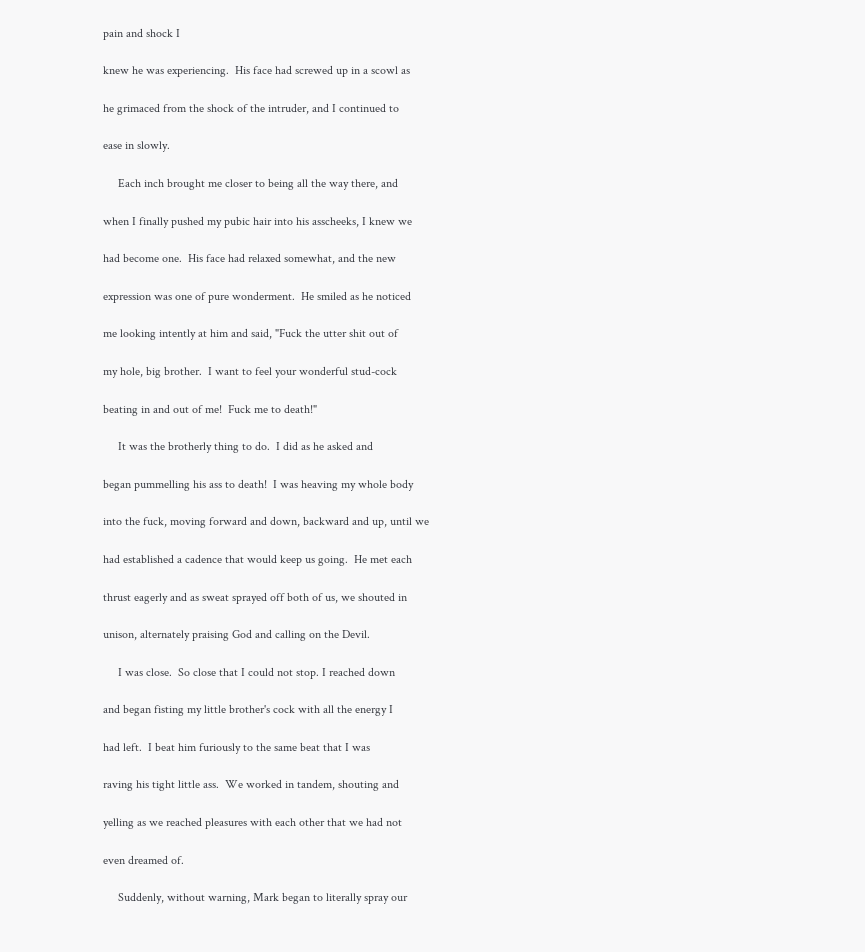pain and shock I

knew he was experiencing.  His face had screwed up in a scowl as

he grimaced from the shock of the intruder, and I continued to

ease in slowly.

     Each inch brought me closer to being all the way there, and

when I finally pushed my pubic hair into his asscheeks, I knew we

had become one.  His face had relaxed somewhat, and the new

expression was one of pure wonderment.  He smiled as he noticed

me looking intently at him and said, "Fuck the utter shit out of

my hole, big brother.  I want to feel your wonderful stud-cock

beating in and out of me!  Fuck me to death!"

     It was the brotherly thing to do.  I did as he asked and

began pummelling his ass to death!  I was heaving my whole body

into the fuck, moving forward and down, backward and up, until we

had established a cadence that would keep us going.  He met each

thrust eagerly and as sweat sprayed off both of us, we shouted in

unison, alternately praising God and calling on the Devil.

     I was close.  So close that I could not stop. I reached down

and began fisting my little brother's cock with all the energy I

had left.  I beat him furiously to the same beat that I was

raving his tight little ass.  We worked in tandem, shouting and

yelling as we reached pleasures with each other that we had not

even dreamed of.

     Suddenly, without warning, Mark began to literally spray our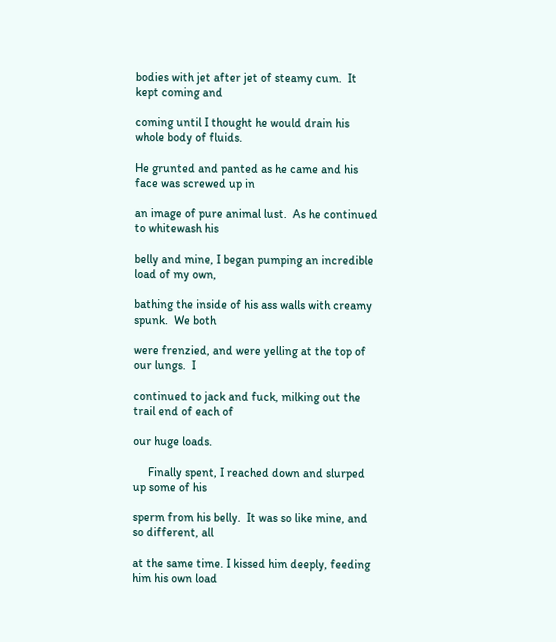bodies with jet after jet of steamy cum.  It kept coming and

coming until I thought he would drain his whole body of fluids.

He grunted and panted as he came and his face was screwed up in

an image of pure animal lust.  As he continued to whitewash his

belly and mine, I began pumping an incredible load of my own,

bathing the inside of his ass walls with creamy spunk.  We both

were frenzied, and were yelling at the top of our lungs.  I

continued to jack and fuck, milking out the trail end of each of

our huge loads.

     Finally spent, I reached down and slurped up some of his

sperm from his belly.  It was so like mine, and so different, all

at the same time. I kissed him deeply, feeding him his own load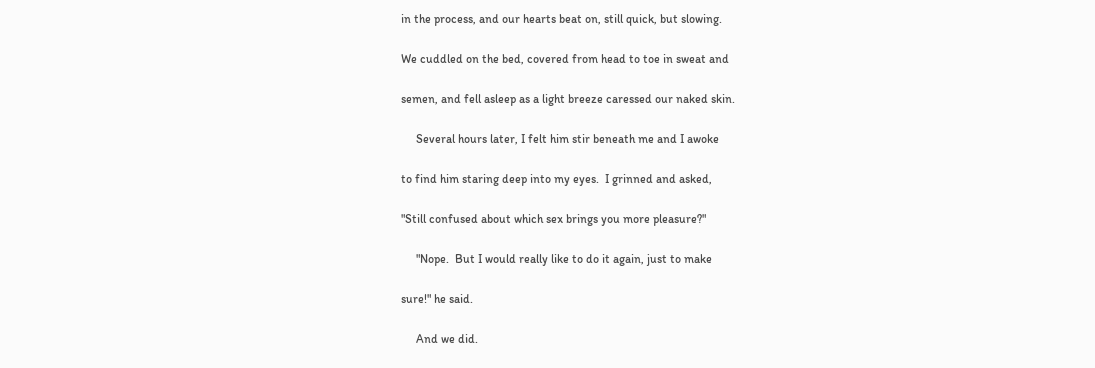in the process, and our hearts beat on, still quick, but slowing.

We cuddled on the bed, covered from head to toe in sweat and

semen, and fell asleep as a light breeze caressed our naked skin.

     Several hours later, I felt him stir beneath me and I awoke

to find him staring deep into my eyes.  I grinned and asked,

"Still confused about which sex brings you more pleasure?"

     "Nope.  But I would really like to do it again, just to make

sure!" he said.

     And we did.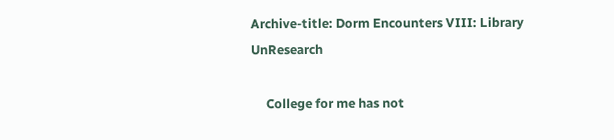Archive-title: Dorm Encounters VIII: Library UnResearch

     College for me has not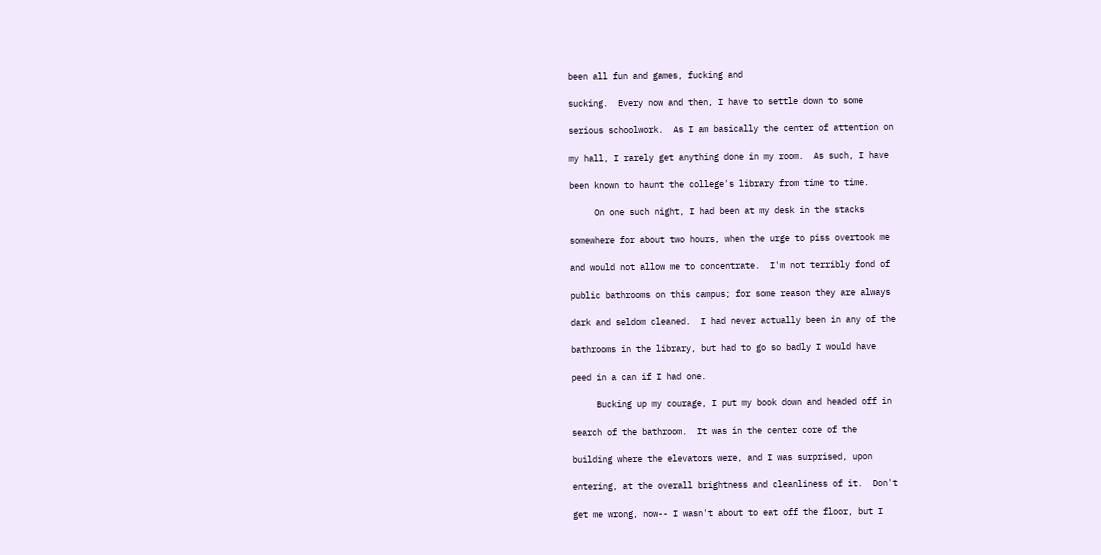been all fun and games, fucking and

sucking.  Every now and then, I have to settle down to some

serious schoolwork.  As I am basically the center of attention on

my hall, I rarely get anything done in my room.  As such, I have

been known to haunt the college's library from time to time.

     On one such night, I had been at my desk in the stacks

somewhere for about two hours, when the urge to piss overtook me

and would not allow me to concentrate.  I'm not terribly fond of

public bathrooms on this campus; for some reason they are always

dark and seldom cleaned.  I had never actually been in any of the

bathrooms in the library, but had to go so badly I would have

peed in a can if I had one.

     Bucking up my courage, I put my book down and headed off in

search of the bathroom.  It was in the center core of the

building where the elevators were, and I was surprised, upon

entering, at the overall brightness and cleanliness of it.  Don't

get me wrong, now-- I wasn't about to eat off the floor, but I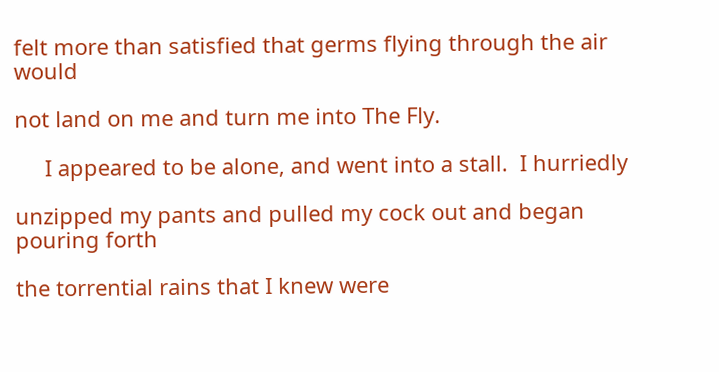felt more than satisfied that germs flying through the air would

not land on me and turn me into The Fly.

     I appeared to be alone, and went into a stall.  I hurriedly

unzipped my pants and pulled my cock out and began pouring forth

the torrential rains that I knew were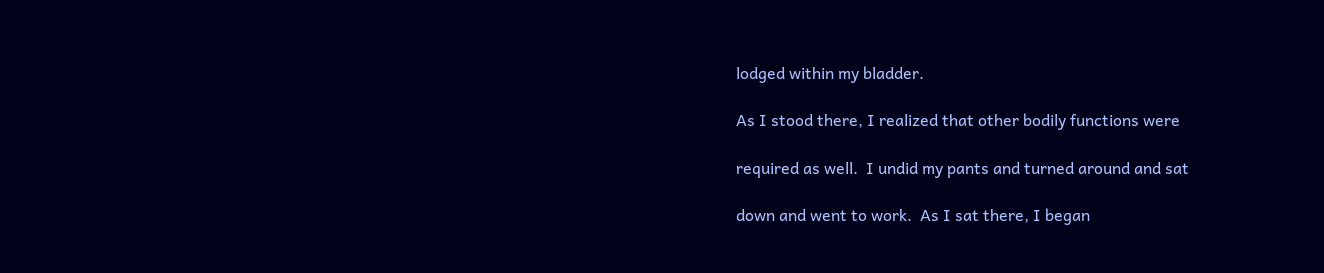lodged within my bladder.

As I stood there, I realized that other bodily functions were

required as well.  I undid my pants and turned around and sat

down and went to work.  As I sat there, I began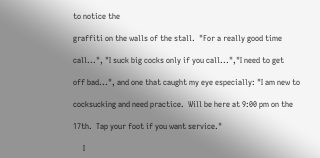to notice the

graffiti on the walls of the stall.  "For a really good time

call...", "I suck big cocks only if you call...","I need to get

off bad...", and one that caught my eye especially: "I am new to

cocksucking and need practice.  Will be here at 9:00 pm on the

17th.  Tap your foot if you want service."

     I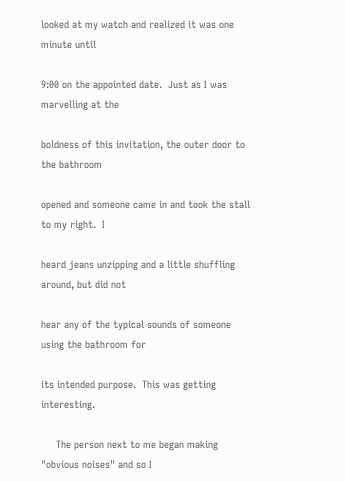looked at my watch and realized it was one minute until

9:00 on the appointed date.  Just as I was marvelling at the

boldness of this invitation, the outer door to the bathroom

opened and someone came in and took the stall to my right.  I

heard jeans unzipping and a little shuffling around, but did not

hear any of the typical sounds of someone using the bathroom for

its intended purpose.  This was getting interesting.

     The person next to me began making "obvious noises" and so I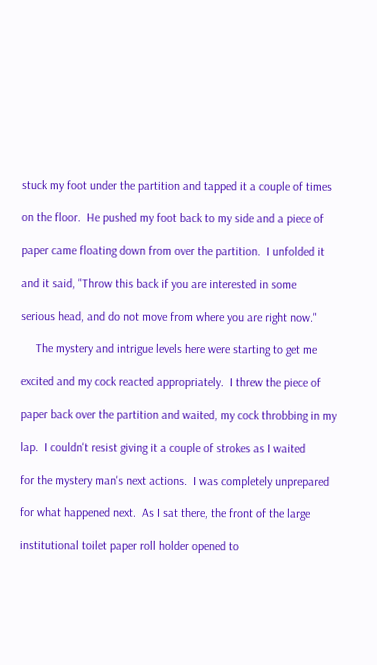stuck my foot under the partition and tapped it a couple of times

on the floor.  He pushed my foot back to my side and a piece of

paper came floating down from over the partition.  I unfolded it

and it said, "Throw this back if you are interested in some

serious head, and do not move from where you are right now."

     The mystery and intrigue levels here were starting to get me

excited and my cock reacted appropriately.  I threw the piece of

paper back over the partition and waited, my cock throbbing in my

lap.  I couldn't resist giving it a couple of strokes as I waited

for the mystery man's next actions.  I was completely unprepared

for what happened next.  As I sat there, the front of the large

institutional toilet paper roll holder opened to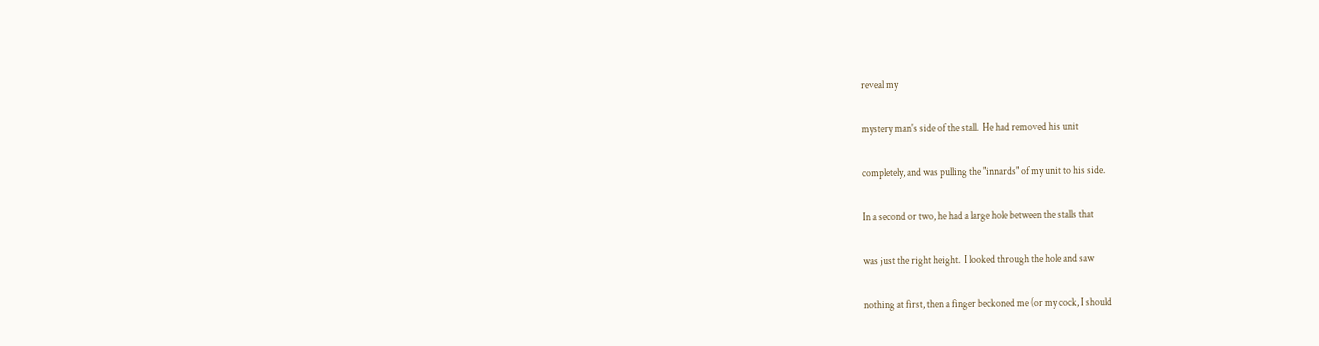reveal my

mystery man's side of the stall.  He had removed his unit

completely, and was pulling the "innards" of my unit to his side.

In a second or two, he had a large hole between the stalls that

was just the right height.  I looked through the hole and saw

nothing at first, then a finger beckoned me (or my cock, I should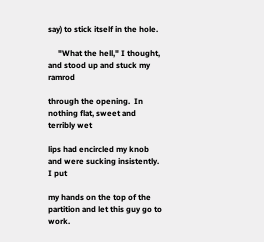say) to stick itself in the hole.

     "What the hell," I thought, and stood up and stuck my ramrod

through the opening.  In nothing flat, sweet and terribly wet

lips had encircled my knob and were sucking insistently.  I put

my hands on the top of the partition and let this guy go to work.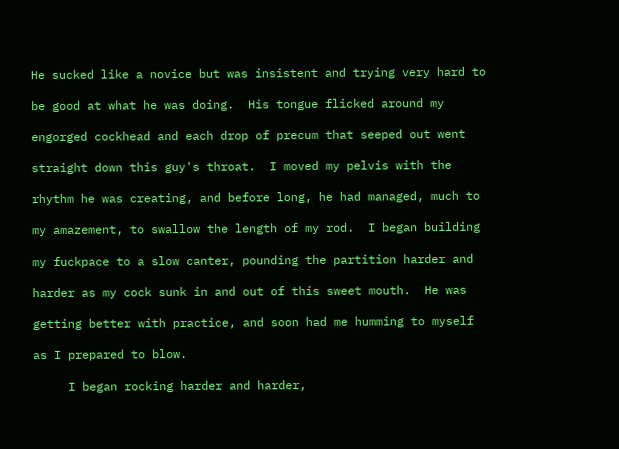He sucked like a novice but was insistent and trying very hard to

be good at what he was doing.  His tongue flicked around my

engorged cockhead and each drop of precum that seeped out went

straight down this guy's throat.  I moved my pelvis with the

rhythm he was creating, and before long, he had managed, much to

my amazement, to swallow the length of my rod.  I began building

my fuckpace to a slow canter, pounding the partition harder and

harder as my cock sunk in and out of this sweet mouth.  He was

getting better with practice, and soon had me humming to myself

as I prepared to blow.

     I began rocking harder and harder,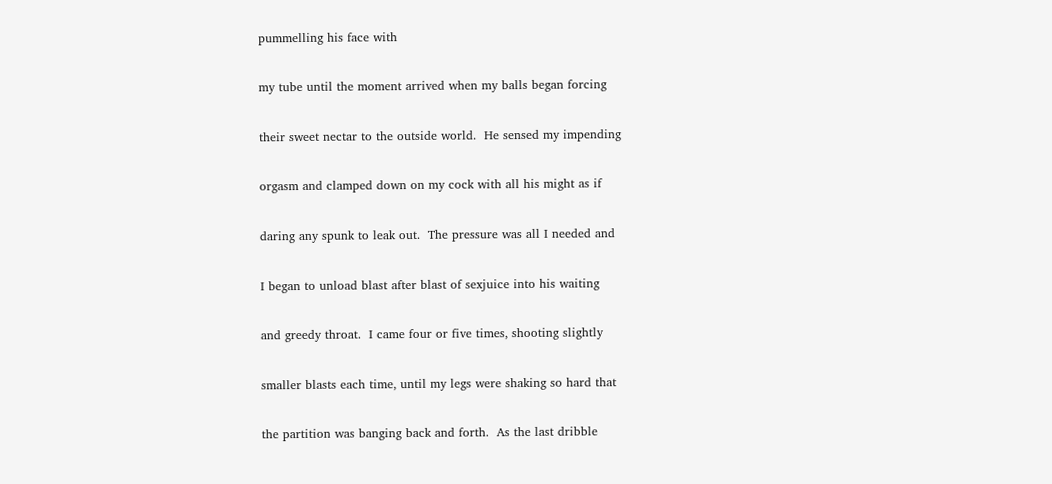pummelling his face with

my tube until the moment arrived when my balls began forcing

their sweet nectar to the outside world.  He sensed my impending

orgasm and clamped down on my cock with all his might as if

daring any spunk to leak out.  The pressure was all I needed and

I began to unload blast after blast of sexjuice into his waiting

and greedy throat.  I came four or five times, shooting slightly

smaller blasts each time, until my legs were shaking so hard that

the partition was banging back and forth.  As the last dribble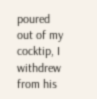poured out of my cocktip, I withdrew from his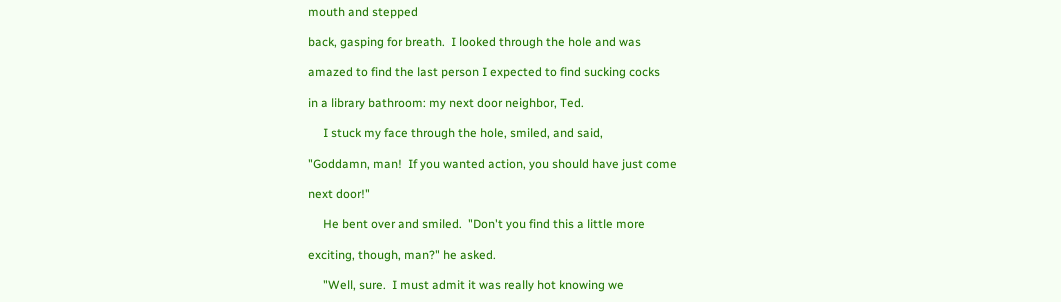mouth and stepped

back, gasping for breath.  I looked through the hole and was

amazed to find the last person I expected to find sucking cocks

in a library bathroom: my next door neighbor, Ted.

     I stuck my face through the hole, smiled, and said,

"Goddamn, man!  If you wanted action, you should have just come

next door!"

     He bent over and smiled.  "Don't you find this a little more

exciting, though, man?" he asked.

     "Well, sure.  I must admit it was really hot knowing we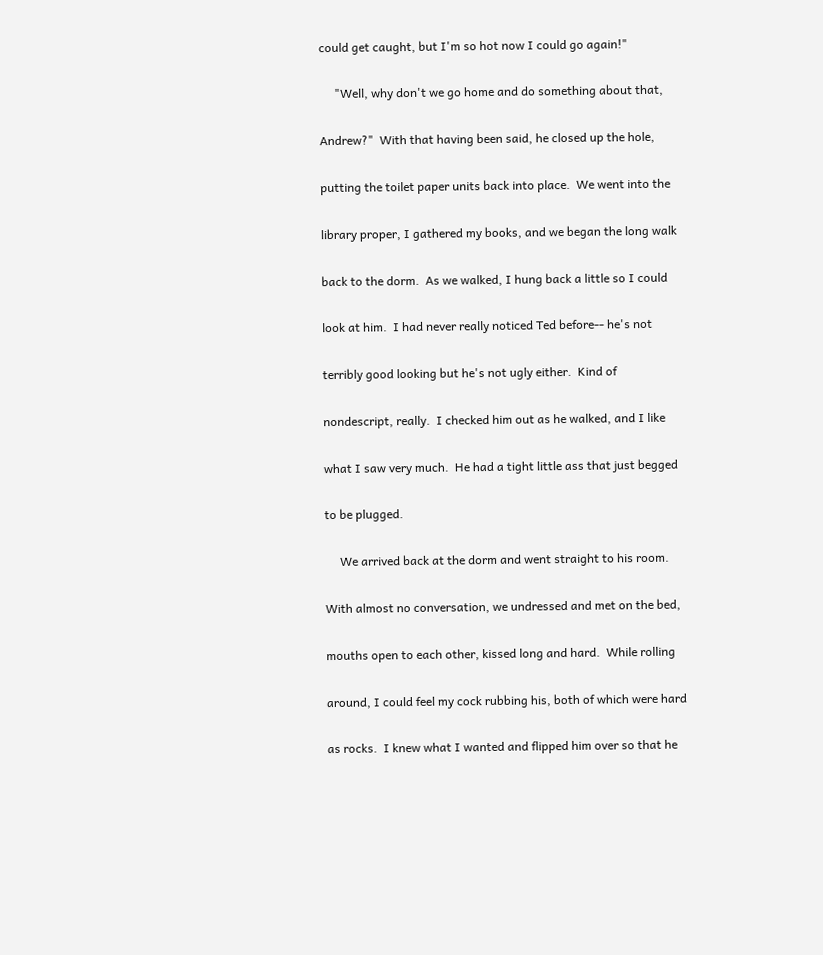could get caught, but I'm so hot now I could go again!"

     "Well, why don't we go home and do something about that,

Andrew?"  With that having been said, he closed up the hole,

putting the toilet paper units back into place.  We went into the

library proper, I gathered my books, and we began the long walk

back to the dorm.  As we walked, I hung back a little so I could

look at him.  I had never really noticed Ted before-- he's not

terribly good looking but he's not ugly either.  Kind of

nondescript, really.  I checked him out as he walked, and I like

what I saw very much.  He had a tight little ass that just begged

to be plugged.

     We arrived back at the dorm and went straight to his room.

With almost no conversation, we undressed and met on the bed,

mouths open to each other, kissed long and hard.  While rolling

around, I could feel my cock rubbing his, both of which were hard

as rocks.  I knew what I wanted and flipped him over so that he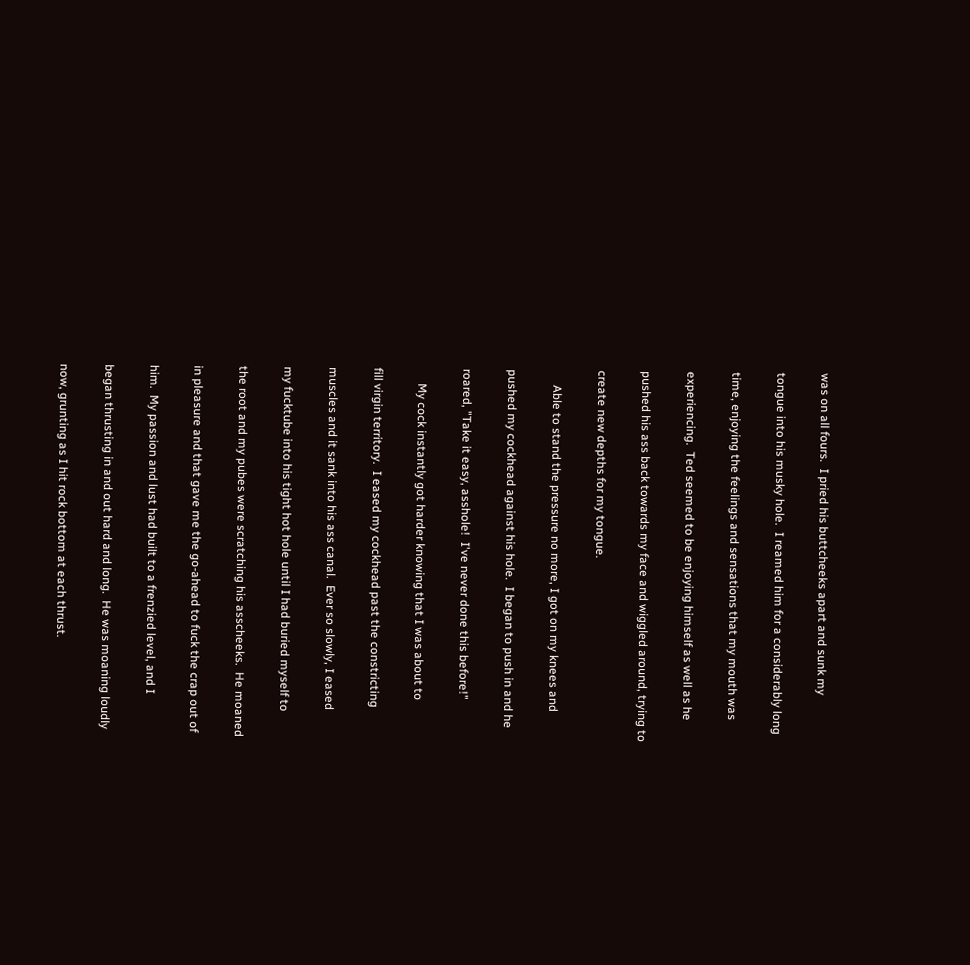was on all fours.  I pried his buttcheeks apart and sunk my

tongue into his musky hole.  I reamed him for a considerably long

time, enjoying the feelings and sensations that my mouth was

experiencing.  Ted seemed to be enjoying himself as well as he

pushed his ass back towards my face and wiggled around, trying to

create new depths for my tongue.

     Able to stand the pressure no more, I got on my knees and

pushed my cockhead against his hole.  I began to push in and he

roared, "Take it easy, asshole!  I've never done this before!"

     My cock instantly got harder knowing that I was about to

fill virgin territory.  I eased my cockhead past the constricting

muscles and it sank into his ass canal.  Ever so slowly, I eased

my fucktube into his tight hot hole until I had buried myself to

the root and my pubes were scratching his asscheeks.  He moaned

in pleasure and that gave me the go-ahead to fuck the crap out of

him.  My passion and lust had built to a frenzied level, and I

began thrusting in and out hard and long.  He was moaning loudly

now, grunting as I hit rock bottom at each thrust.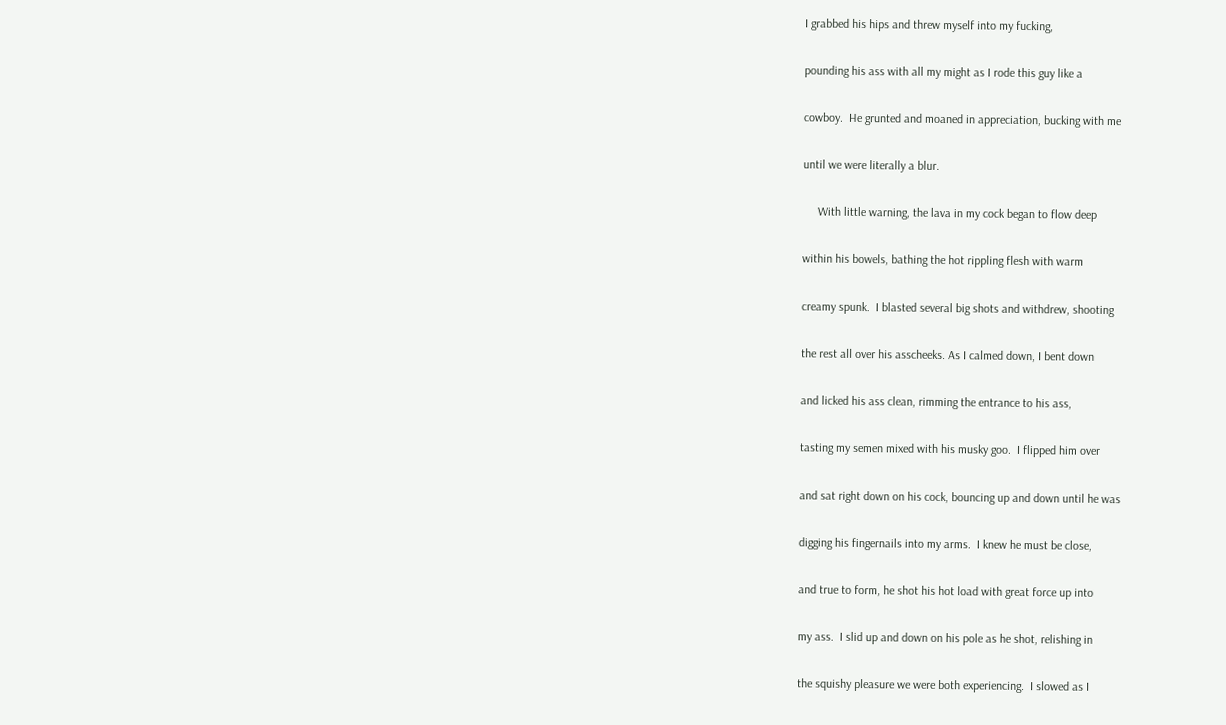I grabbed his hips and threw myself into my fucking,

pounding his ass with all my might as I rode this guy like a

cowboy.  He grunted and moaned in appreciation, bucking with me

until we were literally a blur.

     With little warning, the lava in my cock began to flow deep

within his bowels, bathing the hot rippling flesh with warm

creamy spunk.  I blasted several big shots and withdrew, shooting

the rest all over his asscheeks. As I calmed down, I bent down

and licked his ass clean, rimming the entrance to his ass,

tasting my semen mixed with his musky goo.  I flipped him over

and sat right down on his cock, bouncing up and down until he was

digging his fingernails into my arms.  I knew he must be close,

and true to form, he shot his hot load with great force up into

my ass.  I slid up and down on his pole as he shot, relishing in

the squishy pleasure we were both experiencing.  I slowed as I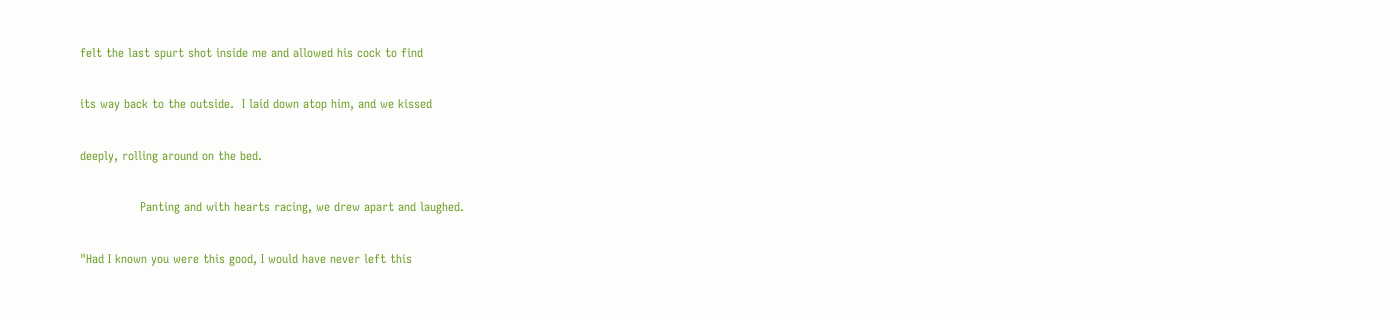felt the last spurt shot inside me and allowed his cock to find

its way back to the outside.  I laid down atop him, and we kissed

deeply, rolling around on the bed.

               Panting and with hearts racing, we drew apart and laughed.

"Had I known you were this good, I would have never left this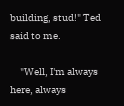building, stud!" Ted said to me.

     "Well, I'm always here, always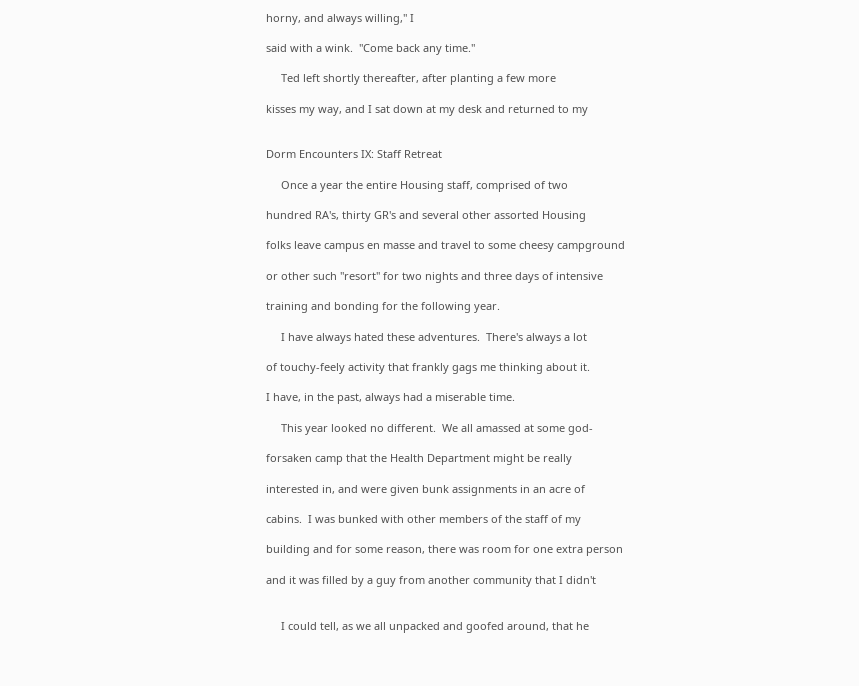horny, and always willing," I

said with a wink.  "Come back any time."

     Ted left shortly thereafter, after planting a few more

kisses my way, and I sat down at my desk and returned to my


Dorm Encounters IX: Staff Retreat

     Once a year the entire Housing staff, comprised of two

hundred RA's, thirty GR's and several other assorted Housing

folks leave campus en masse and travel to some cheesy campground

or other such "resort" for two nights and three days of intensive

training and bonding for the following year.

     I have always hated these adventures.  There's always a lot

of touchy-feely activity that frankly gags me thinking about it.

I have, in the past, always had a miserable time.

     This year looked no different.  We all amassed at some god-

forsaken camp that the Health Department might be really

interested in, and were given bunk assignments in an acre of

cabins.  I was bunked with other members of the staff of my

building and for some reason, there was room for one extra person

and it was filled by a guy from another community that I didn't


     I could tell, as we all unpacked and goofed around, that he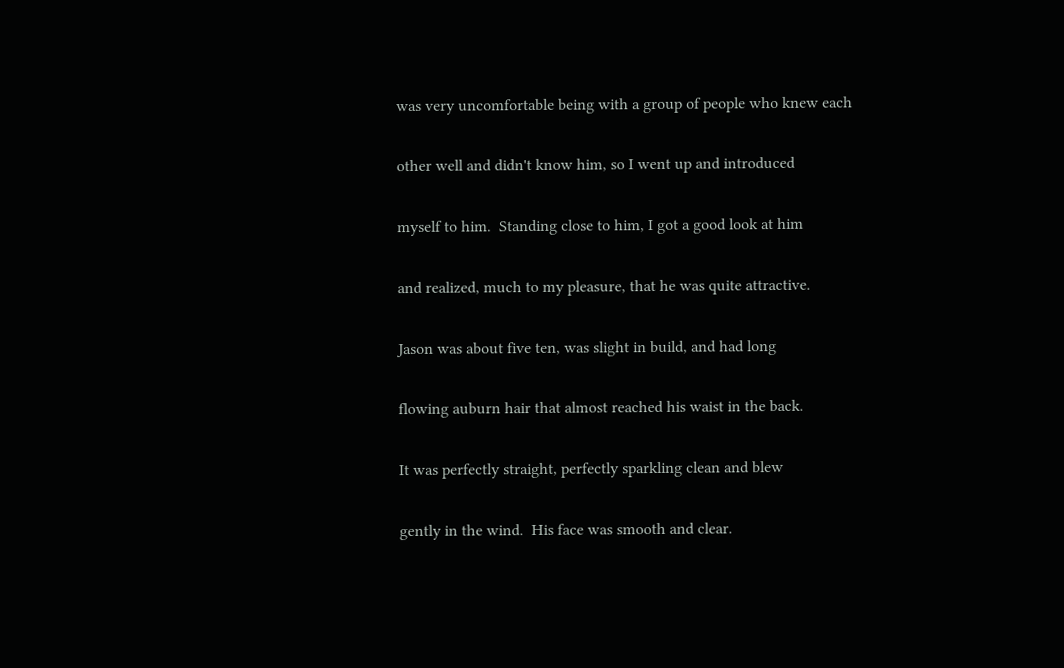was very uncomfortable being with a group of people who knew each

other well and didn't know him, so I went up and introduced

myself to him.  Standing close to him, I got a good look at him

and realized, much to my pleasure, that he was quite attractive.

Jason was about five ten, was slight in build, and had long

flowing auburn hair that almost reached his waist in the back.

It was perfectly straight, perfectly sparkling clean and blew

gently in the wind.  His face was smooth and clear.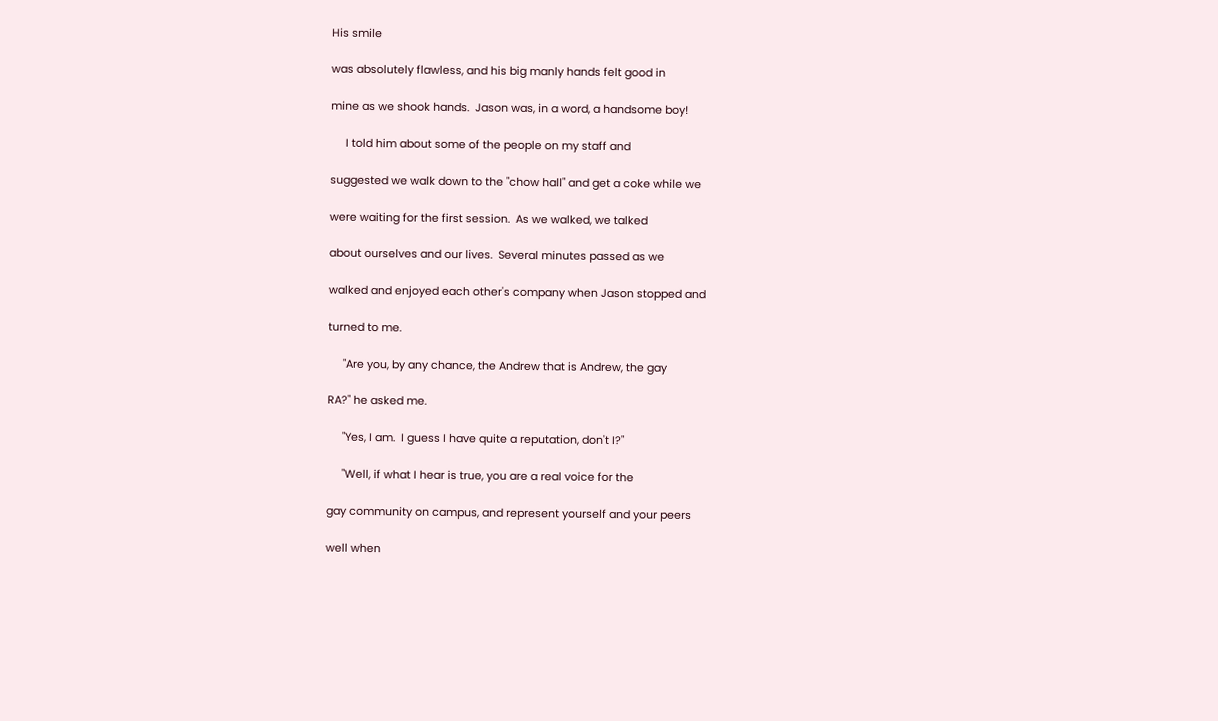His smile

was absolutely flawless, and his big manly hands felt good in

mine as we shook hands.  Jason was, in a word, a handsome boy!

     I told him about some of the people on my staff and

suggested we walk down to the "chow hall" and get a coke while we

were waiting for the first session.  As we walked, we talked

about ourselves and our lives.  Several minutes passed as we

walked and enjoyed each other's company when Jason stopped and

turned to me.

     "Are you, by any chance, the Andrew that is Andrew, the gay

RA?" he asked me.

     "Yes, I am.  I guess I have quite a reputation, don't I?"

     "Well, if what I hear is true, you are a real voice for the

gay community on campus, and represent yourself and your peers

well when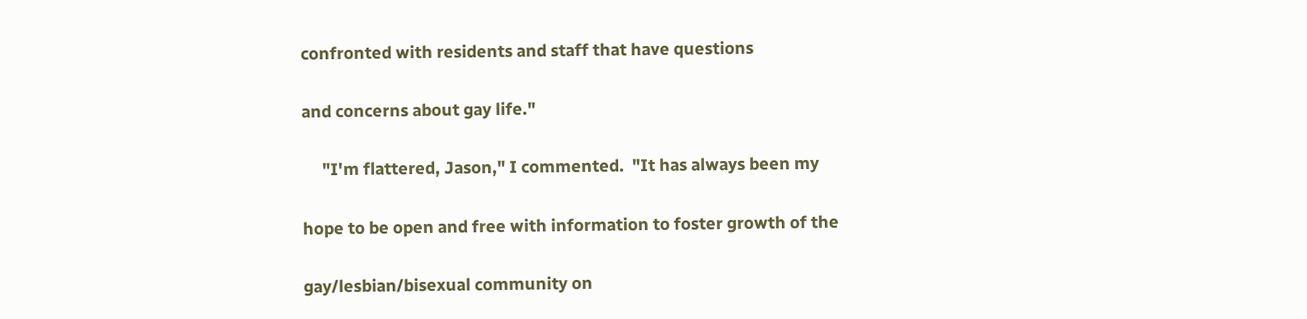confronted with residents and staff that have questions

and concerns about gay life."

     "I'm flattered, Jason," I commented.  "It has always been my

hope to be open and free with information to foster growth of the

gay/lesbian/bisexual community on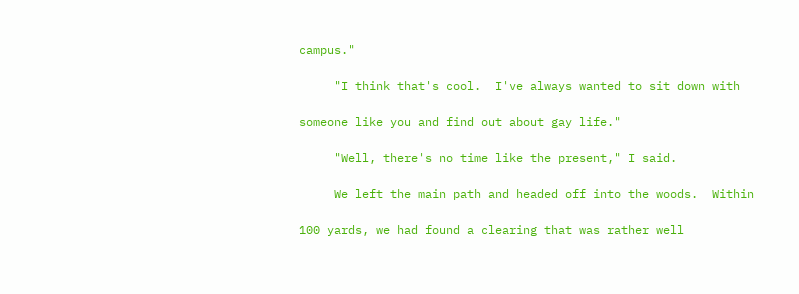campus."

     "I think that's cool.  I've always wanted to sit down with

someone like you and find out about gay life."

     "Well, there's no time like the present," I said.

     We left the main path and headed off into the woods.  Within

100 yards, we had found a clearing that was rather well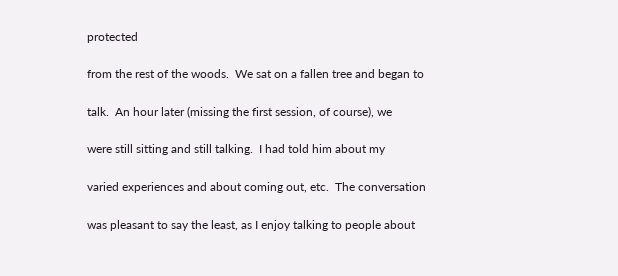protected

from the rest of the woods.  We sat on a fallen tree and began to

talk.  An hour later (missing the first session, of course), we

were still sitting and still talking.  I had told him about my

varied experiences and about coming out, etc.  The conversation

was pleasant to say the least, as I enjoy talking to people about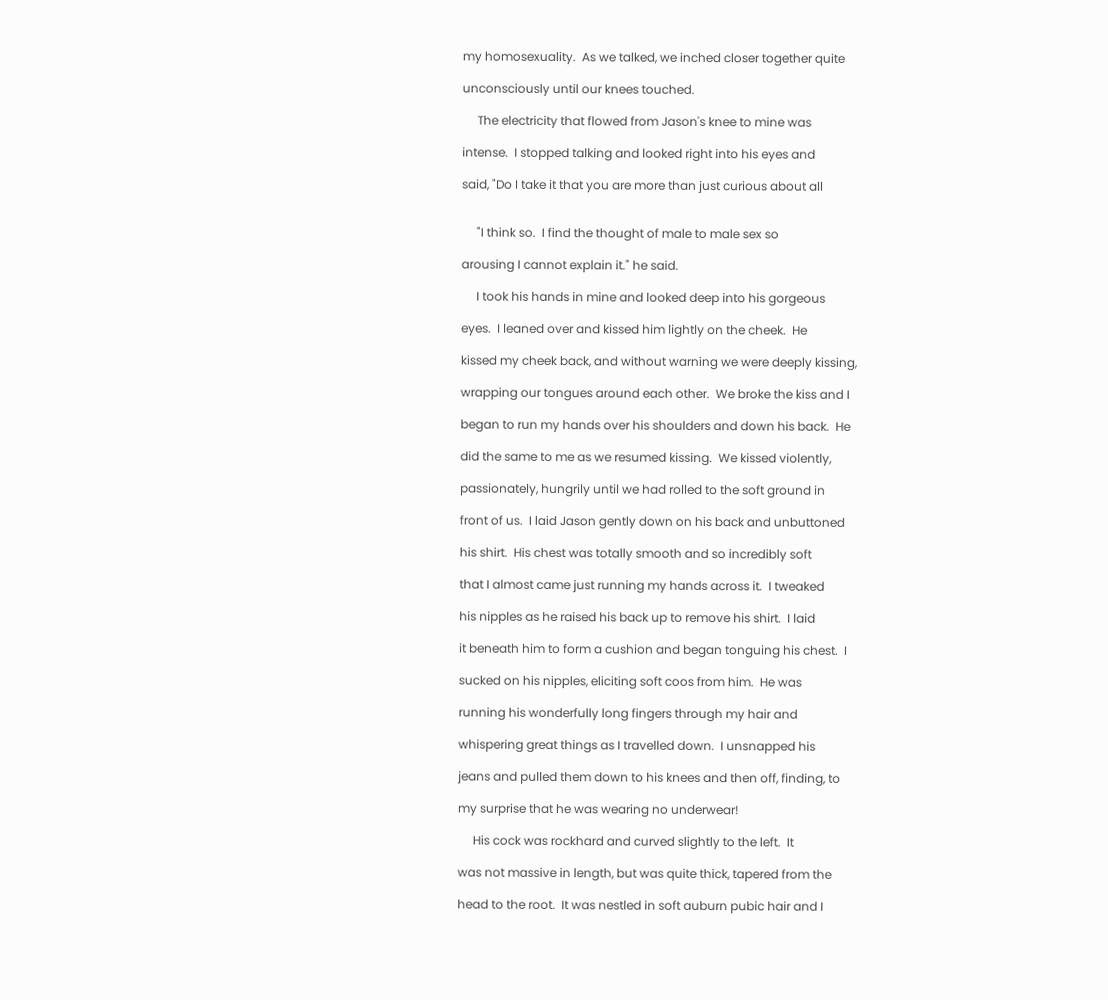my homosexuality.  As we talked, we inched closer together quite

unconsciously until our knees touched.

     The electricity that flowed from Jason's knee to mine was

intense.  I stopped talking and looked right into his eyes and

said, "Do I take it that you are more than just curious about all


     "I think so.  I find the thought of male to male sex so

arousing I cannot explain it." he said.

     I took his hands in mine and looked deep into his gorgeous

eyes.  I leaned over and kissed him lightly on the cheek.  He

kissed my cheek back, and without warning we were deeply kissing,

wrapping our tongues around each other.  We broke the kiss and I

began to run my hands over his shoulders and down his back.  He

did the same to me as we resumed kissing.  We kissed violently,

passionately, hungrily until we had rolled to the soft ground in

front of us.  I laid Jason gently down on his back and unbuttoned

his shirt.  His chest was totally smooth and so incredibly soft

that I almost came just running my hands across it.  I tweaked

his nipples as he raised his back up to remove his shirt.  I laid

it beneath him to form a cushion and began tonguing his chest.  I

sucked on his nipples, eliciting soft coos from him.  He was

running his wonderfully long fingers through my hair and

whispering great things as I travelled down.  I unsnapped his

jeans and pulled them down to his knees and then off, finding, to

my surprise that he was wearing no underwear!

     His cock was rockhard and curved slightly to the left.  It

was not massive in length, but was quite thick, tapered from the

head to the root.  It was nestled in soft auburn pubic hair and I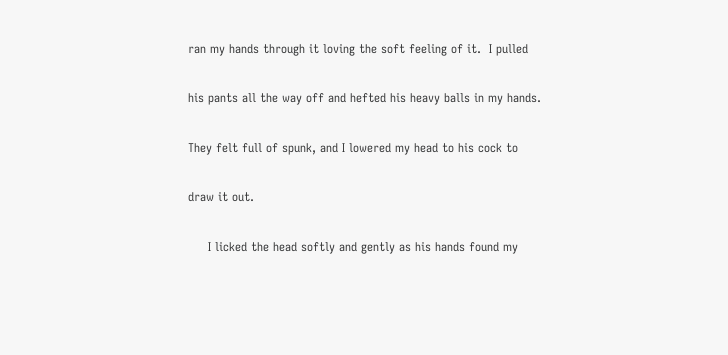ran my hands through it loving the soft feeling of it.  I pulled

his pants all the way off and hefted his heavy balls in my hands.

They felt full of spunk, and I lowered my head to his cock to

draw it out.

     I licked the head softly and gently as his hands found my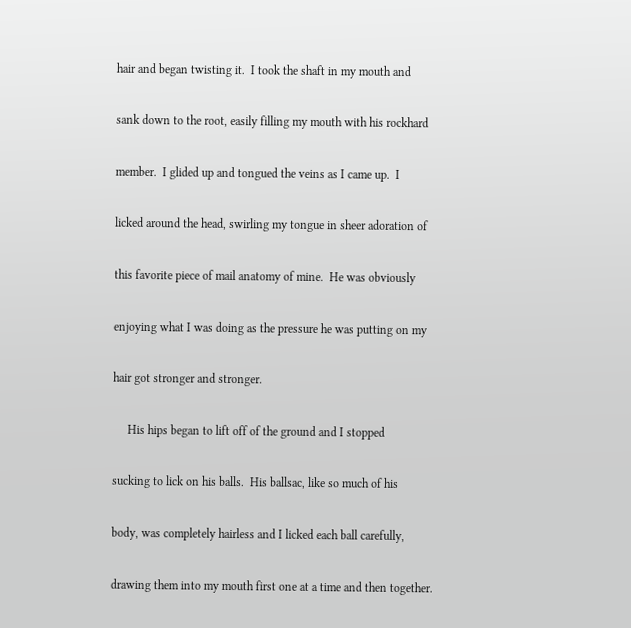hair and began twisting it.  I took the shaft in my mouth and

sank down to the root, easily filling my mouth with his rockhard

member.  I glided up and tongued the veins as I came up.  I

licked around the head, swirling my tongue in sheer adoration of

this favorite piece of mail anatomy of mine.  He was obviously

enjoying what I was doing as the pressure he was putting on my

hair got stronger and stronger.

     His hips began to lift off of the ground and I stopped

sucking to lick on his balls.  His ballsac, like so much of his

body, was completely hairless and I licked each ball carefully,

drawing them into my mouth first one at a time and then together.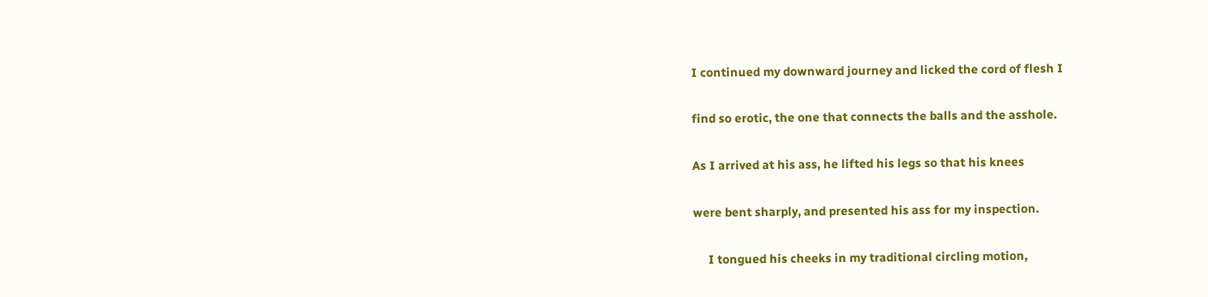I continued my downward journey and licked the cord of flesh I

find so erotic, the one that connects the balls and the asshole.

As I arrived at his ass, he lifted his legs so that his knees

were bent sharply, and presented his ass for my inspection.

     I tongued his cheeks in my traditional circling motion,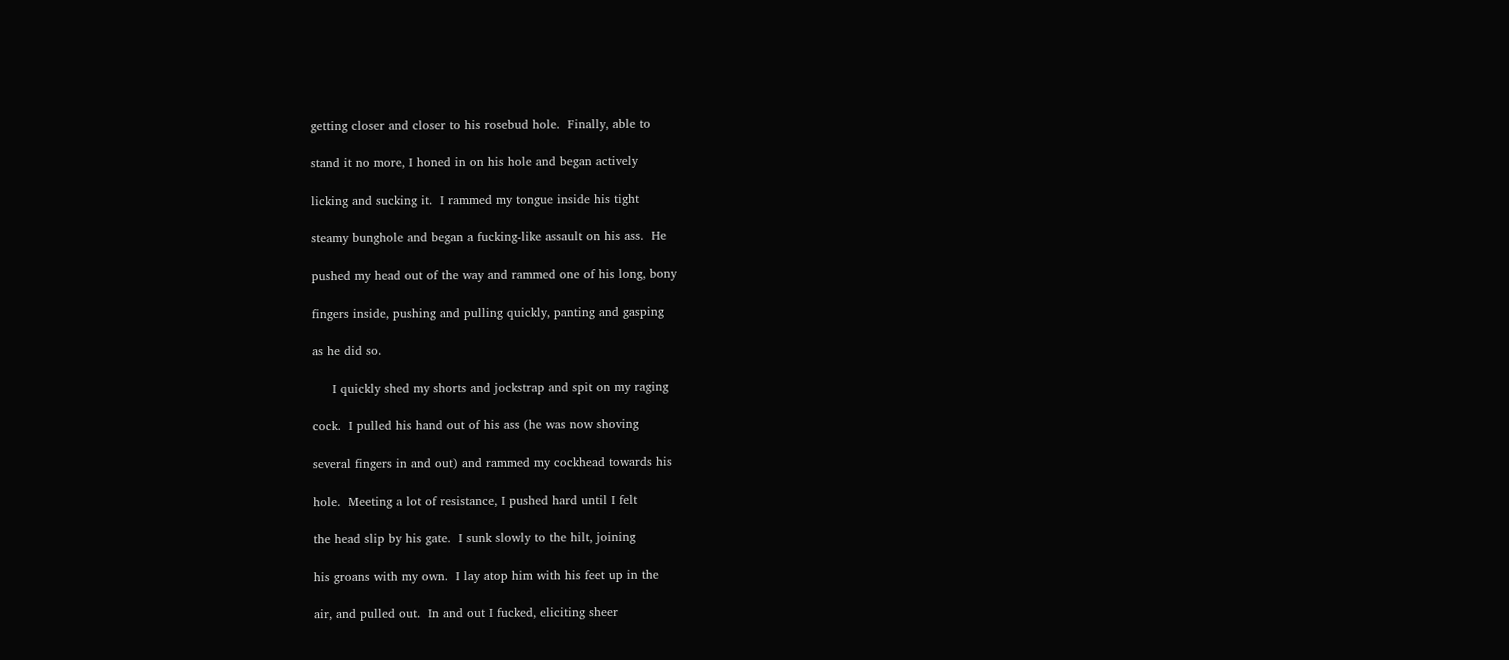getting closer and closer to his rosebud hole.  Finally, able to

stand it no more, I honed in on his hole and began actively

licking and sucking it.  I rammed my tongue inside his tight

steamy bunghole and began a fucking-like assault on his ass.  He

pushed my head out of the way and rammed one of his long, bony

fingers inside, pushing and pulling quickly, panting and gasping

as he did so.

     I quickly shed my shorts and jockstrap and spit on my raging

cock.  I pulled his hand out of his ass (he was now shoving

several fingers in and out) and rammed my cockhead towards his

hole.  Meeting a lot of resistance, I pushed hard until I felt

the head slip by his gate.  I sunk slowly to the hilt, joining

his groans with my own.  I lay atop him with his feet up in the

air, and pulled out.  In and out I fucked, eliciting sheer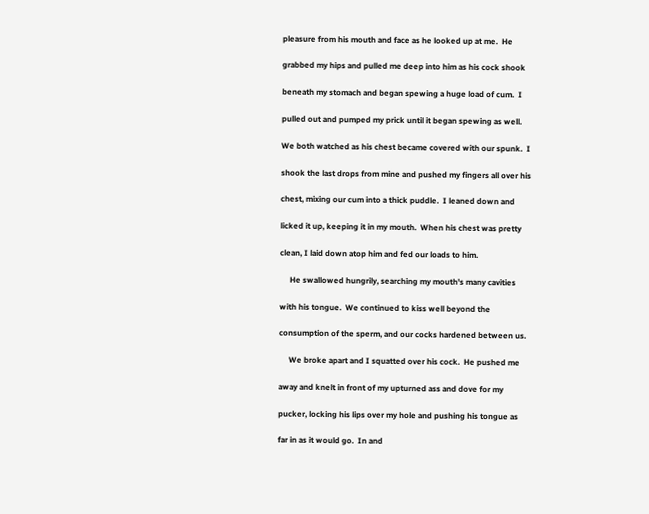pleasure from his mouth and face as he looked up at me.  He

grabbed my hips and pulled me deep into him as his cock shook

beneath my stomach and began spewing a huge load of cum.  I

pulled out and pumped my prick until it began spewing as well.

We both watched as his chest became covered with our spunk.  I

shook the last drops from mine and pushed my fingers all over his

chest, mixing our cum into a thick puddle.  I leaned down and

licked it up, keeping it in my mouth.  When his chest was pretty

clean, I laid down atop him and fed our loads to him.

     He swallowed hungrily, searching my mouth's many cavities

with his tongue.  We continued to kiss well beyond the

consumption of the sperm, and our cocks hardened between us.

     We broke apart and I squatted over his cock.  He pushed me

away and knelt in front of my upturned ass and dove for my

pucker, locking his lips over my hole and pushing his tongue as

far in as it would go.  In and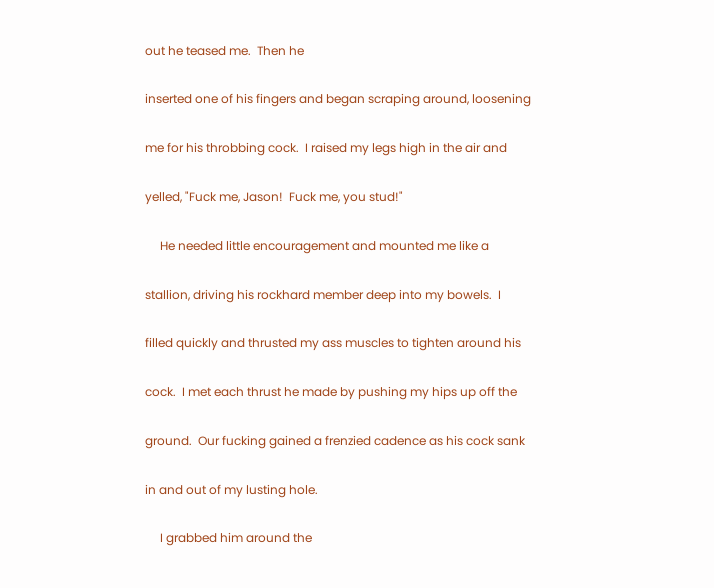out he teased me.  Then he

inserted one of his fingers and began scraping around, loosening

me for his throbbing cock.  I raised my legs high in the air and

yelled, "Fuck me, Jason!  Fuck me, you stud!"

     He needed little encouragement and mounted me like a

stallion, driving his rockhard member deep into my bowels.  I

filled quickly and thrusted my ass muscles to tighten around his

cock.  I met each thrust he made by pushing my hips up off the

ground.  Our fucking gained a frenzied cadence as his cock sank

in and out of my lusting hole.

     I grabbed him around the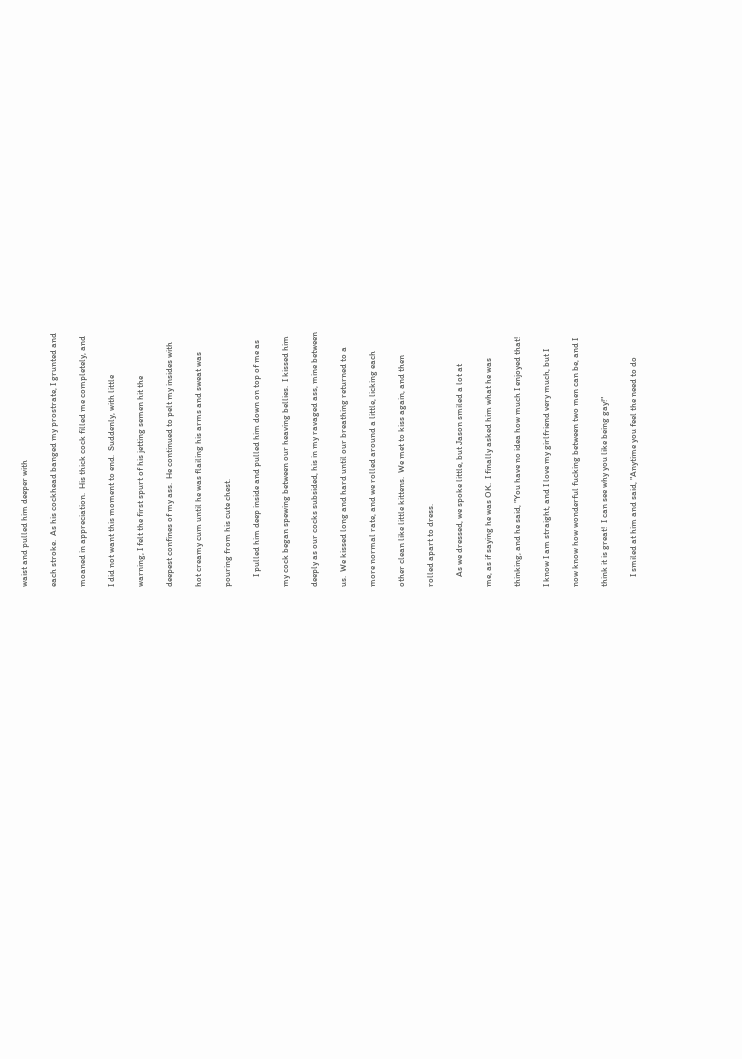waist and pulled him deeper with

each stroke.  As his cockhead banged my prostrate, I grunted and

moaned in appreciation.  His thick cock filled me completely, and

I did not want this moment to end.  Suddenly, with little

warning, I felt the first spurt of his jetting semen hit the

deepest confines of my ass.  He continued to pelt my insides with

hot creamy cum until he was flailing his arms and sweat was

pouring from his cute chest.

     I pulled him deep inside and pulled him down on top of me as

my cock began spewing between our heaving bellies.  I kissed him

deeply as our cocks subsided, his in my ravaged ass, mine between

us.  We kissed long and hard until our breathing returned to a

more normal rate, and we rolled around a little, licking each

other clean like little kittens.  We met to kiss again, and then

rolled apart to dress.

     As we dressed, we spoke little, but Jason smiled a lot at

me, as if saying he was OK.  I finally asked him what he was

thinking, and he said, "You have no idea how much I enjoyed that!

I know I am straight, and I love my girlfriend very much, but I

now know how wonderful fucking between two men can be, and I

think it is great!  I can see why you like being gay!"

     I smiled at him and said, "Anytime you feel the need to do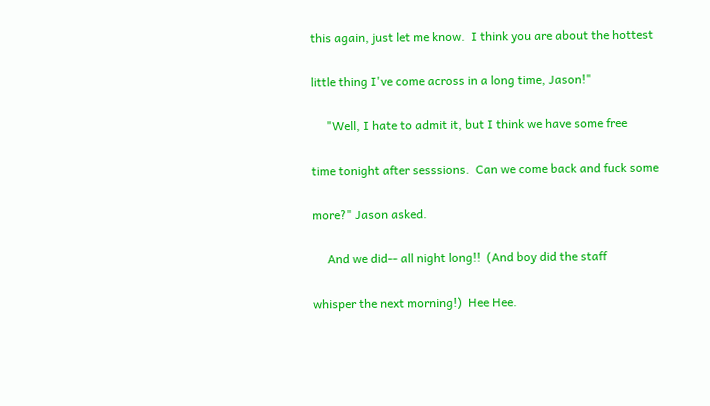this again, just let me know.  I think you are about the hottest

little thing I've come across in a long time, Jason!"

     "Well, I hate to admit it, but I think we have some free

time tonight after sesssions.  Can we come back and fuck some

more?" Jason asked.

     And we did-- all night long!!  (And boy did the staff

whisper the next morning!)  Hee Hee.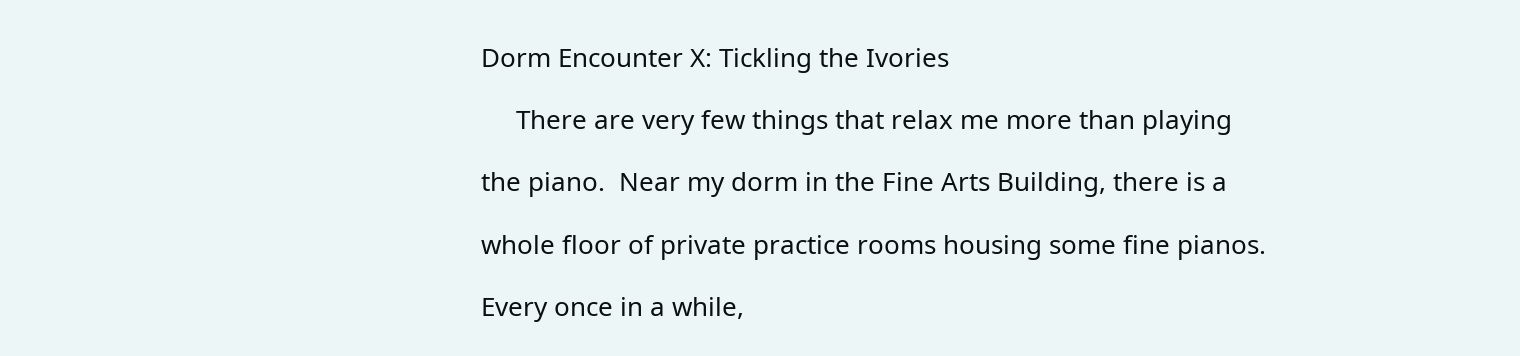Dorm Encounter X: Tickling the Ivories

     There are very few things that relax me more than playing

the piano.  Near my dorm in the Fine Arts Building, there is a

whole floor of private practice rooms housing some fine pianos.

Every once in a while,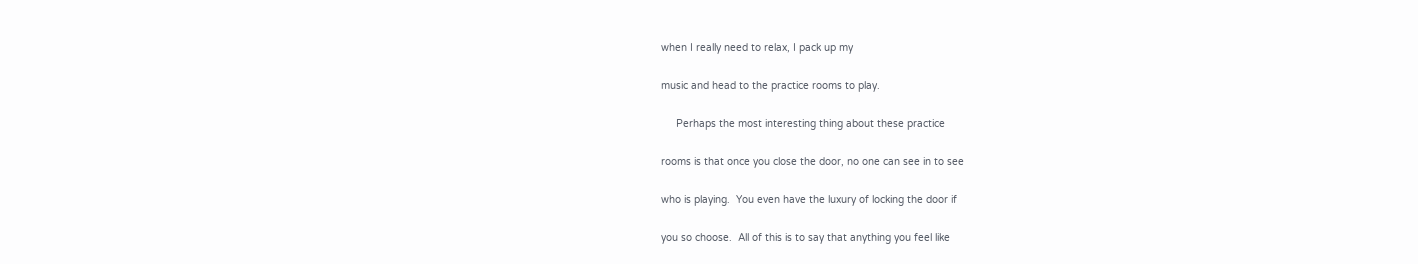when I really need to relax, I pack up my

music and head to the practice rooms to play.

     Perhaps the most interesting thing about these practice

rooms is that once you close the door, no one can see in to see

who is playing.  You even have the luxury of locking the door if

you so choose.  All of this is to say that anything you feel like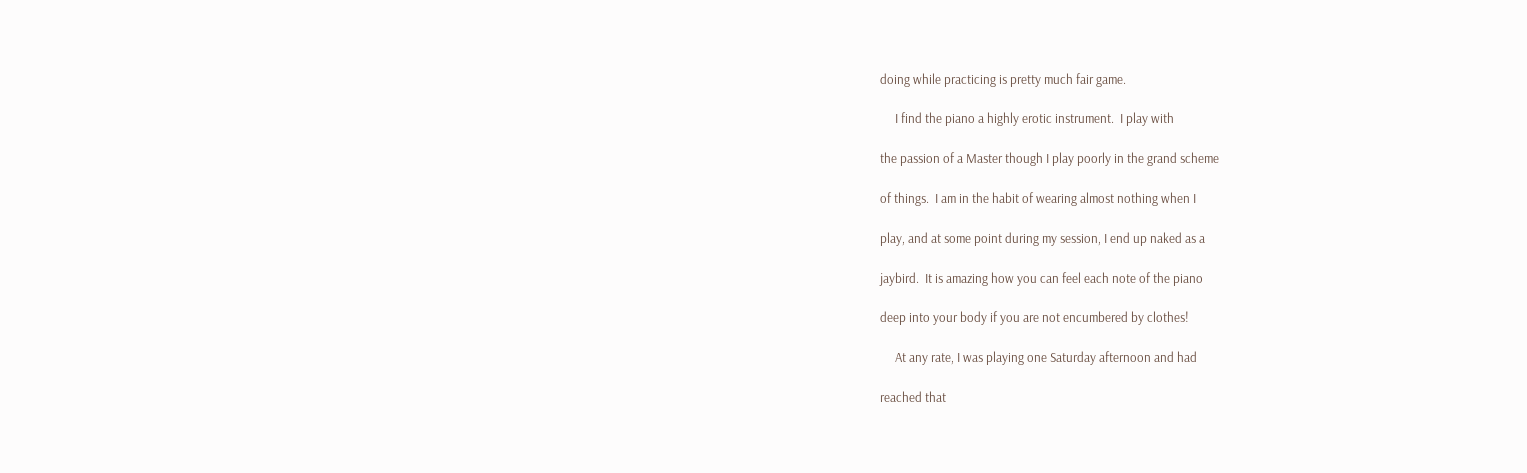doing while practicing is pretty much fair game.

     I find the piano a highly erotic instrument.  I play with

the passion of a Master though I play poorly in the grand scheme

of things.  I am in the habit of wearing almost nothing when I

play, and at some point during my session, I end up naked as a

jaybird.  It is amazing how you can feel each note of the piano

deep into your body if you are not encumbered by clothes!

     At any rate, I was playing one Saturday afternoon and had

reached that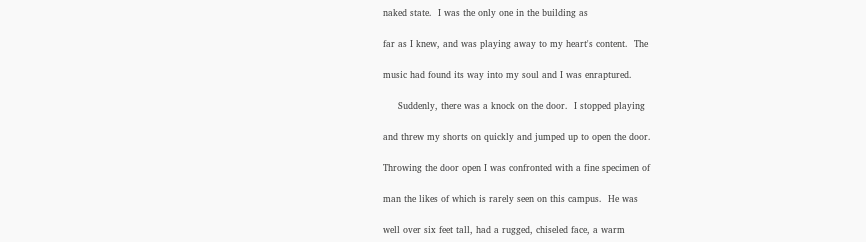naked state.  I was the only one in the building as

far as I knew, and was playing away to my heart's content.  The

music had found its way into my soul and I was enraptured.

     Suddenly, there was a knock on the door.  I stopped playing

and threw my shorts on quickly and jumped up to open the door.

Throwing the door open I was confronted with a fine specimen of

man the likes of which is rarely seen on this campus.  He was

well over six feet tall, had a rugged, chiseled face, a warm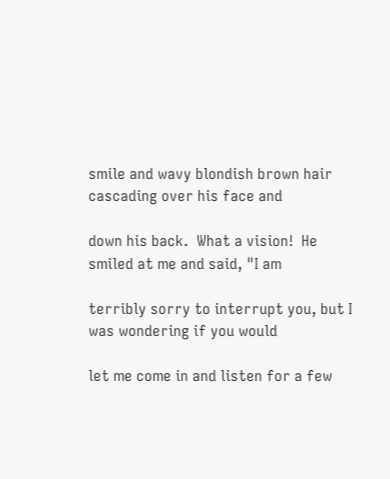smile and wavy blondish brown hair cascading over his face and

down his back.  What a vision!  He smiled at me and said, "I am

terribly sorry to interrupt you, but I was wondering if you would

let me come in and listen for a few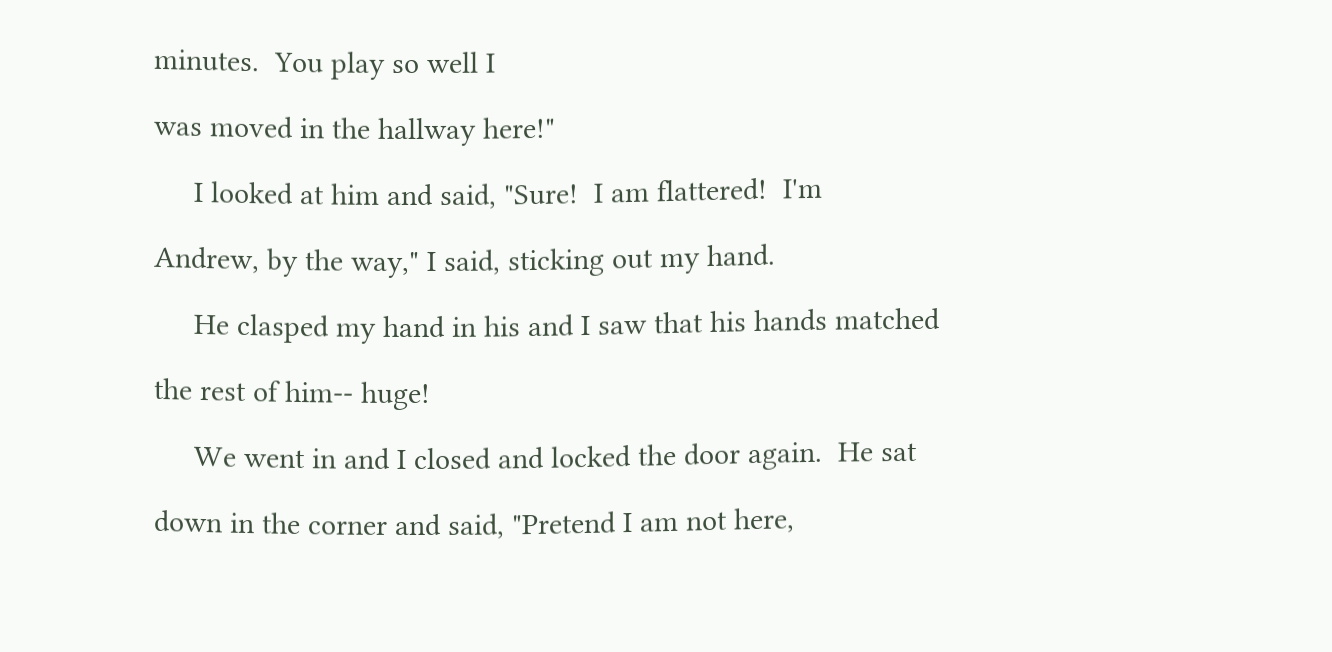minutes.  You play so well I

was moved in the hallway here!"

     I looked at him and said, "Sure!  I am flattered!  I'm

Andrew, by the way," I said, sticking out my hand.

     He clasped my hand in his and I saw that his hands matched

the rest of him-- huge!

     We went in and I closed and locked the door again.  He sat

down in the corner and said, "Pretend I am not here,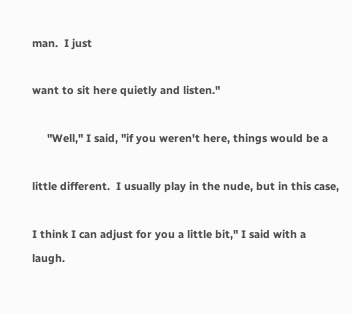man.  I just

want to sit here quietly and listen."

     "Well," I said, "if you weren't here, things would be a

little different.  I usually play in the nude, but in this case,

I think I can adjust for you a little bit," I said with a laugh.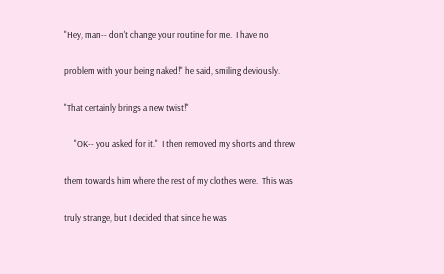"Hey, man-- don't change your routine for me.  I have no

problem with your being naked!" he said, smiling deviously.

"That certainly brings a new twist!"

     "OK-- you asked for it."  I then removed my shorts and threw

them towards him where the rest of my clothes were.  This was

truly strange, but I decided that since he was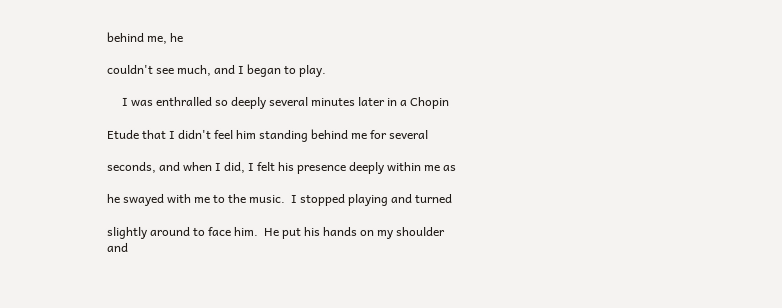behind me, he

couldn't see much, and I began to play.

     I was enthralled so deeply several minutes later in a Chopin

Etude that I didn't feel him standing behind me for several

seconds, and when I did, I felt his presence deeply within me as

he swayed with me to the music.  I stopped playing and turned

slightly around to face him.  He put his hands on my shoulder and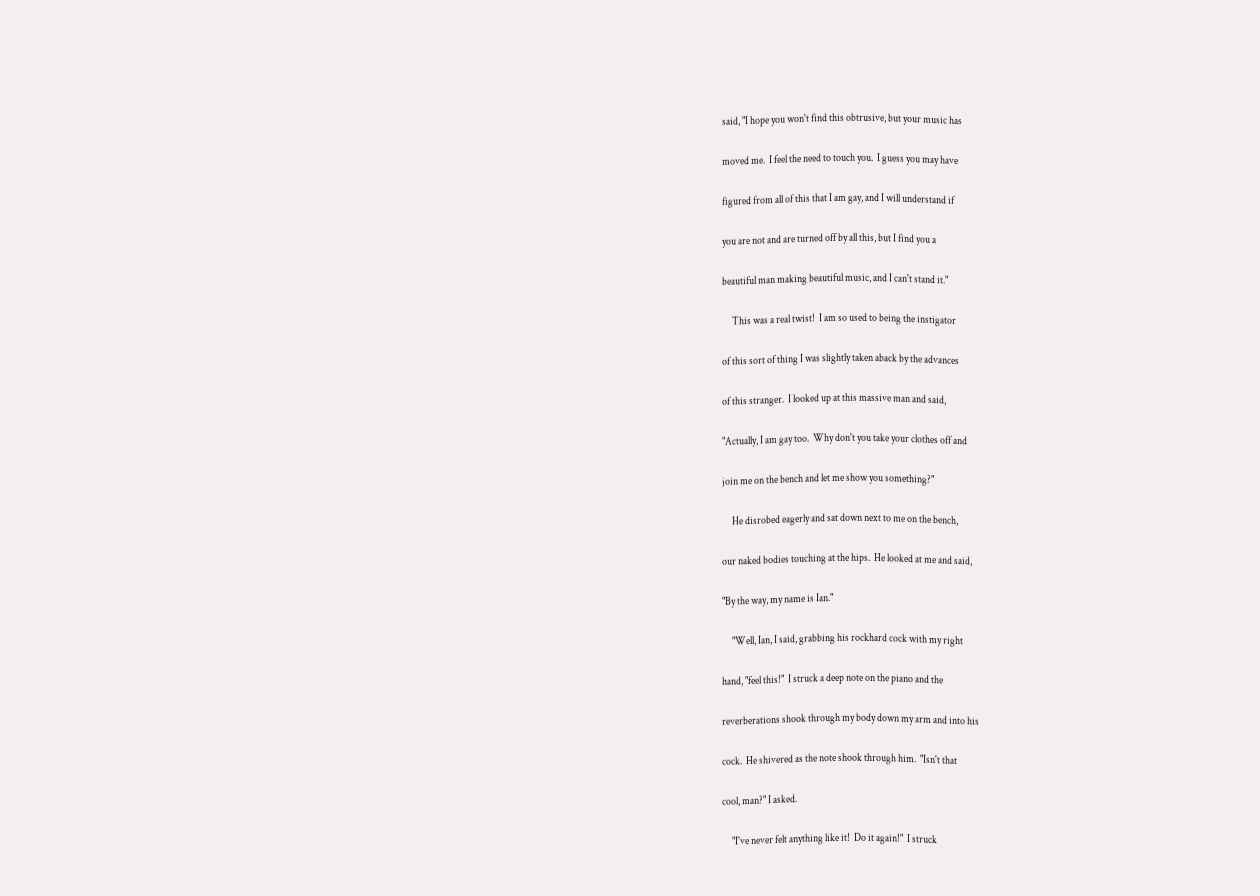said, "I hope you won't find this obtrusive, but your music has

moved me.  I feel the need to touch you.  I guess you may have

figured from all of this that I am gay, and I will understand if

you are not and are turned off by all this, but I find you a

beautiful man making beautiful music, and I can't stand it."

     This was a real twist!  I am so used to being the instigator

of this sort of thing I was slightly taken aback by the advances

of this stranger.  I looked up at this massive man and said,

"Actually, I am gay too.  Why don't you take your clothes off and

join me on the bench and let me show you something?"

     He disrobed eagerly and sat down next to me on the bench,

our naked bodies touching at the hips.  He looked at me and said,

"By the way, my name is Ian."

     "Well, Ian, I said, grabbing his rockhard cock with my right

hand, "feel this!"  I struck a deep note on the piano and the

reverberations shook through my body down my arm and into his

cock.  He shivered as the note shook through him.  "Isn't that

cool, man?" I asked.

     "I've never felt anything like it!  Do it again!"  I struck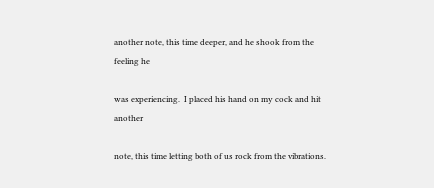another note, this time deeper, and he shook from the feeling he

was experiencing.  I placed his hand on my cock and hit another

note, this time letting both of us rock from the vibrations.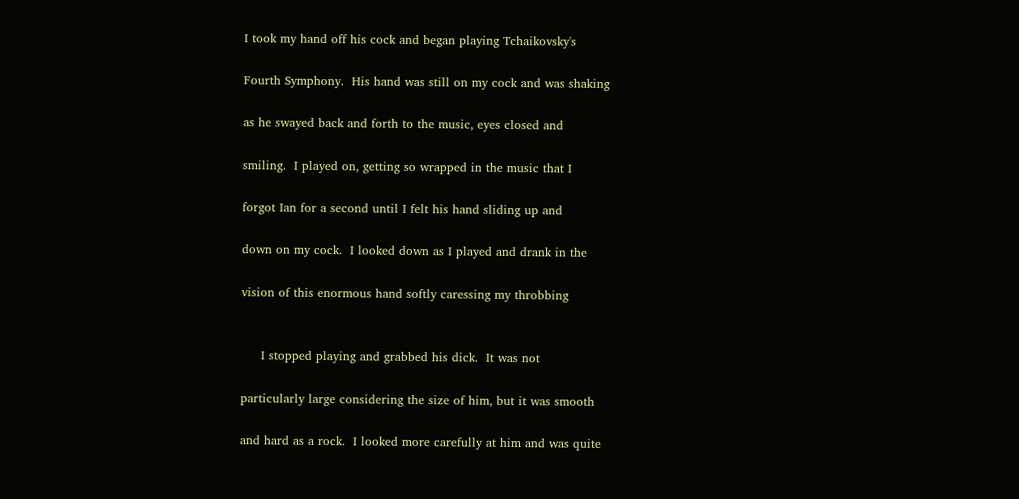I took my hand off his cock and began playing Tchaikovsky's

Fourth Symphony.  His hand was still on my cock and was shaking

as he swayed back and forth to the music, eyes closed and

smiling.  I played on, getting so wrapped in the music that I

forgot Ian for a second until I felt his hand sliding up and

down on my cock.  I looked down as I played and drank in the

vision of this enormous hand softly caressing my throbbing


     I stopped playing and grabbed his dick.  It was not

particularly large considering the size of him, but it was smooth

and hard as a rock.  I looked more carefully at him and was quite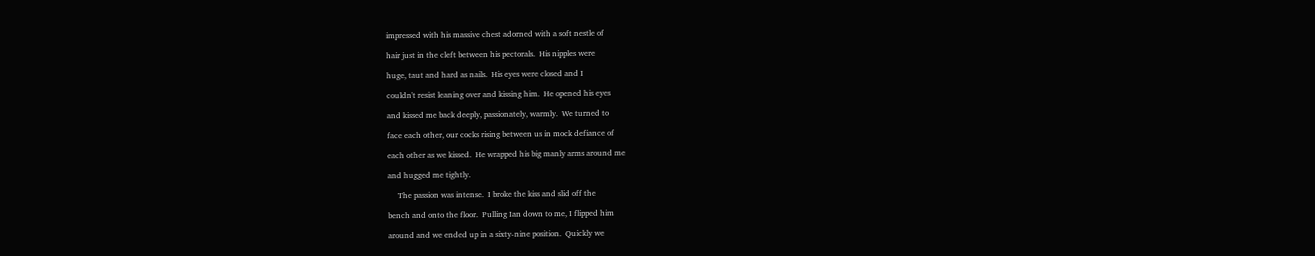impressed with his massive chest adorned with a soft nestle of

hair just in the cleft between his pectorals.  His nipples were

huge, taut and hard as nails.  His eyes were closed and I

couldn't resist leaning over and kissing him.  He opened his eyes

and kissed me back deeply, passionately, warmly.  We turned to

face each other, our cocks rising between us in mock defiance of

each other as we kissed.  He wrapped his big manly arms around me

and hugged me tightly.

     The passion was intense.  I broke the kiss and slid off the

bench and onto the floor.  Pulling Ian down to me, I flipped him

around and we ended up in a sixty-nine position.  Quickly we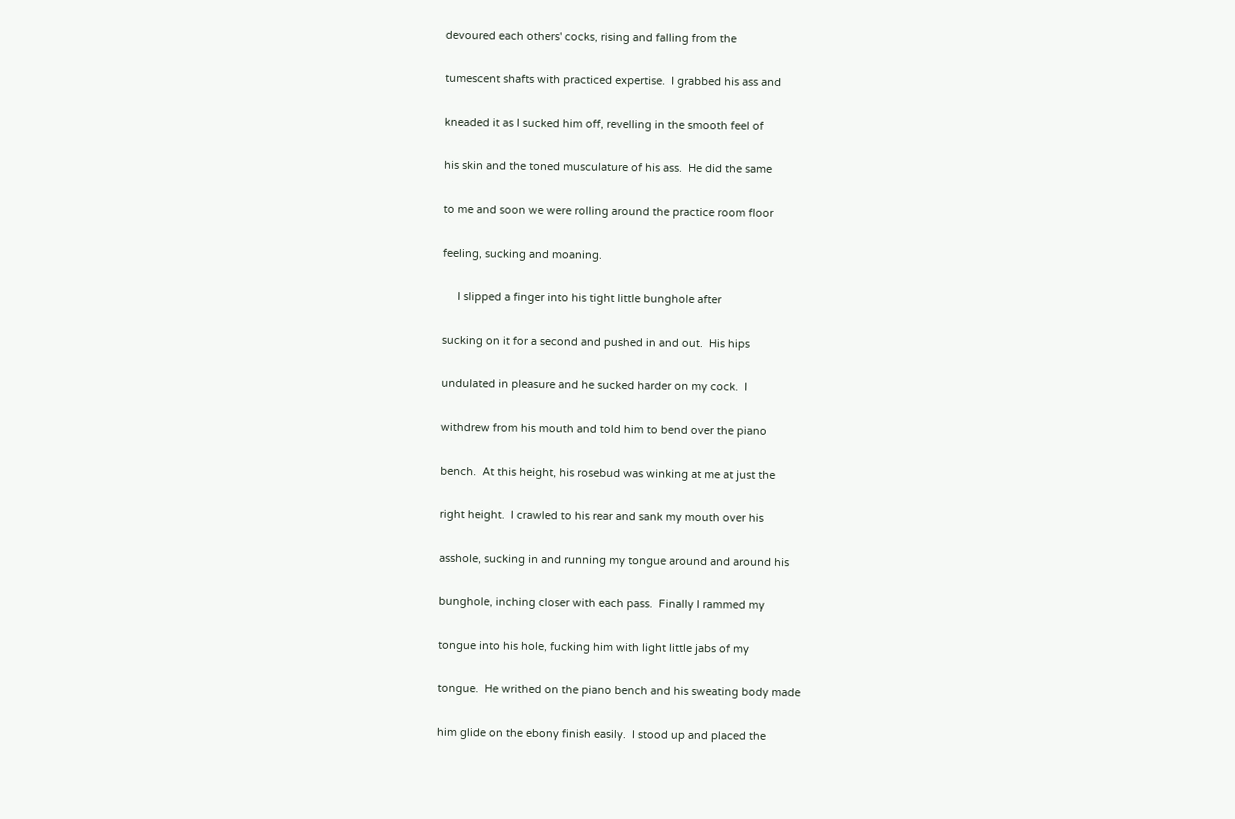devoured each others' cocks, rising and falling from the

tumescent shafts with practiced expertise.  I grabbed his ass and

kneaded it as I sucked him off, revelling in the smooth feel of

his skin and the toned musculature of his ass.  He did the same

to me and soon we were rolling around the practice room floor

feeling, sucking and moaning.

     I slipped a finger into his tight little bunghole after

sucking on it for a second and pushed in and out.  His hips

undulated in pleasure and he sucked harder on my cock.  I

withdrew from his mouth and told him to bend over the piano

bench.  At this height, his rosebud was winking at me at just the

right height.  I crawled to his rear and sank my mouth over his

asshole, sucking in and running my tongue around and around his

bunghole, inching closer with each pass.  Finally I rammed my

tongue into his hole, fucking him with light little jabs of my

tongue.  He writhed on the piano bench and his sweating body made

him glide on the ebony finish easily.  I stood up and placed the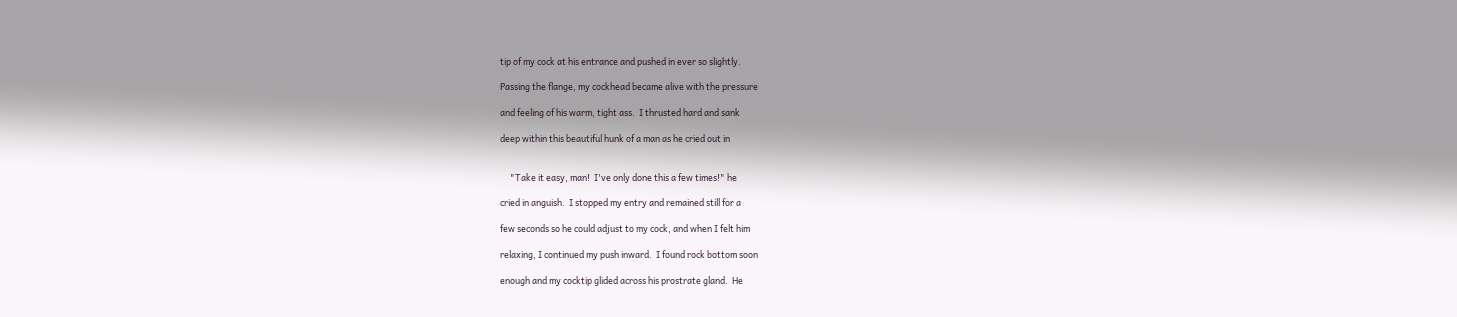tip of my cock at his entrance and pushed in ever so slightly.

Passing the flange, my cockhead became alive with the pressure

and feeling of his warm, tight ass.  I thrusted hard and sank

deep within this beautiful hunk of a man as he cried out in


     "Take it easy, man!  I've only done this a few times!" he

cried in anguish.  I stopped my entry and remained still for a

few seconds so he could adjust to my cock, and when I felt him

relaxing, I continued my push inward.  I found rock bottom soon

enough and my cocktip glided across his prostrate gland.  He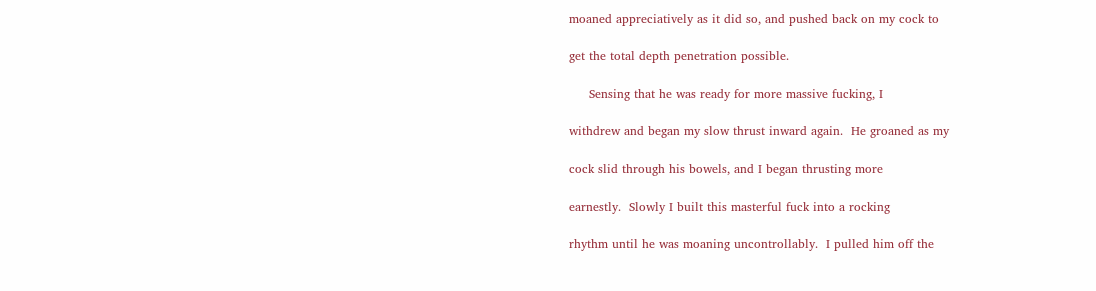moaned appreciatively as it did so, and pushed back on my cock to

get the total depth penetration possible.

     Sensing that he was ready for more massive fucking, I

withdrew and began my slow thrust inward again.  He groaned as my

cock slid through his bowels, and I began thrusting more

earnestly.  Slowly I built this masterful fuck into a rocking

rhythm until he was moaning uncontrollably.  I pulled him off the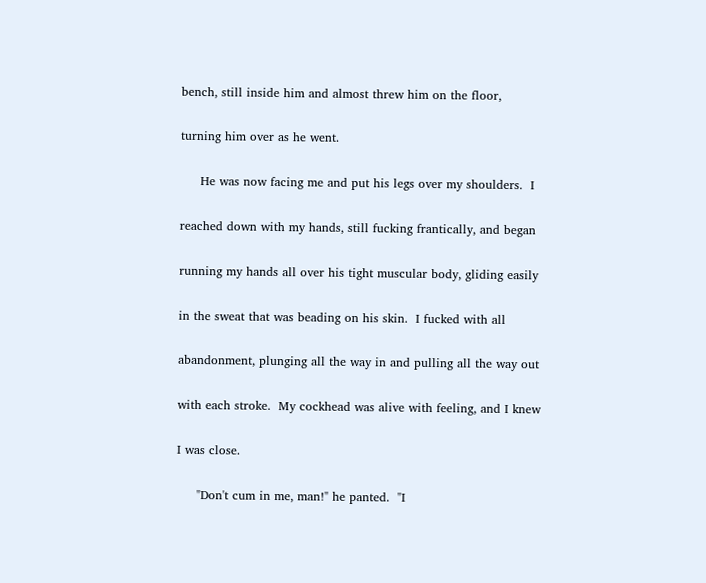bench, still inside him and almost threw him on the floor,

turning him over as he went.

     He was now facing me and put his legs over my shoulders.  I

reached down with my hands, still fucking frantically, and began

running my hands all over his tight muscular body, gliding easily

in the sweat that was beading on his skin.  I fucked with all

abandonment, plunging all the way in and pulling all the way out

with each stroke.  My cockhead was alive with feeling, and I knew

I was close.

     "Don't cum in me, man!" he panted.  "I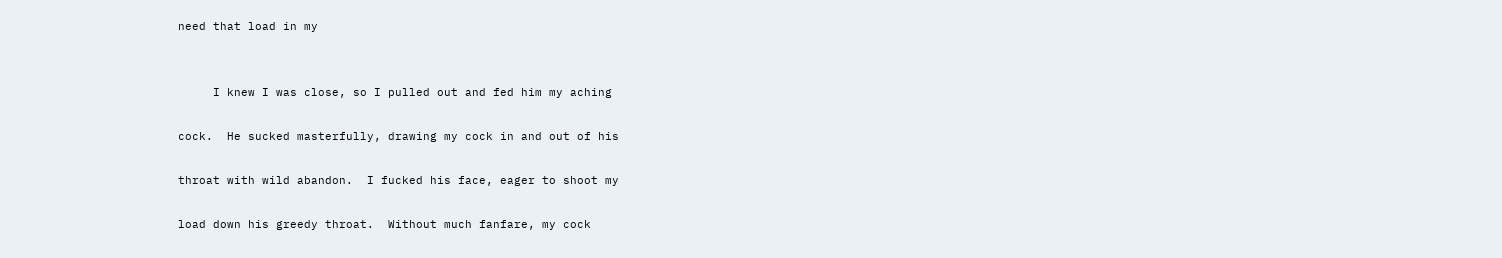need that load in my


     I knew I was close, so I pulled out and fed him my aching

cock.  He sucked masterfully, drawing my cock in and out of his

throat with wild abandon.  I fucked his face, eager to shoot my

load down his greedy throat.  Without much fanfare, my cock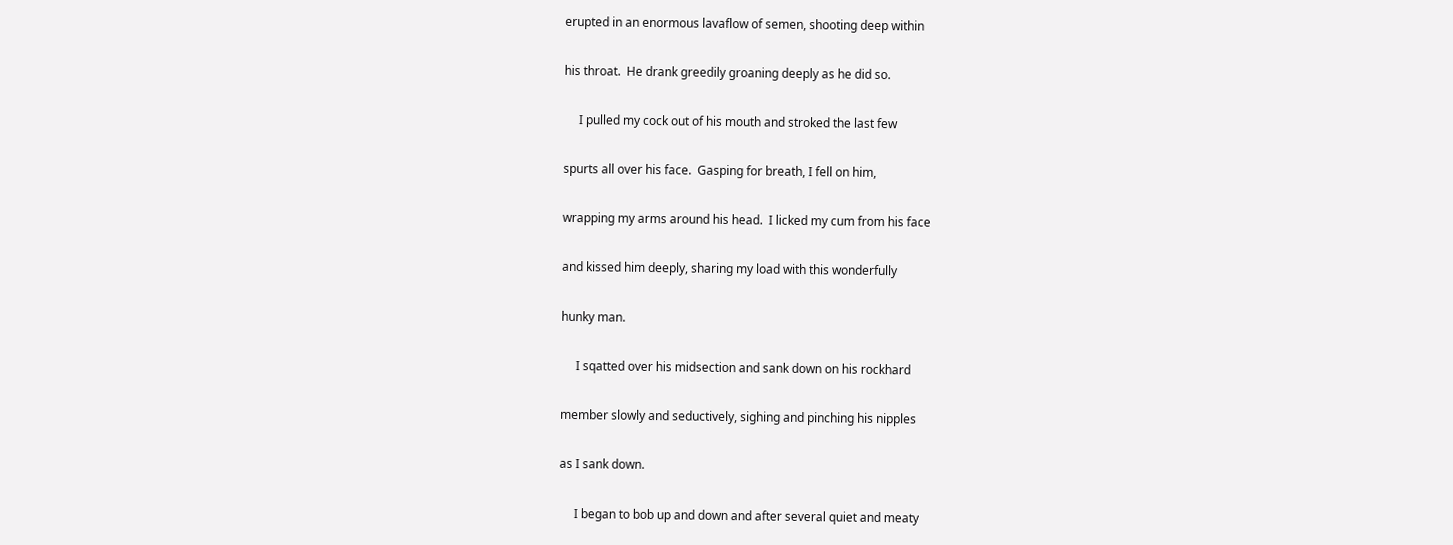erupted in an enormous lavaflow of semen, shooting deep within

his throat.  He drank greedily groaning deeply as he did so.

     I pulled my cock out of his mouth and stroked the last few

spurts all over his face.  Gasping for breath, I fell on him,

wrapping my arms around his head.  I licked my cum from his face

and kissed him deeply, sharing my load with this wonderfully

hunky man.

     I sqatted over his midsection and sank down on his rockhard

member slowly and seductively, sighing and pinching his nipples

as I sank down.

     I began to bob up and down and after several quiet and meaty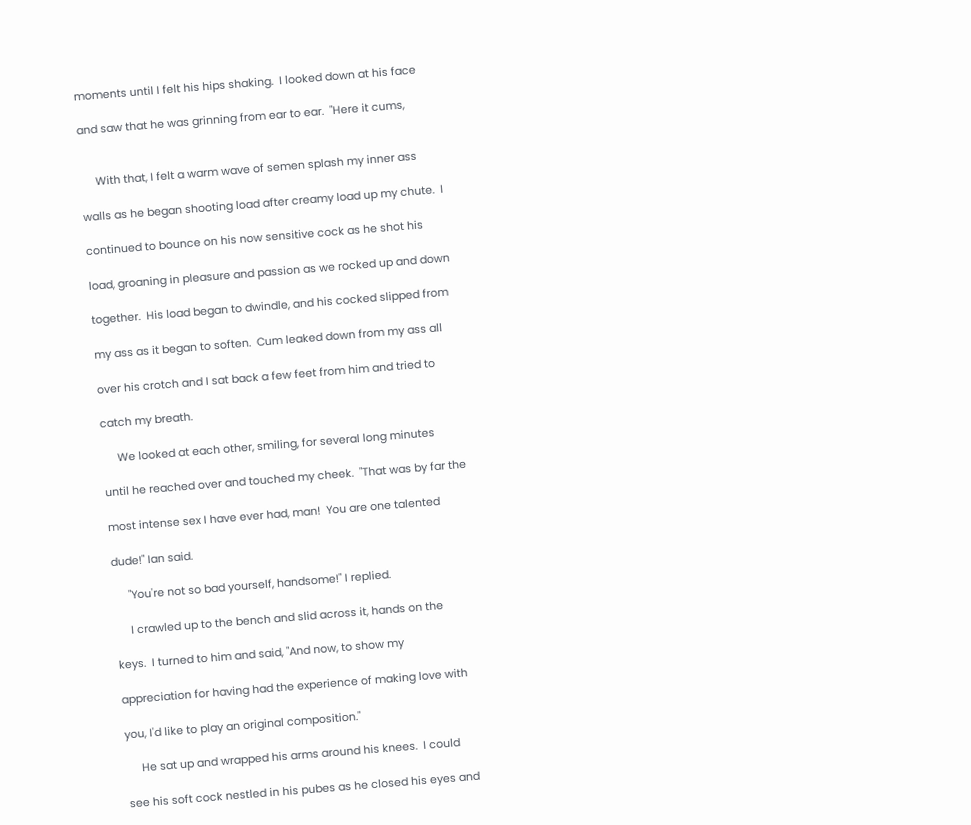moments until I felt his hips shaking.  I looked down at his face

and saw that he was grinning from ear to ear.  "Here it cums,


     With that, I felt a warm wave of semen splash my inner ass

walls as he began shooting load after creamy load up my chute.  I

continued to bounce on his now sensitive cock as he shot his

load, groaning in pleasure and passion as we rocked up and down

together.  His load began to dwindle, and his cocked slipped from

my ass as it began to soften.  Cum leaked down from my ass all

over his crotch and I sat back a few feet from him and tried to

catch my breath.

     We looked at each other, smiling, for several long minutes

until he reached over and touched my cheek.  "That was by far the

most intense sex I have ever had, man!  You are one talented

dude!" Ian said.

     "You're not so bad yourself, handsome!" I replied.

     I crawled up to the bench and slid across it, hands on the

keys.  I turned to him and said, "And now, to show my

appreciation for having had the experience of making love with

you, I'd like to play an original composition."

     He sat up and wrapped his arms around his knees.  I could

see his soft cock nestled in his pubes as he closed his eyes and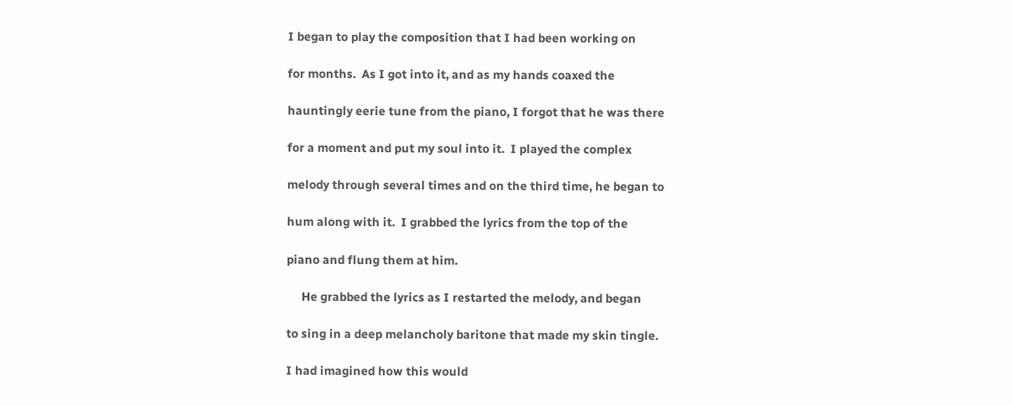I began to play the composition that I had been working on

for months.  As I got into it, and as my hands coaxed the

hauntingly eerie tune from the piano, I forgot that he was there

for a moment and put my soul into it.  I played the complex

melody through several times and on the third time, he began to

hum along with it.  I grabbed the lyrics from the top of the

piano and flung them at him.

     He grabbed the lyrics as I restarted the melody, and began

to sing in a deep melancholy baritone that made my skin tingle.

I had imagined how this would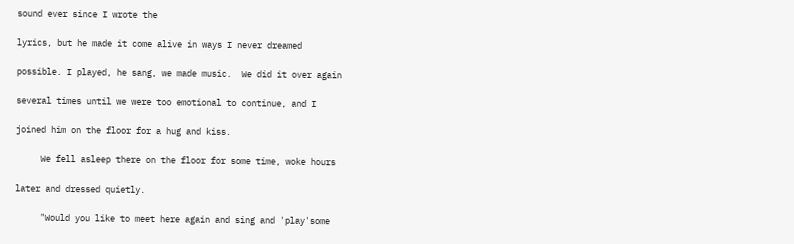sound ever since I wrote the

lyrics, but he made it come alive in ways I never dreamed

possible. I played, he sang, we made music.  We did it over again

several times until we were too emotional to continue, and I

joined him on the floor for a hug and kiss.

     We fell asleep there on the floor for some time, woke hours

later and dressed quietly.

     "Would you like to meet here again and sing and 'play'some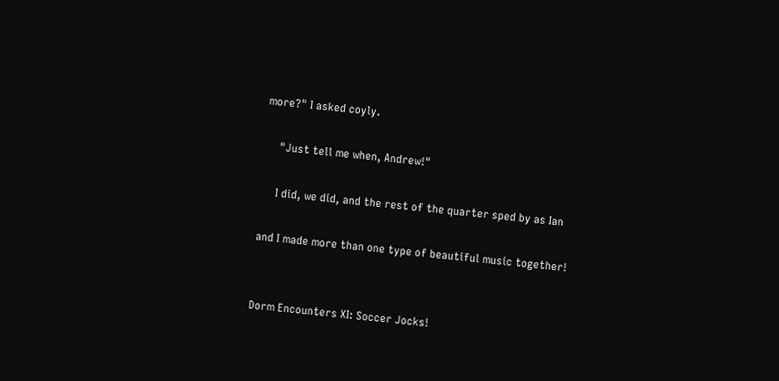more?" I asked coyly.

     "Just tell me when, Andrew!"

     I did, we did, and the rest of the quarter sped by as Ian

and I made more than one type of beautiful music together!


Dorm Encounters XI: Soccer Jocks!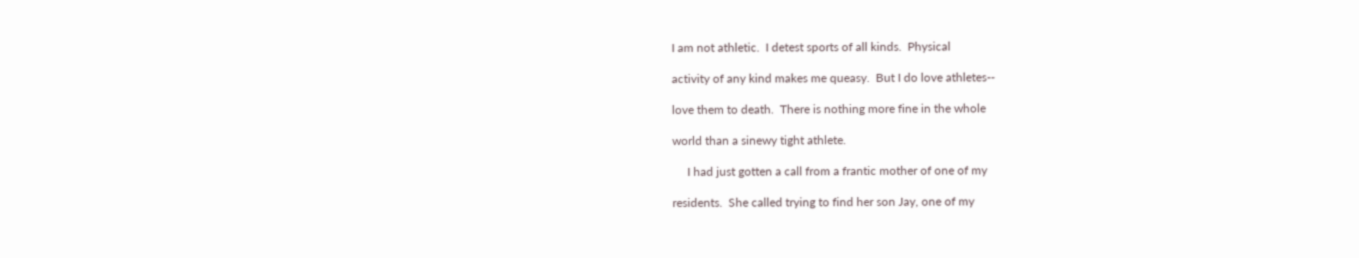I am not athletic.  I detest sports of all kinds.  Physical

activity of any kind makes me queasy.  But I do love athletes--

love them to death.  There is nothing more fine in the whole

world than a sinewy tight athlete.

     I had just gotten a call from a frantic mother of one of my

residents.  She called trying to find her son Jay, one of my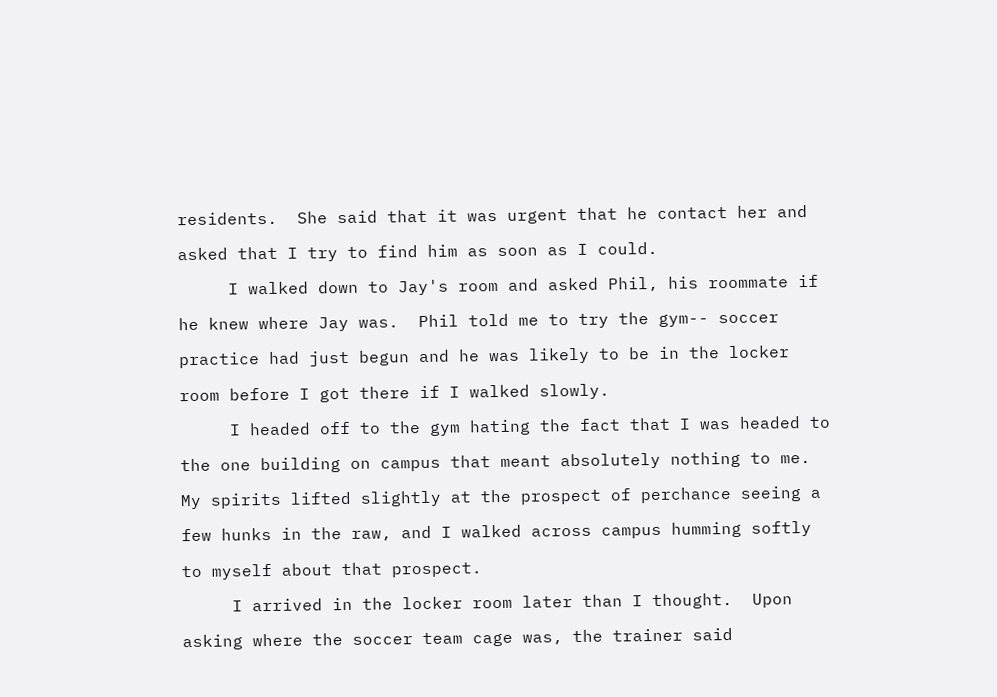residents.  She said that it was urgent that he contact her and

asked that I try to find him as soon as I could.

     I walked down to Jay's room and asked Phil, his roommate if

he knew where Jay was.  Phil told me to try the gym-- soccer

practice had just begun and he was likely to be in the locker

room before I got there if I walked slowly.

     I headed off to the gym hating the fact that I was headed to

the one building on campus that meant absolutely nothing to me.

My spirits lifted slightly at the prospect of perchance seeing a

few hunks in the raw, and I walked across campus humming softly

to myself about that prospect.

     I arrived in the locker room later than I thought.  Upon

asking where the soccer team cage was, the trainer said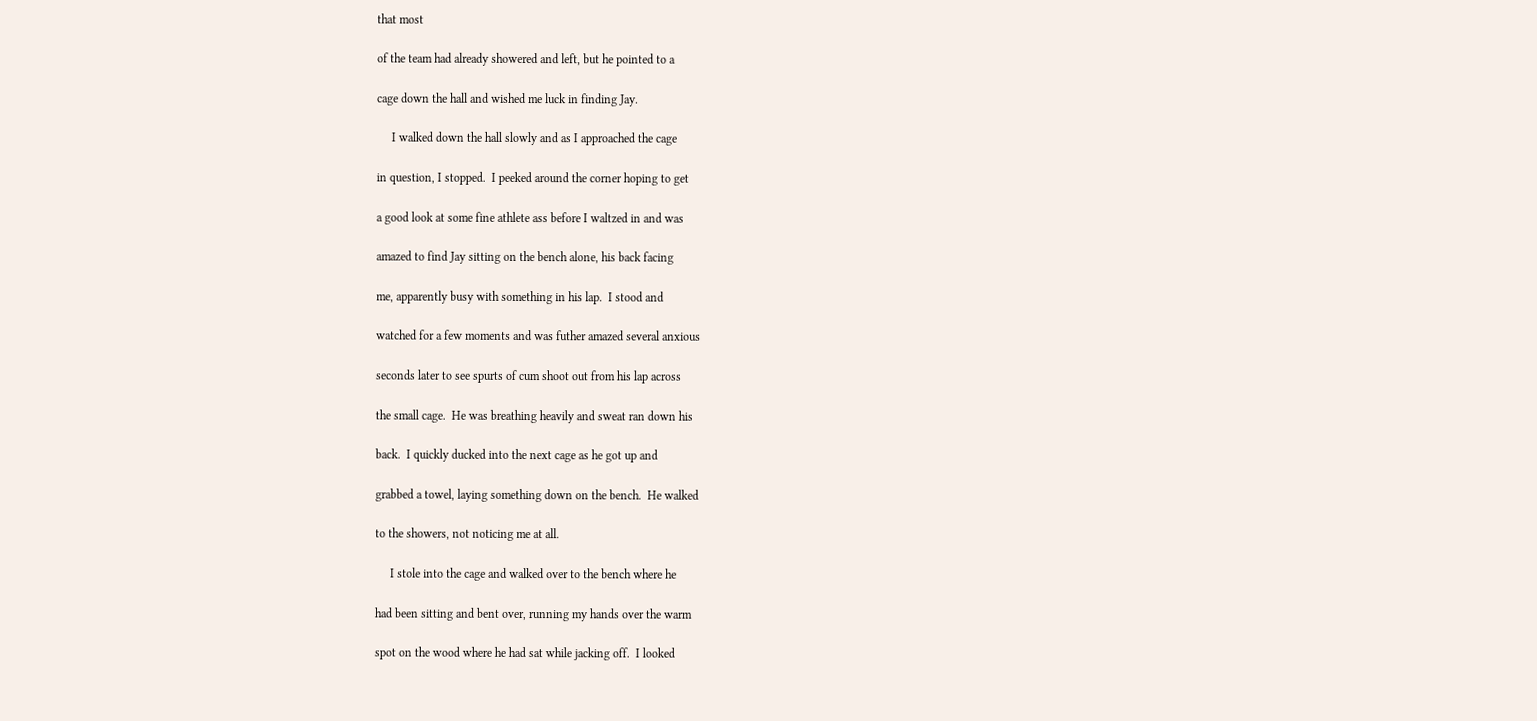that most

of the team had already showered and left, but he pointed to a

cage down the hall and wished me luck in finding Jay.

     I walked down the hall slowly and as I approached the cage

in question, I stopped.  I peeked around the corner hoping to get

a good look at some fine athlete ass before I waltzed in and was

amazed to find Jay sitting on the bench alone, his back facing

me, apparently busy with something in his lap.  I stood and

watched for a few moments and was futher amazed several anxious

seconds later to see spurts of cum shoot out from his lap across

the small cage.  He was breathing heavily and sweat ran down his

back.  I quickly ducked into the next cage as he got up and

grabbed a towel, laying something down on the bench.  He walked

to the showers, not noticing me at all.

     I stole into the cage and walked over to the bench where he

had been sitting and bent over, running my hands over the warm

spot on the wood where he had sat while jacking off.  I looked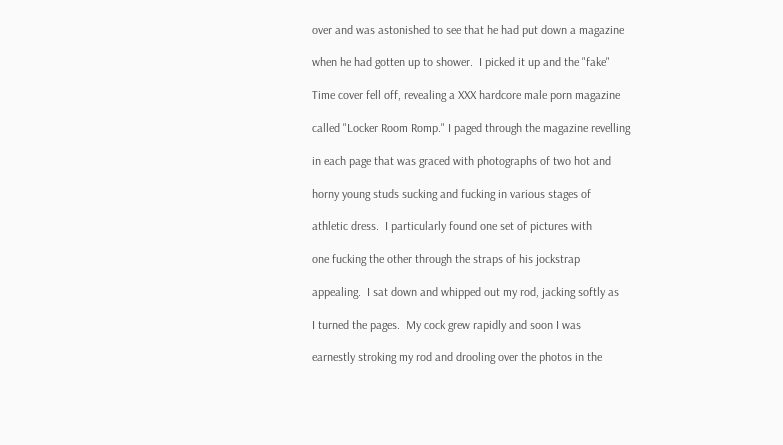over and was astonished to see that he had put down a magazine

when he had gotten up to shower.  I picked it up and the "fake"

Time cover fell off, revealing a XXX hardcore male porn magazine

called "Locker Room Romp." I paged through the magazine revelling

in each page that was graced with photographs of two hot and

horny young studs sucking and fucking in various stages of

athletic dress.  I particularly found one set of pictures with

one fucking the other through the straps of his jockstrap

appealing.  I sat down and whipped out my rod, jacking softly as

I turned the pages.  My cock grew rapidly and soon I was

earnestly stroking my rod and drooling over the photos in the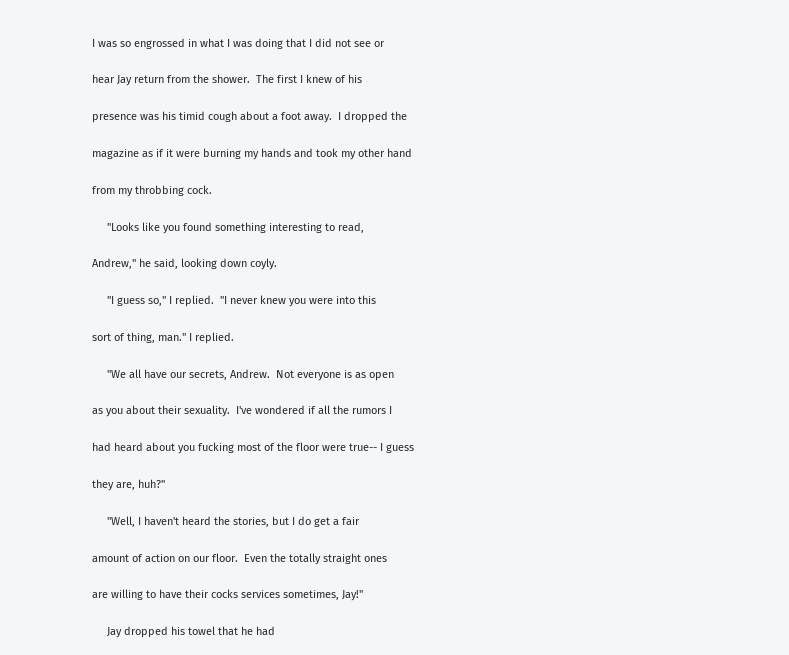I was so engrossed in what I was doing that I did not see or

hear Jay return from the shower.  The first I knew of his

presence was his timid cough about a foot away.  I dropped the

magazine as if it were burning my hands and took my other hand

from my throbbing cock.

     "Looks like you found something interesting to read,

Andrew," he said, looking down coyly.

     "I guess so," I replied.  "I never knew you were into this

sort of thing, man." I replied.

     "We all have our secrets, Andrew.  Not everyone is as open

as you about their sexuality.  I've wondered if all the rumors I

had heard about you fucking most of the floor were true-- I guess

they are, huh?"

     "Well, I haven't heard the stories, but I do get a fair

amount of action on our floor.  Even the totally straight ones

are willing to have their cocks services sometimes, Jay!"

     Jay dropped his towel that he had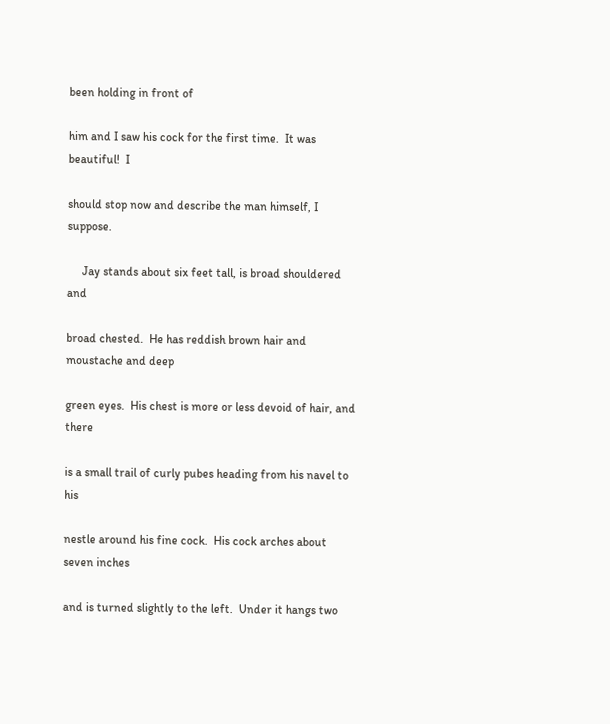been holding in front of

him and I saw his cock for the first time.  It was beautiful!  I

should stop now and describe the man himself, I suppose.

     Jay stands about six feet tall, is broad shouldered and

broad chested.  He has reddish brown hair and moustache and deep

green eyes.  His chest is more or less devoid of hair, and there

is a small trail of curly pubes heading from his navel to his

nestle around his fine cock.  His cock arches about seven inches

and is turned slightly to the left.  Under it hangs two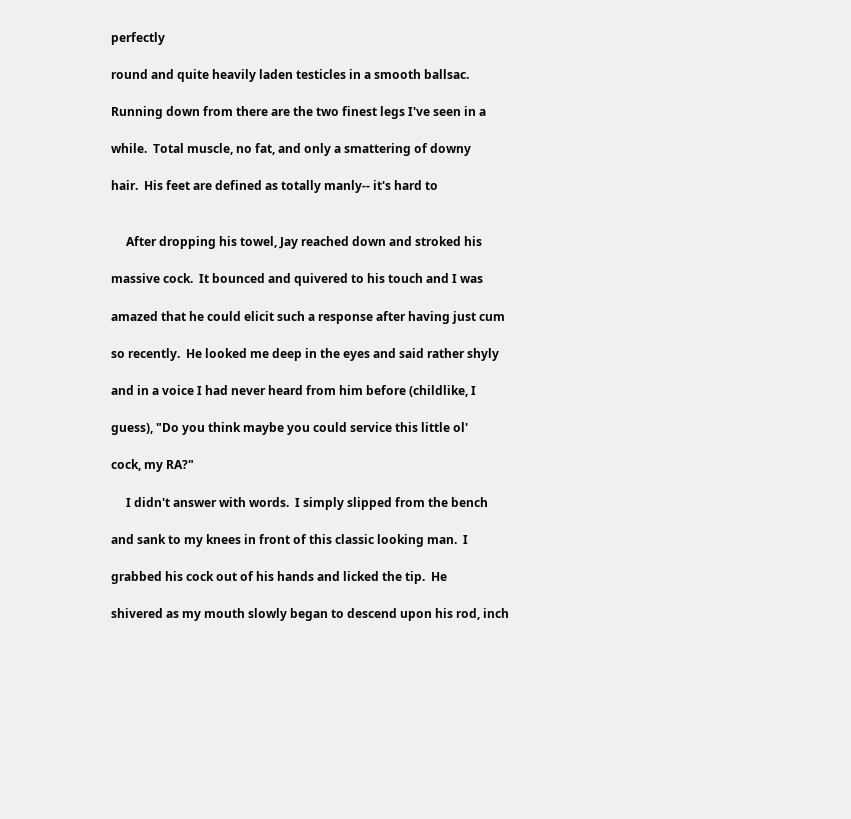perfectly

round and quite heavily laden testicles in a smooth ballsac.

Running down from there are the two finest legs I've seen in a

while.  Total muscle, no fat, and only a smattering of downy

hair.  His feet are defined as totally manly-- it's hard to


     After dropping his towel, Jay reached down and stroked his

massive cock.  It bounced and quivered to his touch and I was

amazed that he could elicit such a response after having just cum

so recently.  He looked me deep in the eyes and said rather shyly

and in a voice I had never heard from him before (childlike, I

guess), "Do you think maybe you could service this little ol'

cock, my RA?"

     I didn't answer with words.  I simply slipped from the bench

and sank to my knees in front of this classic looking man.  I

grabbed his cock out of his hands and licked the tip.  He

shivered as my mouth slowly began to descend upon his rod, inch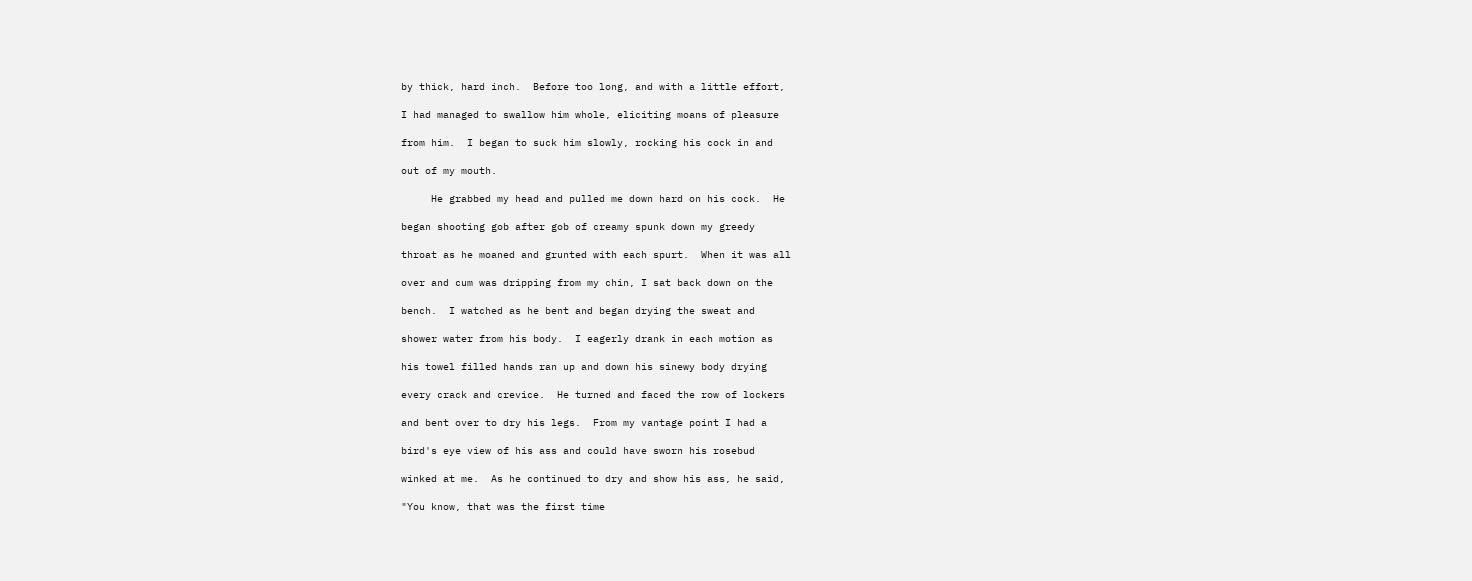by thick, hard inch.  Before too long, and with a little effort,

I had managed to swallow him whole, eliciting moans of pleasure

from him.  I began to suck him slowly, rocking his cock in and

out of my mouth.

     He grabbed my head and pulled me down hard on his cock.  He

began shooting gob after gob of creamy spunk down my greedy

throat as he moaned and grunted with each spurt.  When it was all

over and cum was dripping from my chin, I sat back down on the

bench.  I watched as he bent and began drying the sweat and

shower water from his body.  I eagerly drank in each motion as

his towel filled hands ran up and down his sinewy body drying

every crack and crevice.  He turned and faced the row of lockers

and bent over to dry his legs.  From my vantage point I had a

bird's eye view of his ass and could have sworn his rosebud

winked at me.  As he continued to dry and show his ass, he said,

"You know, that was the first time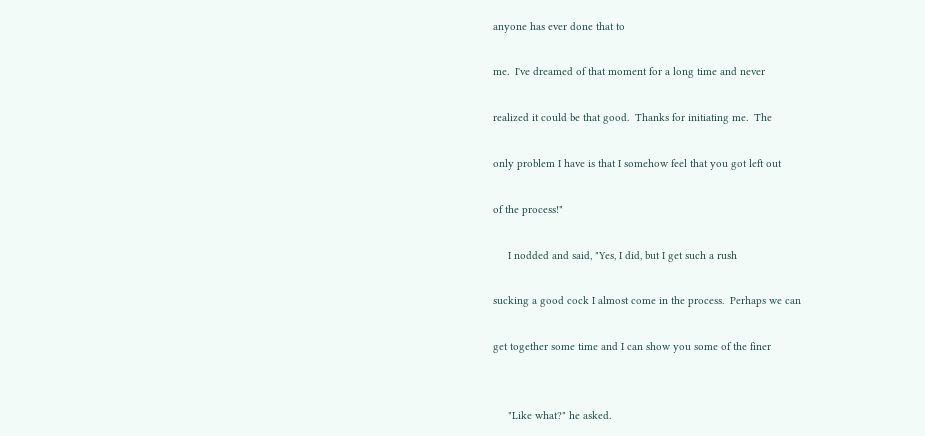anyone has ever done that to

me.  I've dreamed of that moment for a long time and never

realized it could be that good.  Thanks for initiating me.  The

only problem I have is that I somehow feel that you got left out

of the process!"

     I nodded and said, "Yes, I did, but I get such a rush

sucking a good cock I almost come in the process.  Perhaps we can

get together some time and I can show you some of the finer


     "Like what?" he asked.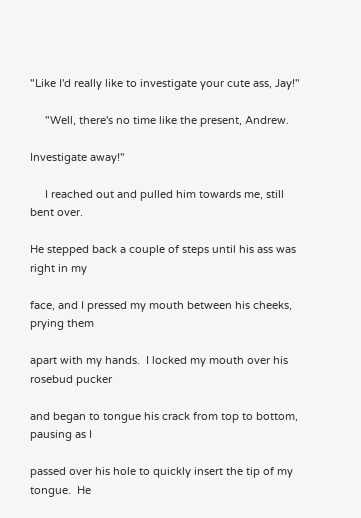"Like I'd really like to investigate your cute ass, Jay!"

     "Well, there's no time like the present, Andrew.

Investigate away!"

     I reached out and pulled him towards me, still bent over.

He stepped back a couple of steps until his ass was right in my

face, and I pressed my mouth between his cheeks, prying them

apart with my hands.  I locked my mouth over his rosebud pucker

and began to tongue his crack from top to bottom, pausing as I

passed over his hole to quickly insert the tip of my tongue.  He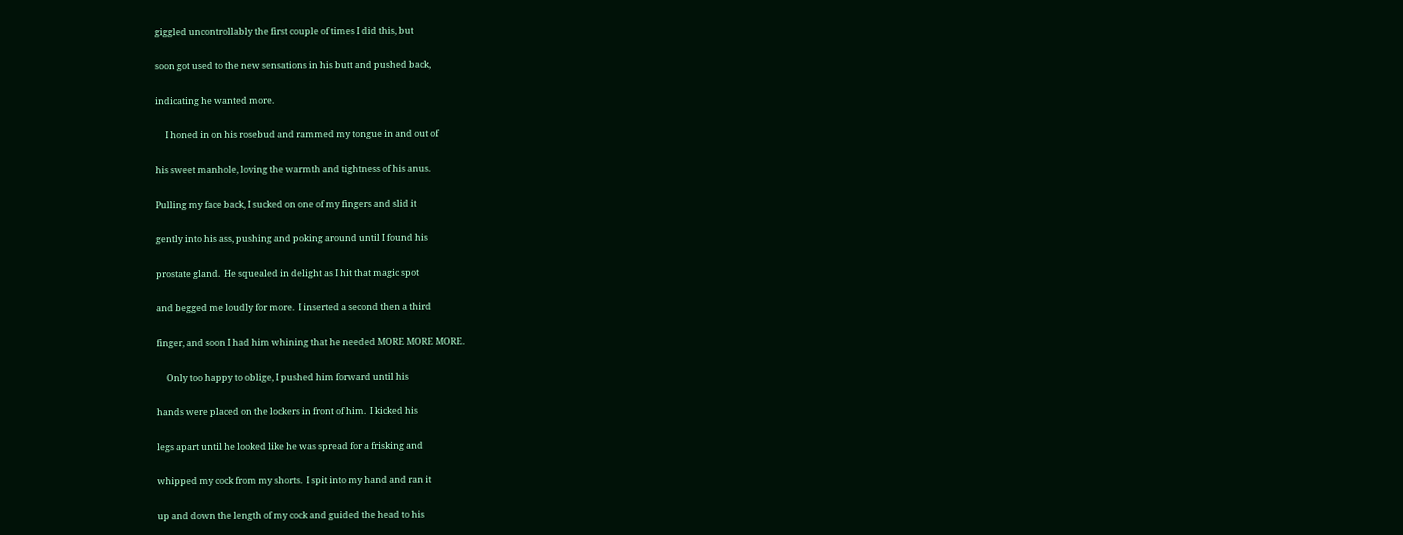giggled uncontrollably the first couple of times I did this, but

soon got used to the new sensations in his butt and pushed back,

indicating he wanted more.

     I honed in on his rosebud and rammed my tongue in and out of

his sweet manhole, loving the warmth and tightness of his anus.

Pulling my face back, I sucked on one of my fingers and slid it

gently into his ass, pushing and poking around until I found his

prostate gland.  He squealed in delight as I hit that magic spot

and begged me loudly for more.  I inserted a second then a third

finger, and soon I had him whining that he needed MORE MORE MORE.

     Only too happy to oblige, I pushed him forward until his

hands were placed on the lockers in front of him.  I kicked his

legs apart until he looked like he was spread for a frisking and

whipped my cock from my shorts.  I spit into my hand and ran it

up and down the length of my cock and guided the head to his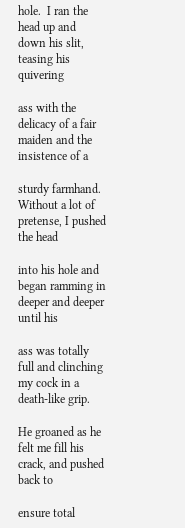hole.  I ran the head up and down his slit, teasing his quivering

ass with the delicacy of a fair maiden and the insistence of a

sturdy farmhand.  Without a lot of pretense, I pushed the head

into his hole and began ramming in deeper and deeper until his

ass was totally full and clinching my cock in a death-like grip.

He groaned as he felt me fill his crack, and pushed back to

ensure total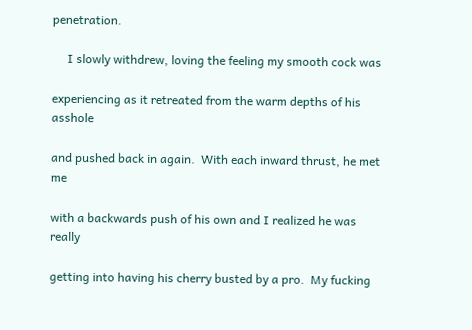penetration.

     I slowly withdrew, loving the feeling my smooth cock was

experiencing as it retreated from the warm depths of his asshole

and pushed back in again.  With each inward thrust, he met me

with a backwards push of his own and I realized he was really

getting into having his cherry busted by a pro.  My fucking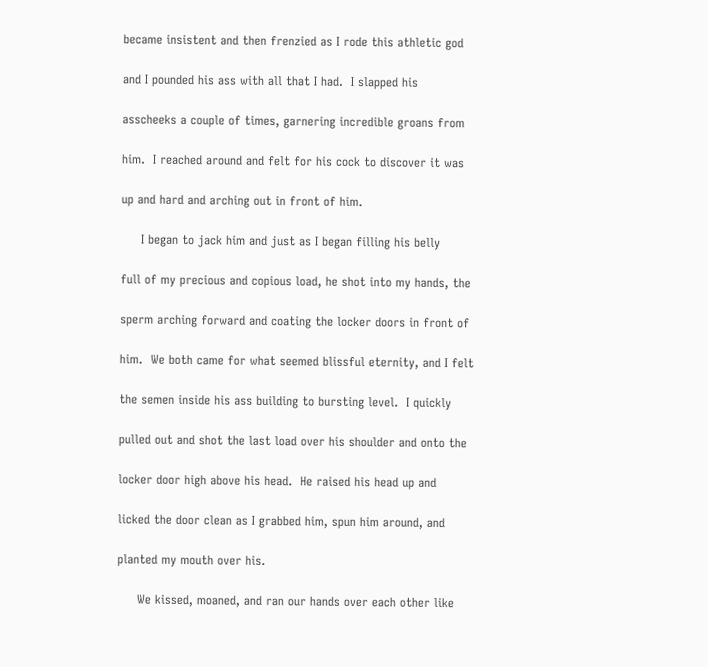became insistent and then frenzied as I rode this athletic god

and I pounded his ass with all that I had.  I slapped his

asscheeks a couple of times, garnering incredible groans from

him.  I reached around and felt for his cock to discover it was

up and hard and arching out in front of him.

     I began to jack him and just as I began filling his belly

full of my precious and copious load, he shot into my hands, the

sperm arching forward and coating the locker doors in front of

him.  We both came for what seemed blissful eternity, and I felt

the semen inside his ass building to bursting level.  I quickly

pulled out and shot the last load over his shoulder and onto the

locker door high above his head.  He raised his head up and

licked the door clean as I grabbed him, spun him around, and

planted my mouth over his.

     We kissed, moaned, and ran our hands over each other like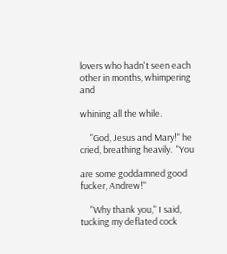lovers who hadn't seen each other in months, whimpering and

whining all the while.

     "God, Jesus and Mary!" he cried, breathing heavily.  "You

are some goddamned good fucker, Andrew!"

     "Why thank you," I said, tucking my deflated cock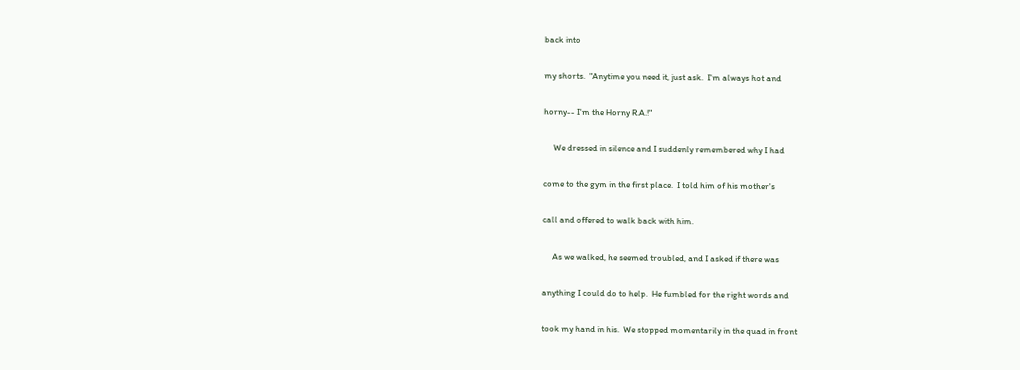back into

my shorts.  "Anytime you need it, just ask.  I'm always hot and

horny-- I'm the Horny R.A.!"

     We dressed in silence and I suddenly remembered why I had

come to the gym in the first place.  I told him of his mother's

call and offered to walk back with him.

     As we walked, he seemed troubled, and I asked if there was

anything I could do to help.  He fumbled for the right words and

took my hand in his.  We stopped momentarily in the quad in front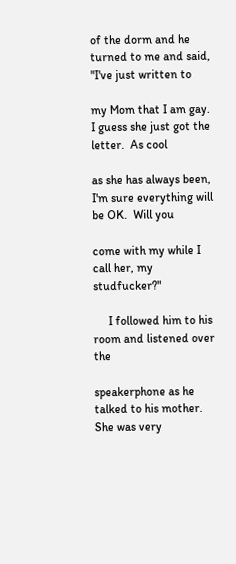of the dorm and he turned to me and said, "I've just written to

my Mom that I am gay.  I guess she just got the letter.  As cool

as she has always been, I'm sure everything will be OK.  Will you

come with my while I call her, my studfucker?"

     I followed him to his room and listened over the

speakerphone as he talked to his mother.  She was very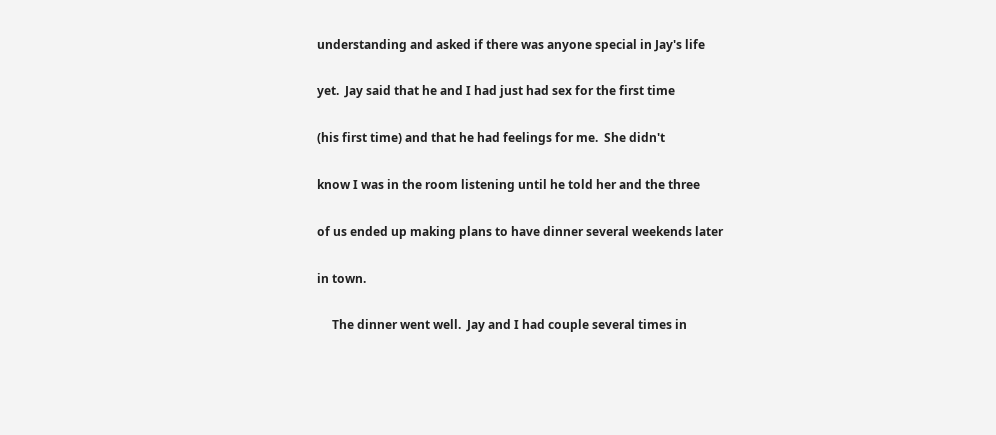understanding and asked if there was anyone special in Jay's life

yet.  Jay said that he and I had just had sex for the first time

(his first time) and that he had feelings for me.  She didn't

know I was in the room listening until he told her and the three

of us ended up making plans to have dinner several weekends later

in town.

     The dinner went well.  Jay and I had couple several times in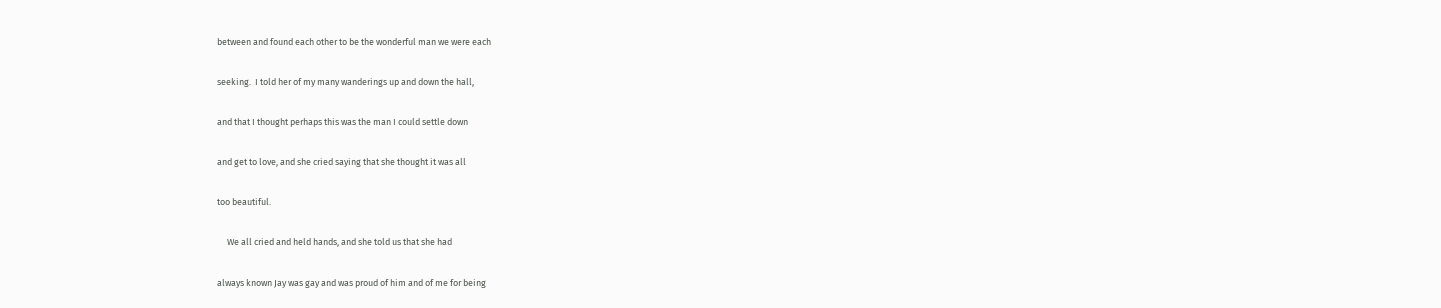between and found each other to be the wonderful man we were each

seeking.  I told her of my many wanderings up and down the hall,

and that I thought perhaps this was the man I could settle down

and get to love, and she cried saying that she thought it was all

too beautiful.

     We all cried and held hands, and she told us that she had

always known Jay was gay and was proud of him and of me for being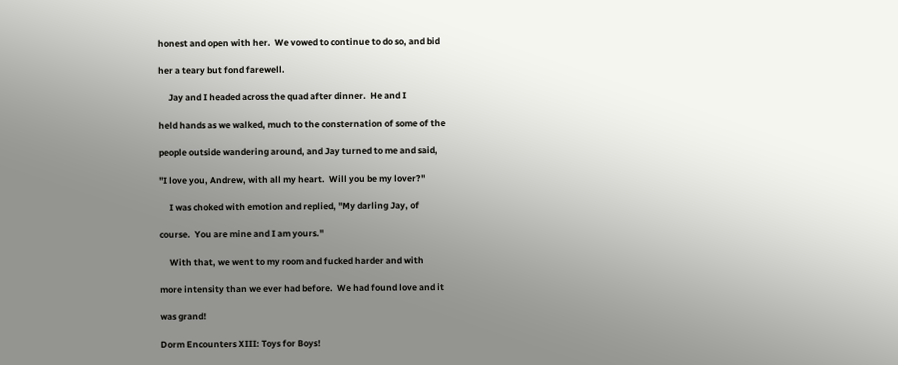honest and open with her.  We vowed to continue to do so, and bid

her a teary but fond farewell.

     Jay and I headed across the quad after dinner.  He and I

held hands as we walked, much to the consternation of some of the

people outside wandering around, and Jay turned to me and said,

"I love you, Andrew, with all my heart.  Will you be my lover?"

     I was choked with emotion and replied, "My darling Jay, of

course.  You are mine and I am yours."

     With that, we went to my room and fucked harder and with

more intensity than we ever had before.  We had found love and it

was grand!

Dorm Encounters XIII: Toys for Boys!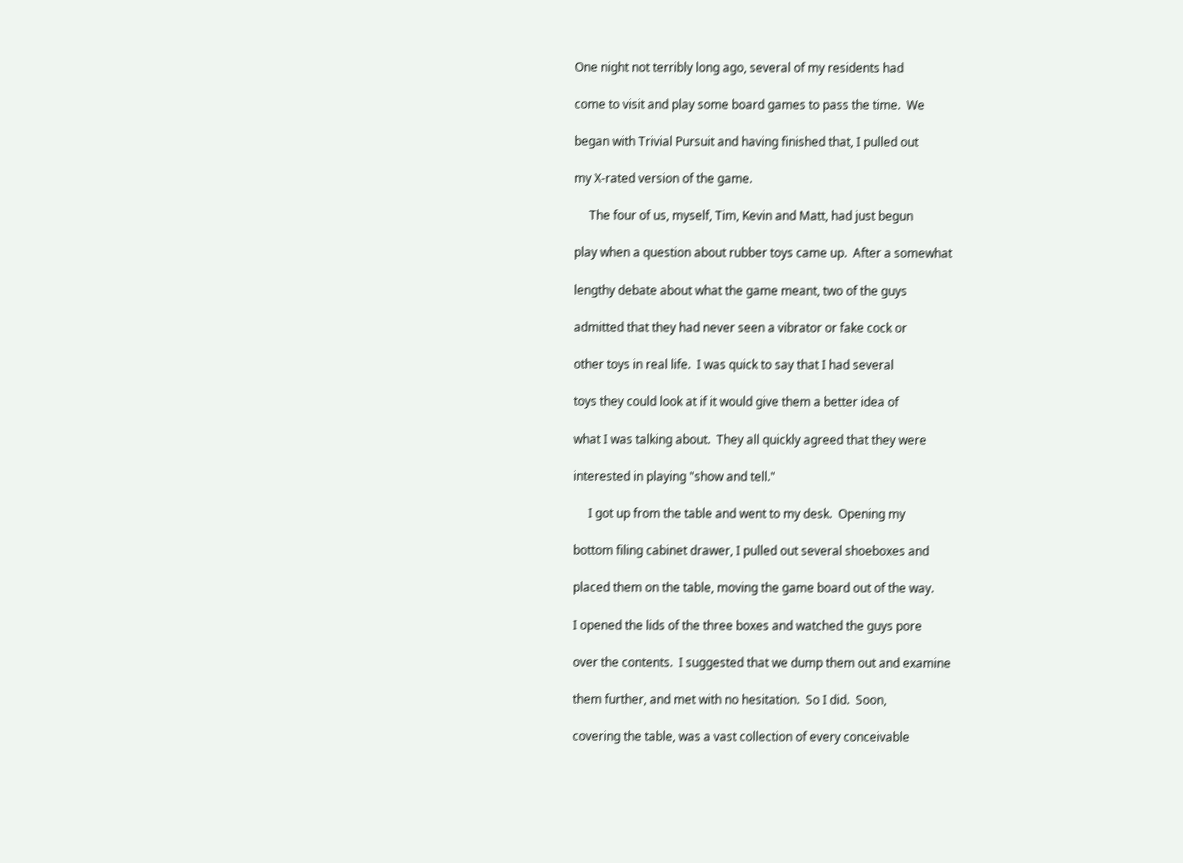One night not terribly long ago, several of my residents had

come to visit and play some board games to pass the time.  We

began with Trivial Pursuit and having finished that, I pulled out

my X-rated version of the game.

     The four of us, myself, Tim, Kevin and Matt, had just begun

play when a question about rubber toys came up.  After a somewhat

lengthy debate about what the game meant, two of the guys

admitted that they had never seen a vibrator or fake cock or

other toys in real life.  I was quick to say that I had several

toys they could look at if it would give them a better idea of

what I was talking about.  They all quickly agreed that they were

interested in playing "show and tell."

     I got up from the table and went to my desk.  Opening my

bottom filing cabinet drawer, I pulled out several shoeboxes and

placed them on the table, moving the game board out of the way.

I opened the lids of the three boxes and watched the guys pore

over the contents.  I suggested that we dump them out and examine

them further, and met with no hesitation.  So I did.  Soon,

covering the table, was a vast collection of every conceivable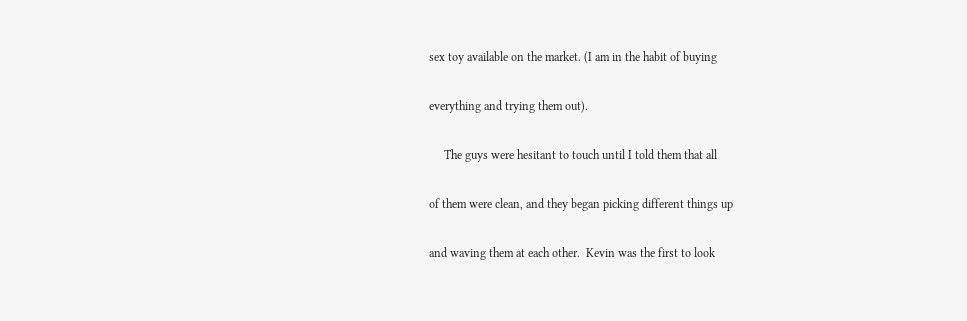sex toy available on the market. (I am in the habit of buying

everything and trying them out).

     The guys were hesitant to touch until I told them that all

of them were clean, and they began picking different things up

and waving them at each other.  Kevin was the first to look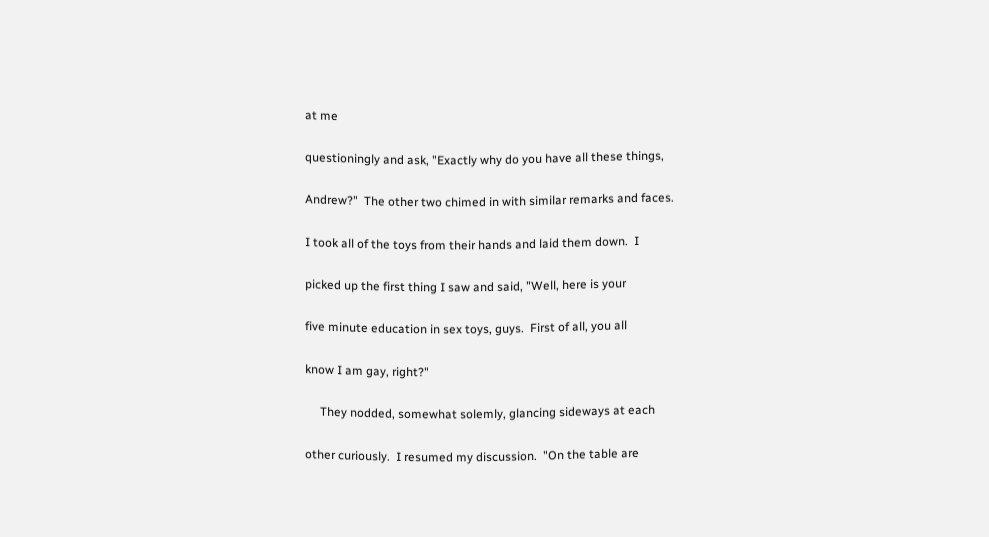at me

questioningly and ask, "Exactly why do you have all these things,

Andrew?"  The other two chimed in with similar remarks and faces.

I took all of the toys from their hands and laid them down.  I

picked up the first thing I saw and said, "Well, here is your

five minute education in sex toys, guys.  First of all, you all

know I am gay, right?"

     They nodded, somewhat solemly, glancing sideways at each

other curiously.  I resumed my discussion.  "On the table are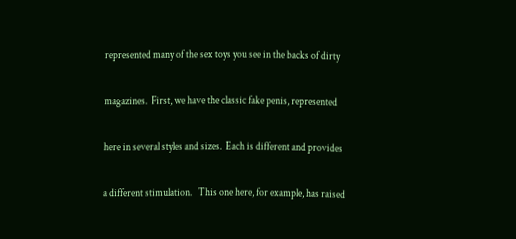represented many of the sex toys you see in the backs of dirty

magazines.  First, we have the classic fake penis, represented

here in several styles and sizes.  Each is different and provides

a different stimulation.   This one here, for example, has raised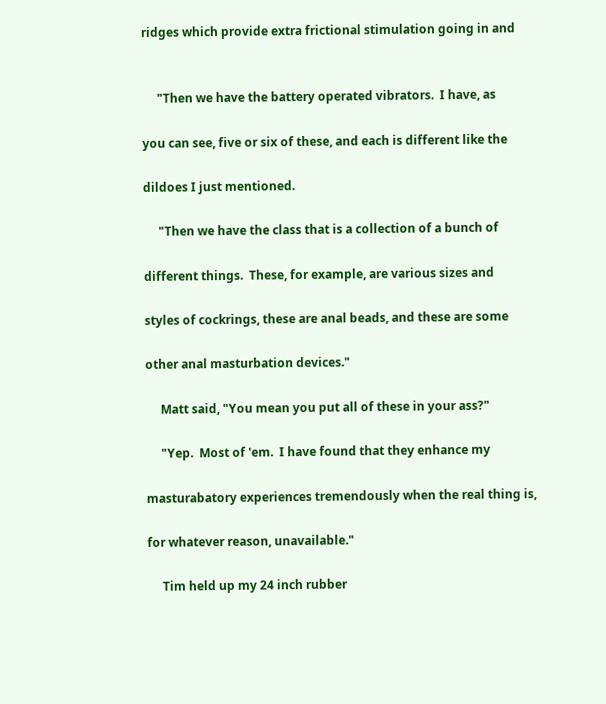ridges which provide extra frictional stimulation going in and


     "Then we have the battery operated vibrators.  I have, as

you can see, five or six of these, and each is different like the

dildoes I just mentioned.

     "Then we have the class that is a collection of a bunch of

different things.  These, for example, are various sizes and

styles of cockrings, these are anal beads, and these are some

other anal masturbation devices."

     Matt said, "You mean you put all of these in your ass?"

     "Yep.  Most of 'em.  I have found that they enhance my

masturabatory experiences tremendously when the real thing is,

for whatever reason, unavailable."

     Tim held up my 24 inch rubber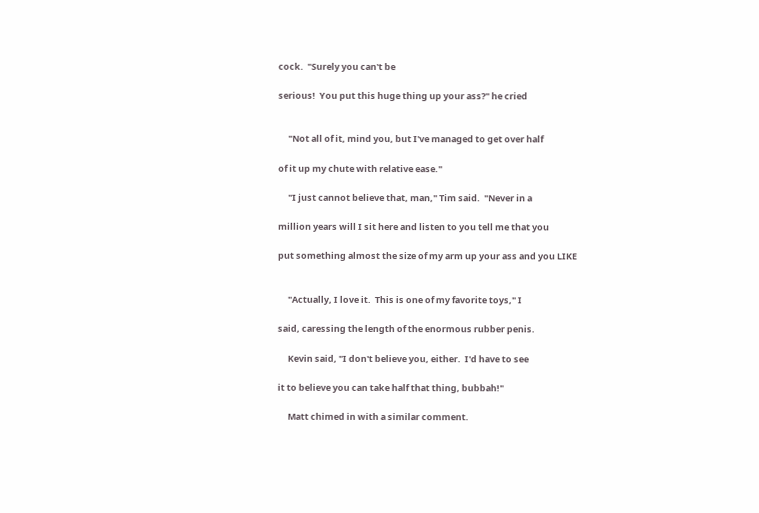cock.  "Surely you can't be

serious!  You put this huge thing up your ass?" he cried


     "Not all of it, mind you, but I've managed to get over half

of it up my chute with relative ease."

     "I just cannot believe that, man," Tim said.  "Never in a

million years will I sit here and listen to you tell me that you

put something almost the size of my arm up your ass and you LIKE


     "Actually, I love it.  This is one of my favorite toys," I

said, caressing the length of the enormous rubber penis.

     Kevin said, "I don't believe you, either.  I'd have to see

it to believe you can take half that thing, bubbah!"

     Matt chimed in with a similar comment.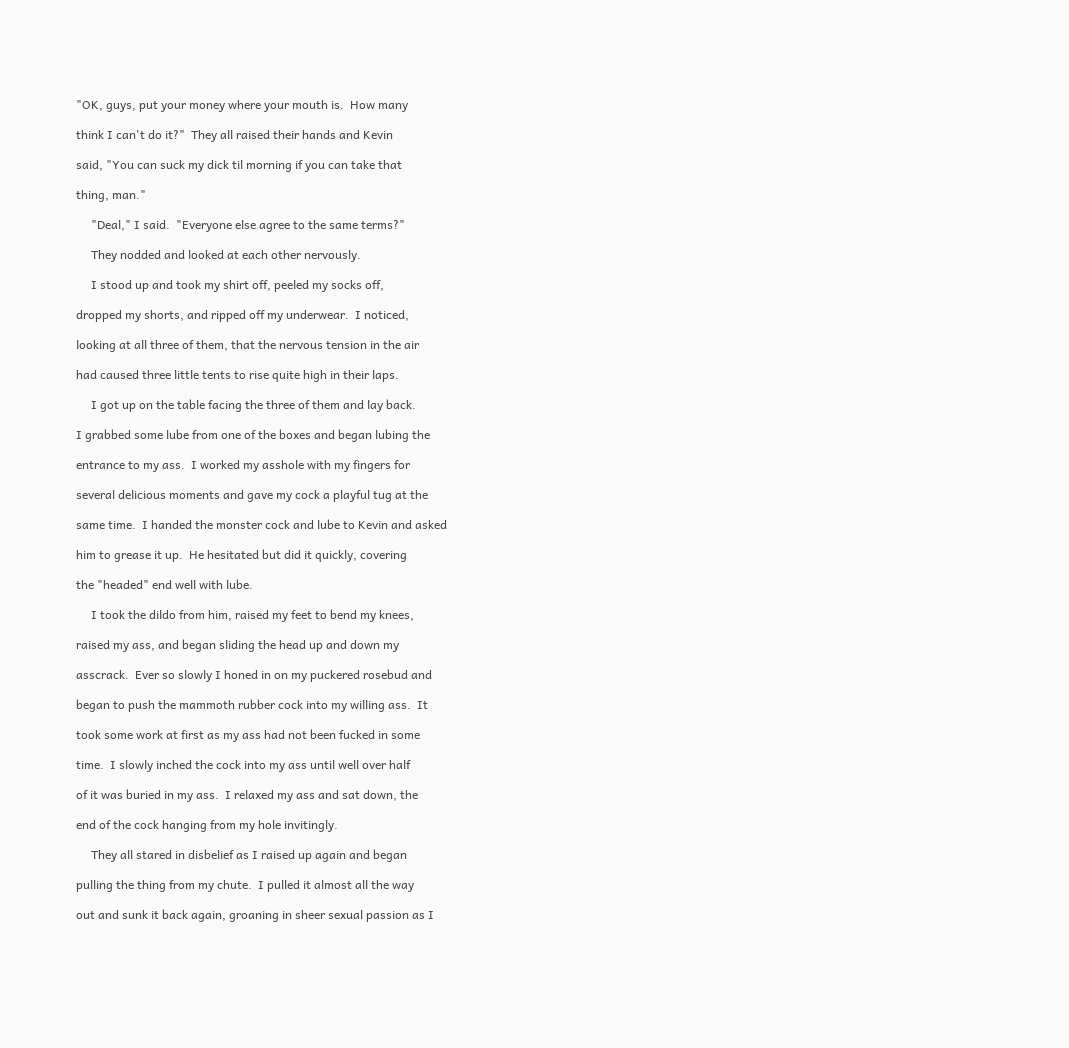"OK, guys, put your money where your mouth is.  How many

think I can't do it?"  They all raised their hands and Kevin

said, "You can suck my dick til morning if you can take that

thing, man."

     "Deal," I said.  "Everyone else agree to the same terms?"

     They nodded and looked at each other nervously.

     I stood up and took my shirt off, peeled my socks off,

dropped my shorts, and ripped off my underwear.  I noticed,

looking at all three of them, that the nervous tension in the air

had caused three little tents to rise quite high in their laps.

     I got up on the table facing the three of them and lay back.

I grabbed some lube from one of the boxes and began lubing the

entrance to my ass.  I worked my asshole with my fingers for

several delicious moments and gave my cock a playful tug at the

same time.  I handed the monster cock and lube to Kevin and asked

him to grease it up.  He hesitated but did it quickly, covering

the "headed" end well with lube.

     I took the dildo from him, raised my feet to bend my knees,

raised my ass, and began sliding the head up and down my

asscrack.  Ever so slowly I honed in on my puckered rosebud and

began to push the mammoth rubber cock into my willing ass.  It

took some work at first as my ass had not been fucked in some

time.  I slowly inched the cock into my ass until well over half

of it was buried in my ass.  I relaxed my ass and sat down, the

end of the cock hanging from my hole invitingly.

     They all stared in disbelief as I raised up again and began

pulling the thing from my chute.  I pulled it almost all the way

out and sunk it back again, groaning in sheer sexual passion as I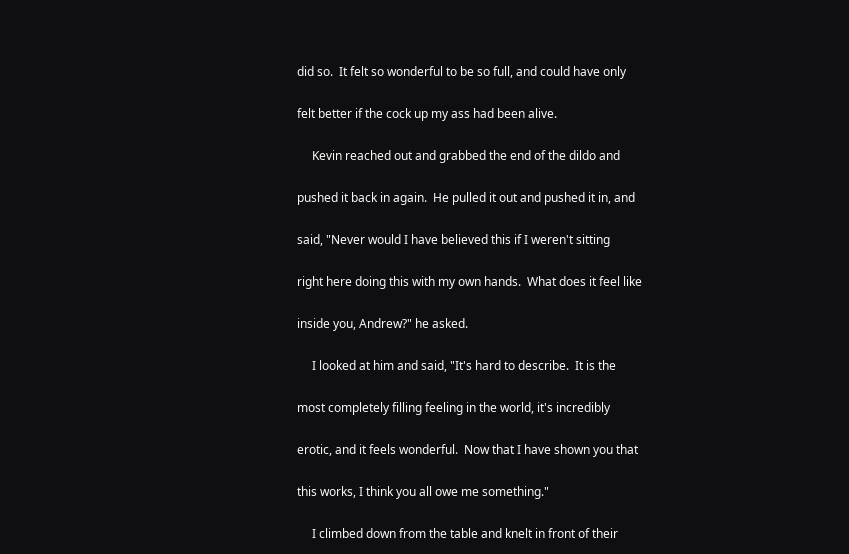did so.  It felt so wonderful to be so full, and could have only

felt better if the cock up my ass had been alive.

     Kevin reached out and grabbed the end of the dildo and

pushed it back in again.  He pulled it out and pushed it in, and

said, "Never would I have believed this if I weren't sitting

right here doing this with my own hands.  What does it feel like

inside you, Andrew?" he asked.

     I looked at him and said, "It's hard to describe.  It is the

most completely filling feeling in the world, it's incredibly

erotic, and it feels wonderful.  Now that I have shown you that

this works, I think you all owe me something."

     I climbed down from the table and knelt in front of their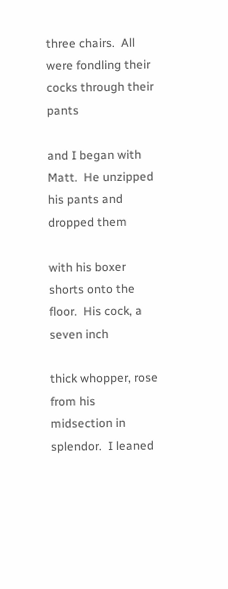three chairs.  All were fondling their cocks through their pants

and I began with Matt.  He unzipped his pants and dropped them

with his boxer shorts onto the floor.  His cock, a seven inch

thick whopper, rose from his midsection in splendor.  I leaned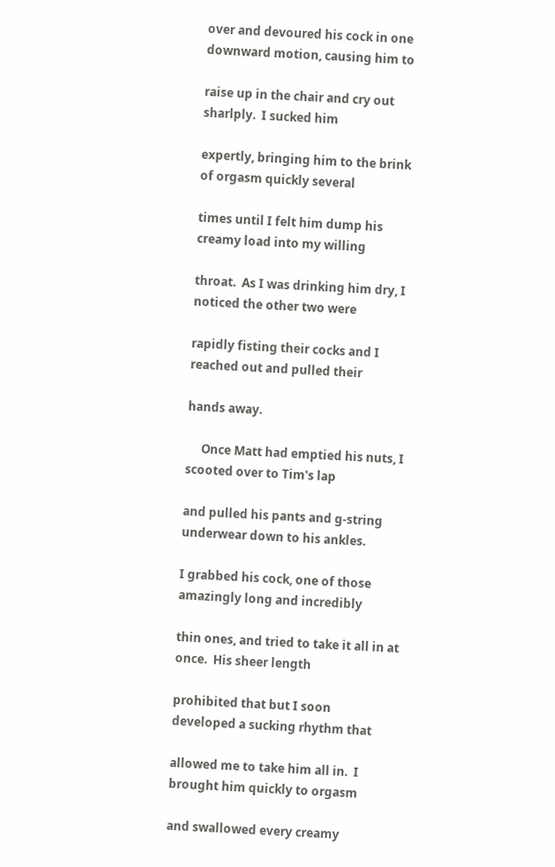over and devoured his cock in one downward motion, causing him to

raise up in the chair and cry out sharlply.  I sucked him

expertly, bringing him to the brink of orgasm quickly several

times until I felt him dump his creamy load into my willing

throat.  As I was drinking him dry, I noticed the other two were

rapidly fisting their cocks and I reached out and pulled their

hands away.

     Once Matt had emptied his nuts, I scooted over to Tim's lap

and pulled his pants and g-string underwear down to his ankles.

I grabbed his cock, one of those amazingly long and incredibly

thin ones, and tried to take it all in at once.  His sheer length

prohibited that but I soon developed a sucking rhythm that

allowed me to take him all in.  I brought him quickly to orgasm

and swallowed every creamy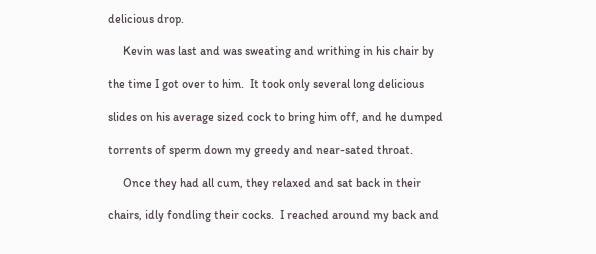delicious drop.

     Kevin was last and was sweating and writhing in his chair by

the time I got over to him.  It took only several long delicious

slides on his average sized cock to bring him off, and he dumped

torrents of sperm down my greedy and near-sated throat.

     Once they had all cum, they relaxed and sat back in their

chairs, idly fondling their cocks.  I reached around my back and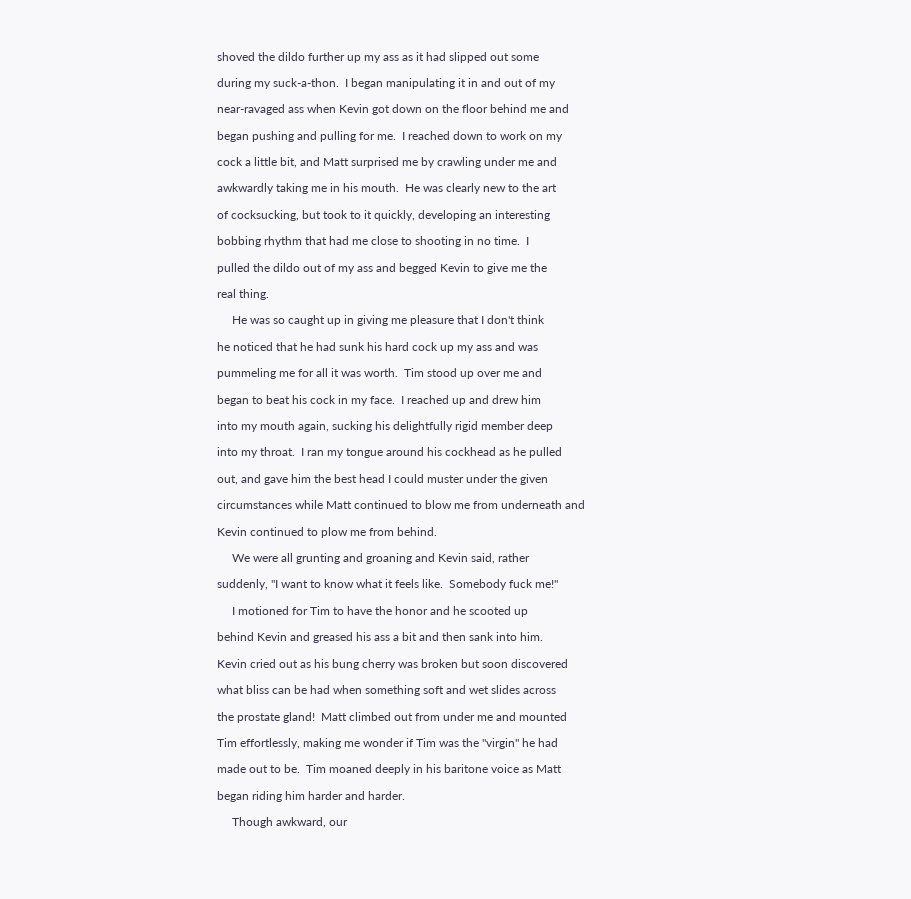shoved the dildo further up my ass as it had slipped out some

during my suck-a-thon.  I began manipulating it in and out of my

near-ravaged ass when Kevin got down on the floor behind me and

began pushing and pulling for me.  I reached down to work on my

cock a little bit, and Matt surprised me by crawling under me and

awkwardly taking me in his mouth.  He was clearly new to the art

of cocksucking, but took to it quickly, developing an interesting

bobbing rhythm that had me close to shooting in no time.  I

pulled the dildo out of my ass and begged Kevin to give me the

real thing.

     He was so caught up in giving me pleasure that I don't think

he noticed that he had sunk his hard cock up my ass and was

pummeling me for all it was worth.  Tim stood up over me and

began to beat his cock in my face.  I reached up and drew him

into my mouth again, sucking his delightfully rigid member deep

into my throat.  I ran my tongue around his cockhead as he pulled

out, and gave him the best head I could muster under the given

circumstances while Matt continued to blow me from underneath and

Kevin continued to plow me from behind.

     We were all grunting and groaning and Kevin said, rather

suddenly, "I want to know what it feels like.  Somebody fuck me!"

     I motioned for Tim to have the honor and he scooted up

behind Kevin and greased his ass a bit and then sank into him.

Kevin cried out as his bung cherry was broken but soon discovered

what bliss can be had when something soft and wet slides across

the prostate gland!  Matt climbed out from under me and mounted

Tim effortlessly, making me wonder if Tim was the "virgin" he had

made out to be.  Tim moaned deeply in his baritone voice as Matt

began riding him harder and harder.

     Though awkward, our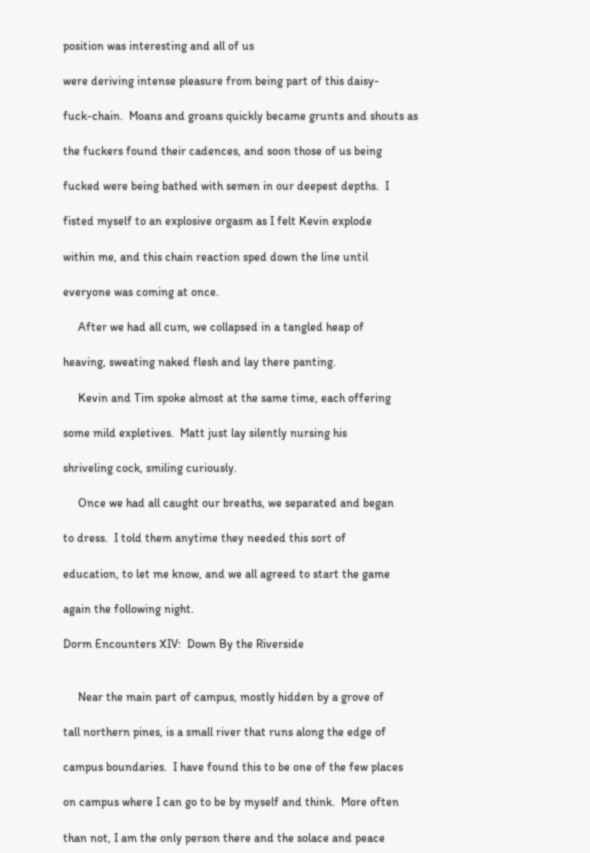position was interesting and all of us

were deriving intense pleasure from being part of this daisy-

fuck-chain.  Moans and groans quickly became grunts and shouts as

the fuckers found their cadences, and soon those of us being

fucked were being bathed with semen in our deepest depths.  I

fisted myself to an explosive orgasm as I felt Kevin explode

within me, and this chain reaction sped down the line until

everyone was coming at once.

     After we had all cum, we collapsed in a tangled heap of

heaving, sweating naked flesh and lay there panting.

     Kevin and Tim spoke almost at the same time, each offering

some mild expletives.  Matt just lay silently nursing his

shriveling cock, smiling curiously.

     Once we had all caught our breaths, we separated and began

to dress.  I told them anytime they needed this sort of

education, to let me know, and we all agreed to start the game

again the following night.

Dorm Encounters XIV:  Down By the Riverside


     Near the main part of campus, mostly hidden by a grove of

tall northern pines, is a small river that runs along the edge of

campus boundaries.  I have found this to be one of the few places

on campus where I can go to be by myself and think.  More often

than not, I am the only person there and the solace and peace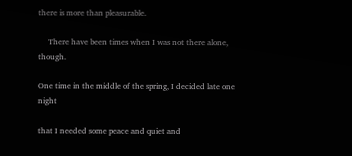there is more than pleasurable.

     There have been times when I was not there alone, though.

One time in the middle of the spring, I decided late one night

that I needed some peace and quiet and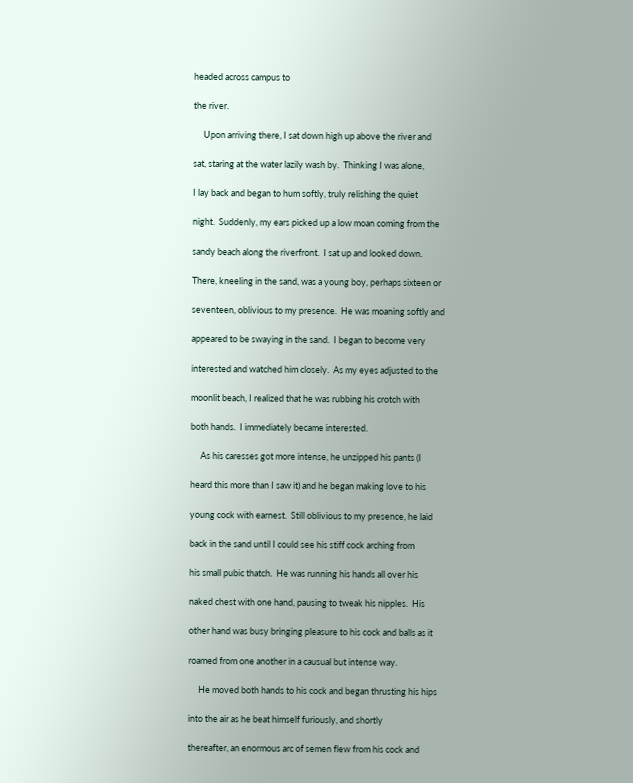headed across campus to

the river.

     Upon arriving there, I sat down high up above the river and

sat, staring at the water lazily wash by.  Thinking I was alone,

I lay back and began to hum softly, truly relishing the quiet

night.  Suddenly, my ears picked up a low moan coming from the

sandy beach along the riverfront.  I sat up and looked down.

There, kneeling in the sand, was a young boy, perhaps sixteen or

seventeen, oblivious to my presence.  He was moaning softly and

appeared to be swaying in the sand.  I began to become very

interested and watched him closely.  As my eyes adjusted to the

moonlit beach, I realized that he was rubbing his crotch with

both hands.  I immediately became interested.

     As his caresses got more intense, he unzipped his pants (I

heard this more than I saw it) and he began making love to his

young cock with earnest.  Still oblivious to my presence, he laid

back in the sand until I could see his stiff cock arching from

his small pubic thatch.  He was running his hands all over his

naked chest with one hand, pausing to tweak his nipples.  His

other hand was busy bringing pleasure to his cock and balls as it

roamed from one another in a causual but intense way.

     He moved both hands to his cock and began thrusting his hips

into the air as he beat himself furiously, and shortly

thereafter, an enormous arc of semen flew from his cock and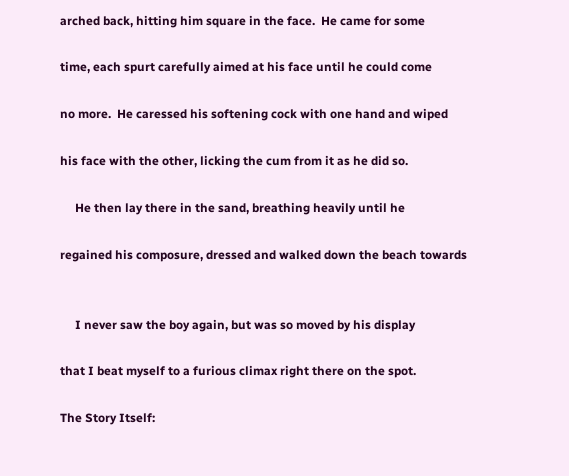arched back, hitting him square in the face.  He came for some

time, each spurt carefully aimed at his face until he could come

no more.  He caressed his softening cock with one hand and wiped

his face with the other, licking the cum from it as he did so.

     He then lay there in the sand, breathing heavily until he

regained his composure, dressed and walked down the beach towards


     I never saw the boy again, but was so moved by his display

that I beat myself to a furious climax right there on the spot.

The Story Itself: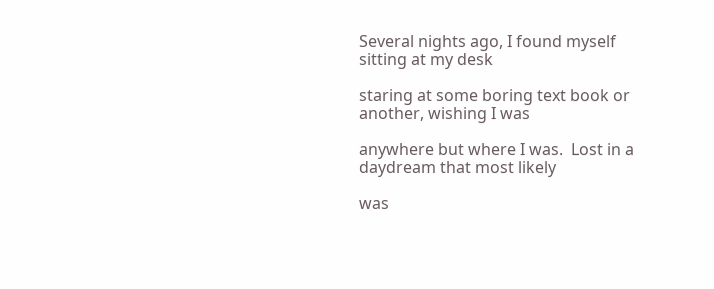Several nights ago, I found myself sitting at my desk

staring at some boring text book or another, wishing I was

anywhere but where I was.  Lost in a daydream that most likely

was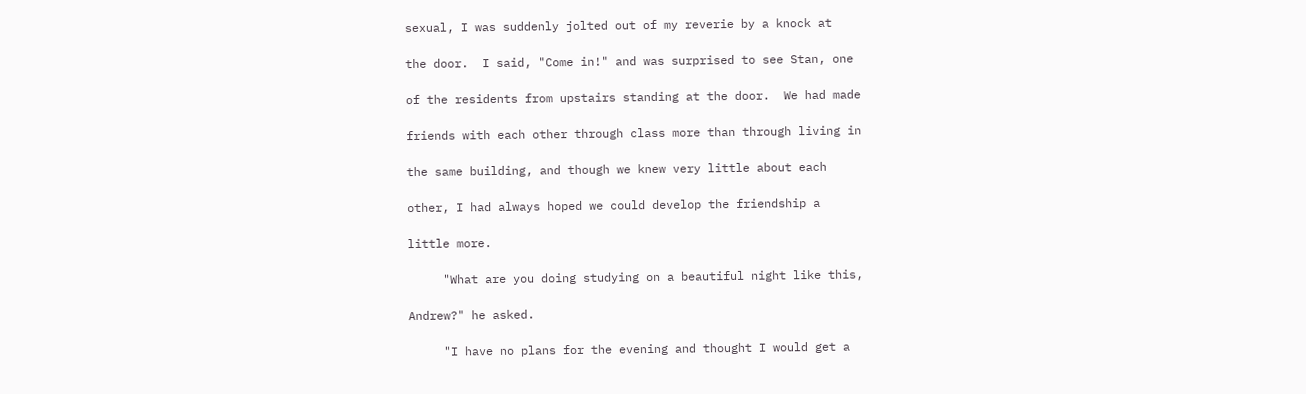sexual, I was suddenly jolted out of my reverie by a knock at

the door.  I said, "Come in!" and was surprised to see Stan, one

of the residents from upstairs standing at the door.  We had made

friends with each other through class more than through living in

the same building, and though we knew very little about each

other, I had always hoped we could develop the friendship a

little more.

     "What are you doing studying on a beautiful night like this,

Andrew?" he asked.

     "I have no plans for the evening and thought I would get a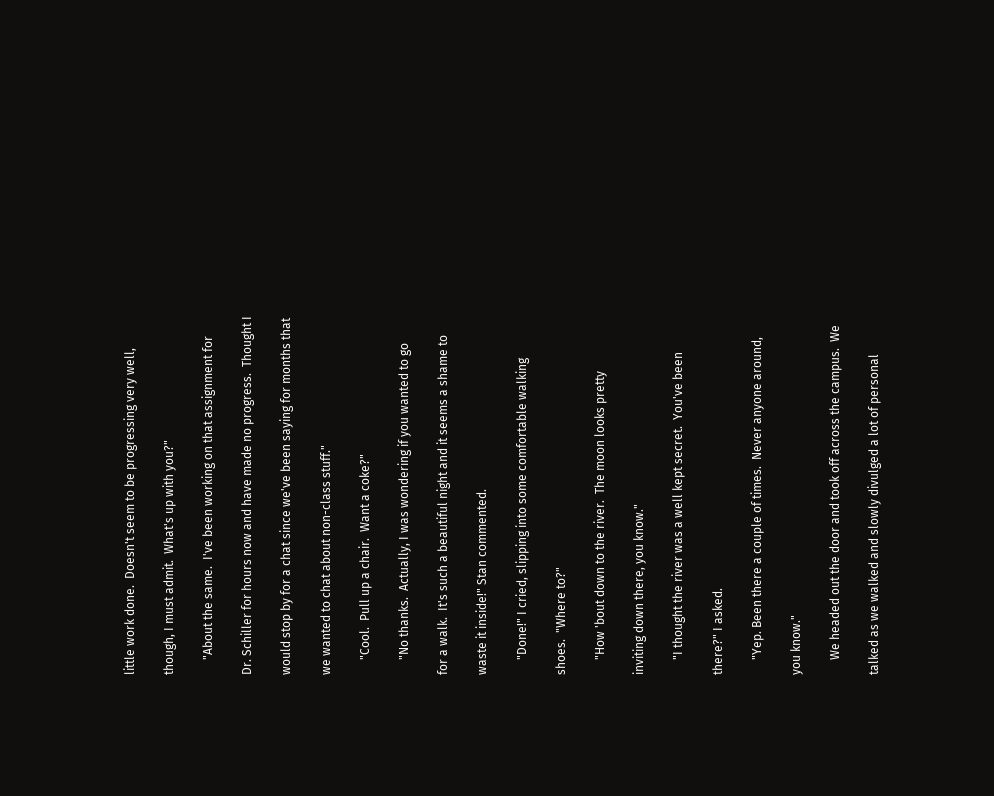little work done.  Doesn't seem to be progressing very well,

though, I must admit.  What's up with you?"

     "About the same.  I've been working on that assignment for

Dr. Schiller for hours now and have made no progress.  Thought I

would stop by for a chat since we've been saying for months that

we wanted to chat about non-class stuff."

     "Cool.  Pull up a chair.  Want a coke?"

     "No thanks.  Actually, I was wondering if you wanted to go

for a walk.  It's such a beautiful night and it seems a shame to

waste it inside!" Stan commented.

     "Done!" I cried, slipping into some comfortable walking

shoes.  "Where to?"

     "How 'bout down to the river.  The moon looks pretty

inviting down there, you know."

     "I thought the river was a well kept secret.  You've been

there?" I asked.

     "Yep. Been there a couple of times.  Never anyone around,

you know."

     We headed out the door and took off across the campus.  We

talked as we walked and slowly divulged a lot of personal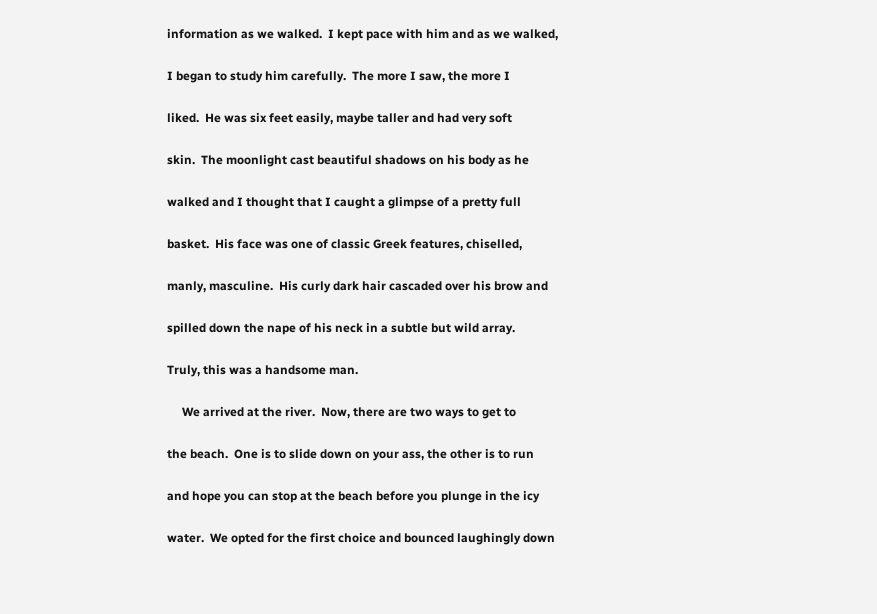information as we walked.  I kept pace with him and as we walked,

I began to study him carefully.  The more I saw, the more I

liked.  He was six feet easily, maybe taller and had very soft

skin.  The moonlight cast beautiful shadows on his body as he

walked and I thought that I caught a glimpse of a pretty full

basket.  His face was one of classic Greek features, chiselled,

manly, masculine.  His curly dark hair cascaded over his brow and

spilled down the nape of his neck in a subtle but wild array.

Truly, this was a handsome man.

     We arrived at the river.  Now, there are two ways to get to

the beach.  One is to slide down on your ass, the other is to run

and hope you can stop at the beach before you plunge in the icy

water.  We opted for the first choice and bounced laughingly down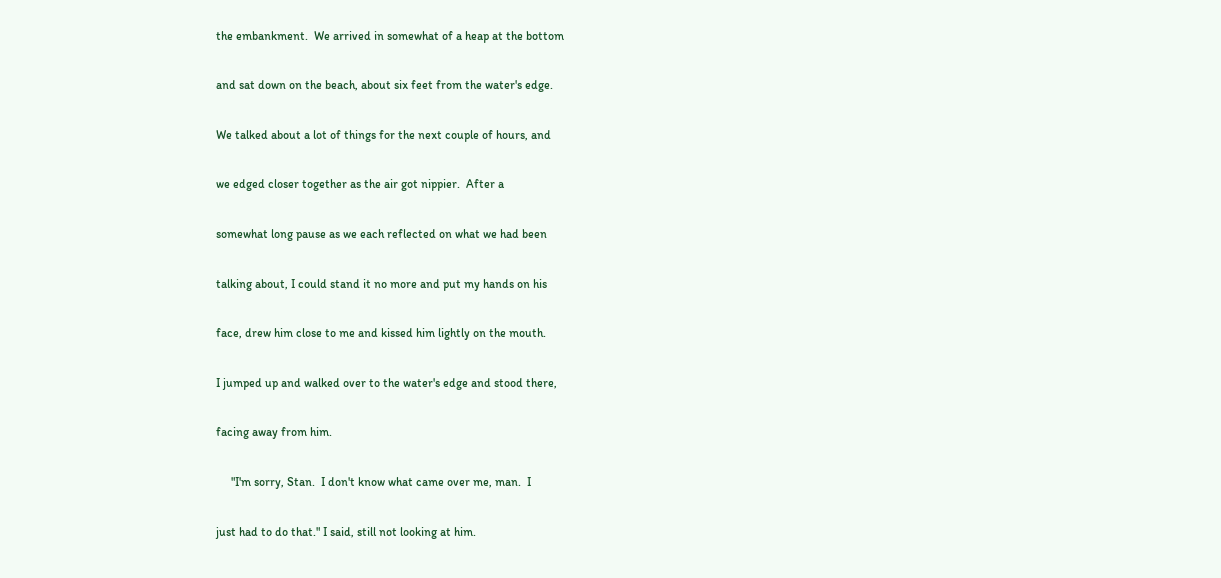the embankment.  We arrived in somewhat of a heap at the bottom

and sat down on the beach, about six feet from the water's edge.

We talked about a lot of things for the next couple of hours, and

we edged closer together as the air got nippier.  After a

somewhat long pause as we each reflected on what we had been

talking about, I could stand it no more and put my hands on his

face, drew him close to me and kissed him lightly on the mouth.

I jumped up and walked over to the water's edge and stood there,

facing away from him.

     "I'm sorry, Stan.  I don't know what came over me, man.  I

just had to do that." I said, still not looking at him.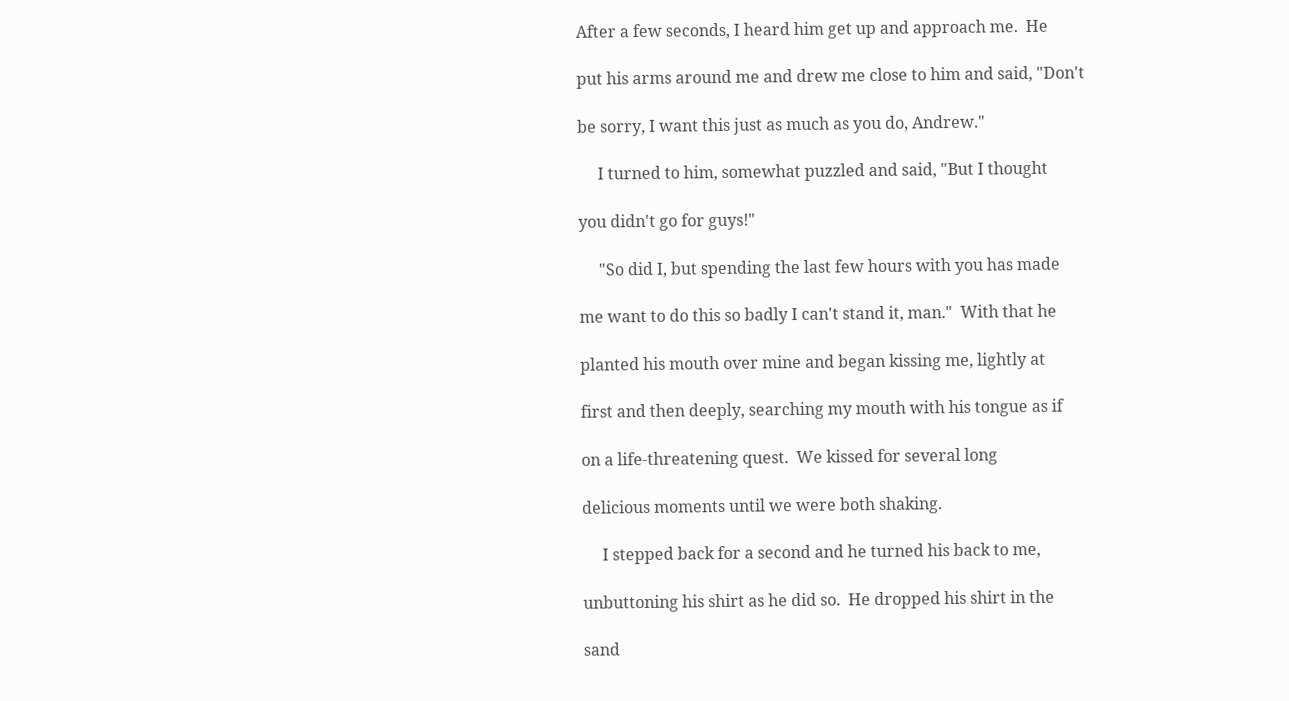After a few seconds, I heard him get up and approach me.  He

put his arms around me and drew me close to him and said, "Don't

be sorry, I want this just as much as you do, Andrew."

     I turned to him, somewhat puzzled and said, "But I thought

you didn't go for guys!"

     "So did I, but spending the last few hours with you has made

me want to do this so badly I can't stand it, man."  With that he

planted his mouth over mine and began kissing me, lightly at

first and then deeply, searching my mouth with his tongue as if

on a life-threatening quest.  We kissed for several long

delicious moments until we were both shaking.

     I stepped back for a second and he turned his back to me,

unbuttoning his shirt as he did so.  He dropped his shirt in the

sand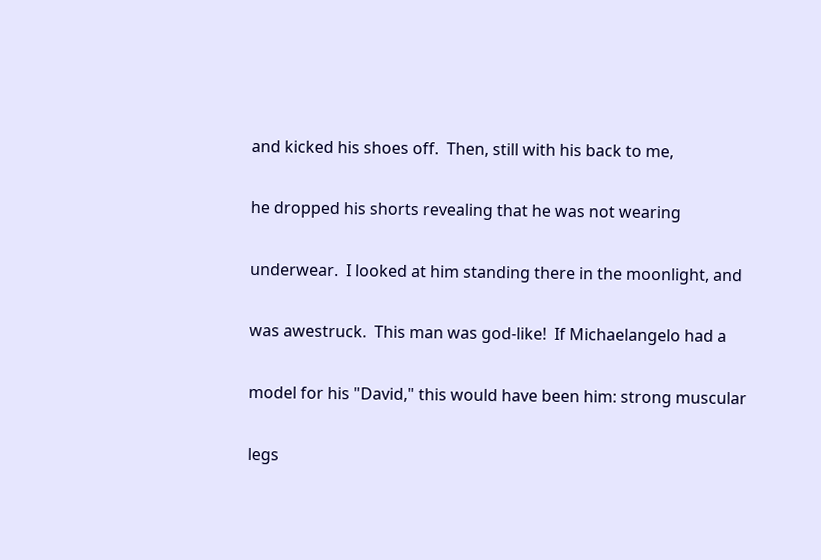and kicked his shoes off.  Then, still with his back to me,

he dropped his shorts revealing that he was not wearing

underwear.  I looked at him standing there in the moonlight, and

was awestruck.  This man was god-like!  If Michaelangelo had a

model for his "David," this would have been him: strong muscular

legs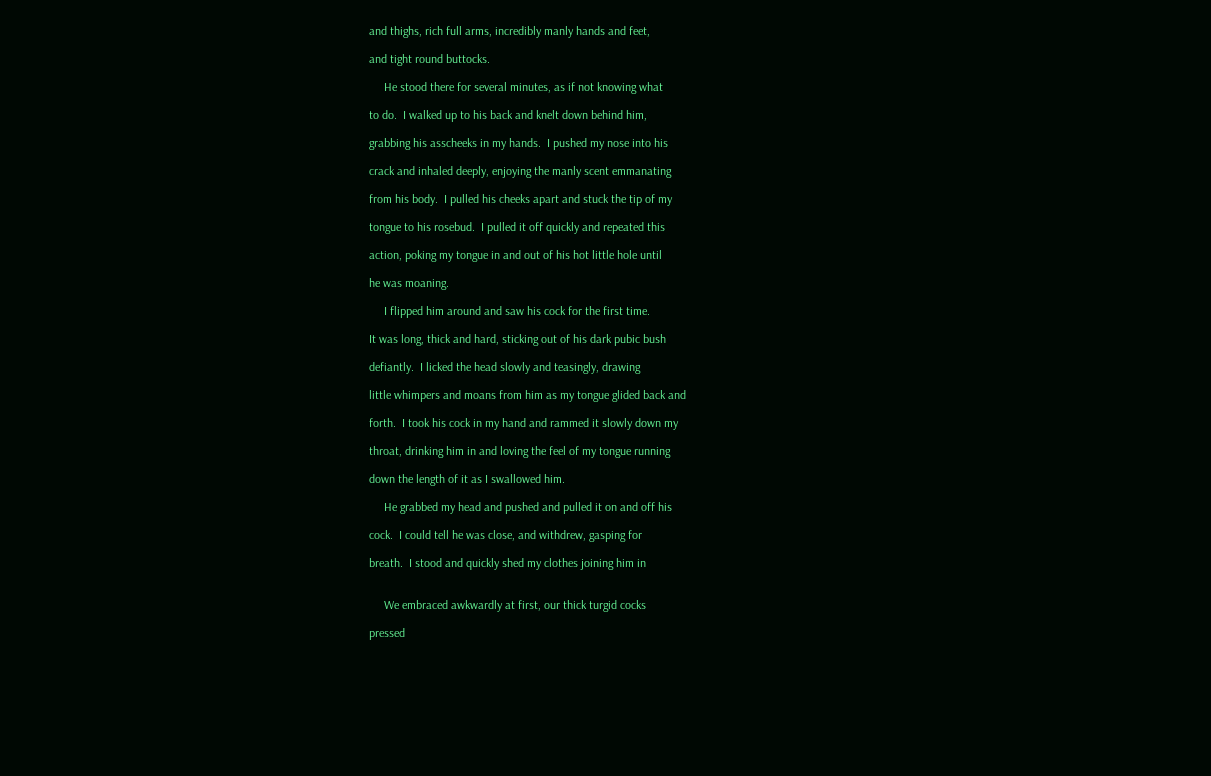and thighs, rich full arms, incredibly manly hands and feet,

and tight round buttocks.

     He stood there for several minutes, as if not knowing what

to do.  I walked up to his back and knelt down behind him,

grabbing his asscheeks in my hands.  I pushed my nose into his

crack and inhaled deeply, enjoying the manly scent emmanating

from his body.  I pulled his cheeks apart and stuck the tip of my

tongue to his rosebud.  I pulled it off quickly and repeated this

action, poking my tongue in and out of his hot little hole until

he was moaning.

     I flipped him around and saw his cock for the first time.

It was long, thick and hard, sticking out of his dark pubic bush

defiantly.  I licked the head slowly and teasingly, drawing

little whimpers and moans from him as my tongue glided back and

forth.  I took his cock in my hand and rammed it slowly down my

throat, drinking him in and loving the feel of my tongue running

down the length of it as I swallowed him.

     He grabbed my head and pushed and pulled it on and off his

cock.  I could tell he was close, and withdrew, gasping for

breath.  I stood and quickly shed my clothes joining him in


     We embraced awkwardly at first, our thick turgid cocks

pressed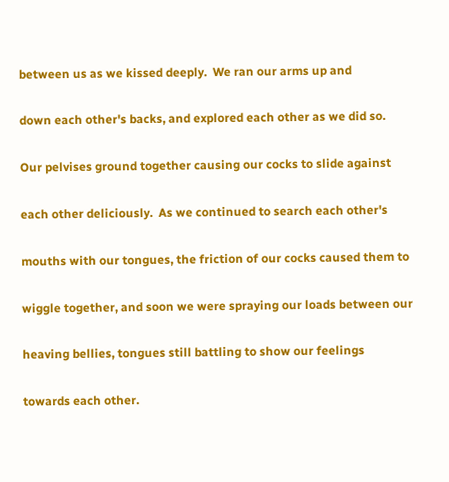between us as we kissed deeply.  We ran our arms up and

down each other's backs, and explored each other as we did so.

Our pelvises ground together causing our cocks to slide against

each other deliciously.  As we continued to search each other's

mouths with our tongues, the friction of our cocks caused them to

wiggle together, and soon we were spraying our loads between our

heaving bellies, tongues still battling to show our feelings

towards each other.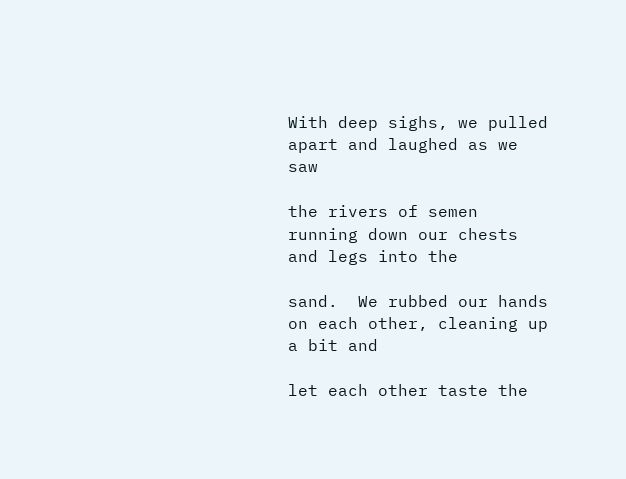With deep sighs, we pulled apart and laughed as we saw

the rivers of semen running down our chests and legs into the

sand.  We rubbed our hands on each other, cleaning up a bit and

let each other taste the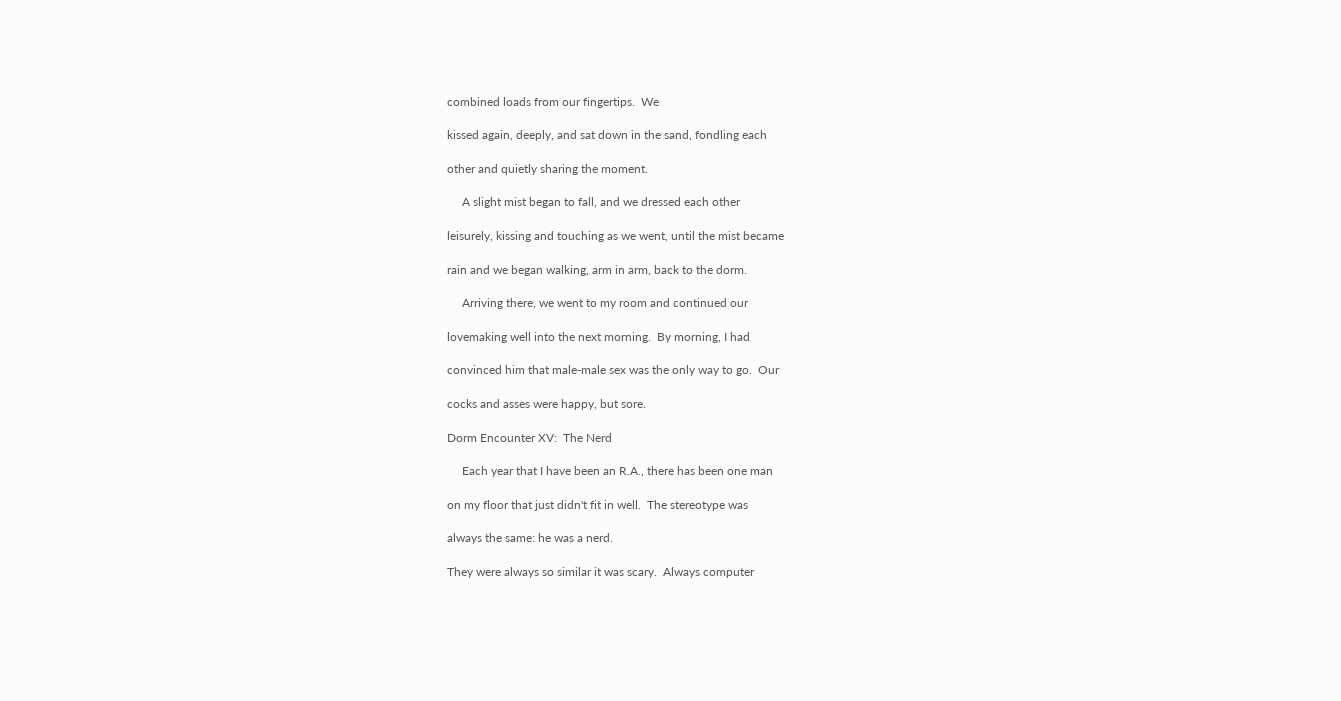combined loads from our fingertips.  We

kissed again, deeply, and sat down in the sand, fondling each

other and quietly sharing the moment.

     A slight mist began to fall, and we dressed each other

leisurely, kissing and touching as we went, until the mist became

rain and we began walking, arm in arm, back to the dorm.

     Arriving there, we went to my room and continued our

lovemaking well into the next morning.  By morning, I had

convinced him that male-male sex was the only way to go.  Our

cocks and asses were happy, but sore.

Dorm Encounter XV:  The Nerd

     Each year that I have been an R.A., there has been one man

on my floor that just didn't fit in well.  The stereotype was

always the same: he was a nerd.

They were always so similar it was scary.  Always computer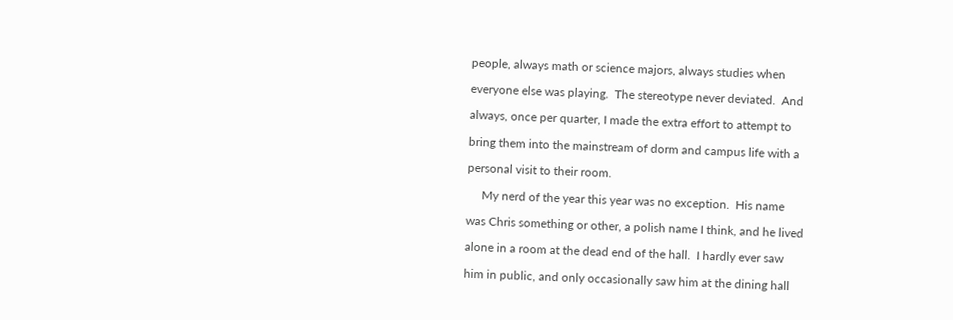people, always math or science majors, always studies when

everyone else was playing.  The stereotype never deviated.  And

always, once per quarter, I made the extra effort to attempt to

bring them into the mainstream of dorm and campus life with a

personal visit to their room.

     My nerd of the year this year was no exception.  His name

was Chris something or other, a polish name I think, and he lived

alone in a room at the dead end of the hall.  I hardly ever saw

him in public, and only occasionally saw him at the dining hall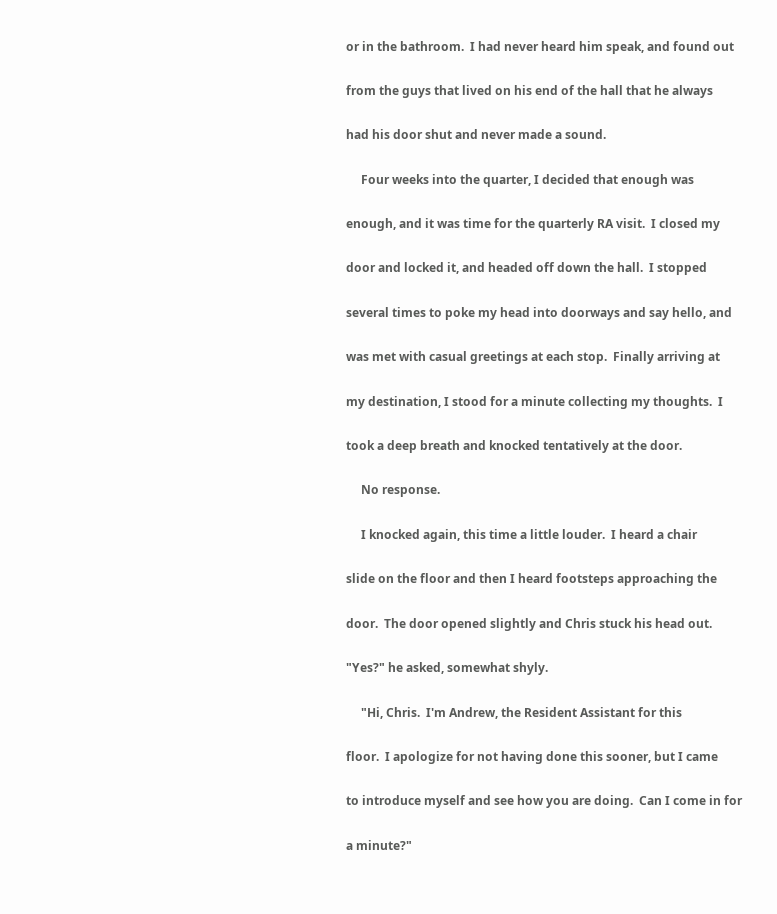or in the bathroom.  I had never heard him speak, and found out

from the guys that lived on his end of the hall that he always

had his door shut and never made a sound.

     Four weeks into the quarter, I decided that enough was

enough, and it was time for the quarterly RA visit.  I closed my

door and locked it, and headed off down the hall.  I stopped

several times to poke my head into doorways and say hello, and

was met with casual greetings at each stop.  Finally arriving at

my destination, I stood for a minute collecting my thoughts.  I

took a deep breath and knocked tentatively at the door.

     No response.

     I knocked again, this time a little louder.  I heard a chair

slide on the floor and then I heard footsteps approaching the

door.  The door opened slightly and Chris stuck his head out.

"Yes?" he asked, somewhat shyly.

     "Hi, Chris.  I'm Andrew, the Resident Assistant for this

floor.  I apologize for not having done this sooner, but I came

to introduce myself and see how you are doing.  Can I come in for

a minute?"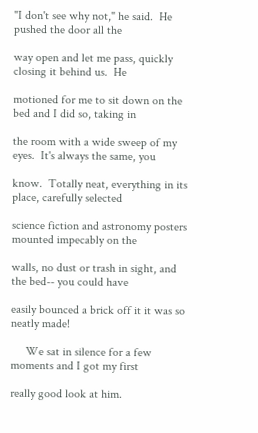"I don't see why not," he said.  He pushed the door all the

way open and let me pass, quickly closing it behind us.  He

motioned for me to sit down on the bed and I did so, taking in

the room with a wide sweep of my eyes.  It's always the same, you

know.  Totally neat, everything in its place, carefully selected

science fiction and astronomy posters mounted impecably on the

walls, no dust or trash in sight, and the bed-- you could have

easily bounced a brick off it it was so neatly made!

     We sat in silence for a few moments and I got my first

really good look at him.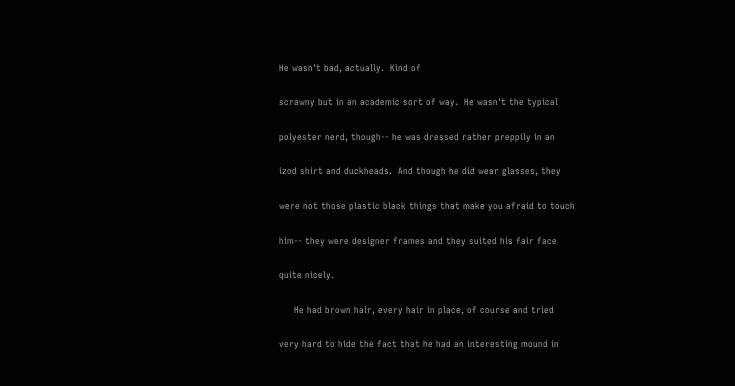He wasn't bad, actually.  Kind of

scrawny but in an academic sort of way.  He wasn't the typical

polyester nerd, though-- he was dressed rather preppily in an

izod shirt and duckheads.  And though he did wear glasses, they

were not those plastic black things that make you afraid to touch

him-- they were designer frames and they suited his fair face

quite nicely.

     He had brown hair, every hair in place, of course and tried

very hard to hide the fact that he had an interesting mound in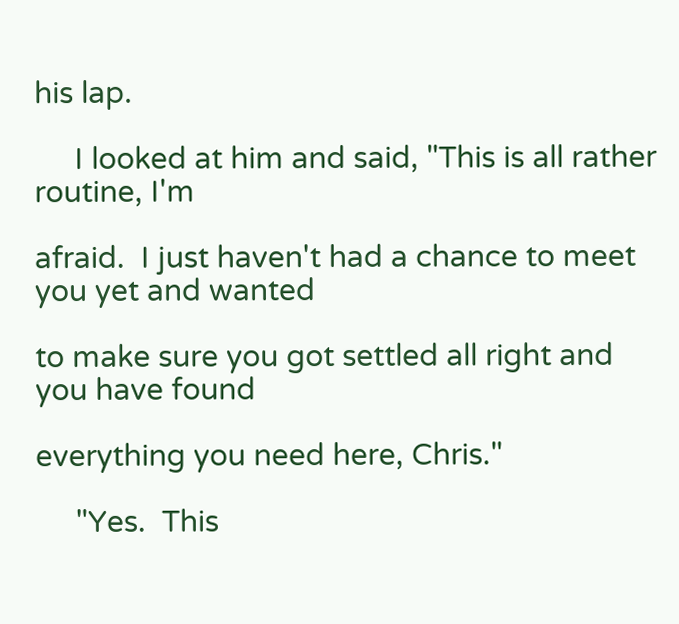his lap.

     I looked at him and said, "This is all rather routine, I'm

afraid.  I just haven't had a chance to meet you yet and wanted

to make sure you got settled all right and you have found

everything you need here, Chris."

     "Yes.  This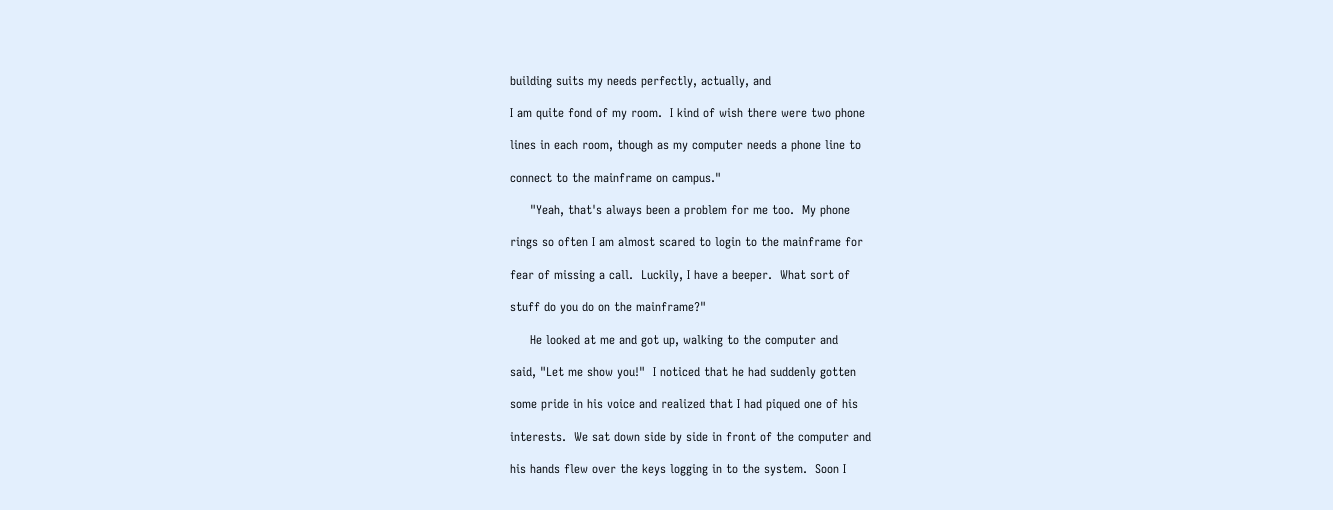building suits my needs perfectly, actually, and

I am quite fond of my room.  I kind of wish there were two phone

lines in each room, though as my computer needs a phone line to

connect to the mainframe on campus."

     "Yeah, that's always been a problem for me too.  My phone

rings so often I am almost scared to login to the mainframe for

fear of missing a call.  Luckily, I have a beeper.  What sort of

stuff do you do on the mainframe?"

     He looked at me and got up, walking to the computer and

said, "Let me show you!"  I noticed that he had suddenly gotten

some pride in his voice and realized that I had piqued one of his

interests.  We sat down side by side in front of the computer and

his hands flew over the keys logging in to the system.  Soon I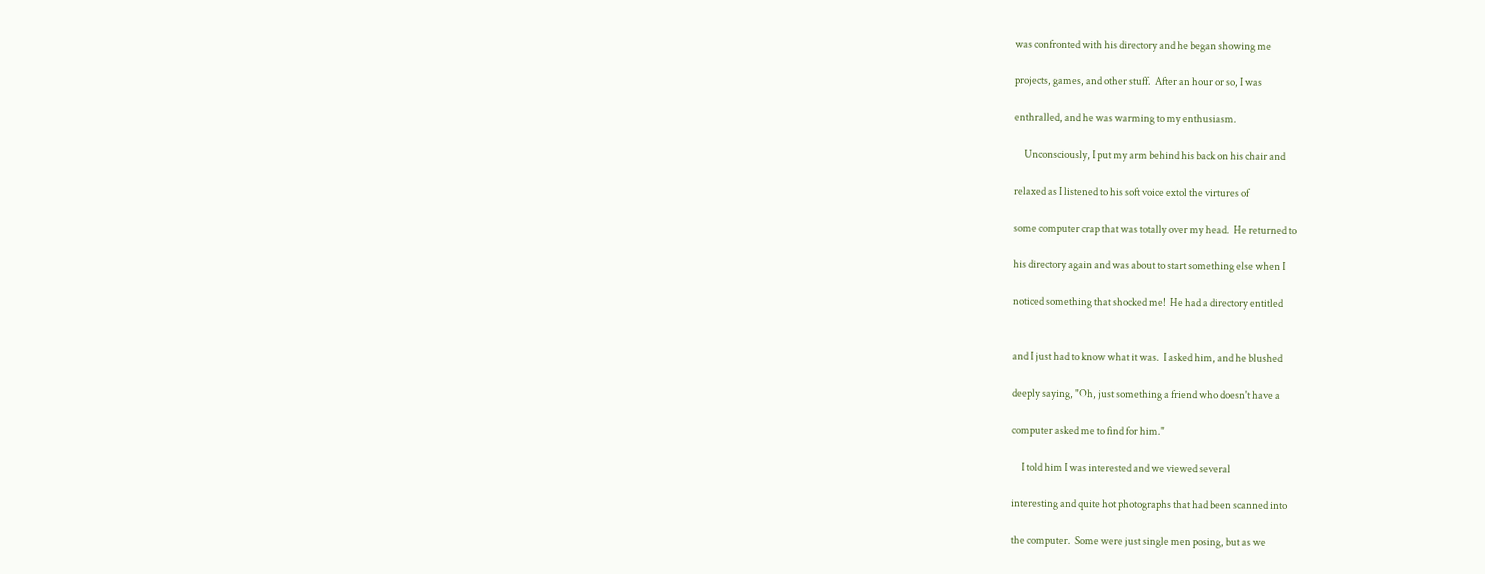was confronted with his directory and he began showing me

projects, games, and other stuff.  After an hour or so, I was

enthralled, and he was warming to my enthusiasm.

     Unconsciously, I put my arm behind his back on his chair and

relaxed as I listened to his soft voice extol the virtures of

some computer crap that was totally over my head.  He returned to

his directory again and was about to start something else when I

noticed something that shocked me!  He had a directory entitled


and I just had to know what it was.  I asked him, and he blushed

deeply saying, "Oh, just something a friend who doesn't have a

computer asked me to find for him."

     I told him I was interested and we viewed several

interesting and quite hot photographs that had been scanned into

the computer.  Some were just single men posing, but as we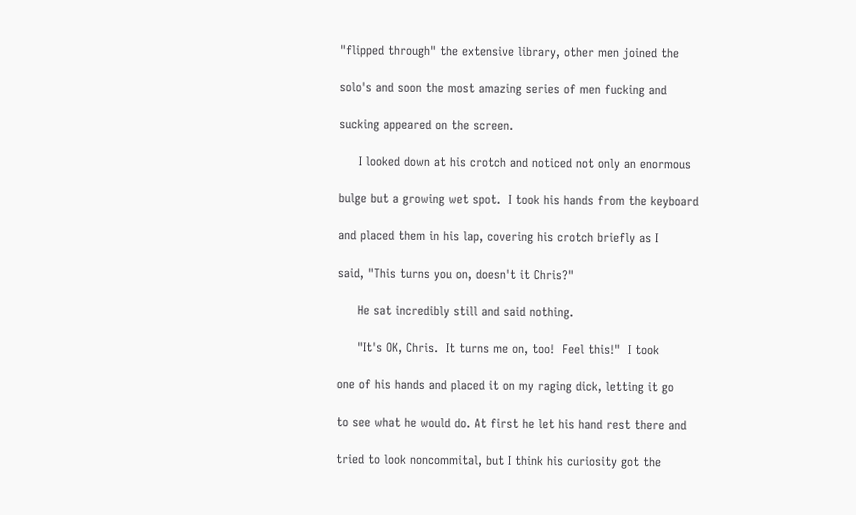"flipped through" the extensive library, other men joined the

solo's and soon the most amazing series of men fucking and

sucking appeared on the screen.

     I looked down at his crotch and noticed not only an enormous

bulge but a growing wet spot.  I took his hands from the keyboard

and placed them in his lap, covering his crotch briefly as I

said, "This turns you on, doesn't it Chris?"

     He sat incredibly still and said nothing.

     "It's OK, Chris.  It turns me on, too!  Feel this!"  I took

one of his hands and placed it on my raging dick, letting it go

to see what he would do. At first he let his hand rest there and

tried to look noncommital, but I think his curiosity got the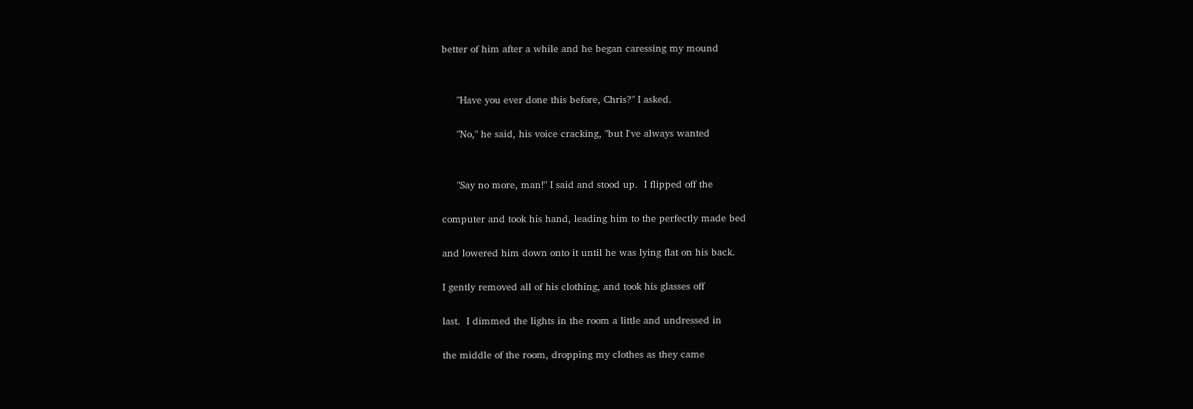better of him after a while and he began caressing my mound


     "Have you ever done this before, Chris?" I asked.

     "No," he said, his voice cracking, "but I've always wanted


     "Say no more, man!" I said and stood up.  I flipped off the

computer and took his hand, leading him to the perfectly made bed

and lowered him down onto it until he was lying flat on his back.

I gently removed all of his clothing, and took his glasses off

last.  I dimmed the lights in the room a little and undressed in

the middle of the room, dropping my clothes as they came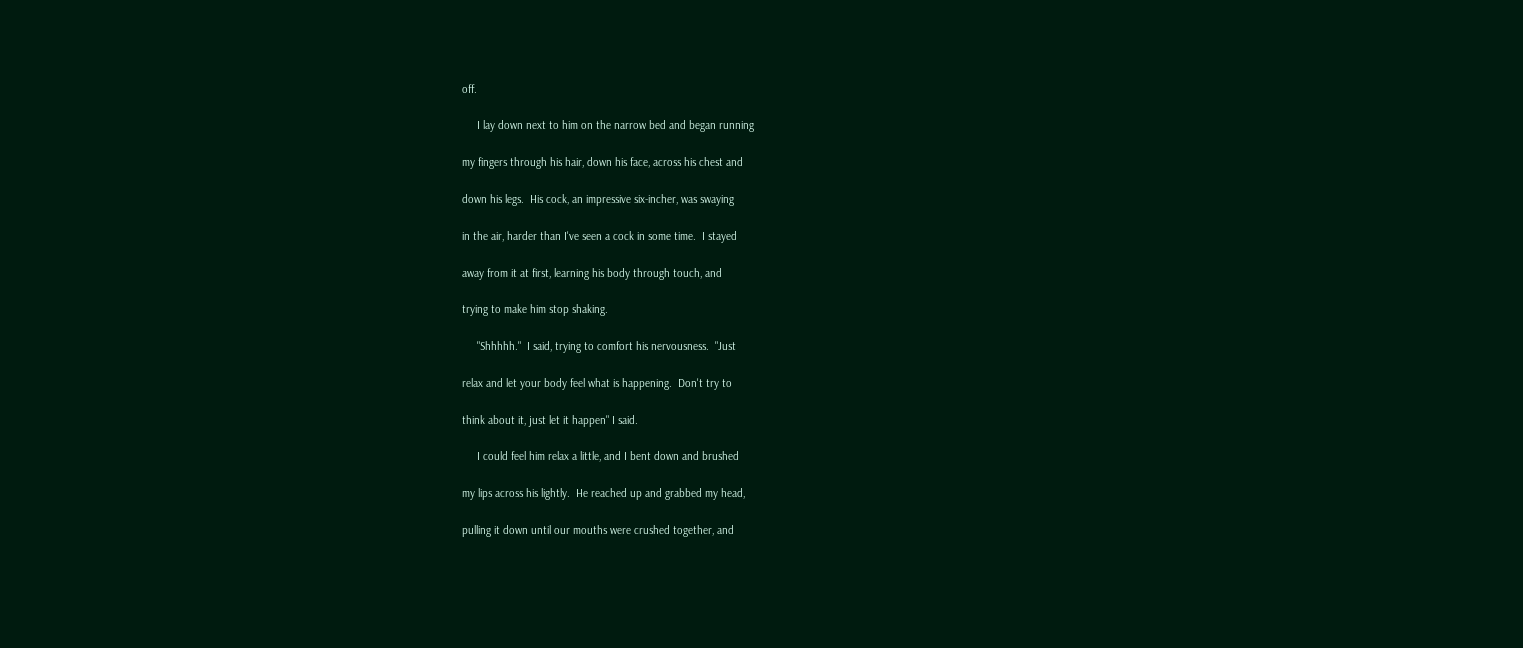off.

     I lay down next to him on the narrow bed and began running

my fingers through his hair, down his face, across his chest and

down his legs.  His cock, an impressive six-incher, was swaying

in the air, harder than I've seen a cock in some time.  I stayed

away from it at first, learning his body through touch, and

trying to make him stop shaking.

     "Shhhhh."  I said, trying to comfort his nervousness.  "Just

relax and let your body feel what is happening.  Don't try to

think about it, just let it happen" I said.

     I could feel him relax a little, and I bent down and brushed

my lips across his lightly.  He reached up and grabbed my head,

pulling it down until our mouths were crushed together, and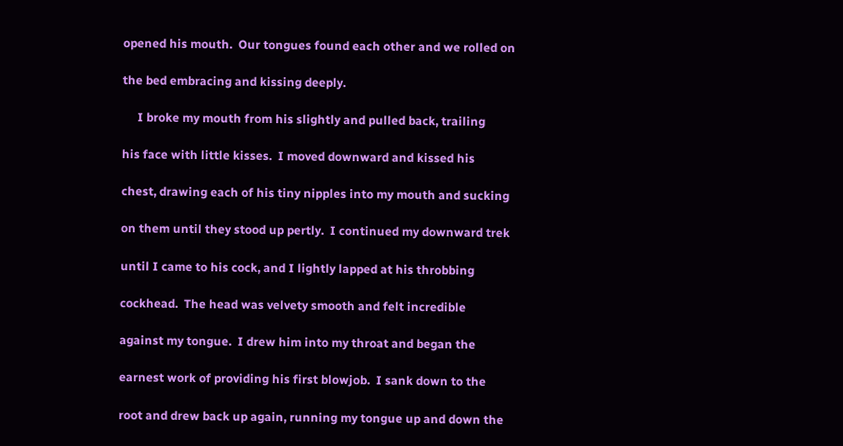opened his mouth.  Our tongues found each other and we rolled on

the bed embracing and kissing deeply.

     I broke my mouth from his slightly and pulled back, trailing

his face with little kisses.  I moved downward and kissed his

chest, drawing each of his tiny nipples into my mouth and sucking

on them until they stood up pertly.  I continued my downward trek

until I came to his cock, and I lightly lapped at his throbbing

cockhead.  The head was velvety smooth and felt incredible

against my tongue.  I drew him into my throat and began the

earnest work of providing his first blowjob.  I sank down to the

root and drew back up again, running my tongue up and down the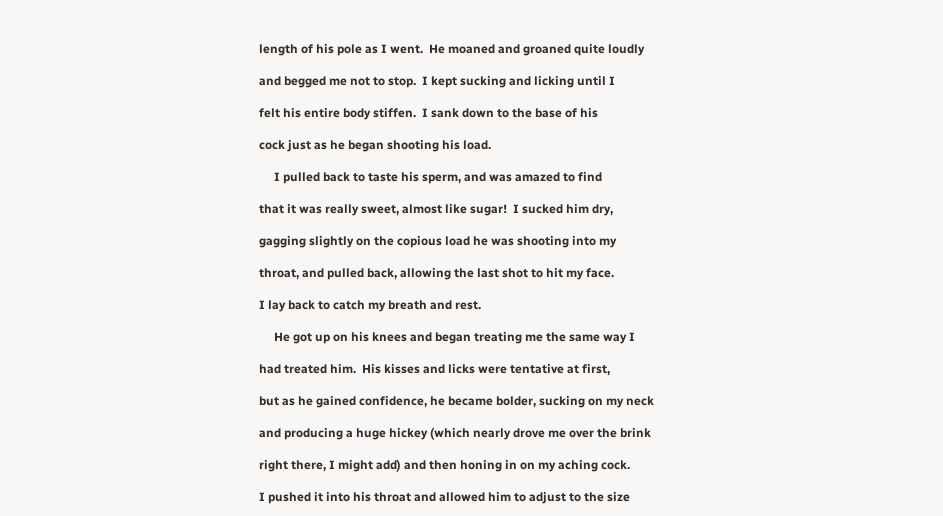length of his pole as I went.  He moaned and groaned quite loudly

and begged me not to stop.  I kept sucking and licking until I

felt his entire body stiffen.  I sank down to the base of his

cock just as he began shooting his load.

     I pulled back to taste his sperm, and was amazed to find

that it was really sweet, almost like sugar!  I sucked him dry,

gagging slightly on the copious load he was shooting into my

throat, and pulled back, allowing the last shot to hit my face.

I lay back to catch my breath and rest.

     He got up on his knees and began treating me the same way I

had treated him.  His kisses and licks were tentative at first,

but as he gained confidence, he became bolder, sucking on my neck

and producing a huge hickey (which nearly drove me over the brink

right there, I might add) and then honing in on my aching cock.

I pushed it into his throat and allowed him to adjust to the size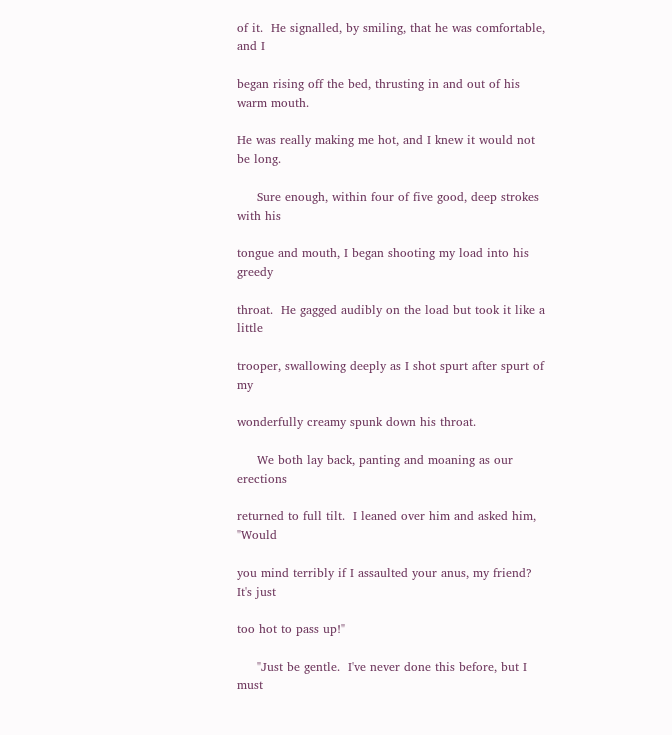of it.  He signalled, by smiling, that he was comfortable, and I

began rising off the bed, thrusting in and out of his warm mouth.

He was really making me hot, and I knew it would not be long.

     Sure enough, within four of five good, deep strokes with his

tongue and mouth, I began shooting my load into his greedy

throat.  He gagged audibly on the load but took it like a little

trooper, swallowing deeply as I shot spurt after spurt of my

wonderfully creamy spunk down his throat.

     We both lay back, panting and moaning as our erections

returned to full tilt.  I leaned over him and asked him, "Would

you mind terribly if I assaulted your anus, my friend?  It's just

too hot to pass up!"

     "Just be gentle.  I've never done this before, but I must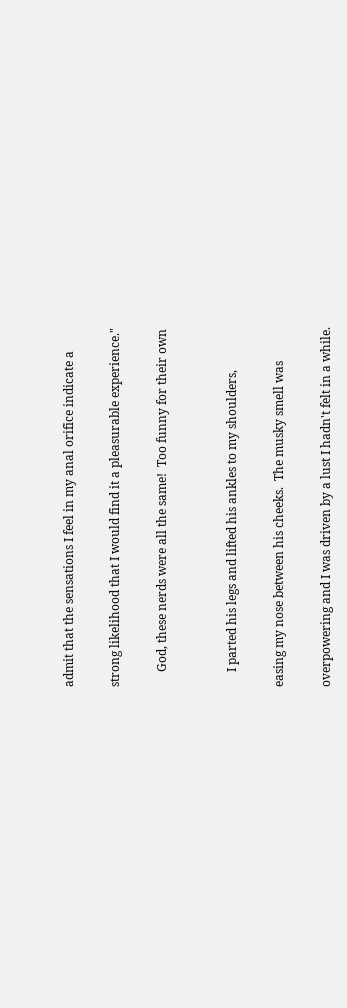admit that the sensations I feel in my anal orifice indicate a

strong likelihood that I would find it a pleasurable experience."

     God, these nerds were all the same!  Too funny for their own


     I parted his legs and lifted his ankles to my shoulders,

easing my nose between his cheeks.  The musky smell was

overpowering and I was driven by a lust I hadn't felt in a while.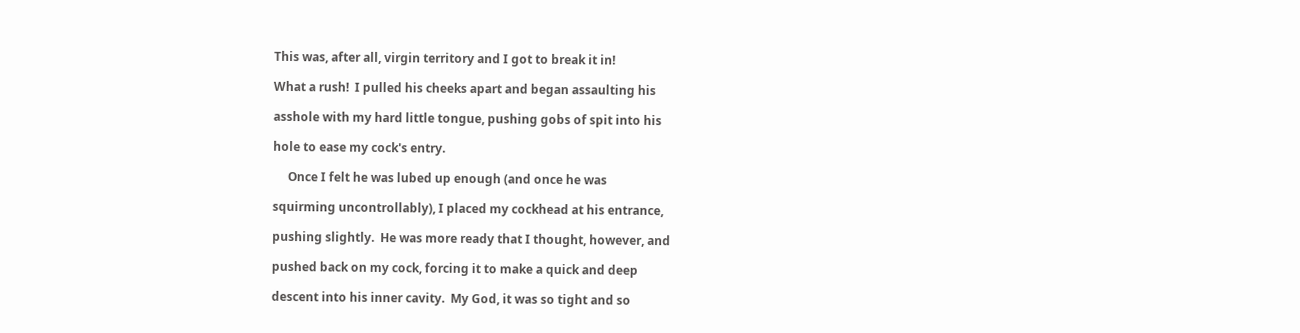This was, after all, virgin territory and I got to break it in!

What a rush!  I pulled his cheeks apart and began assaulting his

asshole with my hard little tongue, pushing gobs of spit into his

hole to ease my cock's entry.

     Once I felt he was lubed up enough (and once he was

squirming uncontrollably), I placed my cockhead at his entrance,

pushing slightly.  He was more ready that I thought, however, and

pushed back on my cock, forcing it to make a quick and deep

descent into his inner cavity.  My God, it was so tight and so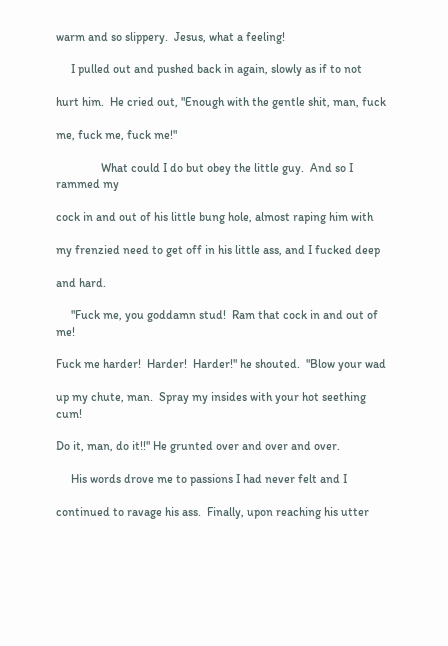warm and so slippery.  Jesus, what a feeling!

     I pulled out and pushed back in again, slowly as if to not

hurt him.  He cried out, "Enough with the gentle shit, man, fuck

me, fuck me, fuck me!"

               What could I do but obey the little guy.  And so I rammed my

cock in and out of his little bung hole, almost raping him with

my frenzied need to get off in his little ass, and I fucked deep

and hard.

     "Fuck me, you goddamn stud!  Ram that cock in and out of me!

Fuck me harder!  Harder!  Harder!" he shouted.  "Blow your wad

up my chute, man.  Spray my insides with your hot seething cum!

Do it, man, do it!!" He grunted over and over and over.

     His words drove me to passions I had never felt and I

continued to ravage his ass.  Finally, upon reaching his utter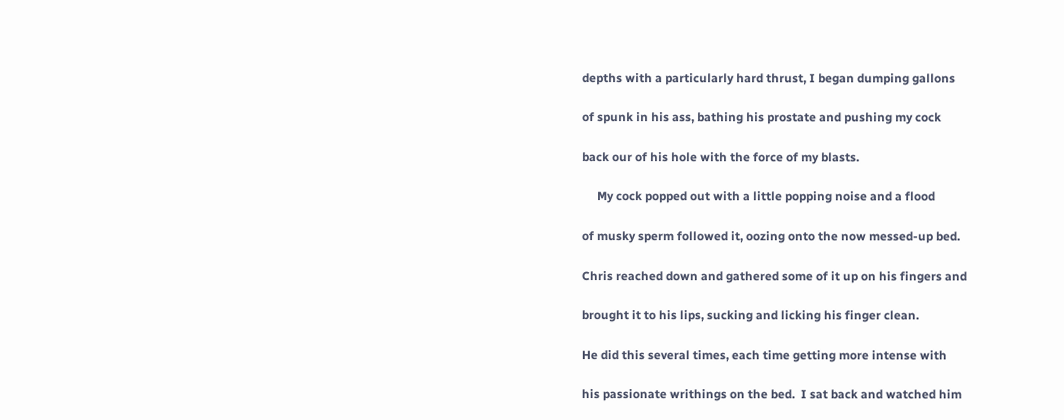depths with a particularly hard thrust, I began dumping gallons

of spunk in his ass, bathing his prostate and pushing my cock

back our of his hole with the force of my blasts.

     My cock popped out with a little popping noise and a flood

of musky sperm followed it, oozing onto the now messed-up bed.

Chris reached down and gathered some of it up on his fingers and

brought it to his lips, sucking and licking his finger clean.

He did this several times, each time getting more intense with

his passionate writhings on the bed.  I sat back and watched him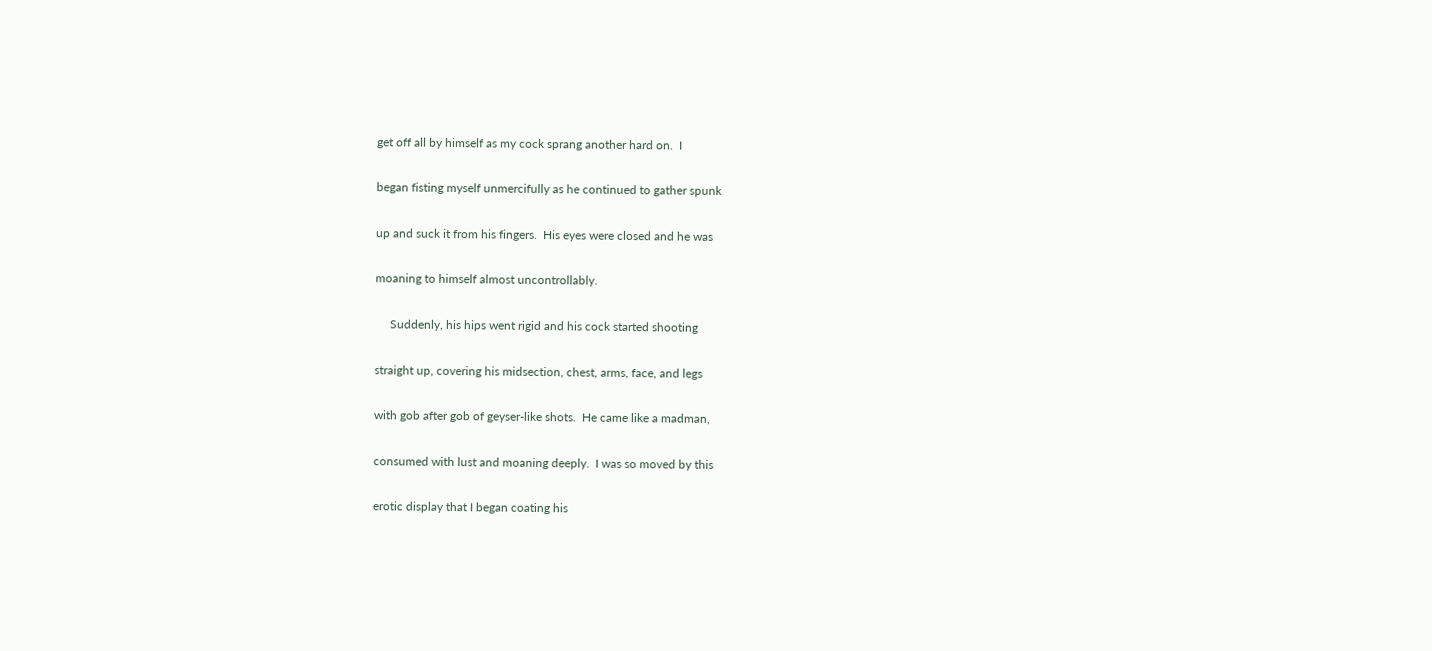get off all by himself as my cock sprang another hard on.  I

began fisting myself unmercifully as he continued to gather spunk

up and suck it from his fingers.  His eyes were closed and he was

moaning to himself almost uncontrollably.

     Suddenly, his hips went rigid and his cock started shooting

straight up, covering his midsection, chest, arms, face, and legs

with gob after gob of geyser-like shots.  He came like a madman,

consumed with lust and moaning deeply.  I was so moved by this

erotic display that I began coating his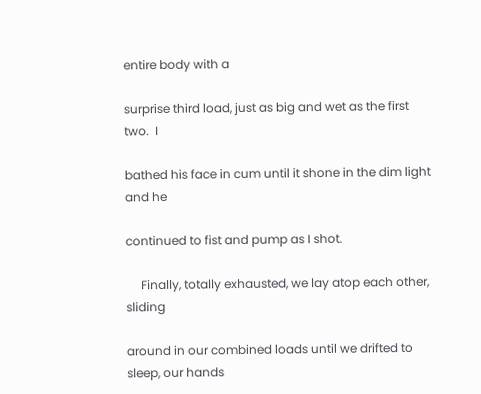entire body with a

surprise third load, just as big and wet as the first two.  I

bathed his face in cum until it shone in the dim light and he

continued to fist and pump as I shot.

     Finally, totally exhausted, we lay atop each other, sliding

around in our combined loads until we drifted to sleep, our hands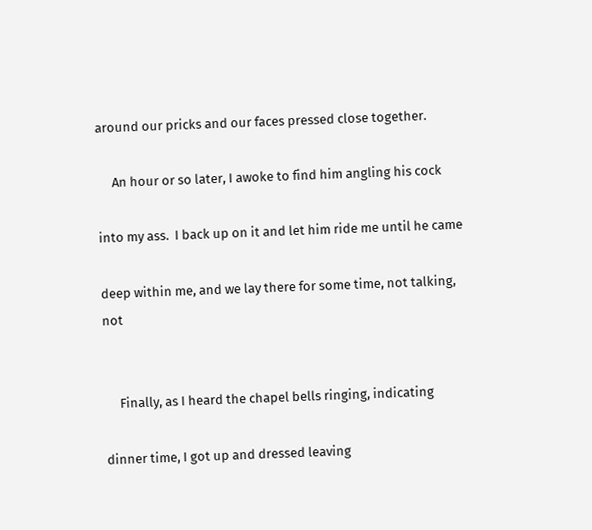around our pricks and our faces pressed close together.

     An hour or so later, I awoke to find him angling his cock

into my ass.  I back up on it and let him ride me until he came

deep within me, and we lay there for some time, not talking, not


     Finally, as I heard the chapel bells ringing, indicating

dinner time, I got up and dressed leaving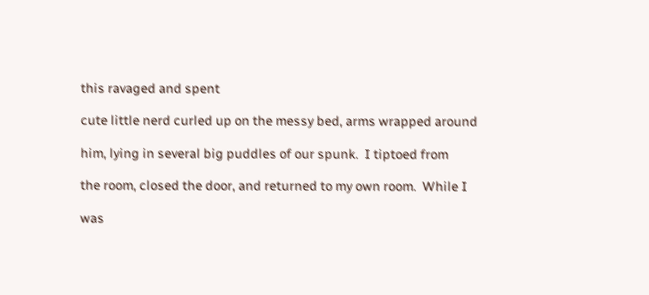this ravaged and spent

cute little nerd curled up on the messy bed, arms wrapped around

him, lying in several big puddles of our spunk.  I tiptoed from

the room, closed the door, and returned to my own room.  While I

was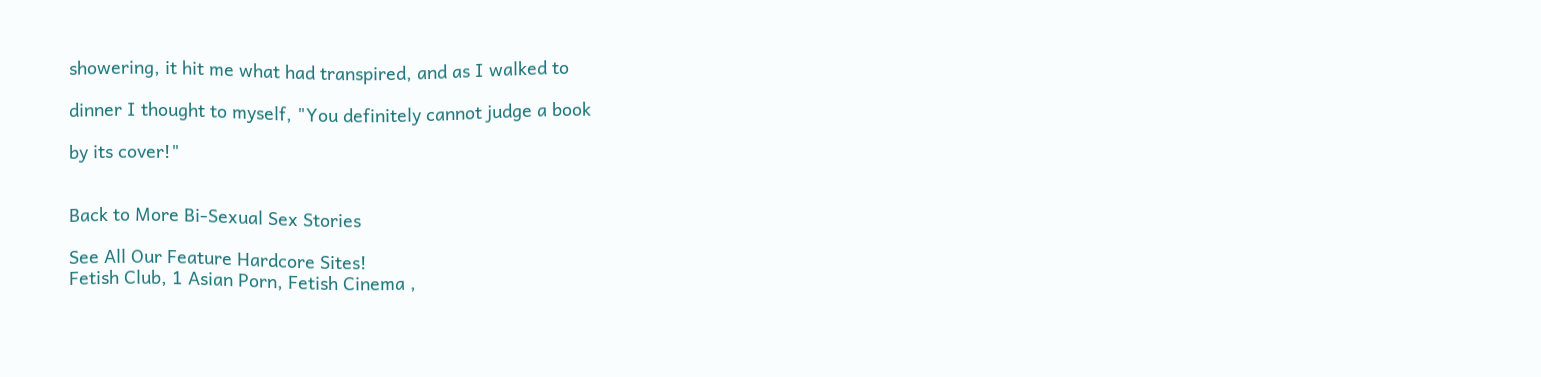showering, it hit me what had transpired, and as I walked to

dinner I thought to myself, "You definitely cannot judge a book

by its cover!"


Back to More Bi-Sexual Sex Stories

See All Our Feature Hardcore Sites!
Fetish Club, 1 Asian Porn, Fetish Cinema ,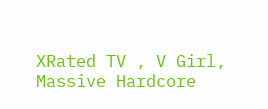XRated TV , V Girl, Massive Hardcore